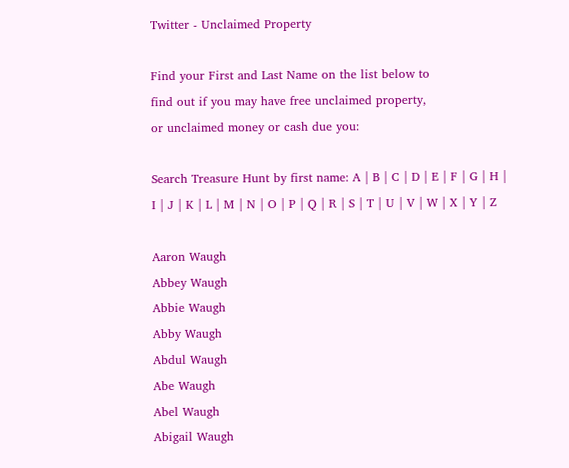Twitter - Unclaimed Property

Find your First and Last Name on the list below to
find out if you may have free unclaimed property,
or unclaimed money or cash due you:

Search Treasure Hunt by first name: A | B | C | D | E | F | G | H | I | J | K | L | M | N | O | P | Q | R | S | T | U | V | W | X | Y | Z

Aaron Waugh
Abbey Waugh
Abbie Waugh
Abby Waugh
Abdul Waugh
Abe Waugh
Abel Waugh
Abigail Waugh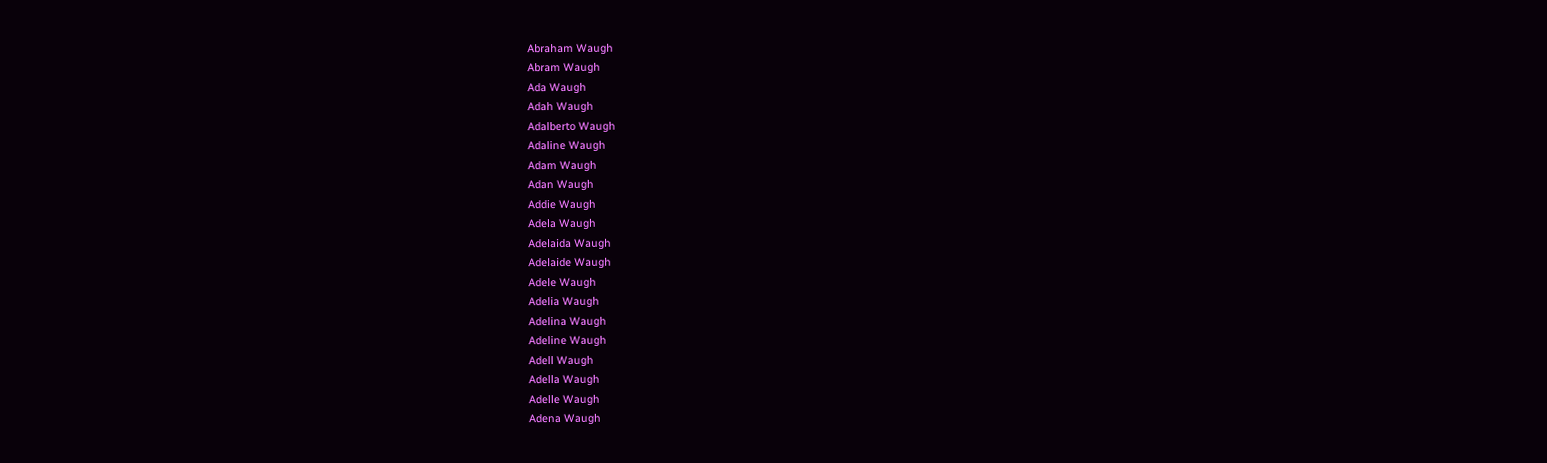Abraham Waugh
Abram Waugh
Ada Waugh
Adah Waugh
Adalberto Waugh
Adaline Waugh
Adam Waugh
Adan Waugh
Addie Waugh
Adela Waugh
Adelaida Waugh
Adelaide Waugh
Adele Waugh
Adelia Waugh
Adelina Waugh
Adeline Waugh
Adell Waugh
Adella Waugh
Adelle Waugh
Adena Waugh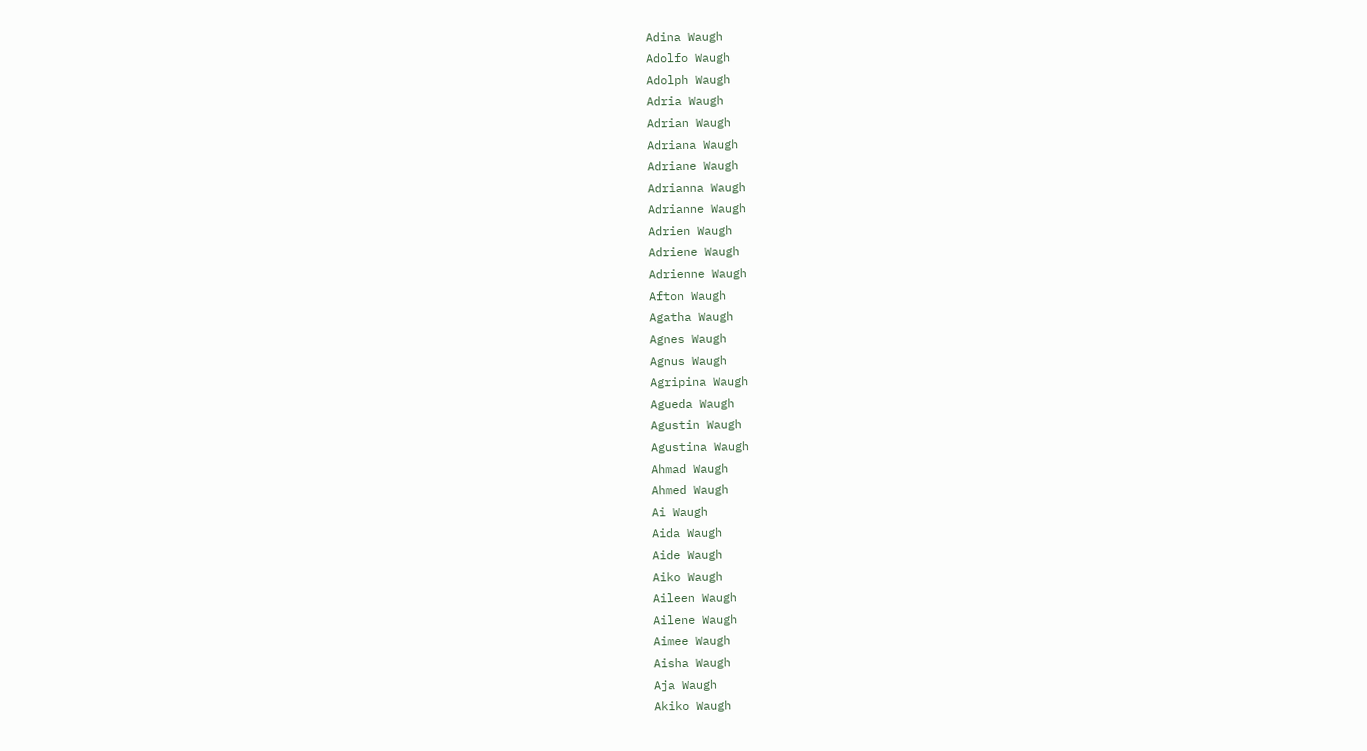Adina Waugh
Adolfo Waugh
Adolph Waugh
Adria Waugh
Adrian Waugh
Adriana Waugh
Adriane Waugh
Adrianna Waugh
Adrianne Waugh
Adrien Waugh
Adriene Waugh
Adrienne Waugh
Afton Waugh
Agatha Waugh
Agnes Waugh
Agnus Waugh
Agripina Waugh
Agueda Waugh
Agustin Waugh
Agustina Waugh
Ahmad Waugh
Ahmed Waugh
Ai Waugh
Aida Waugh
Aide Waugh
Aiko Waugh
Aileen Waugh
Ailene Waugh
Aimee Waugh
Aisha Waugh
Aja Waugh
Akiko Waugh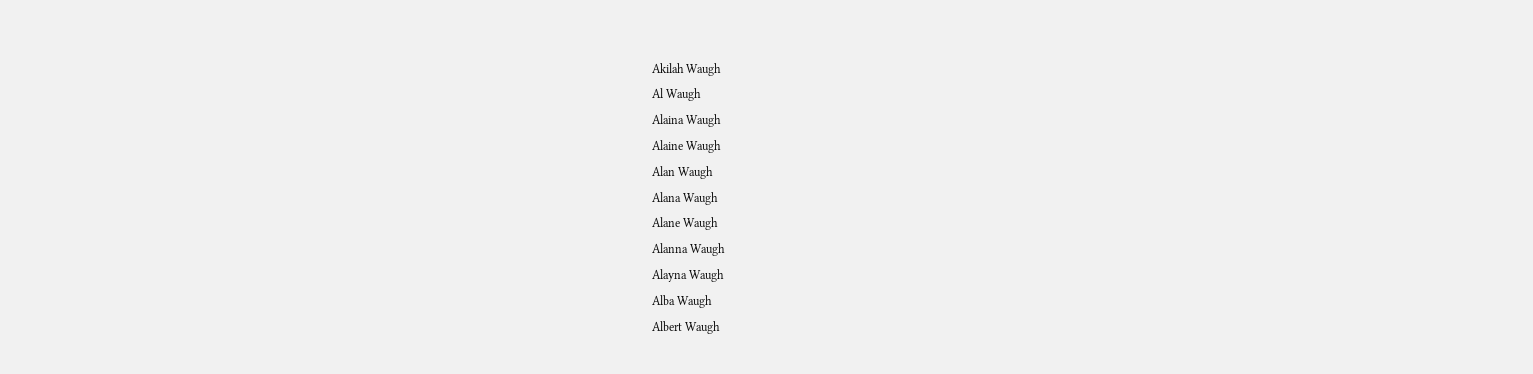Akilah Waugh
Al Waugh
Alaina Waugh
Alaine Waugh
Alan Waugh
Alana Waugh
Alane Waugh
Alanna Waugh
Alayna Waugh
Alba Waugh
Albert Waugh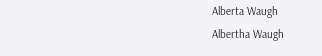Alberta Waugh
Albertha Waugh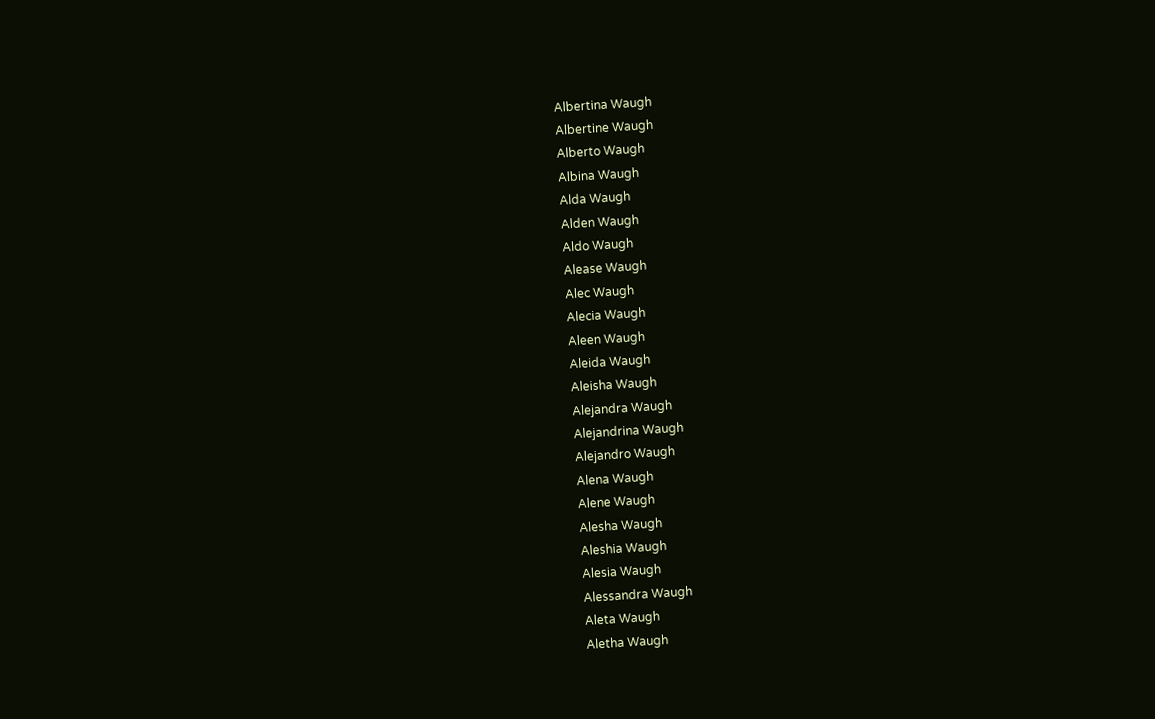Albertina Waugh
Albertine Waugh
Alberto Waugh
Albina Waugh
Alda Waugh
Alden Waugh
Aldo Waugh
Alease Waugh
Alec Waugh
Alecia Waugh
Aleen Waugh
Aleida Waugh
Aleisha Waugh
Alejandra Waugh
Alejandrina Waugh
Alejandro Waugh
Alena Waugh
Alene Waugh
Alesha Waugh
Aleshia Waugh
Alesia Waugh
Alessandra Waugh
Aleta Waugh
Aletha Waugh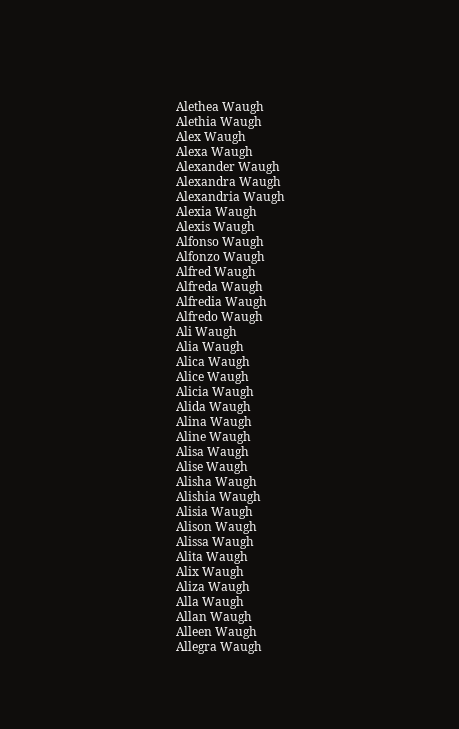Alethea Waugh
Alethia Waugh
Alex Waugh
Alexa Waugh
Alexander Waugh
Alexandra Waugh
Alexandria Waugh
Alexia Waugh
Alexis Waugh
Alfonso Waugh
Alfonzo Waugh
Alfred Waugh
Alfreda Waugh
Alfredia Waugh
Alfredo Waugh
Ali Waugh
Alia Waugh
Alica Waugh
Alice Waugh
Alicia Waugh
Alida Waugh
Alina Waugh
Aline Waugh
Alisa Waugh
Alise Waugh
Alisha Waugh
Alishia Waugh
Alisia Waugh
Alison Waugh
Alissa Waugh
Alita Waugh
Alix Waugh
Aliza Waugh
Alla Waugh
Allan Waugh
Alleen Waugh
Allegra Waugh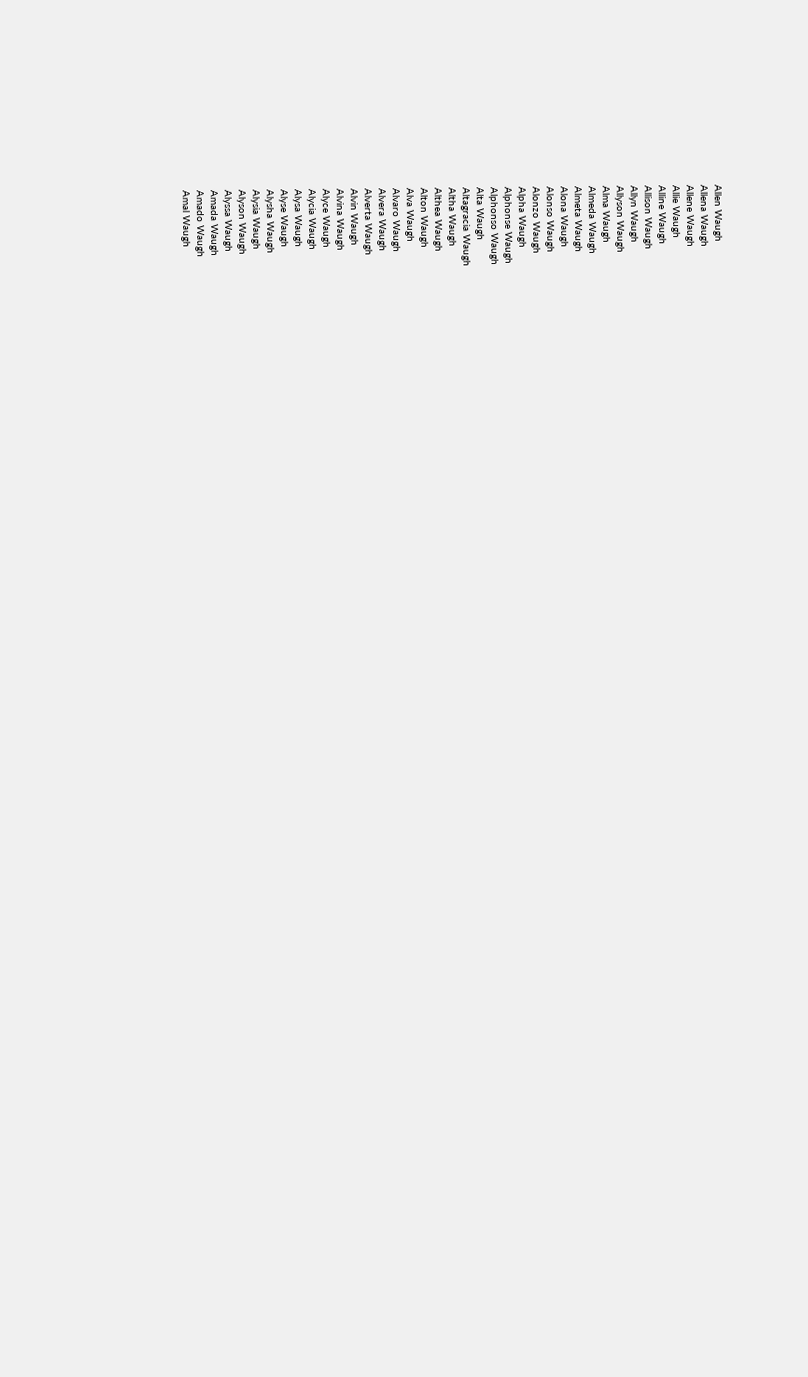Allen Waugh
Allena Waugh
Allene Waugh
Allie Waugh
Alline Waugh
Allison Waugh
Allyn Waugh
Allyson Waugh
Alma Waugh
Almeda Waugh
Almeta Waugh
Alona Waugh
Alonso Waugh
Alonzo Waugh
Alpha Waugh
Alphonse Waugh
Alphonso Waugh
Alta Waugh
Altagracia Waugh
Altha Waugh
Althea Waugh
Alton Waugh
Alva Waugh
Alvaro Waugh
Alvera Waugh
Alverta Waugh
Alvin Waugh
Alvina Waugh
Alyce Waugh
Alycia Waugh
Alysa Waugh
Alyse Waugh
Alysha Waugh
Alysia Waugh
Alyson Waugh
Alyssa Waugh
Amada Waugh
Amado Waugh
Amal Waugh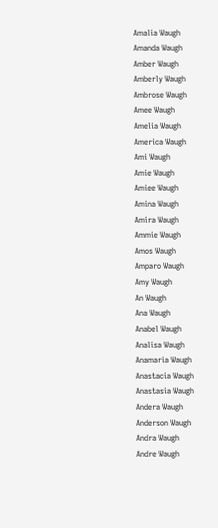Amalia Waugh
Amanda Waugh
Amber Waugh
Amberly Waugh
Ambrose Waugh
Amee Waugh
Amelia Waugh
America Waugh
Ami Waugh
Amie Waugh
Amiee Waugh
Amina Waugh
Amira Waugh
Ammie Waugh
Amos Waugh
Amparo Waugh
Amy Waugh
An Waugh
Ana Waugh
Anabel Waugh
Analisa Waugh
Anamaria Waugh
Anastacia Waugh
Anastasia Waugh
Andera Waugh
Anderson Waugh
Andra Waugh
Andre Waugh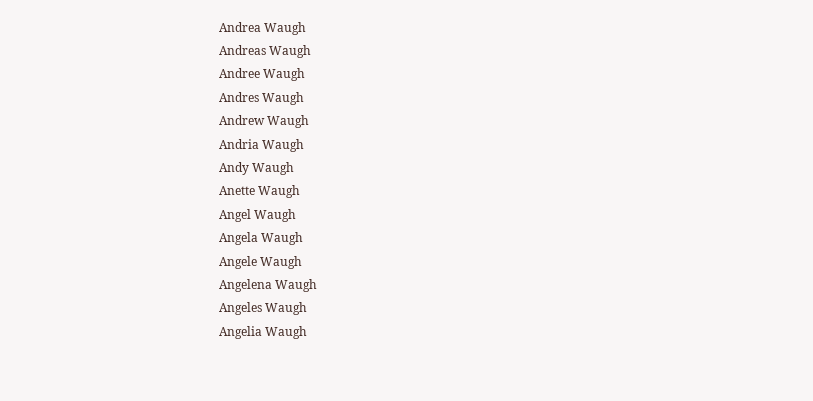Andrea Waugh
Andreas Waugh
Andree Waugh
Andres Waugh
Andrew Waugh
Andria Waugh
Andy Waugh
Anette Waugh
Angel Waugh
Angela Waugh
Angele Waugh
Angelena Waugh
Angeles Waugh
Angelia Waugh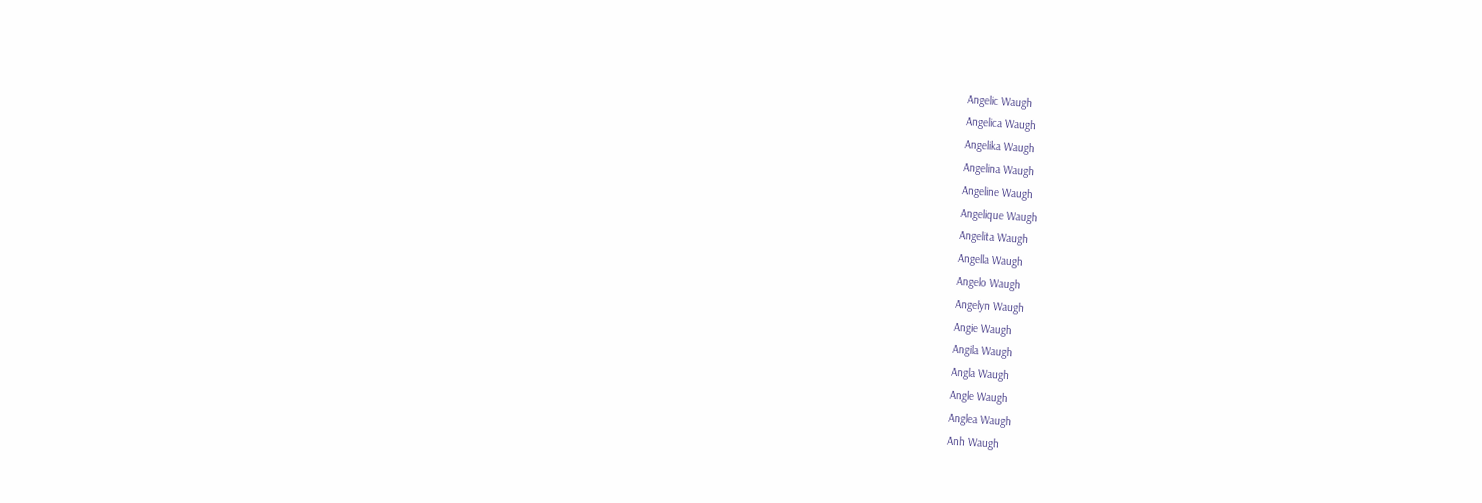Angelic Waugh
Angelica Waugh
Angelika Waugh
Angelina Waugh
Angeline Waugh
Angelique Waugh
Angelita Waugh
Angella Waugh
Angelo Waugh
Angelyn Waugh
Angie Waugh
Angila Waugh
Angla Waugh
Angle Waugh
Anglea Waugh
Anh Waugh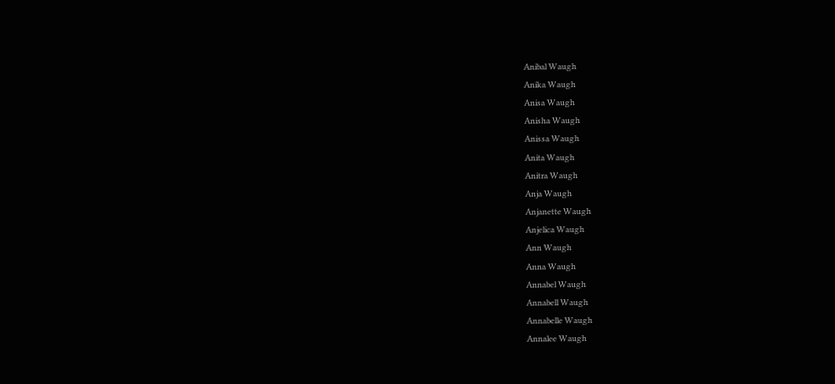Anibal Waugh
Anika Waugh
Anisa Waugh
Anisha Waugh
Anissa Waugh
Anita Waugh
Anitra Waugh
Anja Waugh
Anjanette Waugh
Anjelica Waugh
Ann Waugh
Anna Waugh
Annabel Waugh
Annabell Waugh
Annabelle Waugh
Annalee Waugh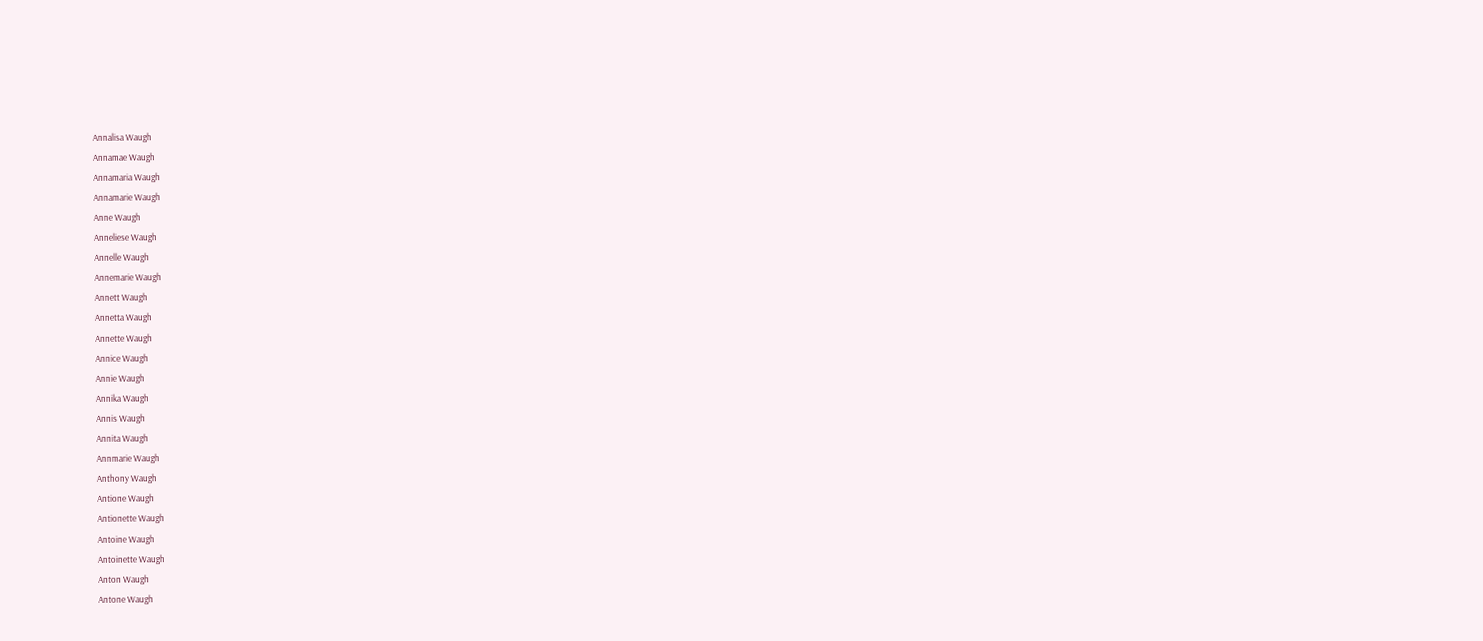Annalisa Waugh
Annamae Waugh
Annamaria Waugh
Annamarie Waugh
Anne Waugh
Anneliese Waugh
Annelle Waugh
Annemarie Waugh
Annett Waugh
Annetta Waugh
Annette Waugh
Annice Waugh
Annie Waugh
Annika Waugh
Annis Waugh
Annita Waugh
Annmarie Waugh
Anthony Waugh
Antione Waugh
Antionette Waugh
Antoine Waugh
Antoinette Waugh
Anton Waugh
Antone Waugh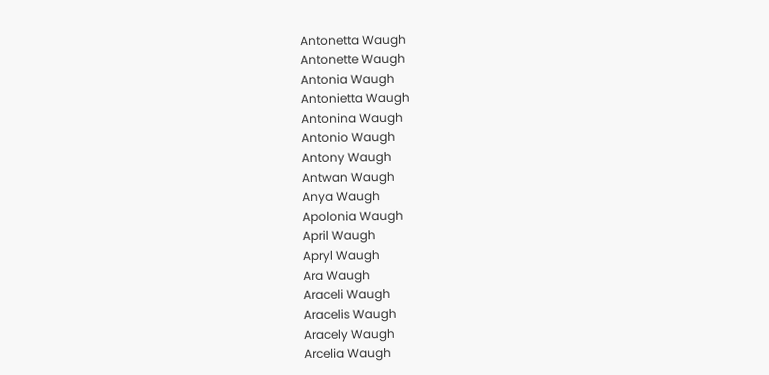Antonetta Waugh
Antonette Waugh
Antonia Waugh
Antonietta Waugh
Antonina Waugh
Antonio Waugh
Antony Waugh
Antwan Waugh
Anya Waugh
Apolonia Waugh
April Waugh
Apryl Waugh
Ara Waugh
Araceli Waugh
Aracelis Waugh
Aracely Waugh
Arcelia Waugh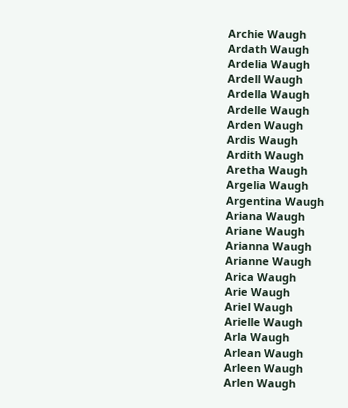Archie Waugh
Ardath Waugh
Ardelia Waugh
Ardell Waugh
Ardella Waugh
Ardelle Waugh
Arden Waugh
Ardis Waugh
Ardith Waugh
Aretha Waugh
Argelia Waugh
Argentina Waugh
Ariana Waugh
Ariane Waugh
Arianna Waugh
Arianne Waugh
Arica Waugh
Arie Waugh
Ariel Waugh
Arielle Waugh
Arla Waugh
Arlean Waugh
Arleen Waugh
Arlen Waugh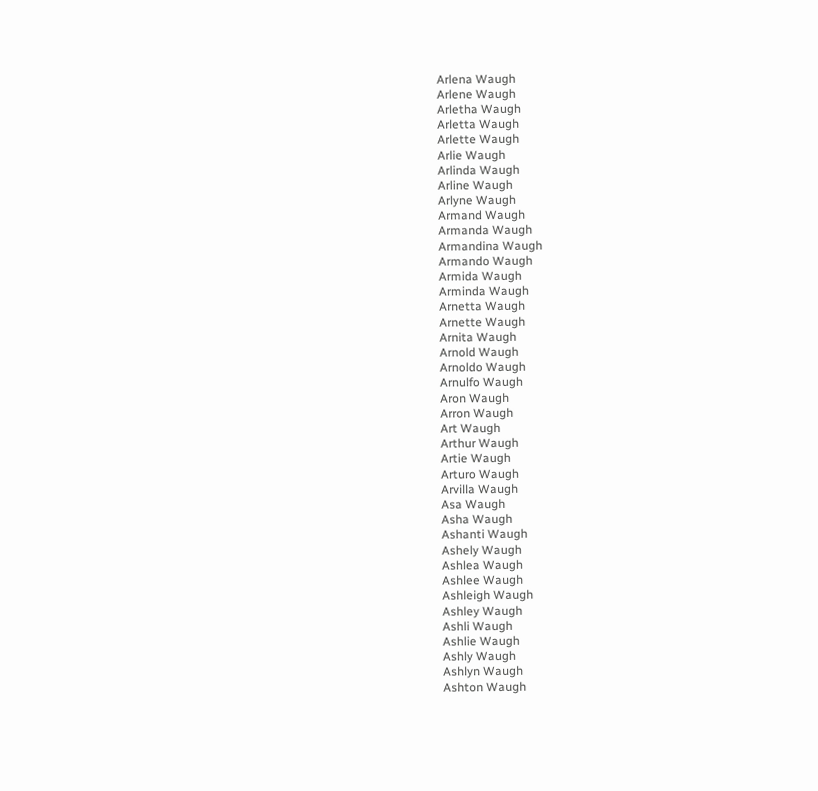Arlena Waugh
Arlene Waugh
Arletha Waugh
Arletta Waugh
Arlette Waugh
Arlie Waugh
Arlinda Waugh
Arline Waugh
Arlyne Waugh
Armand Waugh
Armanda Waugh
Armandina Waugh
Armando Waugh
Armida Waugh
Arminda Waugh
Arnetta Waugh
Arnette Waugh
Arnita Waugh
Arnold Waugh
Arnoldo Waugh
Arnulfo Waugh
Aron Waugh
Arron Waugh
Art Waugh
Arthur Waugh
Artie Waugh
Arturo Waugh
Arvilla Waugh
Asa Waugh
Asha Waugh
Ashanti Waugh
Ashely Waugh
Ashlea Waugh
Ashlee Waugh
Ashleigh Waugh
Ashley Waugh
Ashli Waugh
Ashlie Waugh
Ashly Waugh
Ashlyn Waugh
Ashton Waugh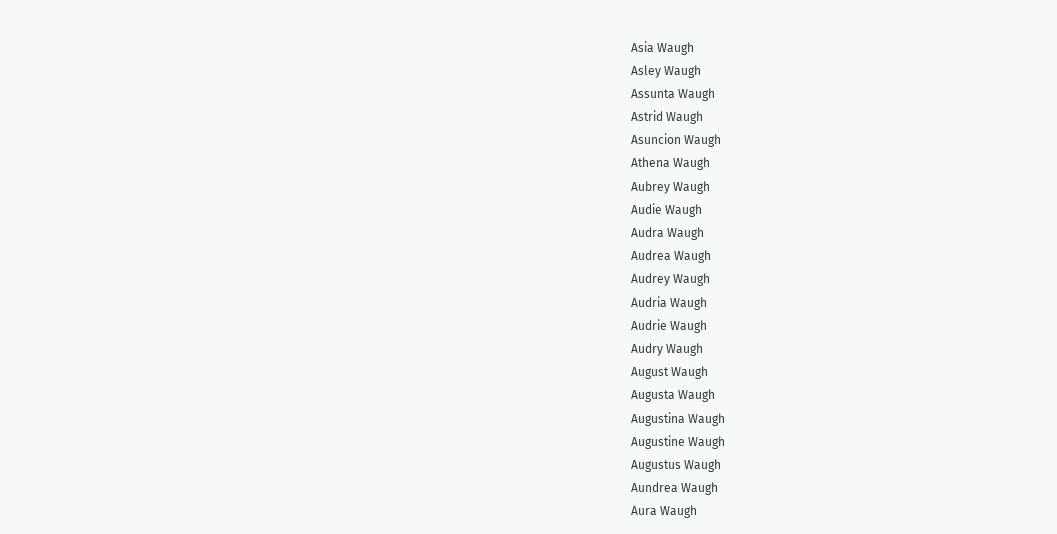Asia Waugh
Asley Waugh
Assunta Waugh
Astrid Waugh
Asuncion Waugh
Athena Waugh
Aubrey Waugh
Audie Waugh
Audra Waugh
Audrea Waugh
Audrey Waugh
Audria Waugh
Audrie Waugh
Audry Waugh
August Waugh
Augusta Waugh
Augustina Waugh
Augustine Waugh
Augustus Waugh
Aundrea Waugh
Aura Waugh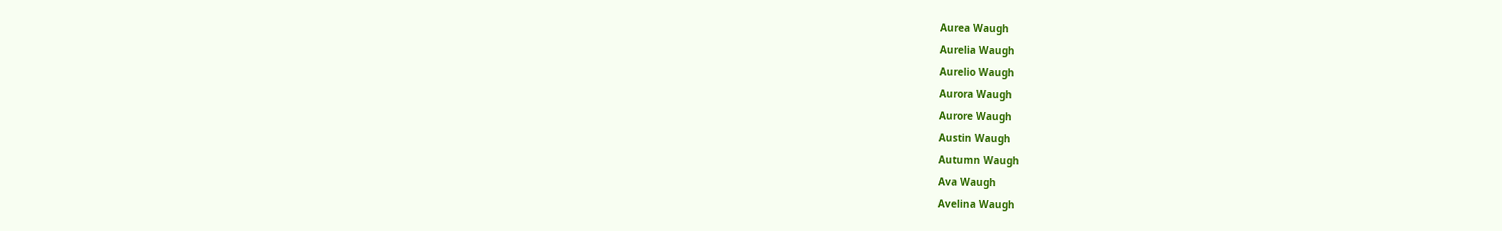Aurea Waugh
Aurelia Waugh
Aurelio Waugh
Aurora Waugh
Aurore Waugh
Austin Waugh
Autumn Waugh
Ava Waugh
Avelina Waugh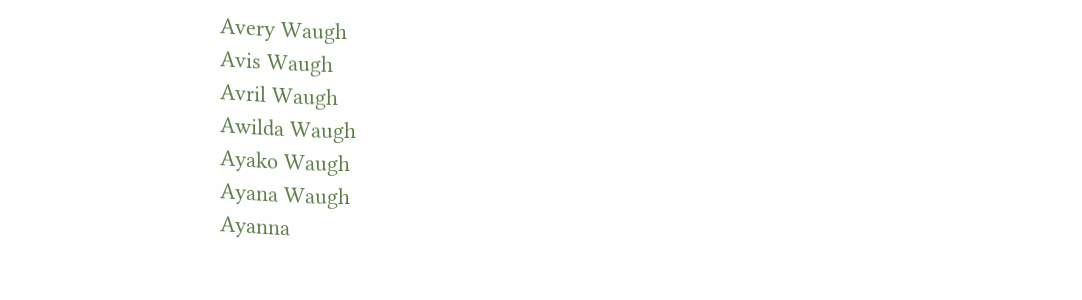Avery Waugh
Avis Waugh
Avril Waugh
Awilda Waugh
Ayako Waugh
Ayana Waugh
Ayanna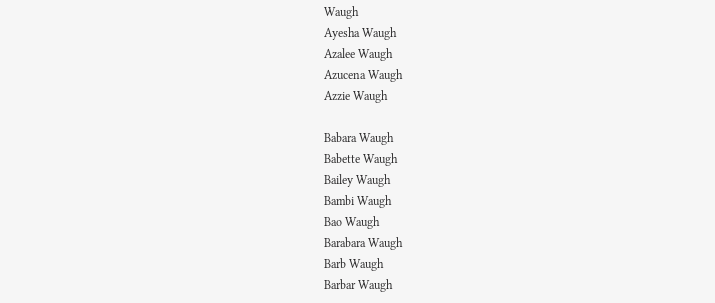Waugh
Ayesha Waugh
Azalee Waugh
Azucena Waugh
Azzie Waugh

Babara Waugh
Babette Waugh
Bailey Waugh
Bambi Waugh
Bao Waugh
Barabara Waugh
Barb Waugh
Barbar Waugh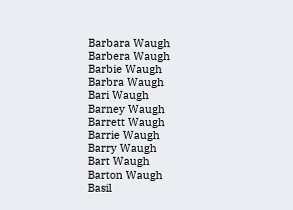Barbara Waugh
Barbera Waugh
Barbie Waugh
Barbra Waugh
Bari Waugh
Barney Waugh
Barrett Waugh
Barrie Waugh
Barry Waugh
Bart Waugh
Barton Waugh
Basil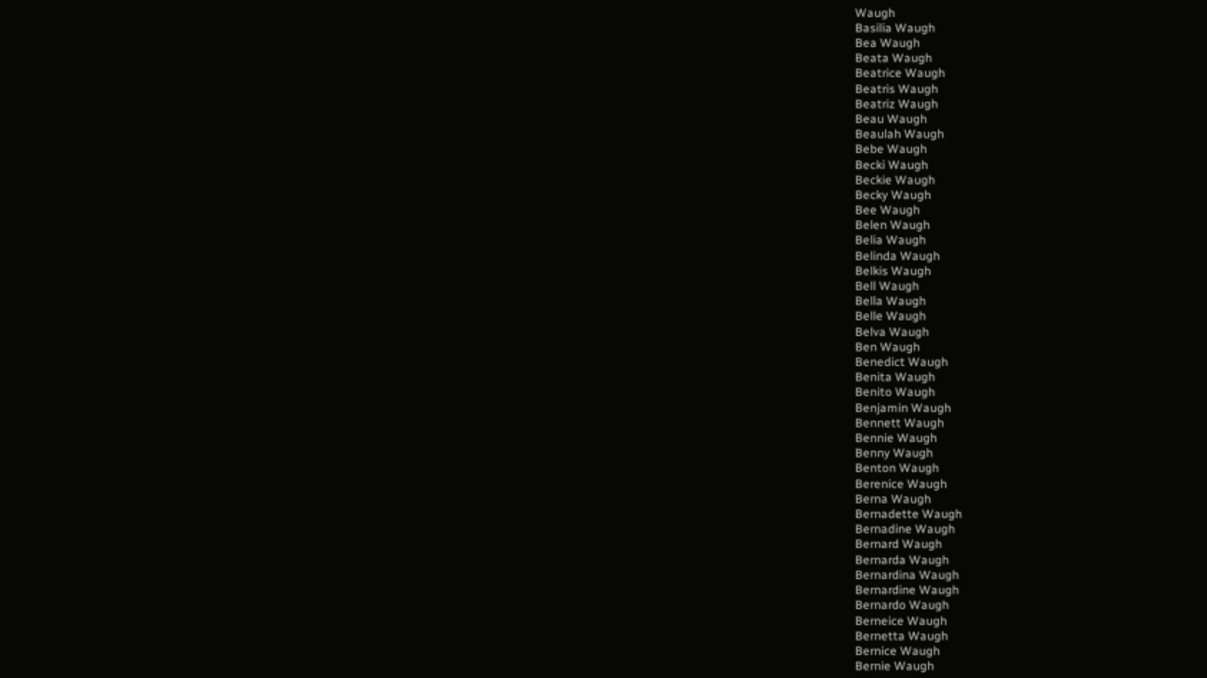Waugh
Basilia Waugh
Bea Waugh
Beata Waugh
Beatrice Waugh
Beatris Waugh
Beatriz Waugh
Beau Waugh
Beaulah Waugh
Bebe Waugh
Becki Waugh
Beckie Waugh
Becky Waugh
Bee Waugh
Belen Waugh
Belia Waugh
Belinda Waugh
Belkis Waugh
Bell Waugh
Bella Waugh
Belle Waugh
Belva Waugh
Ben Waugh
Benedict Waugh
Benita Waugh
Benito Waugh
Benjamin Waugh
Bennett Waugh
Bennie Waugh
Benny Waugh
Benton Waugh
Berenice Waugh
Berna Waugh
Bernadette Waugh
Bernadine Waugh
Bernard Waugh
Bernarda Waugh
Bernardina Waugh
Bernardine Waugh
Bernardo Waugh
Berneice Waugh
Bernetta Waugh
Bernice Waugh
Bernie Waugh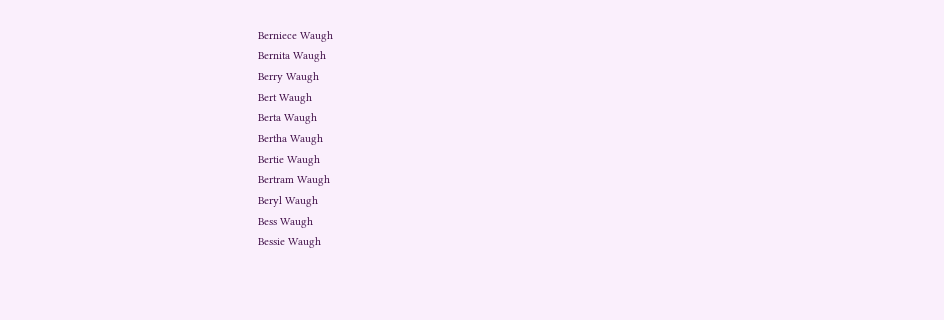Berniece Waugh
Bernita Waugh
Berry Waugh
Bert Waugh
Berta Waugh
Bertha Waugh
Bertie Waugh
Bertram Waugh
Beryl Waugh
Bess Waugh
Bessie Waugh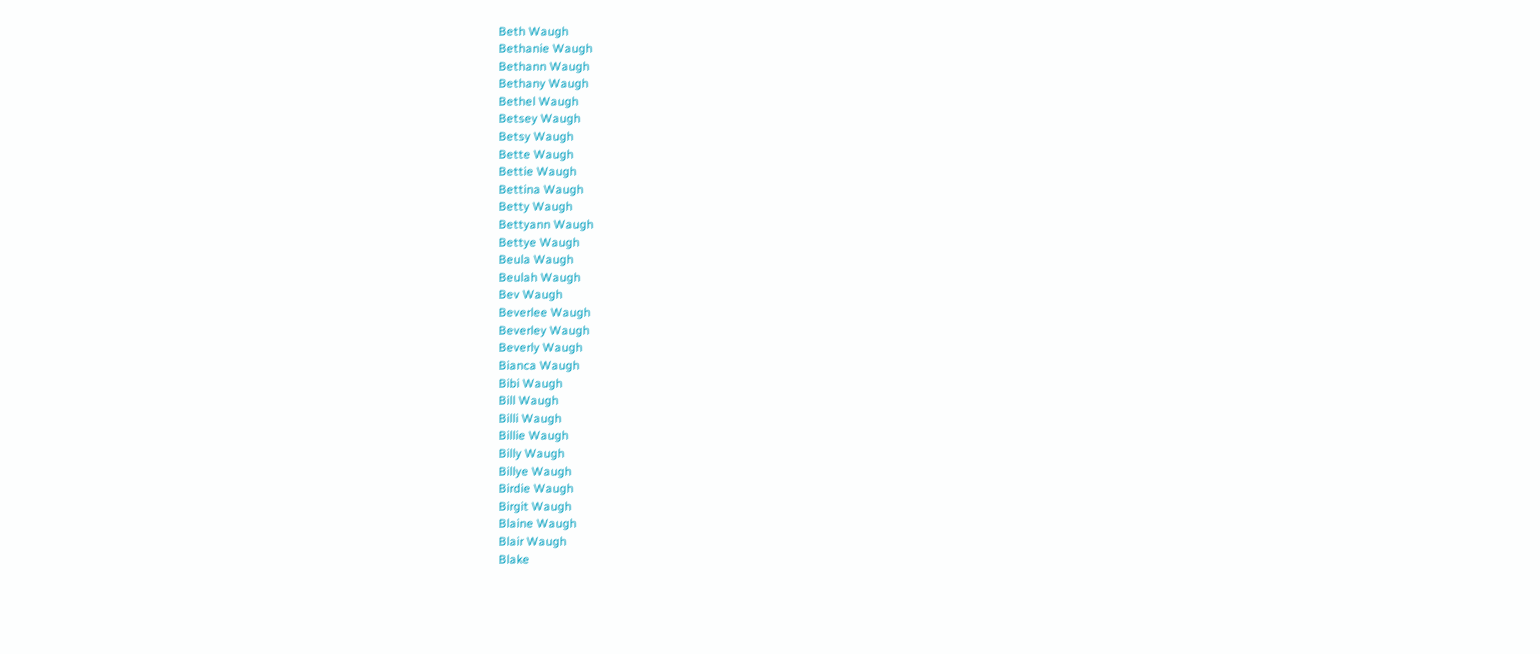Beth Waugh
Bethanie Waugh
Bethann Waugh
Bethany Waugh
Bethel Waugh
Betsey Waugh
Betsy Waugh
Bette Waugh
Bettie Waugh
Bettina Waugh
Betty Waugh
Bettyann Waugh
Bettye Waugh
Beula Waugh
Beulah Waugh
Bev Waugh
Beverlee Waugh
Beverley Waugh
Beverly Waugh
Bianca Waugh
Bibi Waugh
Bill Waugh
Billi Waugh
Billie Waugh
Billy Waugh
Billye Waugh
Birdie Waugh
Birgit Waugh
Blaine Waugh
Blair Waugh
Blake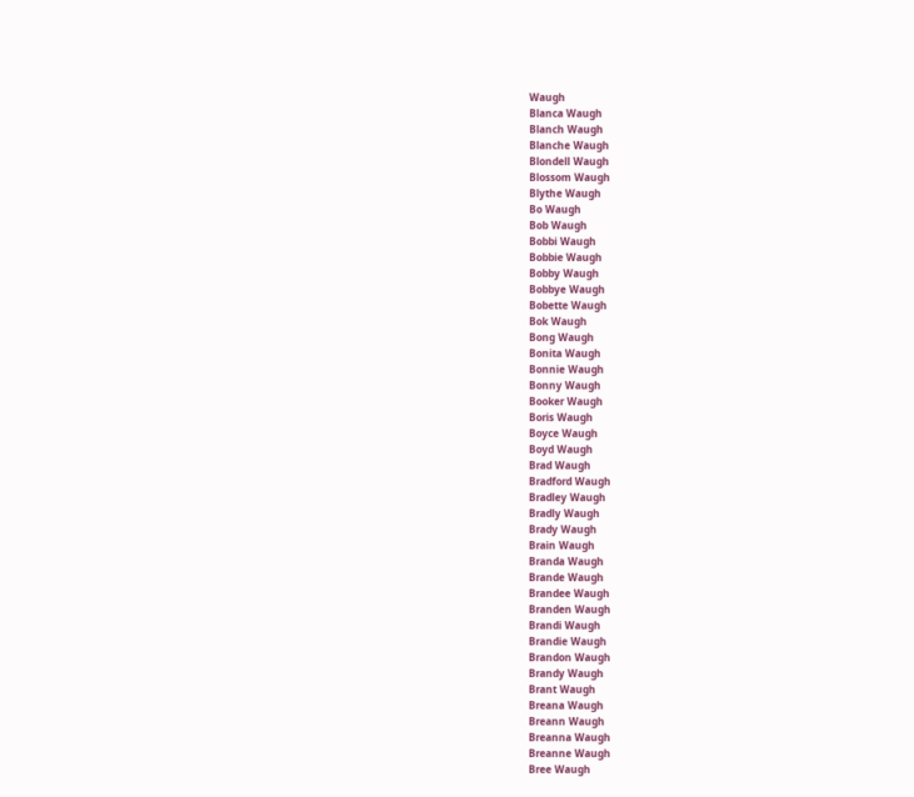Waugh
Blanca Waugh
Blanch Waugh
Blanche Waugh
Blondell Waugh
Blossom Waugh
Blythe Waugh
Bo Waugh
Bob Waugh
Bobbi Waugh
Bobbie Waugh
Bobby Waugh
Bobbye Waugh
Bobette Waugh
Bok Waugh
Bong Waugh
Bonita Waugh
Bonnie Waugh
Bonny Waugh
Booker Waugh
Boris Waugh
Boyce Waugh
Boyd Waugh
Brad Waugh
Bradford Waugh
Bradley Waugh
Bradly Waugh
Brady Waugh
Brain Waugh
Branda Waugh
Brande Waugh
Brandee Waugh
Branden Waugh
Brandi Waugh
Brandie Waugh
Brandon Waugh
Brandy Waugh
Brant Waugh
Breana Waugh
Breann Waugh
Breanna Waugh
Breanne Waugh
Bree Waugh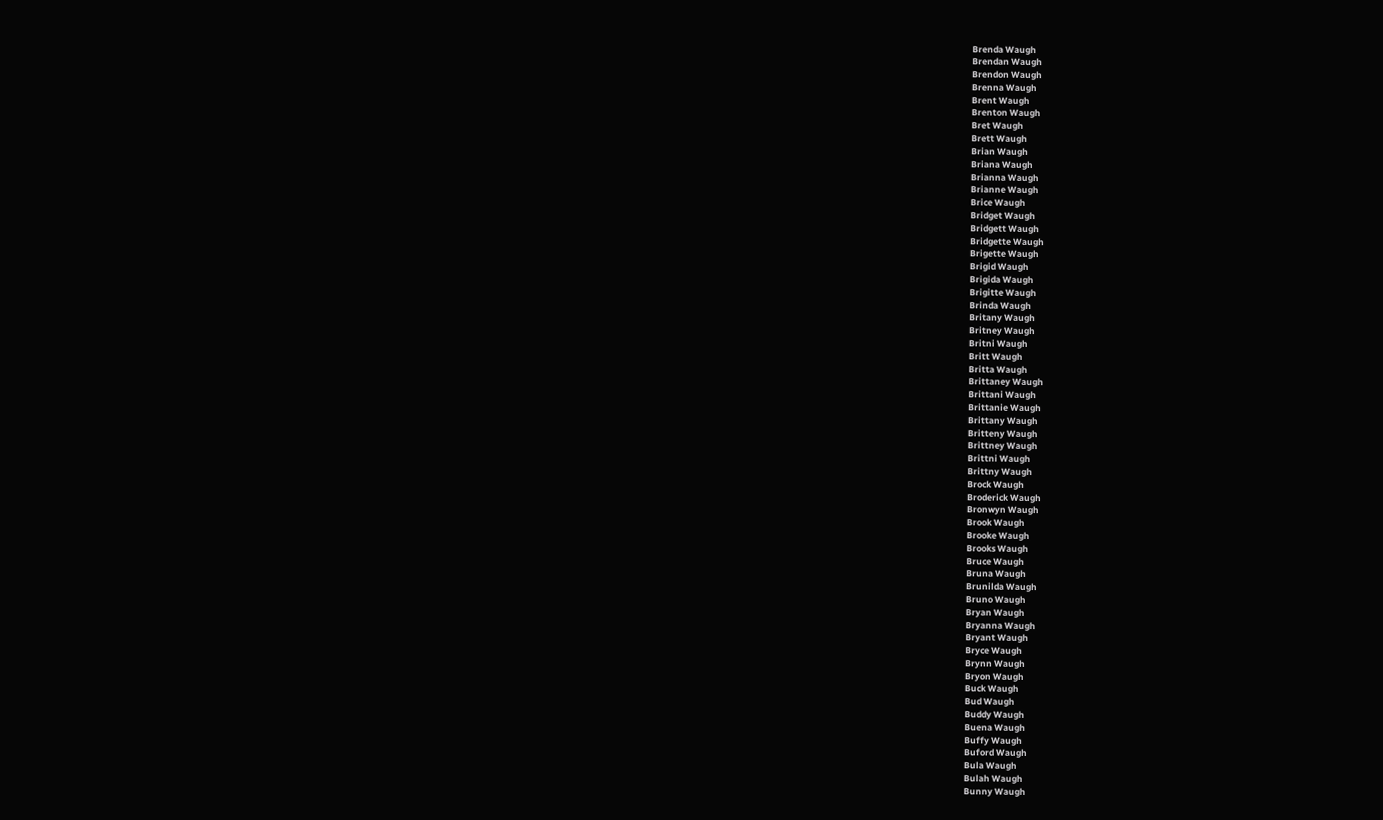Brenda Waugh
Brendan Waugh
Brendon Waugh
Brenna Waugh
Brent Waugh
Brenton Waugh
Bret Waugh
Brett Waugh
Brian Waugh
Briana Waugh
Brianna Waugh
Brianne Waugh
Brice Waugh
Bridget Waugh
Bridgett Waugh
Bridgette Waugh
Brigette Waugh
Brigid Waugh
Brigida Waugh
Brigitte Waugh
Brinda Waugh
Britany Waugh
Britney Waugh
Britni Waugh
Britt Waugh
Britta Waugh
Brittaney Waugh
Brittani Waugh
Brittanie Waugh
Brittany Waugh
Britteny Waugh
Brittney Waugh
Brittni Waugh
Brittny Waugh
Brock Waugh
Broderick Waugh
Bronwyn Waugh
Brook Waugh
Brooke Waugh
Brooks Waugh
Bruce Waugh
Bruna Waugh
Brunilda Waugh
Bruno Waugh
Bryan Waugh
Bryanna Waugh
Bryant Waugh
Bryce Waugh
Brynn Waugh
Bryon Waugh
Buck Waugh
Bud Waugh
Buddy Waugh
Buena Waugh
Buffy Waugh
Buford Waugh
Bula Waugh
Bulah Waugh
Bunny Waugh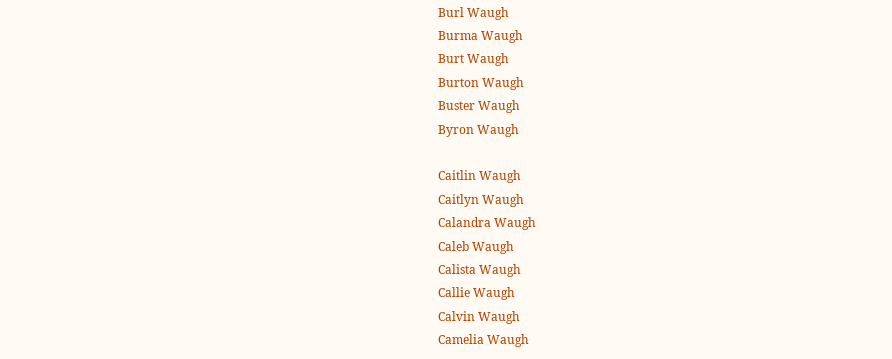Burl Waugh
Burma Waugh
Burt Waugh
Burton Waugh
Buster Waugh
Byron Waugh

Caitlin Waugh
Caitlyn Waugh
Calandra Waugh
Caleb Waugh
Calista Waugh
Callie Waugh
Calvin Waugh
Camelia Waugh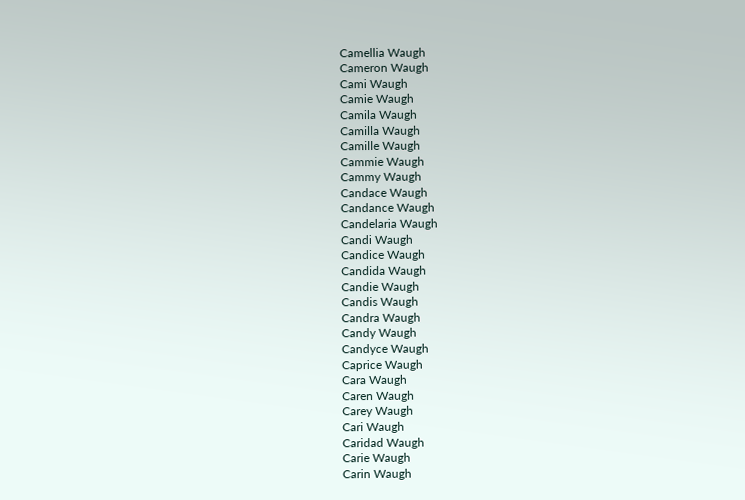Camellia Waugh
Cameron Waugh
Cami Waugh
Camie Waugh
Camila Waugh
Camilla Waugh
Camille Waugh
Cammie Waugh
Cammy Waugh
Candace Waugh
Candance Waugh
Candelaria Waugh
Candi Waugh
Candice Waugh
Candida Waugh
Candie Waugh
Candis Waugh
Candra Waugh
Candy Waugh
Candyce Waugh
Caprice Waugh
Cara Waugh
Caren Waugh
Carey Waugh
Cari Waugh
Caridad Waugh
Carie Waugh
Carin Waugh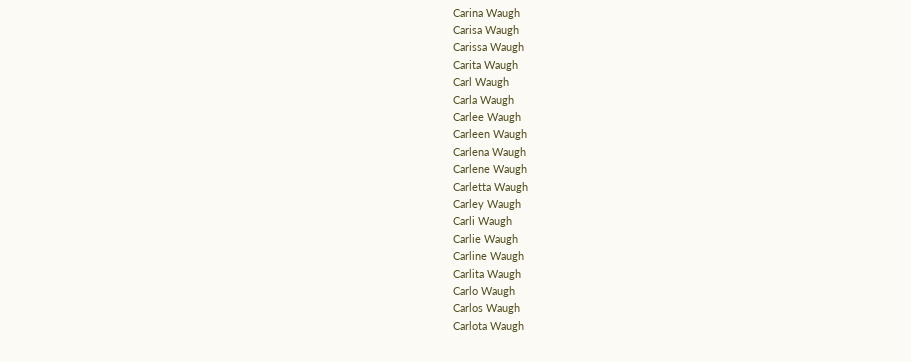Carina Waugh
Carisa Waugh
Carissa Waugh
Carita Waugh
Carl Waugh
Carla Waugh
Carlee Waugh
Carleen Waugh
Carlena Waugh
Carlene Waugh
Carletta Waugh
Carley Waugh
Carli Waugh
Carlie Waugh
Carline Waugh
Carlita Waugh
Carlo Waugh
Carlos Waugh
Carlota Waugh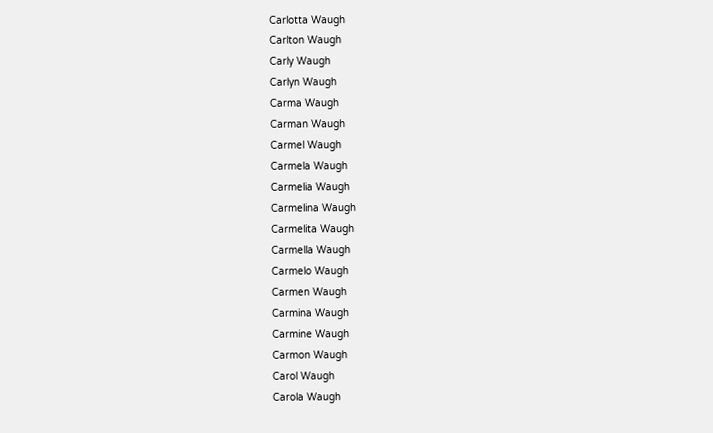Carlotta Waugh
Carlton Waugh
Carly Waugh
Carlyn Waugh
Carma Waugh
Carman Waugh
Carmel Waugh
Carmela Waugh
Carmelia Waugh
Carmelina Waugh
Carmelita Waugh
Carmella Waugh
Carmelo Waugh
Carmen Waugh
Carmina Waugh
Carmine Waugh
Carmon Waugh
Carol Waugh
Carola Waugh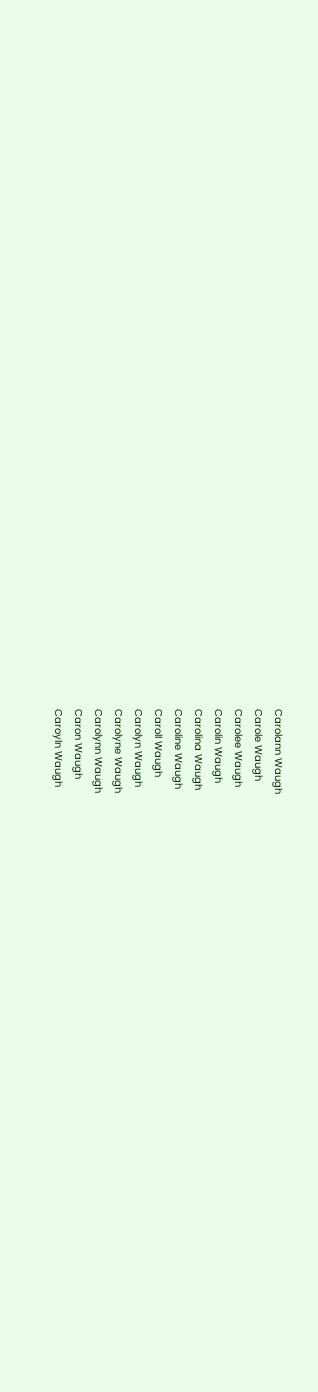Carolann Waugh
Carole Waugh
Carolee Waugh
Carolin Waugh
Carolina Waugh
Caroline Waugh
Caroll Waugh
Carolyn Waugh
Carolyne Waugh
Carolynn Waugh
Caron Waugh
Caroyln Waugh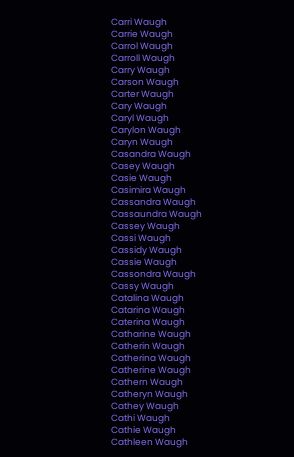Carri Waugh
Carrie Waugh
Carrol Waugh
Carroll Waugh
Carry Waugh
Carson Waugh
Carter Waugh
Cary Waugh
Caryl Waugh
Carylon Waugh
Caryn Waugh
Casandra Waugh
Casey Waugh
Casie Waugh
Casimira Waugh
Cassandra Waugh
Cassaundra Waugh
Cassey Waugh
Cassi Waugh
Cassidy Waugh
Cassie Waugh
Cassondra Waugh
Cassy Waugh
Catalina Waugh
Catarina Waugh
Caterina Waugh
Catharine Waugh
Catherin Waugh
Catherina Waugh
Catherine Waugh
Cathern Waugh
Catheryn Waugh
Cathey Waugh
Cathi Waugh
Cathie Waugh
Cathleen Waugh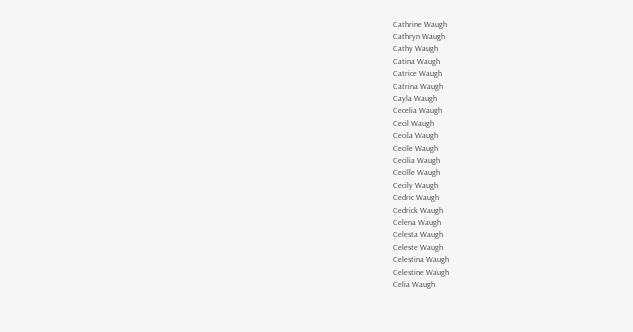Cathrine Waugh
Cathryn Waugh
Cathy Waugh
Catina Waugh
Catrice Waugh
Catrina Waugh
Cayla Waugh
Cecelia Waugh
Cecil Waugh
Cecila Waugh
Cecile Waugh
Cecilia Waugh
Cecille Waugh
Cecily Waugh
Cedric Waugh
Cedrick Waugh
Celena Waugh
Celesta Waugh
Celeste Waugh
Celestina Waugh
Celestine Waugh
Celia Waugh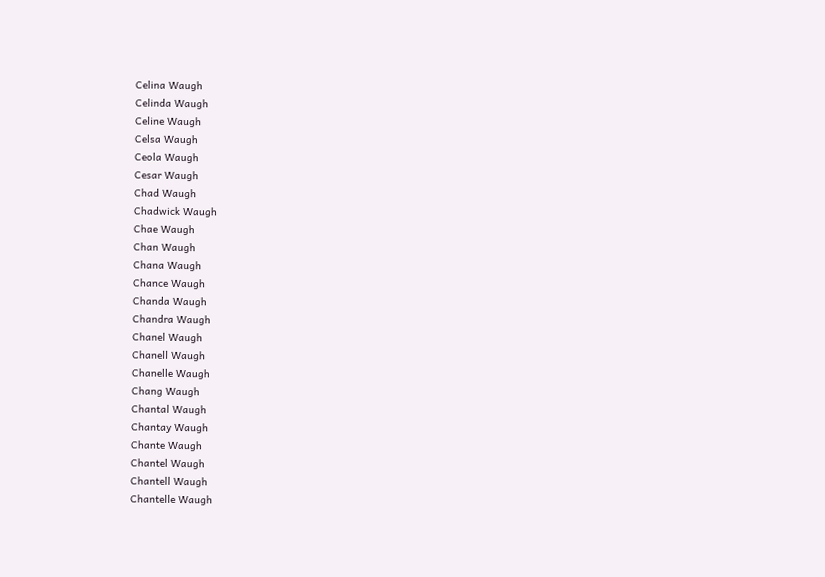Celina Waugh
Celinda Waugh
Celine Waugh
Celsa Waugh
Ceola Waugh
Cesar Waugh
Chad Waugh
Chadwick Waugh
Chae Waugh
Chan Waugh
Chana Waugh
Chance Waugh
Chanda Waugh
Chandra Waugh
Chanel Waugh
Chanell Waugh
Chanelle Waugh
Chang Waugh
Chantal Waugh
Chantay Waugh
Chante Waugh
Chantel Waugh
Chantell Waugh
Chantelle Waugh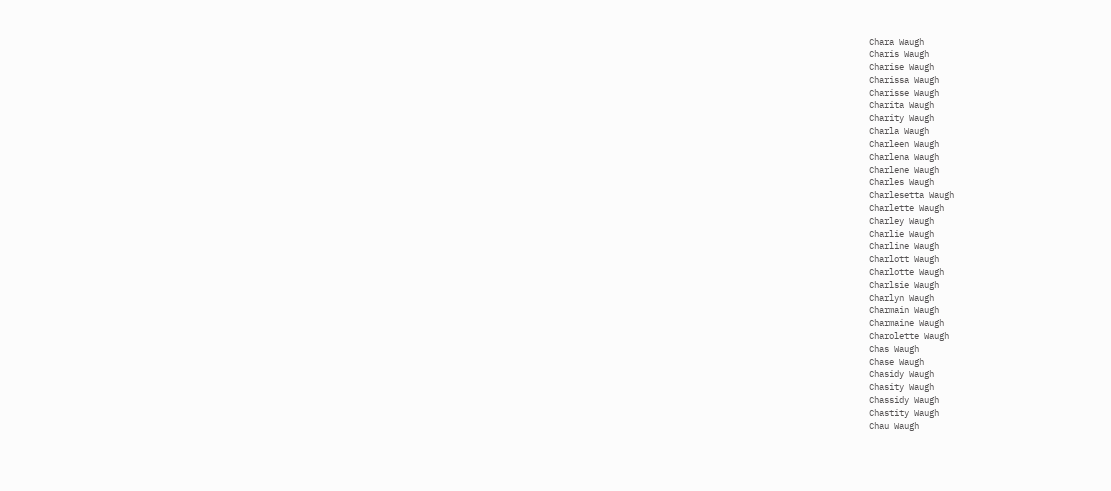Chara Waugh
Charis Waugh
Charise Waugh
Charissa Waugh
Charisse Waugh
Charita Waugh
Charity Waugh
Charla Waugh
Charleen Waugh
Charlena Waugh
Charlene Waugh
Charles Waugh
Charlesetta Waugh
Charlette Waugh
Charley Waugh
Charlie Waugh
Charline Waugh
Charlott Waugh
Charlotte Waugh
Charlsie Waugh
Charlyn Waugh
Charmain Waugh
Charmaine Waugh
Charolette Waugh
Chas Waugh
Chase Waugh
Chasidy Waugh
Chasity Waugh
Chassidy Waugh
Chastity Waugh
Chau Waugh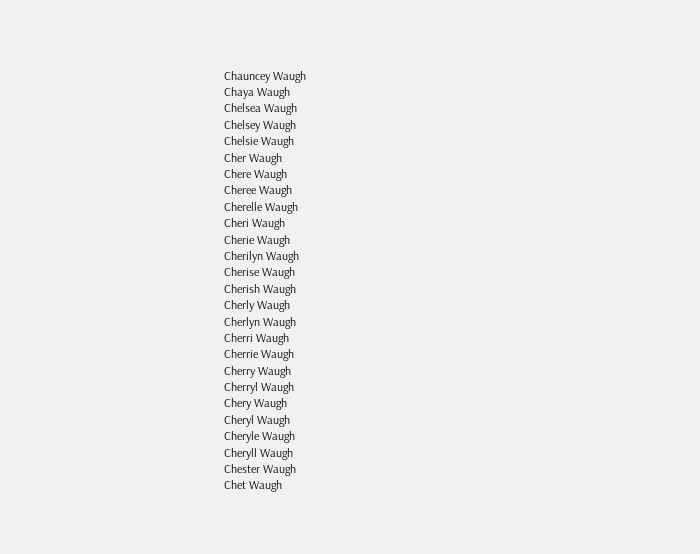Chauncey Waugh
Chaya Waugh
Chelsea Waugh
Chelsey Waugh
Chelsie Waugh
Cher Waugh
Chere Waugh
Cheree Waugh
Cherelle Waugh
Cheri Waugh
Cherie Waugh
Cherilyn Waugh
Cherise Waugh
Cherish Waugh
Cherly Waugh
Cherlyn Waugh
Cherri Waugh
Cherrie Waugh
Cherry Waugh
Cherryl Waugh
Chery Waugh
Cheryl Waugh
Cheryle Waugh
Cheryll Waugh
Chester Waugh
Chet Waugh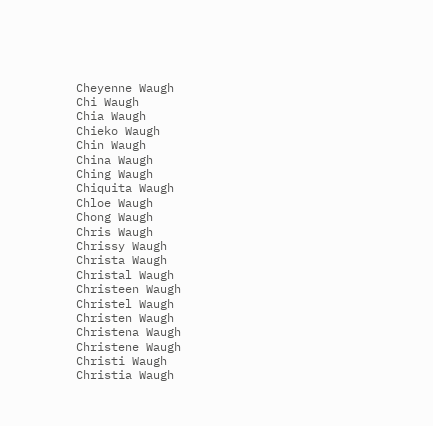Cheyenne Waugh
Chi Waugh
Chia Waugh
Chieko Waugh
Chin Waugh
China Waugh
Ching Waugh
Chiquita Waugh
Chloe Waugh
Chong Waugh
Chris Waugh
Chrissy Waugh
Christa Waugh
Christal Waugh
Christeen Waugh
Christel Waugh
Christen Waugh
Christena Waugh
Christene Waugh
Christi Waugh
Christia Waugh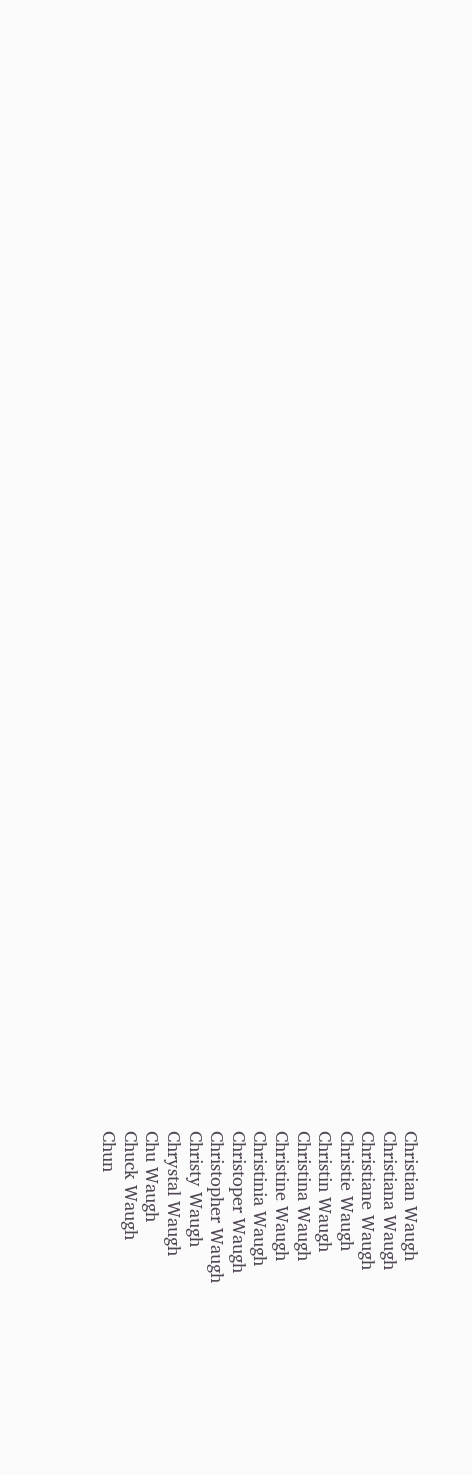Christian Waugh
Christiana Waugh
Christiane Waugh
Christie Waugh
Christin Waugh
Christina Waugh
Christine Waugh
Christinia Waugh
Christoper Waugh
Christopher Waugh
Christy Waugh
Chrystal Waugh
Chu Waugh
Chuck Waugh
Chun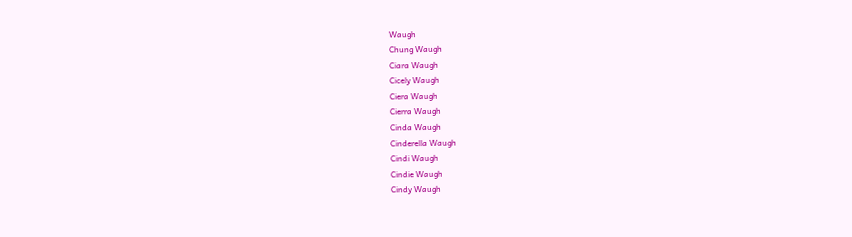Waugh
Chung Waugh
Ciara Waugh
Cicely Waugh
Ciera Waugh
Cierra Waugh
Cinda Waugh
Cinderella Waugh
Cindi Waugh
Cindie Waugh
Cindy Waugh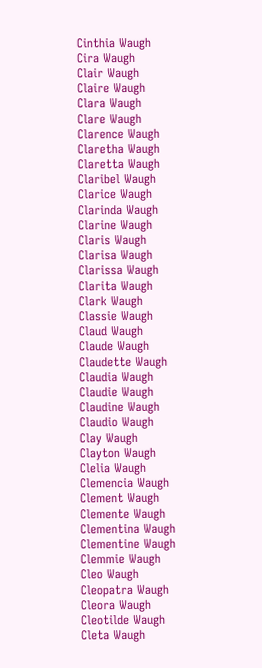Cinthia Waugh
Cira Waugh
Clair Waugh
Claire Waugh
Clara Waugh
Clare Waugh
Clarence Waugh
Claretha Waugh
Claretta Waugh
Claribel Waugh
Clarice Waugh
Clarinda Waugh
Clarine Waugh
Claris Waugh
Clarisa Waugh
Clarissa Waugh
Clarita Waugh
Clark Waugh
Classie Waugh
Claud Waugh
Claude Waugh
Claudette Waugh
Claudia Waugh
Claudie Waugh
Claudine Waugh
Claudio Waugh
Clay Waugh
Clayton Waugh
Clelia Waugh
Clemencia Waugh
Clement Waugh
Clemente Waugh
Clementina Waugh
Clementine Waugh
Clemmie Waugh
Cleo Waugh
Cleopatra Waugh
Cleora Waugh
Cleotilde Waugh
Cleta Waugh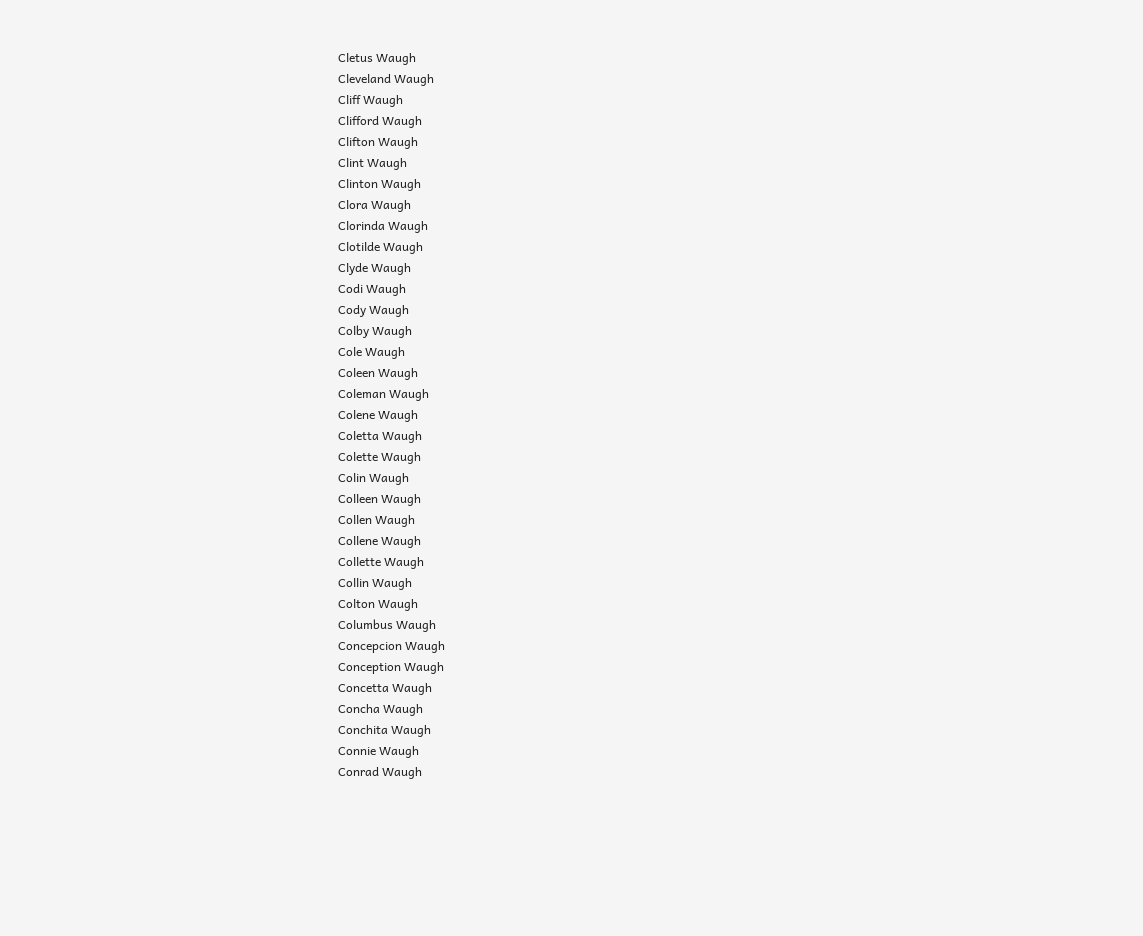Cletus Waugh
Cleveland Waugh
Cliff Waugh
Clifford Waugh
Clifton Waugh
Clint Waugh
Clinton Waugh
Clora Waugh
Clorinda Waugh
Clotilde Waugh
Clyde Waugh
Codi Waugh
Cody Waugh
Colby Waugh
Cole Waugh
Coleen Waugh
Coleman Waugh
Colene Waugh
Coletta Waugh
Colette Waugh
Colin Waugh
Colleen Waugh
Collen Waugh
Collene Waugh
Collette Waugh
Collin Waugh
Colton Waugh
Columbus Waugh
Concepcion Waugh
Conception Waugh
Concetta Waugh
Concha Waugh
Conchita Waugh
Connie Waugh
Conrad Waugh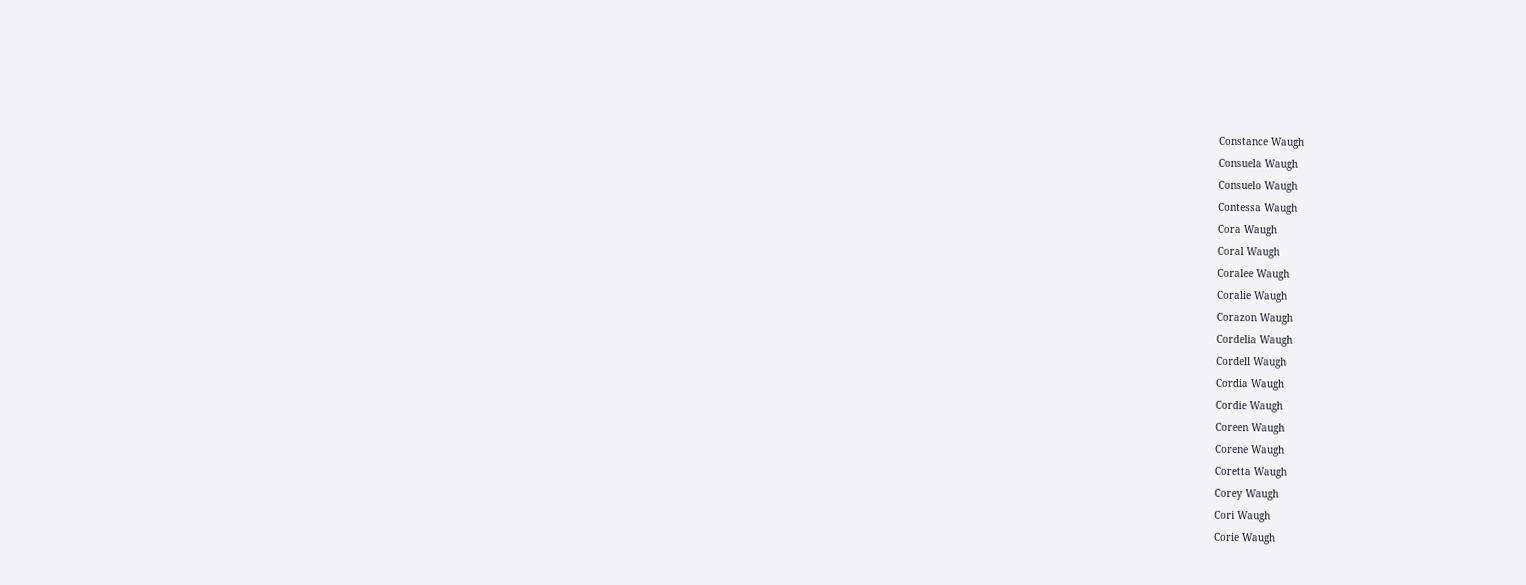Constance Waugh
Consuela Waugh
Consuelo Waugh
Contessa Waugh
Cora Waugh
Coral Waugh
Coralee Waugh
Coralie Waugh
Corazon Waugh
Cordelia Waugh
Cordell Waugh
Cordia Waugh
Cordie Waugh
Coreen Waugh
Corene Waugh
Coretta Waugh
Corey Waugh
Cori Waugh
Corie Waugh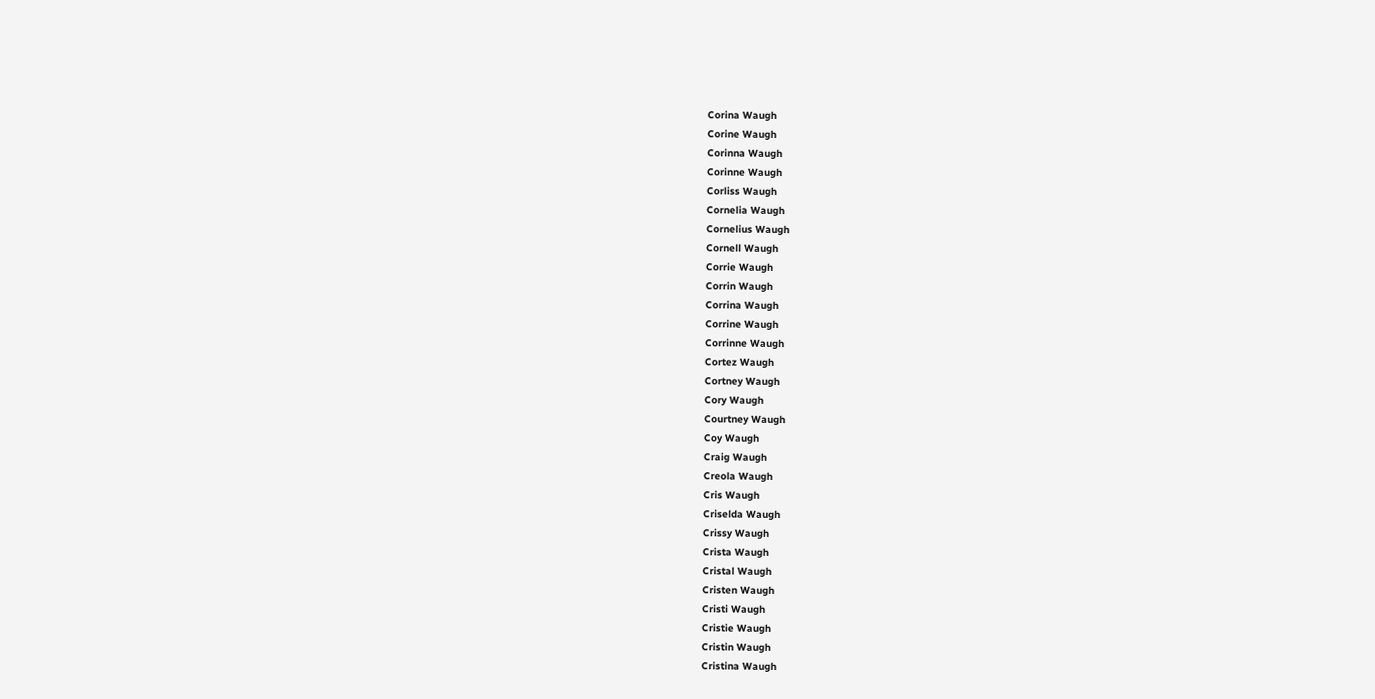Corina Waugh
Corine Waugh
Corinna Waugh
Corinne Waugh
Corliss Waugh
Cornelia Waugh
Cornelius Waugh
Cornell Waugh
Corrie Waugh
Corrin Waugh
Corrina Waugh
Corrine Waugh
Corrinne Waugh
Cortez Waugh
Cortney Waugh
Cory Waugh
Courtney Waugh
Coy Waugh
Craig Waugh
Creola Waugh
Cris Waugh
Criselda Waugh
Crissy Waugh
Crista Waugh
Cristal Waugh
Cristen Waugh
Cristi Waugh
Cristie Waugh
Cristin Waugh
Cristina Waugh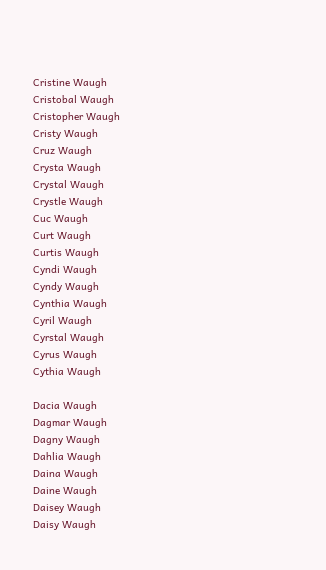Cristine Waugh
Cristobal Waugh
Cristopher Waugh
Cristy Waugh
Cruz Waugh
Crysta Waugh
Crystal Waugh
Crystle Waugh
Cuc Waugh
Curt Waugh
Curtis Waugh
Cyndi Waugh
Cyndy Waugh
Cynthia Waugh
Cyril Waugh
Cyrstal Waugh
Cyrus Waugh
Cythia Waugh

Dacia Waugh
Dagmar Waugh
Dagny Waugh
Dahlia Waugh
Daina Waugh
Daine Waugh
Daisey Waugh
Daisy Waugh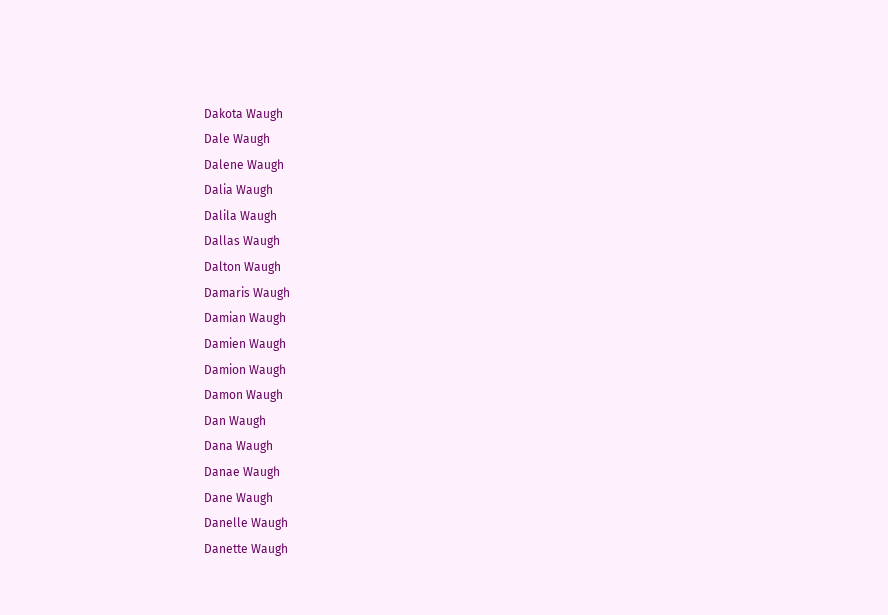Dakota Waugh
Dale Waugh
Dalene Waugh
Dalia Waugh
Dalila Waugh
Dallas Waugh
Dalton Waugh
Damaris Waugh
Damian Waugh
Damien Waugh
Damion Waugh
Damon Waugh
Dan Waugh
Dana Waugh
Danae Waugh
Dane Waugh
Danelle Waugh
Danette Waugh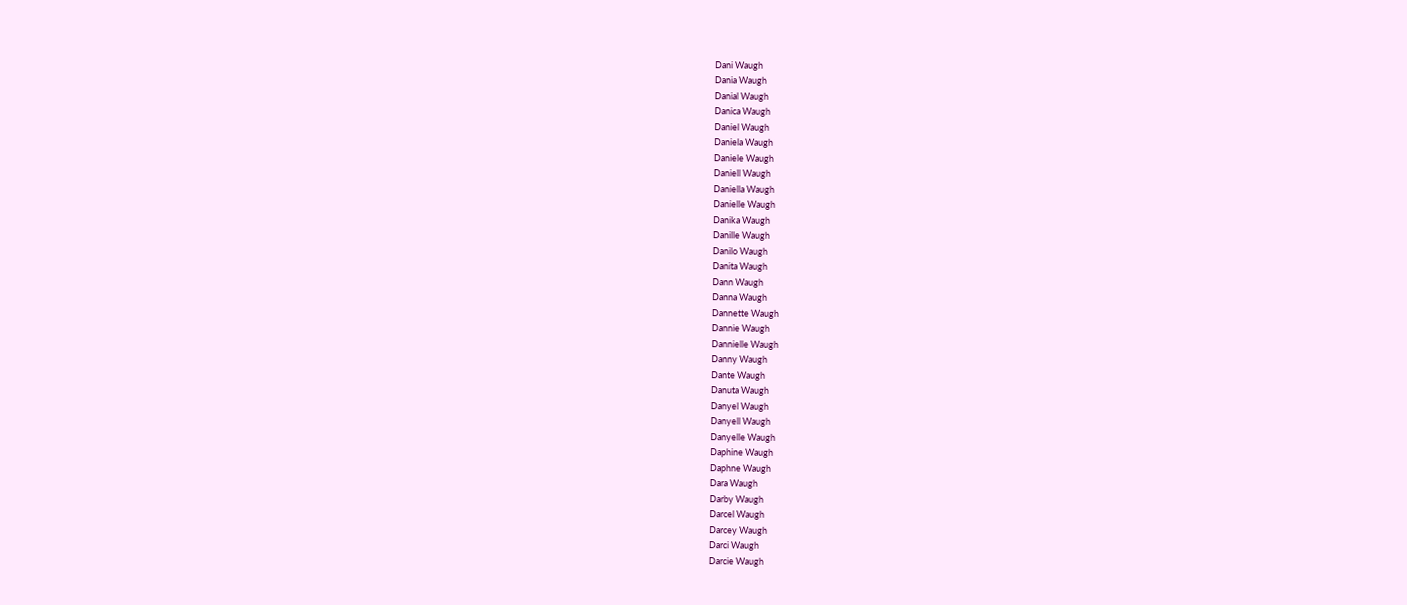Dani Waugh
Dania Waugh
Danial Waugh
Danica Waugh
Daniel Waugh
Daniela Waugh
Daniele Waugh
Daniell Waugh
Daniella Waugh
Danielle Waugh
Danika Waugh
Danille Waugh
Danilo Waugh
Danita Waugh
Dann Waugh
Danna Waugh
Dannette Waugh
Dannie Waugh
Dannielle Waugh
Danny Waugh
Dante Waugh
Danuta Waugh
Danyel Waugh
Danyell Waugh
Danyelle Waugh
Daphine Waugh
Daphne Waugh
Dara Waugh
Darby Waugh
Darcel Waugh
Darcey Waugh
Darci Waugh
Darcie Waugh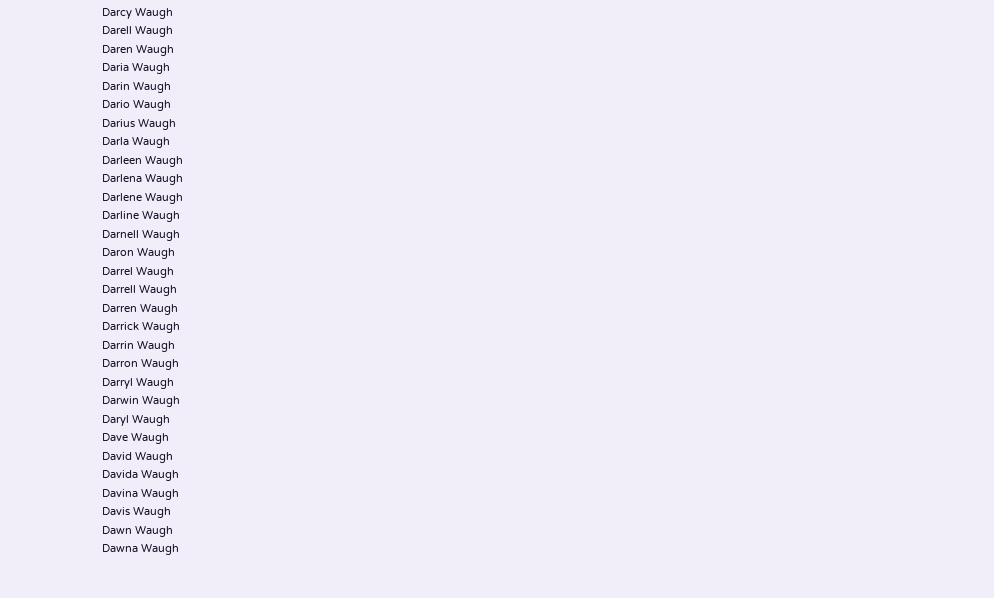Darcy Waugh
Darell Waugh
Daren Waugh
Daria Waugh
Darin Waugh
Dario Waugh
Darius Waugh
Darla Waugh
Darleen Waugh
Darlena Waugh
Darlene Waugh
Darline Waugh
Darnell Waugh
Daron Waugh
Darrel Waugh
Darrell Waugh
Darren Waugh
Darrick Waugh
Darrin Waugh
Darron Waugh
Darryl Waugh
Darwin Waugh
Daryl Waugh
Dave Waugh
David Waugh
Davida Waugh
Davina Waugh
Davis Waugh
Dawn Waugh
Dawna Waugh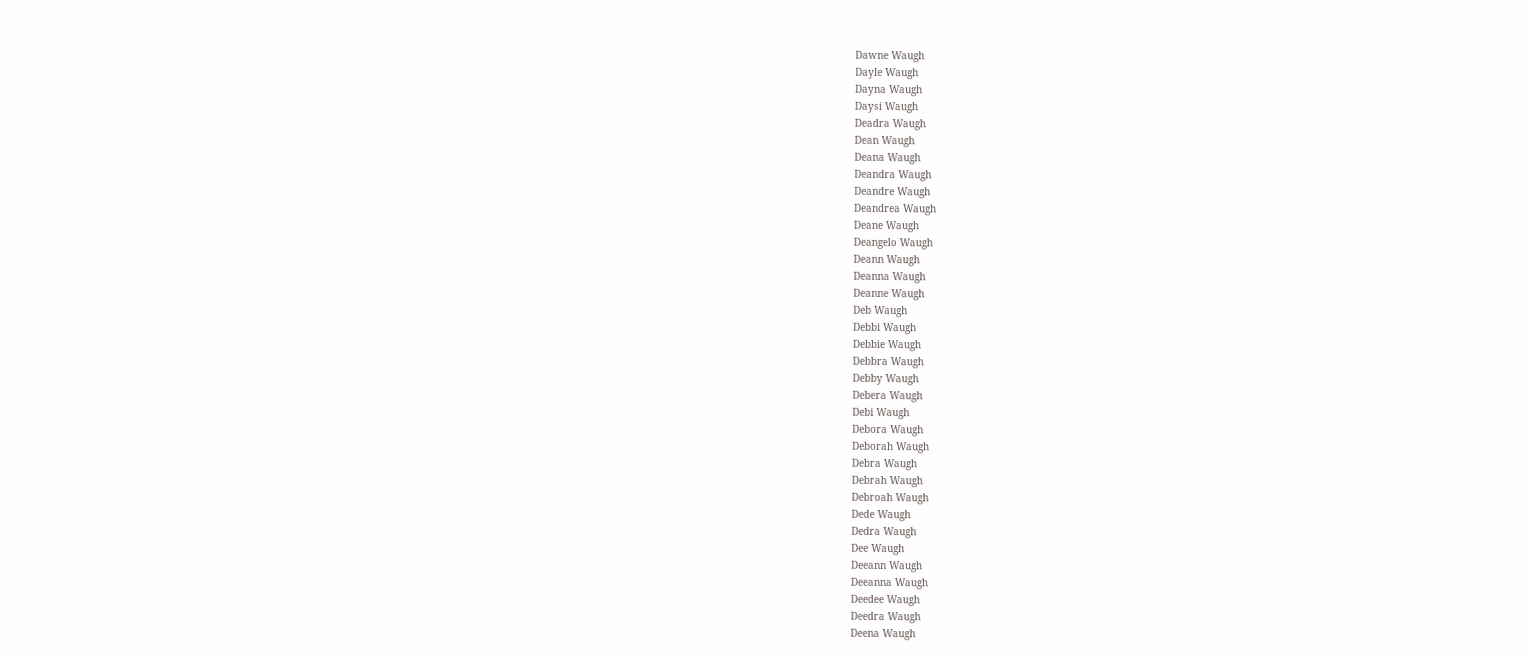Dawne Waugh
Dayle Waugh
Dayna Waugh
Daysi Waugh
Deadra Waugh
Dean Waugh
Deana Waugh
Deandra Waugh
Deandre Waugh
Deandrea Waugh
Deane Waugh
Deangelo Waugh
Deann Waugh
Deanna Waugh
Deanne Waugh
Deb Waugh
Debbi Waugh
Debbie Waugh
Debbra Waugh
Debby Waugh
Debera Waugh
Debi Waugh
Debora Waugh
Deborah Waugh
Debra Waugh
Debrah Waugh
Debroah Waugh
Dede Waugh
Dedra Waugh
Dee Waugh
Deeann Waugh
Deeanna Waugh
Deedee Waugh
Deedra Waugh
Deena Waugh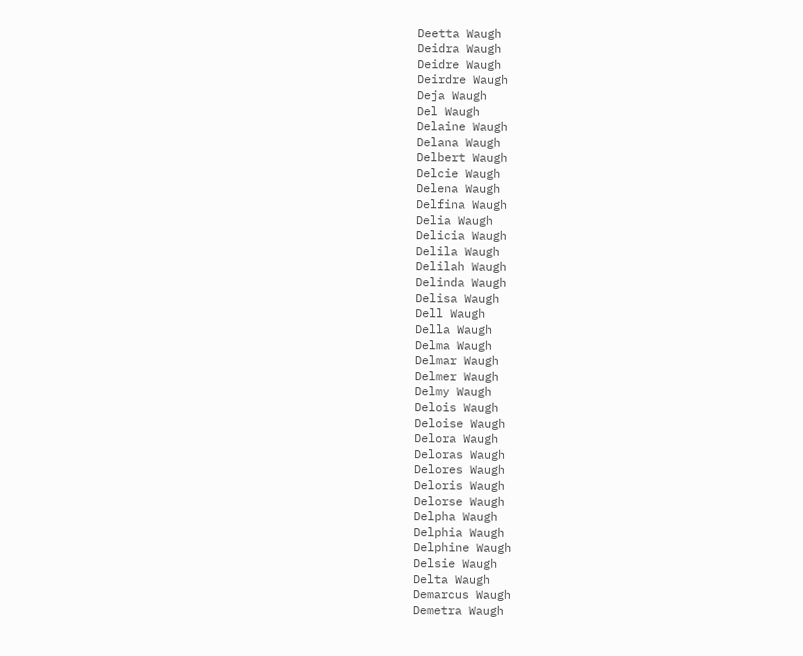Deetta Waugh
Deidra Waugh
Deidre Waugh
Deirdre Waugh
Deja Waugh
Del Waugh
Delaine Waugh
Delana Waugh
Delbert Waugh
Delcie Waugh
Delena Waugh
Delfina Waugh
Delia Waugh
Delicia Waugh
Delila Waugh
Delilah Waugh
Delinda Waugh
Delisa Waugh
Dell Waugh
Della Waugh
Delma Waugh
Delmar Waugh
Delmer Waugh
Delmy Waugh
Delois Waugh
Deloise Waugh
Delora Waugh
Deloras Waugh
Delores Waugh
Deloris Waugh
Delorse Waugh
Delpha Waugh
Delphia Waugh
Delphine Waugh
Delsie Waugh
Delta Waugh
Demarcus Waugh
Demetra Waugh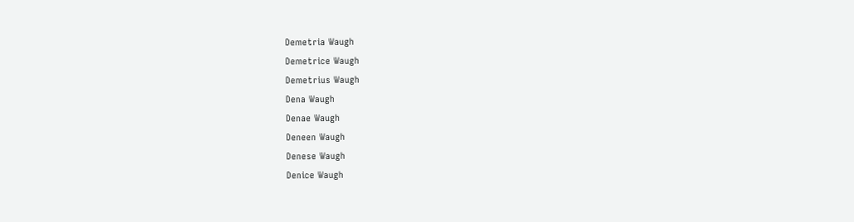Demetria Waugh
Demetrice Waugh
Demetrius Waugh
Dena Waugh
Denae Waugh
Deneen Waugh
Denese Waugh
Denice Waugh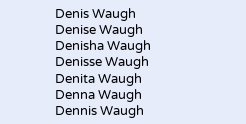Denis Waugh
Denise Waugh
Denisha Waugh
Denisse Waugh
Denita Waugh
Denna Waugh
Dennis Waugh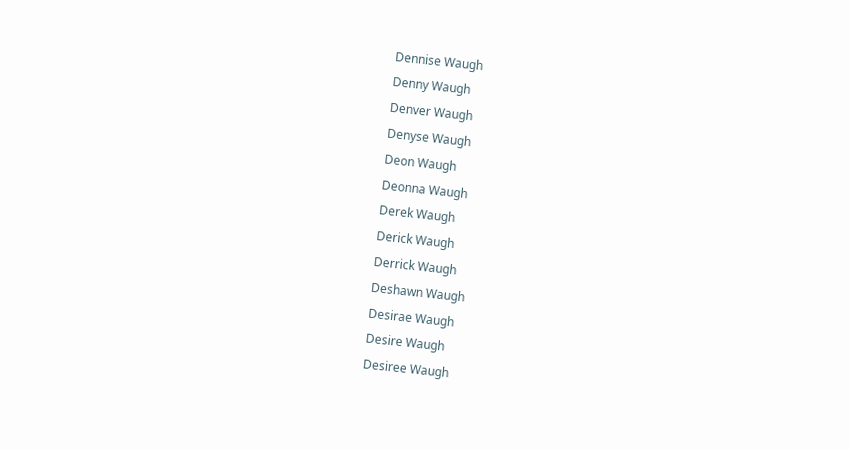Dennise Waugh
Denny Waugh
Denver Waugh
Denyse Waugh
Deon Waugh
Deonna Waugh
Derek Waugh
Derick Waugh
Derrick Waugh
Deshawn Waugh
Desirae Waugh
Desire Waugh
Desiree Waugh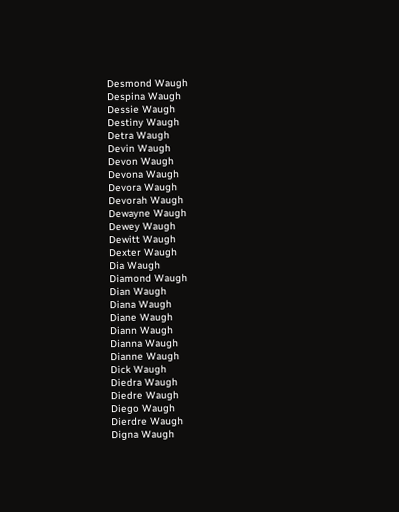Desmond Waugh
Despina Waugh
Dessie Waugh
Destiny Waugh
Detra Waugh
Devin Waugh
Devon Waugh
Devona Waugh
Devora Waugh
Devorah Waugh
Dewayne Waugh
Dewey Waugh
Dewitt Waugh
Dexter Waugh
Dia Waugh
Diamond Waugh
Dian Waugh
Diana Waugh
Diane Waugh
Diann Waugh
Dianna Waugh
Dianne Waugh
Dick Waugh
Diedra Waugh
Diedre Waugh
Diego Waugh
Dierdre Waugh
Digna Waugh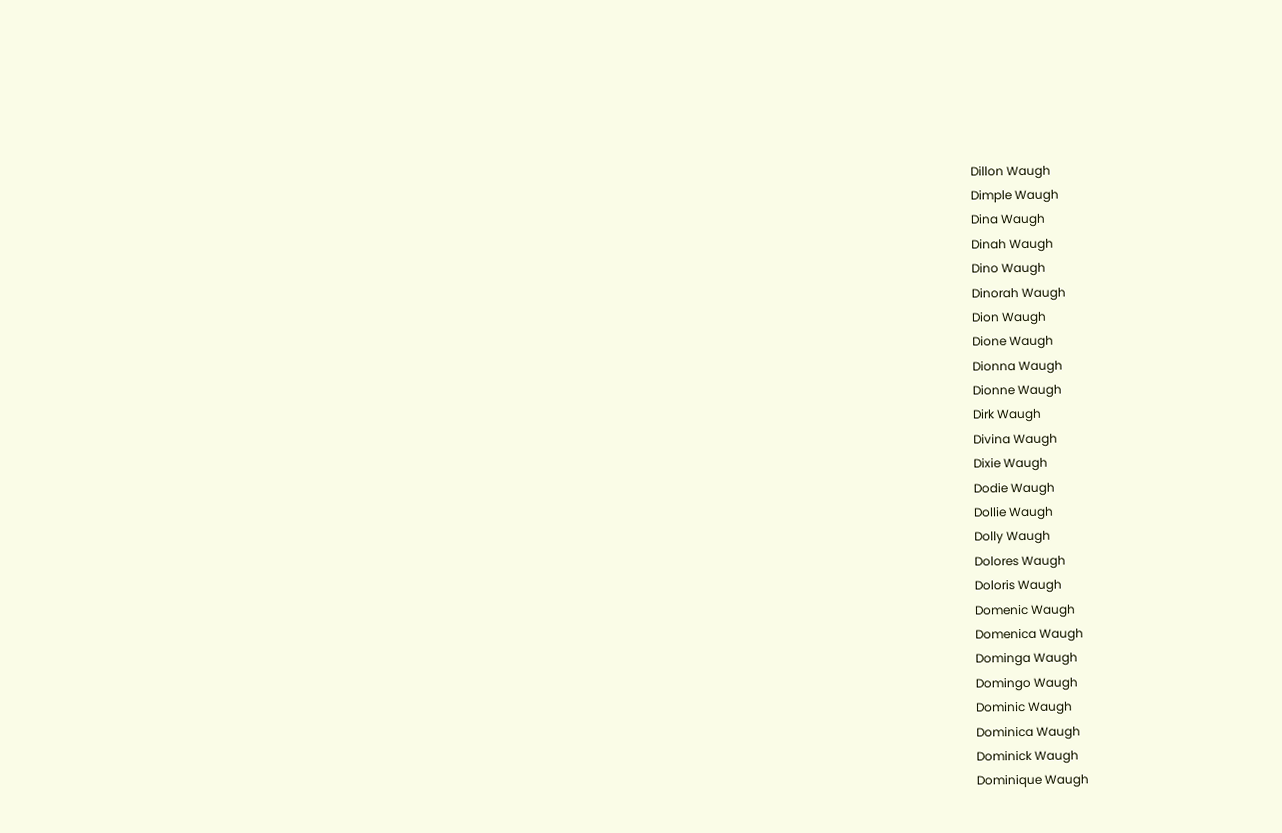Dillon Waugh
Dimple Waugh
Dina Waugh
Dinah Waugh
Dino Waugh
Dinorah Waugh
Dion Waugh
Dione Waugh
Dionna Waugh
Dionne Waugh
Dirk Waugh
Divina Waugh
Dixie Waugh
Dodie Waugh
Dollie Waugh
Dolly Waugh
Dolores Waugh
Doloris Waugh
Domenic Waugh
Domenica Waugh
Dominga Waugh
Domingo Waugh
Dominic Waugh
Dominica Waugh
Dominick Waugh
Dominique Waugh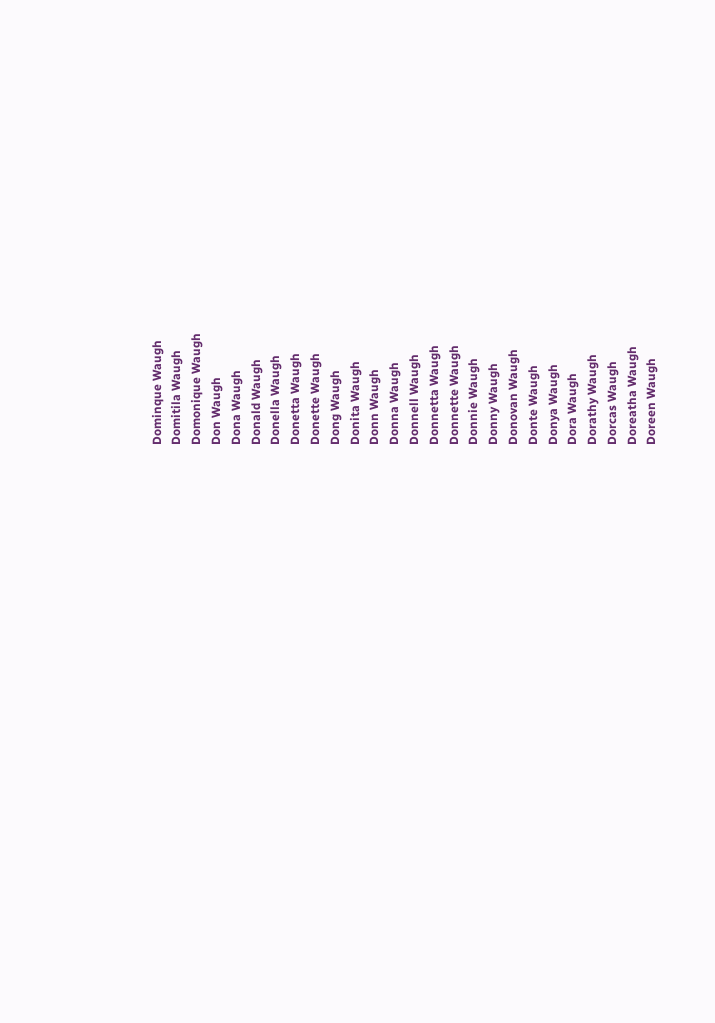Dominque Waugh
Domitila Waugh
Domonique Waugh
Don Waugh
Dona Waugh
Donald Waugh
Donella Waugh
Donetta Waugh
Donette Waugh
Dong Waugh
Donita Waugh
Donn Waugh
Donna Waugh
Donnell Waugh
Donnetta Waugh
Donnette Waugh
Donnie Waugh
Donny Waugh
Donovan Waugh
Donte Waugh
Donya Waugh
Dora Waugh
Dorathy Waugh
Dorcas Waugh
Doreatha Waugh
Doreen Waugh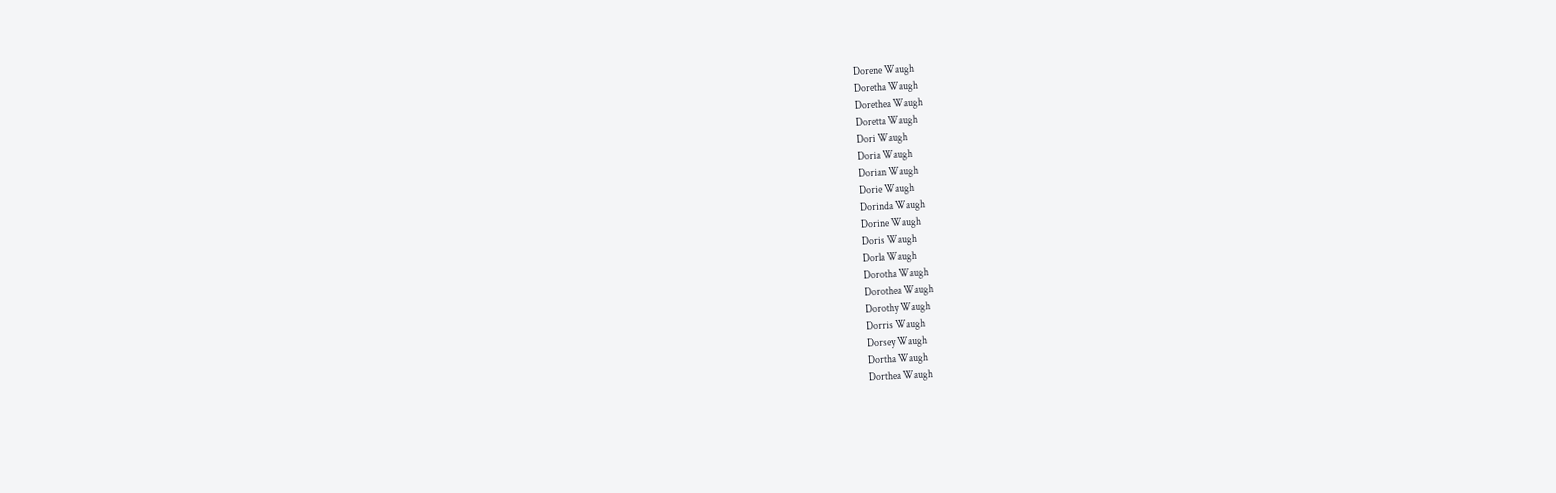Dorene Waugh
Doretha Waugh
Dorethea Waugh
Doretta Waugh
Dori Waugh
Doria Waugh
Dorian Waugh
Dorie Waugh
Dorinda Waugh
Dorine Waugh
Doris Waugh
Dorla Waugh
Dorotha Waugh
Dorothea Waugh
Dorothy Waugh
Dorris Waugh
Dorsey Waugh
Dortha Waugh
Dorthea Waugh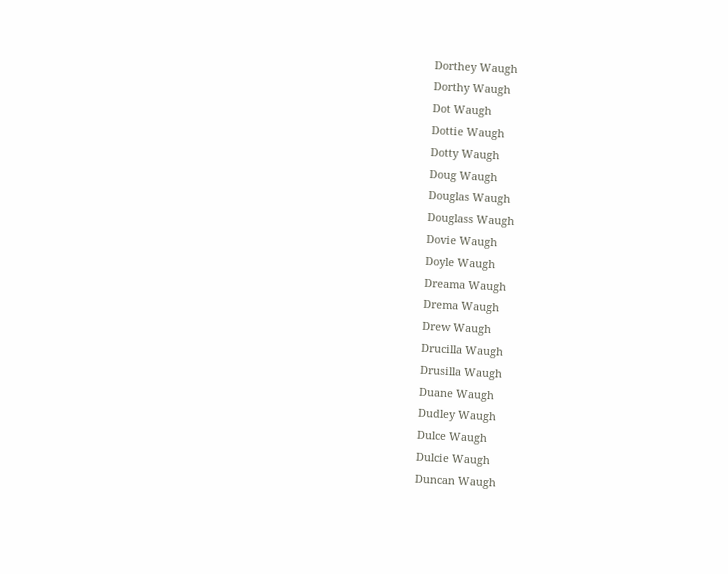Dorthey Waugh
Dorthy Waugh
Dot Waugh
Dottie Waugh
Dotty Waugh
Doug Waugh
Douglas Waugh
Douglass Waugh
Dovie Waugh
Doyle Waugh
Dreama Waugh
Drema Waugh
Drew Waugh
Drucilla Waugh
Drusilla Waugh
Duane Waugh
Dudley Waugh
Dulce Waugh
Dulcie Waugh
Duncan Waugh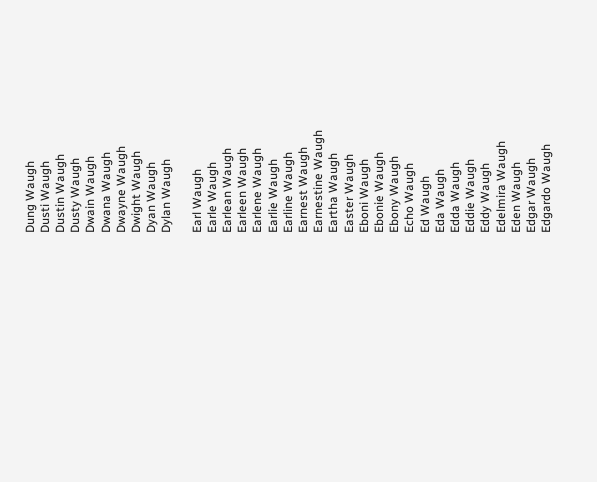Dung Waugh
Dusti Waugh
Dustin Waugh
Dusty Waugh
Dwain Waugh
Dwana Waugh
Dwayne Waugh
Dwight Waugh
Dyan Waugh
Dylan Waugh

Earl Waugh
Earle Waugh
Earlean Waugh
Earleen Waugh
Earlene Waugh
Earlie Waugh
Earline Waugh
Earnest Waugh
Earnestine Waugh
Eartha Waugh
Easter Waugh
Eboni Waugh
Ebonie Waugh
Ebony Waugh
Echo Waugh
Ed Waugh
Eda Waugh
Edda Waugh
Eddie Waugh
Eddy Waugh
Edelmira Waugh
Eden Waugh
Edgar Waugh
Edgardo Waugh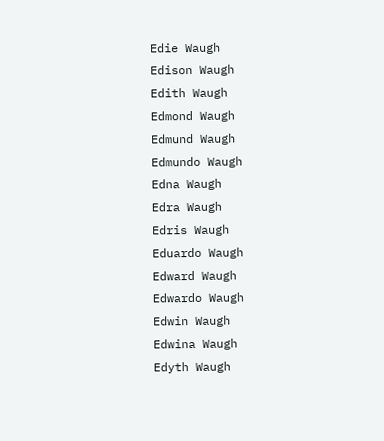Edie Waugh
Edison Waugh
Edith Waugh
Edmond Waugh
Edmund Waugh
Edmundo Waugh
Edna Waugh
Edra Waugh
Edris Waugh
Eduardo Waugh
Edward Waugh
Edwardo Waugh
Edwin Waugh
Edwina Waugh
Edyth Waugh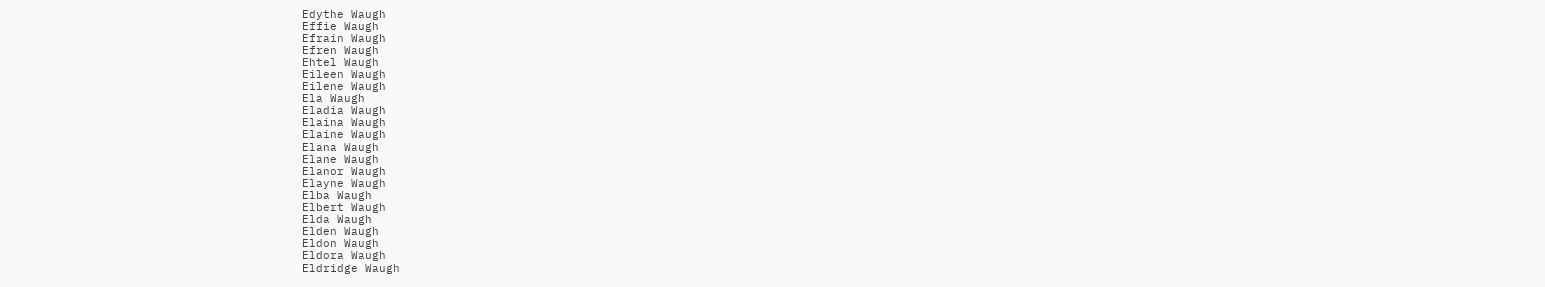Edythe Waugh
Effie Waugh
Efrain Waugh
Efren Waugh
Ehtel Waugh
Eileen Waugh
Eilene Waugh
Ela Waugh
Eladia Waugh
Elaina Waugh
Elaine Waugh
Elana Waugh
Elane Waugh
Elanor Waugh
Elayne Waugh
Elba Waugh
Elbert Waugh
Elda Waugh
Elden Waugh
Eldon Waugh
Eldora Waugh
Eldridge Waugh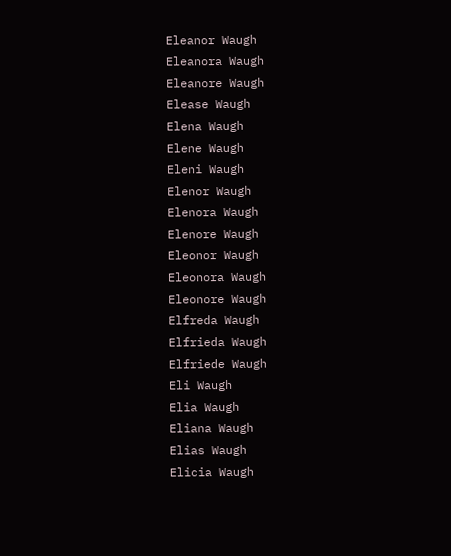Eleanor Waugh
Eleanora Waugh
Eleanore Waugh
Elease Waugh
Elena Waugh
Elene Waugh
Eleni Waugh
Elenor Waugh
Elenora Waugh
Elenore Waugh
Eleonor Waugh
Eleonora Waugh
Eleonore Waugh
Elfreda Waugh
Elfrieda Waugh
Elfriede Waugh
Eli Waugh
Elia Waugh
Eliana Waugh
Elias Waugh
Elicia Waugh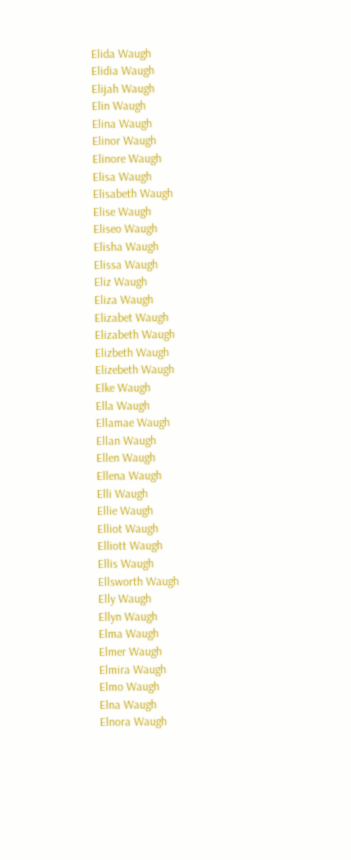Elida Waugh
Elidia Waugh
Elijah Waugh
Elin Waugh
Elina Waugh
Elinor Waugh
Elinore Waugh
Elisa Waugh
Elisabeth Waugh
Elise Waugh
Eliseo Waugh
Elisha Waugh
Elissa Waugh
Eliz Waugh
Eliza Waugh
Elizabet Waugh
Elizabeth Waugh
Elizbeth Waugh
Elizebeth Waugh
Elke Waugh
Ella Waugh
Ellamae Waugh
Ellan Waugh
Ellen Waugh
Ellena Waugh
Elli Waugh
Ellie Waugh
Elliot Waugh
Elliott Waugh
Ellis Waugh
Ellsworth Waugh
Elly Waugh
Ellyn Waugh
Elma Waugh
Elmer Waugh
Elmira Waugh
Elmo Waugh
Elna Waugh
Elnora Waugh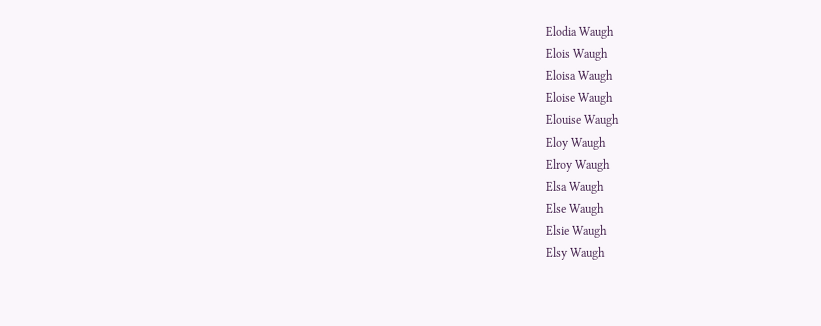Elodia Waugh
Elois Waugh
Eloisa Waugh
Eloise Waugh
Elouise Waugh
Eloy Waugh
Elroy Waugh
Elsa Waugh
Else Waugh
Elsie Waugh
Elsy Waugh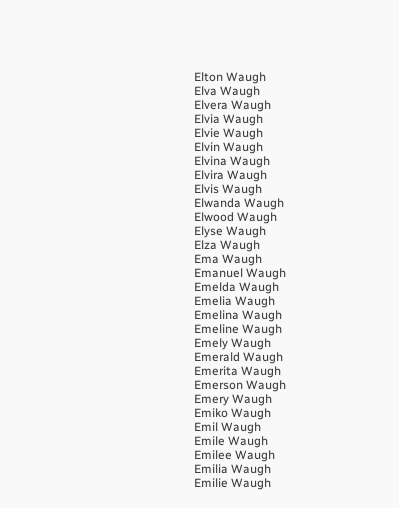Elton Waugh
Elva Waugh
Elvera Waugh
Elvia Waugh
Elvie Waugh
Elvin Waugh
Elvina Waugh
Elvira Waugh
Elvis Waugh
Elwanda Waugh
Elwood Waugh
Elyse Waugh
Elza Waugh
Ema Waugh
Emanuel Waugh
Emelda Waugh
Emelia Waugh
Emelina Waugh
Emeline Waugh
Emely Waugh
Emerald Waugh
Emerita Waugh
Emerson Waugh
Emery Waugh
Emiko Waugh
Emil Waugh
Emile Waugh
Emilee Waugh
Emilia Waugh
Emilie Waugh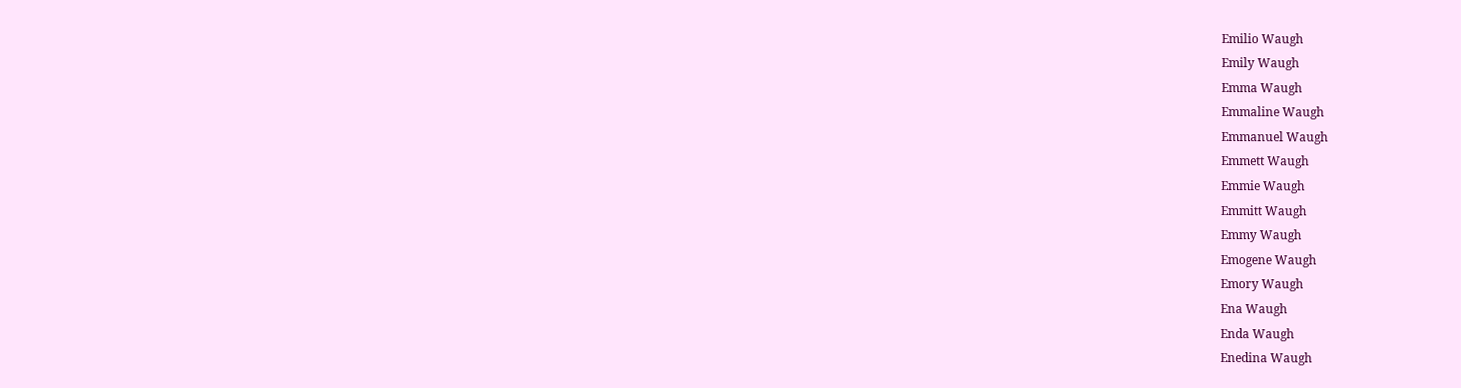Emilio Waugh
Emily Waugh
Emma Waugh
Emmaline Waugh
Emmanuel Waugh
Emmett Waugh
Emmie Waugh
Emmitt Waugh
Emmy Waugh
Emogene Waugh
Emory Waugh
Ena Waugh
Enda Waugh
Enedina Waugh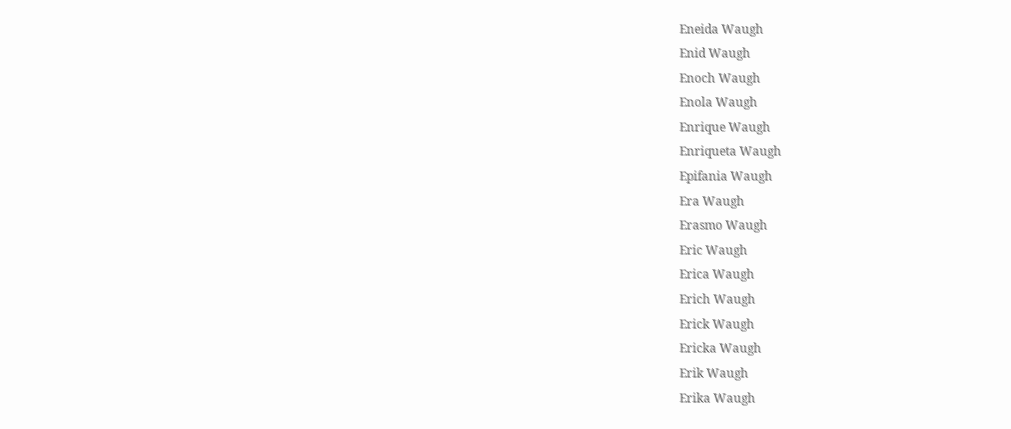Eneida Waugh
Enid Waugh
Enoch Waugh
Enola Waugh
Enrique Waugh
Enriqueta Waugh
Epifania Waugh
Era Waugh
Erasmo Waugh
Eric Waugh
Erica Waugh
Erich Waugh
Erick Waugh
Ericka Waugh
Erik Waugh
Erika Waugh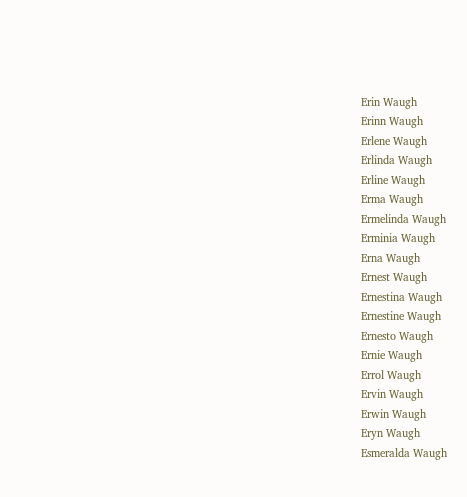Erin Waugh
Erinn Waugh
Erlene Waugh
Erlinda Waugh
Erline Waugh
Erma Waugh
Ermelinda Waugh
Erminia Waugh
Erna Waugh
Ernest Waugh
Ernestina Waugh
Ernestine Waugh
Ernesto Waugh
Ernie Waugh
Errol Waugh
Ervin Waugh
Erwin Waugh
Eryn Waugh
Esmeralda Waugh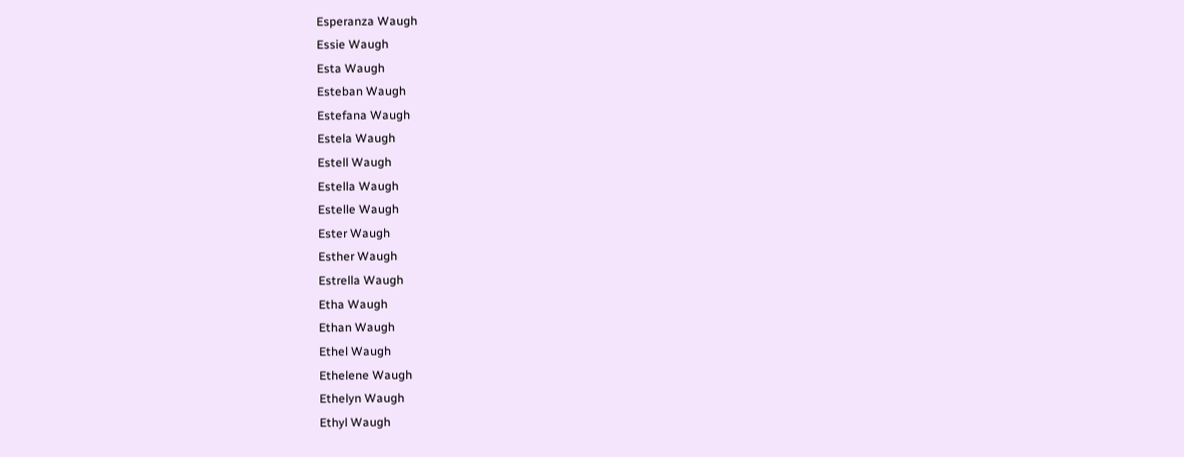Esperanza Waugh
Essie Waugh
Esta Waugh
Esteban Waugh
Estefana Waugh
Estela Waugh
Estell Waugh
Estella Waugh
Estelle Waugh
Ester Waugh
Esther Waugh
Estrella Waugh
Etha Waugh
Ethan Waugh
Ethel Waugh
Ethelene Waugh
Ethelyn Waugh
Ethyl Waugh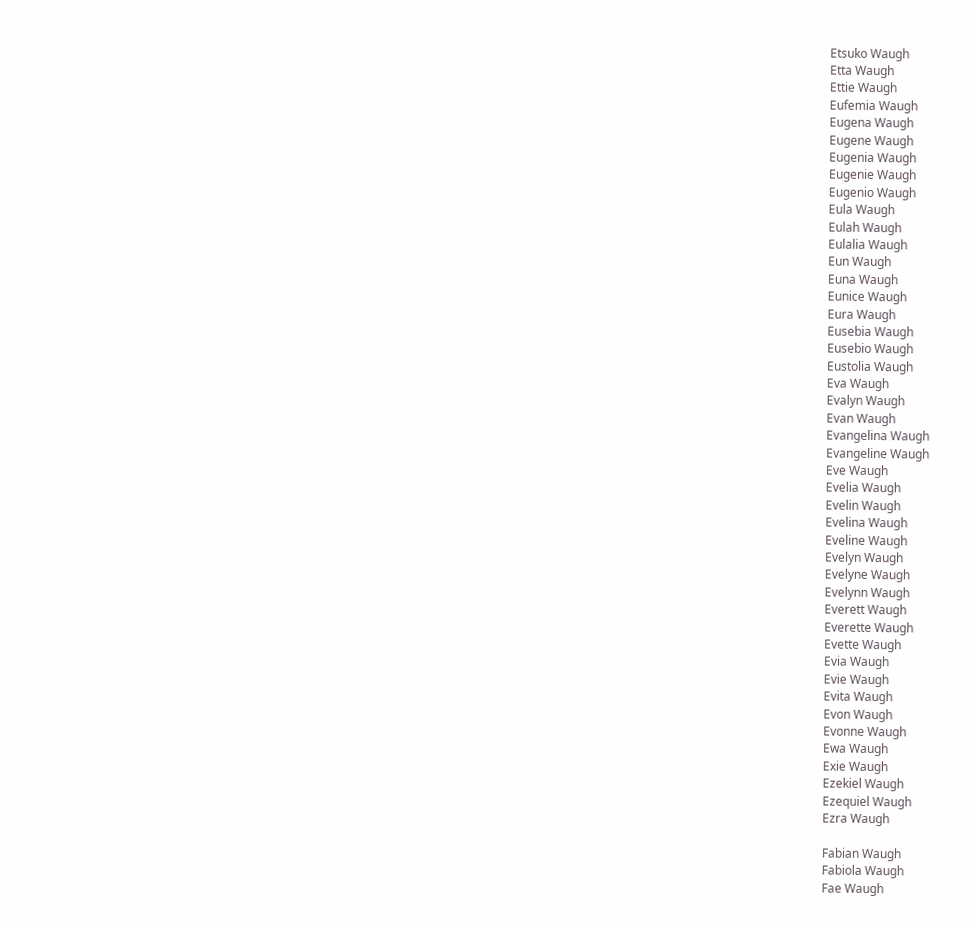Etsuko Waugh
Etta Waugh
Ettie Waugh
Eufemia Waugh
Eugena Waugh
Eugene Waugh
Eugenia Waugh
Eugenie Waugh
Eugenio Waugh
Eula Waugh
Eulah Waugh
Eulalia Waugh
Eun Waugh
Euna Waugh
Eunice Waugh
Eura Waugh
Eusebia Waugh
Eusebio Waugh
Eustolia Waugh
Eva Waugh
Evalyn Waugh
Evan Waugh
Evangelina Waugh
Evangeline Waugh
Eve Waugh
Evelia Waugh
Evelin Waugh
Evelina Waugh
Eveline Waugh
Evelyn Waugh
Evelyne Waugh
Evelynn Waugh
Everett Waugh
Everette Waugh
Evette Waugh
Evia Waugh
Evie Waugh
Evita Waugh
Evon Waugh
Evonne Waugh
Ewa Waugh
Exie Waugh
Ezekiel Waugh
Ezequiel Waugh
Ezra Waugh

Fabian Waugh
Fabiola Waugh
Fae Waugh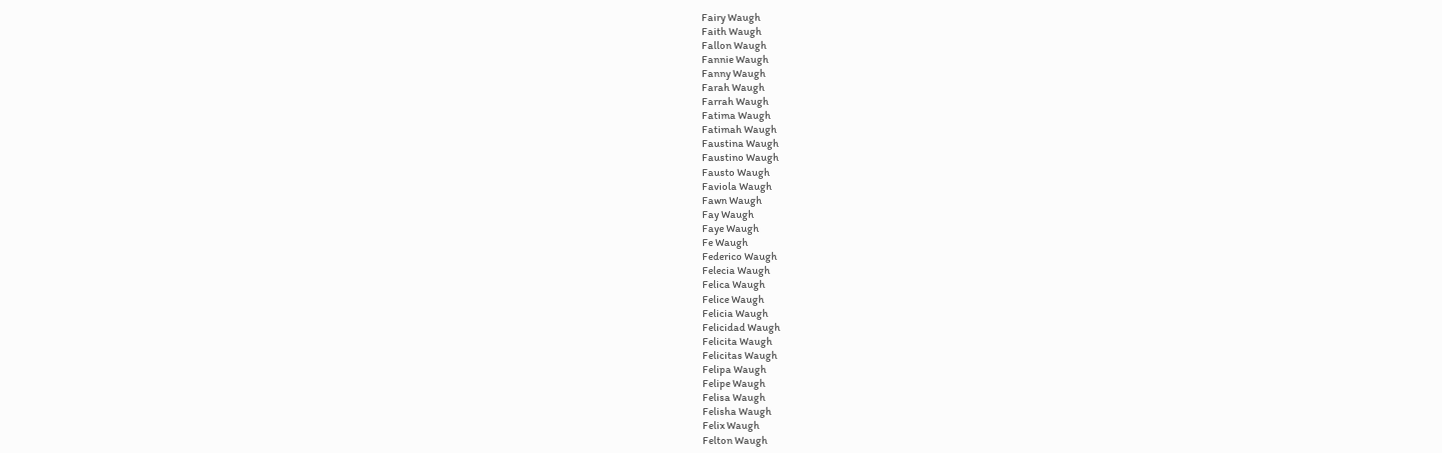Fairy Waugh
Faith Waugh
Fallon Waugh
Fannie Waugh
Fanny Waugh
Farah Waugh
Farrah Waugh
Fatima Waugh
Fatimah Waugh
Faustina Waugh
Faustino Waugh
Fausto Waugh
Faviola Waugh
Fawn Waugh
Fay Waugh
Faye Waugh
Fe Waugh
Federico Waugh
Felecia Waugh
Felica Waugh
Felice Waugh
Felicia Waugh
Felicidad Waugh
Felicita Waugh
Felicitas Waugh
Felipa Waugh
Felipe Waugh
Felisa Waugh
Felisha Waugh
Felix Waugh
Felton Waugh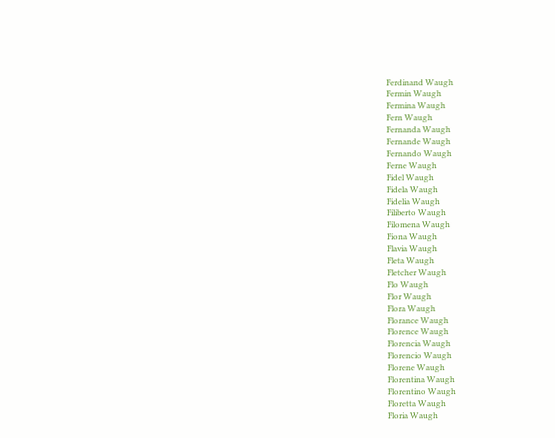Ferdinand Waugh
Fermin Waugh
Fermina Waugh
Fern Waugh
Fernanda Waugh
Fernande Waugh
Fernando Waugh
Ferne Waugh
Fidel Waugh
Fidela Waugh
Fidelia Waugh
Filiberto Waugh
Filomena Waugh
Fiona Waugh
Flavia Waugh
Fleta Waugh
Fletcher Waugh
Flo Waugh
Flor Waugh
Flora Waugh
Florance Waugh
Florence Waugh
Florencia Waugh
Florencio Waugh
Florene Waugh
Florentina Waugh
Florentino Waugh
Floretta Waugh
Floria Waugh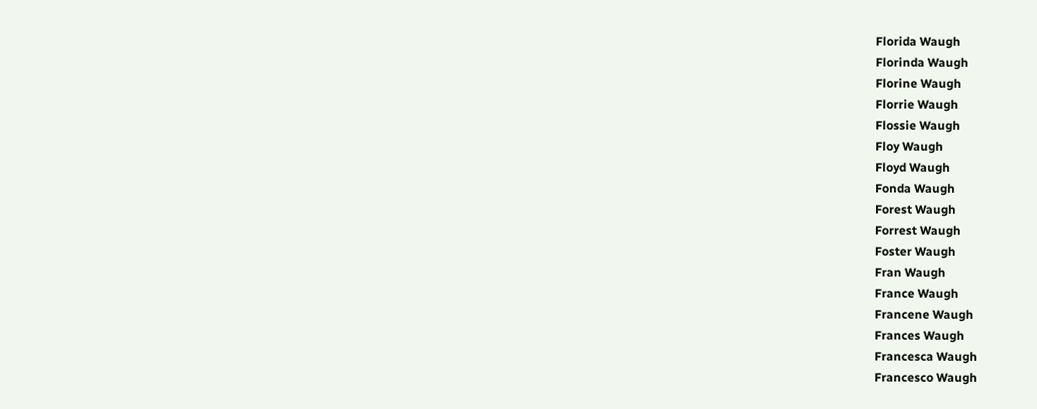Florida Waugh
Florinda Waugh
Florine Waugh
Florrie Waugh
Flossie Waugh
Floy Waugh
Floyd Waugh
Fonda Waugh
Forest Waugh
Forrest Waugh
Foster Waugh
Fran Waugh
France Waugh
Francene Waugh
Frances Waugh
Francesca Waugh
Francesco Waugh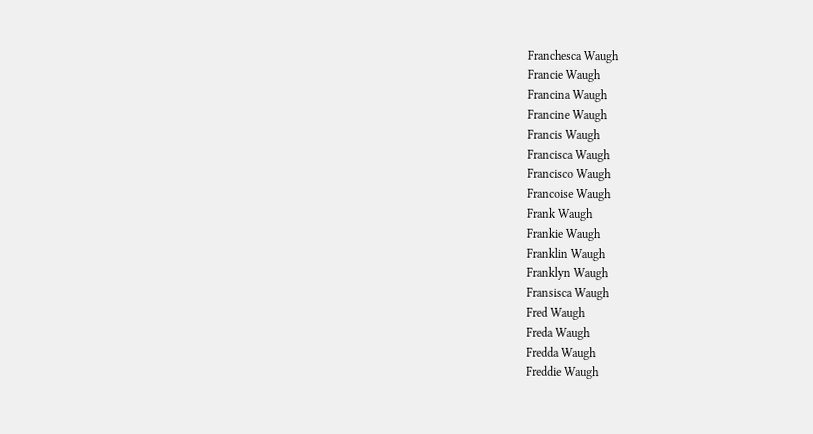Franchesca Waugh
Francie Waugh
Francina Waugh
Francine Waugh
Francis Waugh
Francisca Waugh
Francisco Waugh
Francoise Waugh
Frank Waugh
Frankie Waugh
Franklin Waugh
Franklyn Waugh
Fransisca Waugh
Fred Waugh
Freda Waugh
Fredda Waugh
Freddie Waugh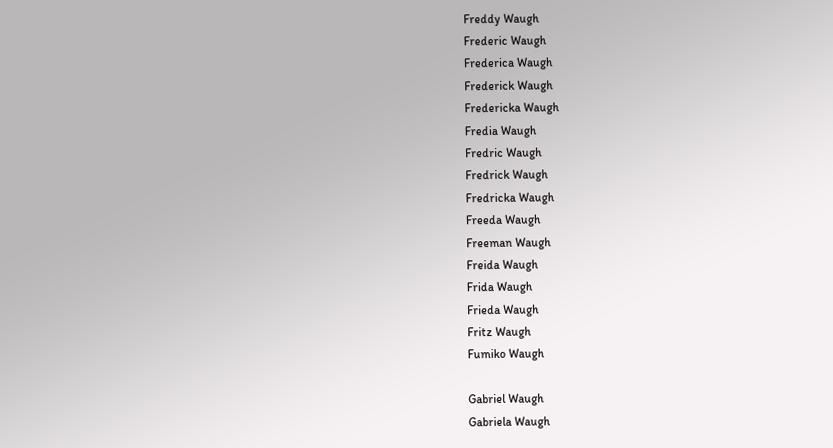Freddy Waugh
Frederic Waugh
Frederica Waugh
Frederick Waugh
Fredericka Waugh
Fredia Waugh
Fredric Waugh
Fredrick Waugh
Fredricka Waugh
Freeda Waugh
Freeman Waugh
Freida Waugh
Frida Waugh
Frieda Waugh
Fritz Waugh
Fumiko Waugh

Gabriel Waugh
Gabriela Waugh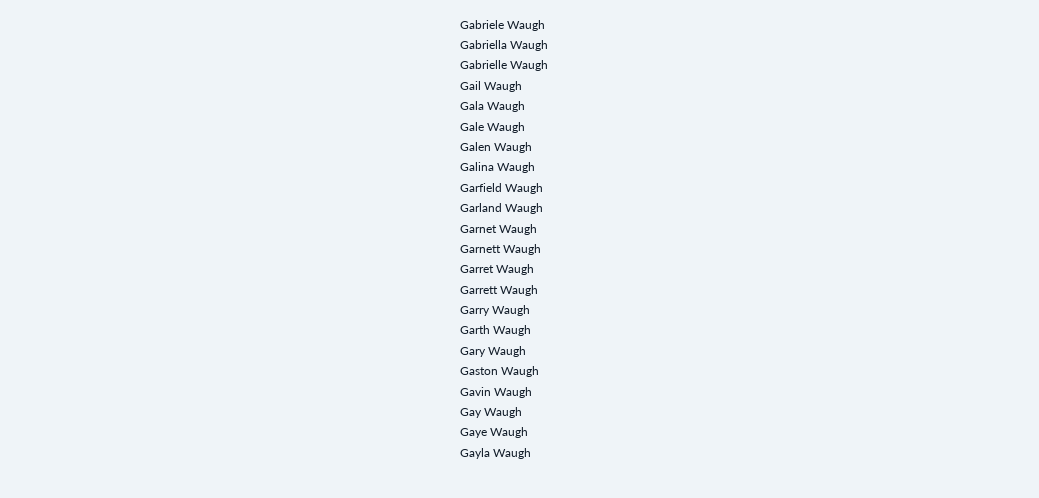Gabriele Waugh
Gabriella Waugh
Gabrielle Waugh
Gail Waugh
Gala Waugh
Gale Waugh
Galen Waugh
Galina Waugh
Garfield Waugh
Garland Waugh
Garnet Waugh
Garnett Waugh
Garret Waugh
Garrett Waugh
Garry Waugh
Garth Waugh
Gary Waugh
Gaston Waugh
Gavin Waugh
Gay Waugh
Gaye Waugh
Gayla Waugh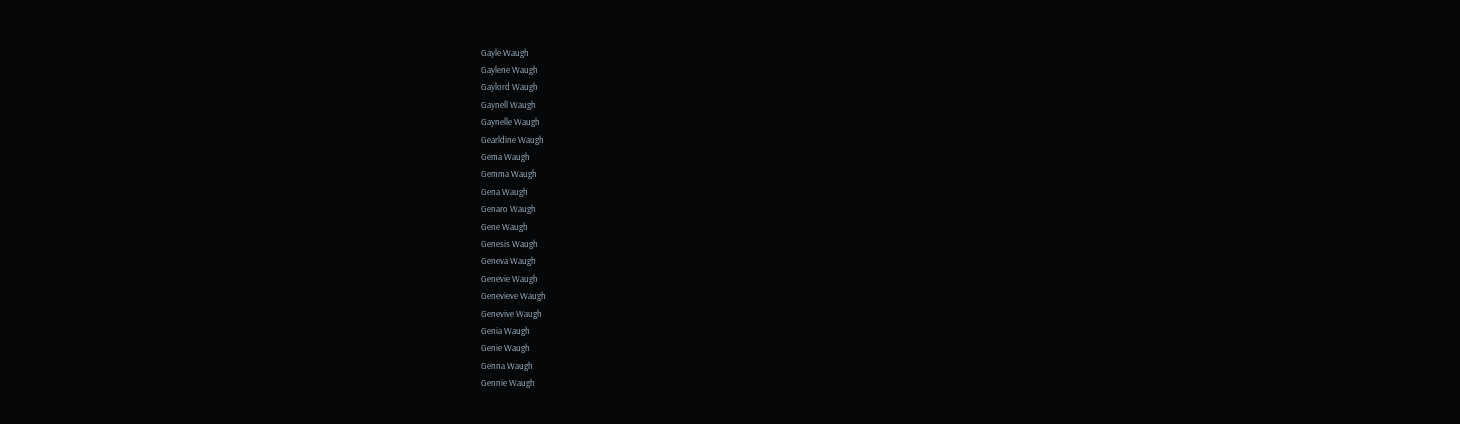Gayle Waugh
Gaylene Waugh
Gaylord Waugh
Gaynell Waugh
Gaynelle Waugh
Gearldine Waugh
Gema Waugh
Gemma Waugh
Gena Waugh
Genaro Waugh
Gene Waugh
Genesis Waugh
Geneva Waugh
Genevie Waugh
Genevieve Waugh
Genevive Waugh
Genia Waugh
Genie Waugh
Genna Waugh
Gennie Waugh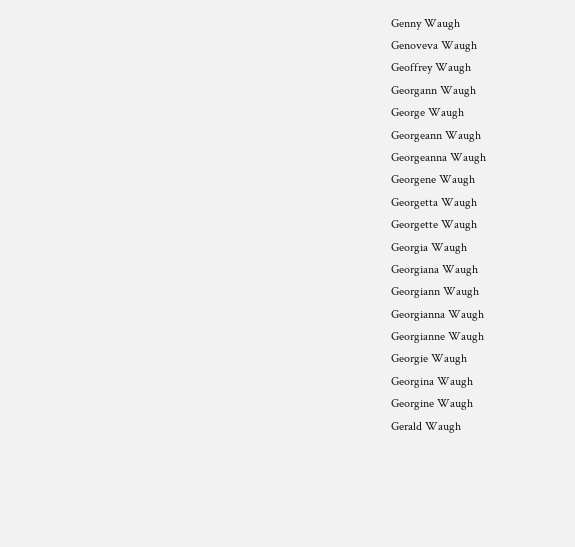Genny Waugh
Genoveva Waugh
Geoffrey Waugh
Georgann Waugh
George Waugh
Georgeann Waugh
Georgeanna Waugh
Georgene Waugh
Georgetta Waugh
Georgette Waugh
Georgia Waugh
Georgiana Waugh
Georgiann Waugh
Georgianna Waugh
Georgianne Waugh
Georgie Waugh
Georgina Waugh
Georgine Waugh
Gerald Waugh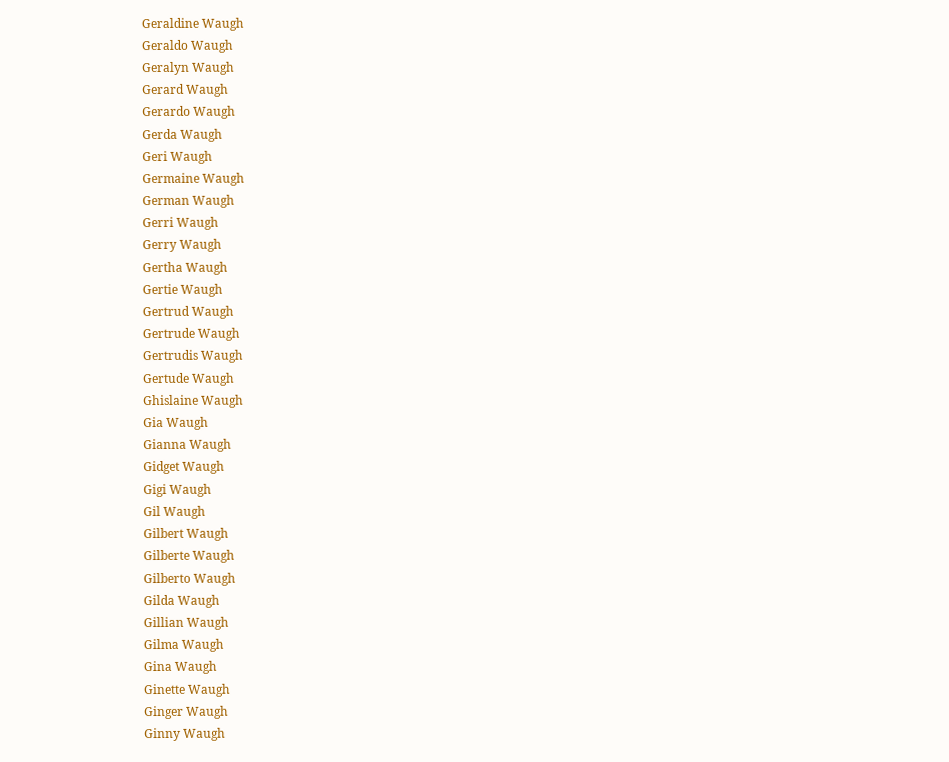Geraldine Waugh
Geraldo Waugh
Geralyn Waugh
Gerard Waugh
Gerardo Waugh
Gerda Waugh
Geri Waugh
Germaine Waugh
German Waugh
Gerri Waugh
Gerry Waugh
Gertha Waugh
Gertie Waugh
Gertrud Waugh
Gertrude Waugh
Gertrudis Waugh
Gertude Waugh
Ghislaine Waugh
Gia Waugh
Gianna Waugh
Gidget Waugh
Gigi Waugh
Gil Waugh
Gilbert Waugh
Gilberte Waugh
Gilberto Waugh
Gilda Waugh
Gillian Waugh
Gilma Waugh
Gina Waugh
Ginette Waugh
Ginger Waugh
Ginny Waugh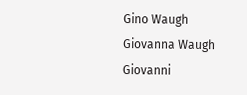Gino Waugh
Giovanna Waugh
Giovanni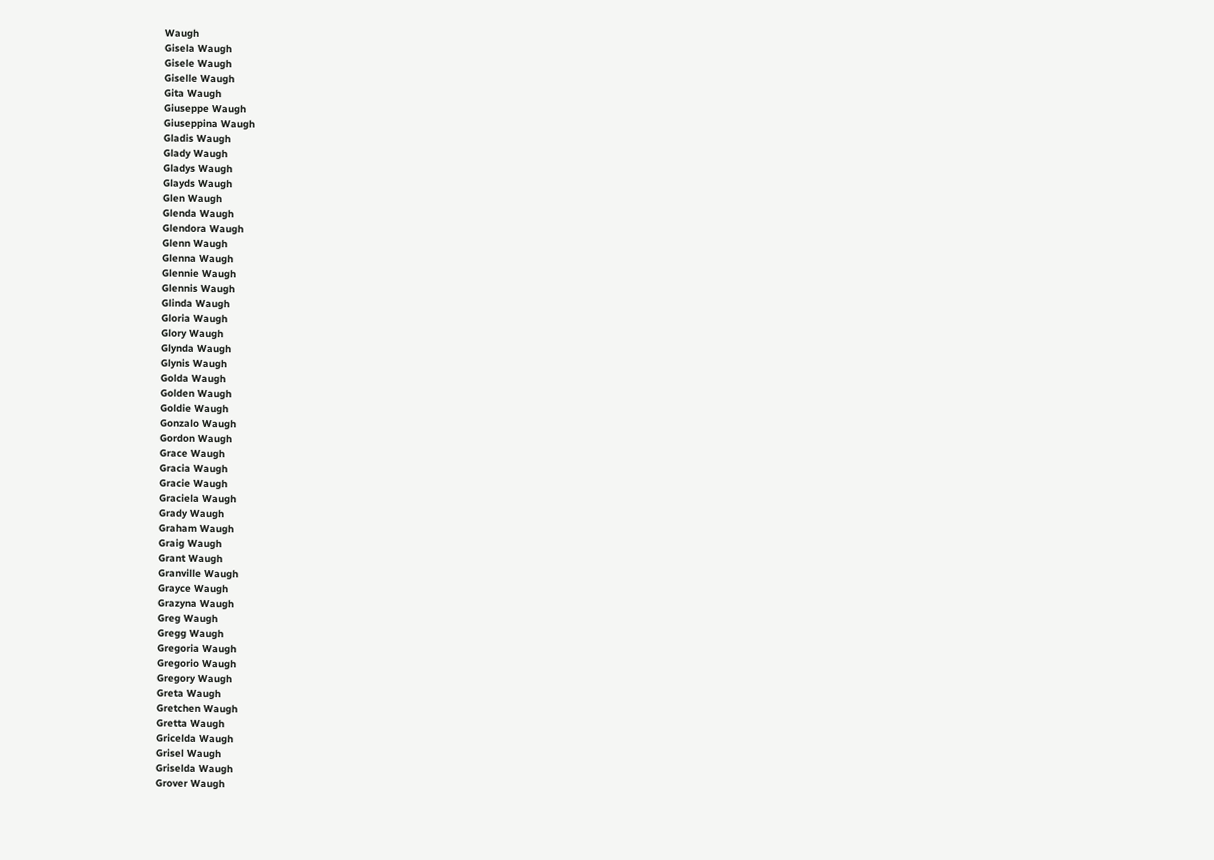Waugh
Gisela Waugh
Gisele Waugh
Giselle Waugh
Gita Waugh
Giuseppe Waugh
Giuseppina Waugh
Gladis Waugh
Glady Waugh
Gladys Waugh
Glayds Waugh
Glen Waugh
Glenda Waugh
Glendora Waugh
Glenn Waugh
Glenna Waugh
Glennie Waugh
Glennis Waugh
Glinda Waugh
Gloria Waugh
Glory Waugh
Glynda Waugh
Glynis Waugh
Golda Waugh
Golden Waugh
Goldie Waugh
Gonzalo Waugh
Gordon Waugh
Grace Waugh
Gracia Waugh
Gracie Waugh
Graciela Waugh
Grady Waugh
Graham Waugh
Graig Waugh
Grant Waugh
Granville Waugh
Grayce Waugh
Grazyna Waugh
Greg Waugh
Gregg Waugh
Gregoria Waugh
Gregorio Waugh
Gregory Waugh
Greta Waugh
Gretchen Waugh
Gretta Waugh
Gricelda Waugh
Grisel Waugh
Griselda Waugh
Grover Waugh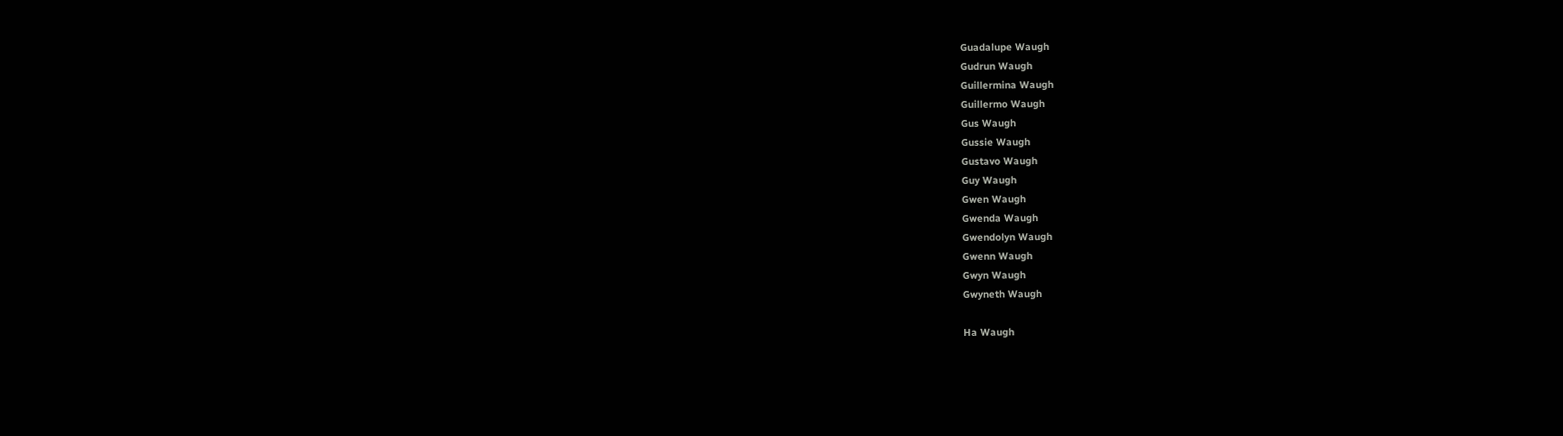Guadalupe Waugh
Gudrun Waugh
Guillermina Waugh
Guillermo Waugh
Gus Waugh
Gussie Waugh
Gustavo Waugh
Guy Waugh
Gwen Waugh
Gwenda Waugh
Gwendolyn Waugh
Gwenn Waugh
Gwyn Waugh
Gwyneth Waugh

Ha Waugh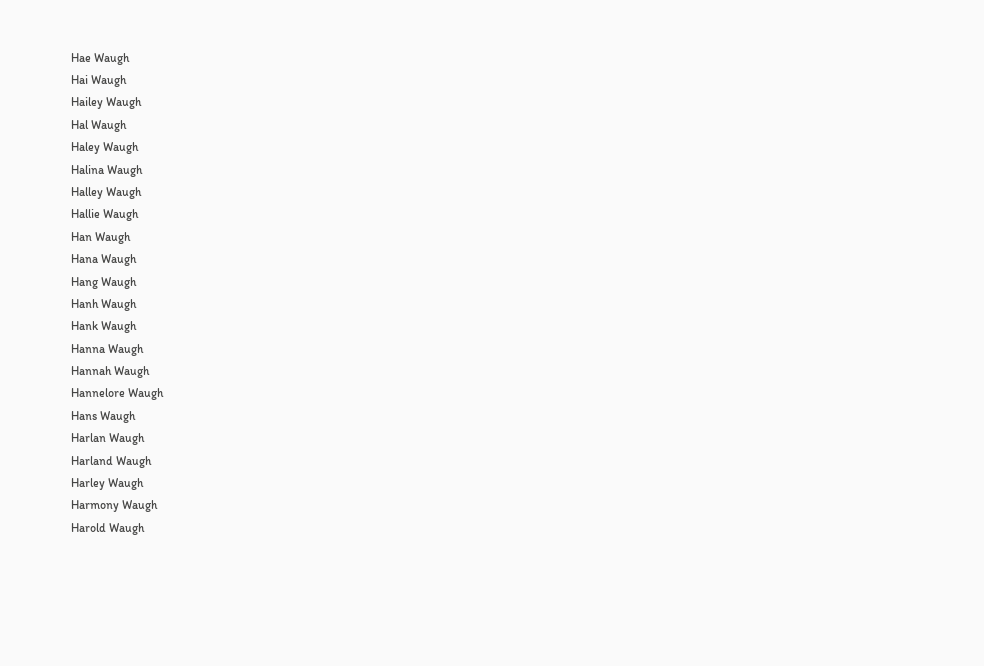Hae Waugh
Hai Waugh
Hailey Waugh
Hal Waugh
Haley Waugh
Halina Waugh
Halley Waugh
Hallie Waugh
Han Waugh
Hana Waugh
Hang Waugh
Hanh Waugh
Hank Waugh
Hanna Waugh
Hannah Waugh
Hannelore Waugh
Hans Waugh
Harlan Waugh
Harland Waugh
Harley Waugh
Harmony Waugh
Harold Waugh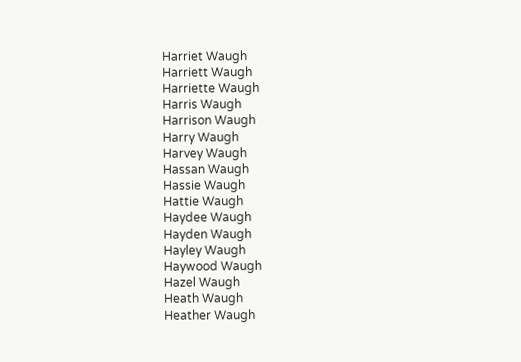Harriet Waugh
Harriett Waugh
Harriette Waugh
Harris Waugh
Harrison Waugh
Harry Waugh
Harvey Waugh
Hassan Waugh
Hassie Waugh
Hattie Waugh
Haydee Waugh
Hayden Waugh
Hayley Waugh
Haywood Waugh
Hazel Waugh
Heath Waugh
Heather Waugh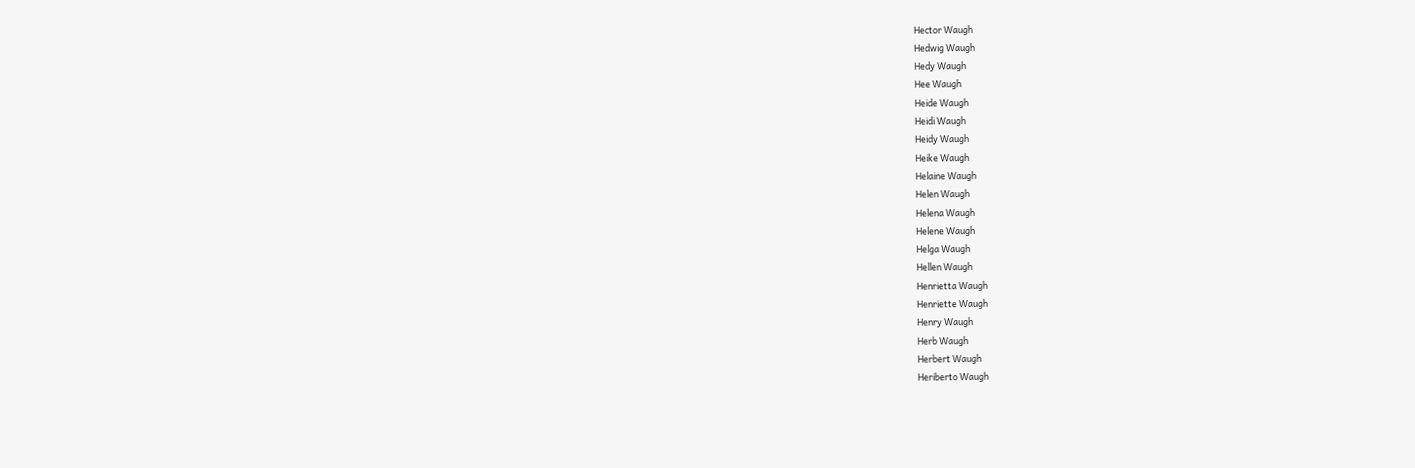Hector Waugh
Hedwig Waugh
Hedy Waugh
Hee Waugh
Heide Waugh
Heidi Waugh
Heidy Waugh
Heike Waugh
Helaine Waugh
Helen Waugh
Helena Waugh
Helene Waugh
Helga Waugh
Hellen Waugh
Henrietta Waugh
Henriette Waugh
Henry Waugh
Herb Waugh
Herbert Waugh
Heriberto Waugh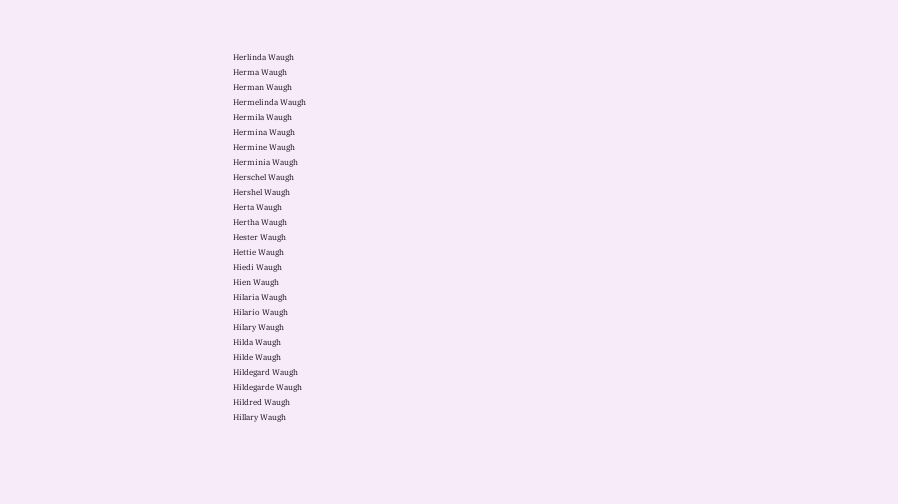Herlinda Waugh
Herma Waugh
Herman Waugh
Hermelinda Waugh
Hermila Waugh
Hermina Waugh
Hermine Waugh
Herminia Waugh
Herschel Waugh
Hershel Waugh
Herta Waugh
Hertha Waugh
Hester Waugh
Hettie Waugh
Hiedi Waugh
Hien Waugh
Hilaria Waugh
Hilario Waugh
Hilary Waugh
Hilda Waugh
Hilde Waugh
Hildegard Waugh
Hildegarde Waugh
Hildred Waugh
Hillary Waugh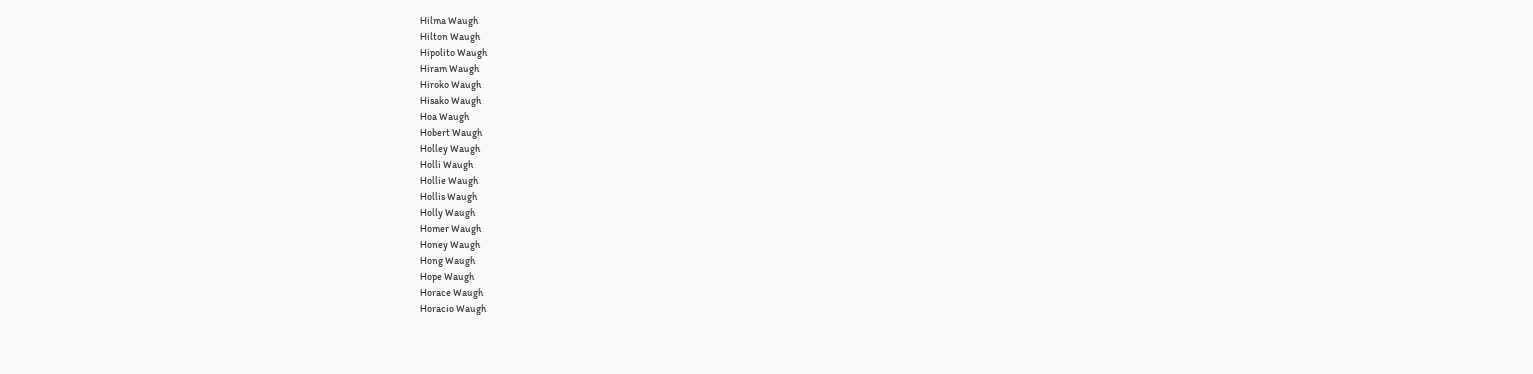Hilma Waugh
Hilton Waugh
Hipolito Waugh
Hiram Waugh
Hiroko Waugh
Hisako Waugh
Hoa Waugh
Hobert Waugh
Holley Waugh
Holli Waugh
Hollie Waugh
Hollis Waugh
Holly Waugh
Homer Waugh
Honey Waugh
Hong Waugh
Hope Waugh
Horace Waugh
Horacio Waugh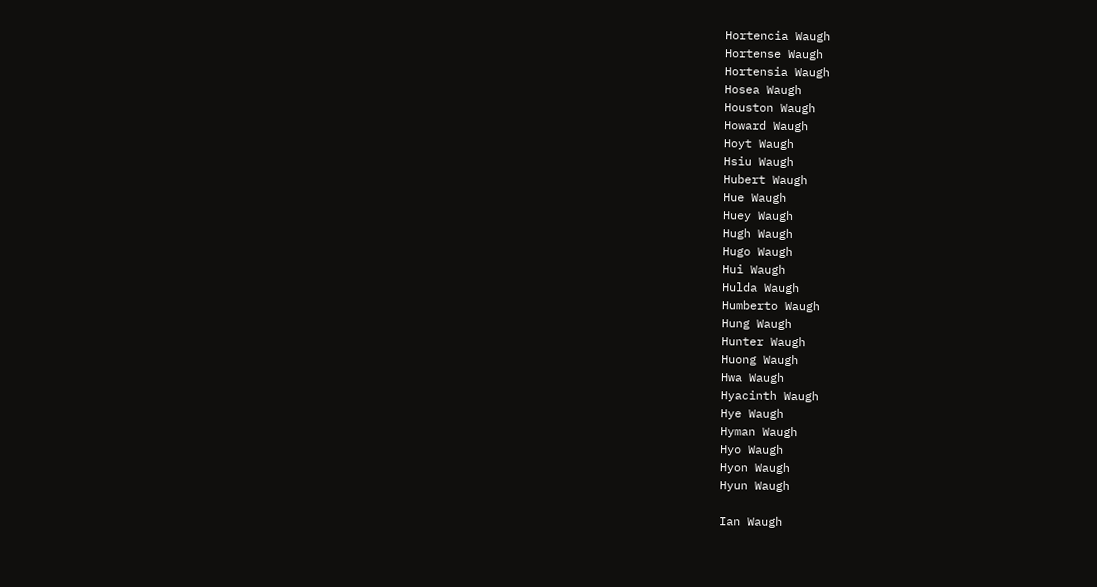Hortencia Waugh
Hortense Waugh
Hortensia Waugh
Hosea Waugh
Houston Waugh
Howard Waugh
Hoyt Waugh
Hsiu Waugh
Hubert Waugh
Hue Waugh
Huey Waugh
Hugh Waugh
Hugo Waugh
Hui Waugh
Hulda Waugh
Humberto Waugh
Hung Waugh
Hunter Waugh
Huong Waugh
Hwa Waugh
Hyacinth Waugh
Hye Waugh
Hyman Waugh
Hyo Waugh
Hyon Waugh
Hyun Waugh

Ian Waugh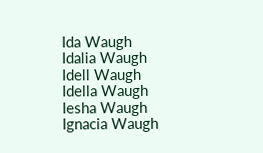Ida Waugh
Idalia Waugh
Idell Waugh
Idella Waugh
Iesha Waugh
Ignacia Waugh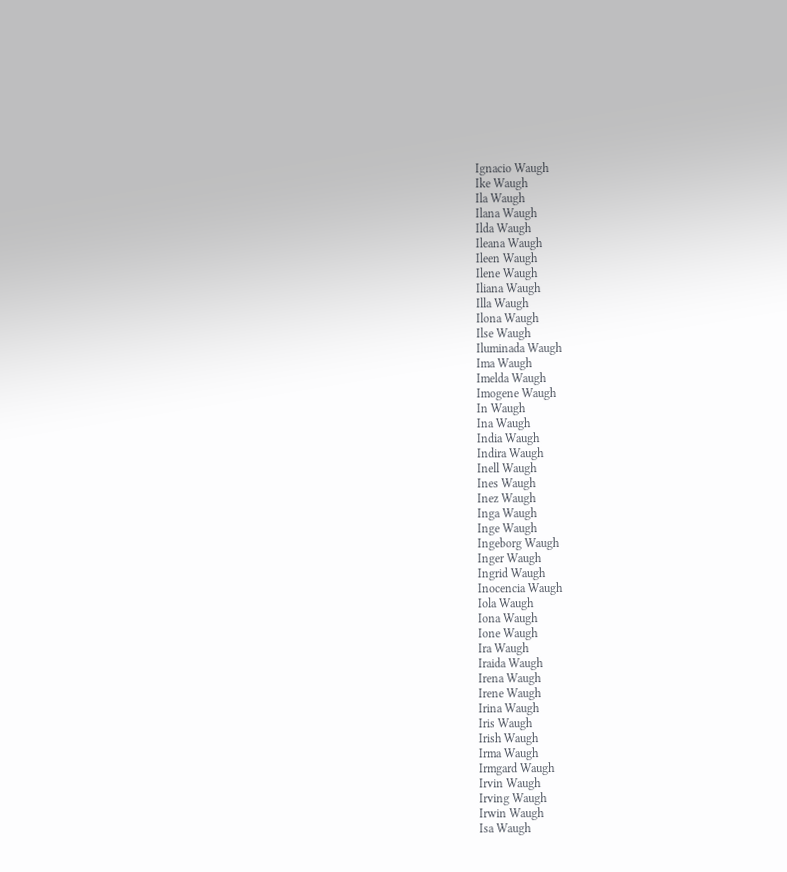Ignacio Waugh
Ike Waugh
Ila Waugh
Ilana Waugh
Ilda Waugh
Ileana Waugh
Ileen Waugh
Ilene Waugh
Iliana Waugh
Illa Waugh
Ilona Waugh
Ilse Waugh
Iluminada Waugh
Ima Waugh
Imelda Waugh
Imogene Waugh
In Waugh
Ina Waugh
India Waugh
Indira Waugh
Inell Waugh
Ines Waugh
Inez Waugh
Inga Waugh
Inge Waugh
Ingeborg Waugh
Inger Waugh
Ingrid Waugh
Inocencia Waugh
Iola Waugh
Iona Waugh
Ione Waugh
Ira Waugh
Iraida Waugh
Irena Waugh
Irene Waugh
Irina Waugh
Iris Waugh
Irish Waugh
Irma Waugh
Irmgard Waugh
Irvin Waugh
Irving Waugh
Irwin Waugh
Isa Waugh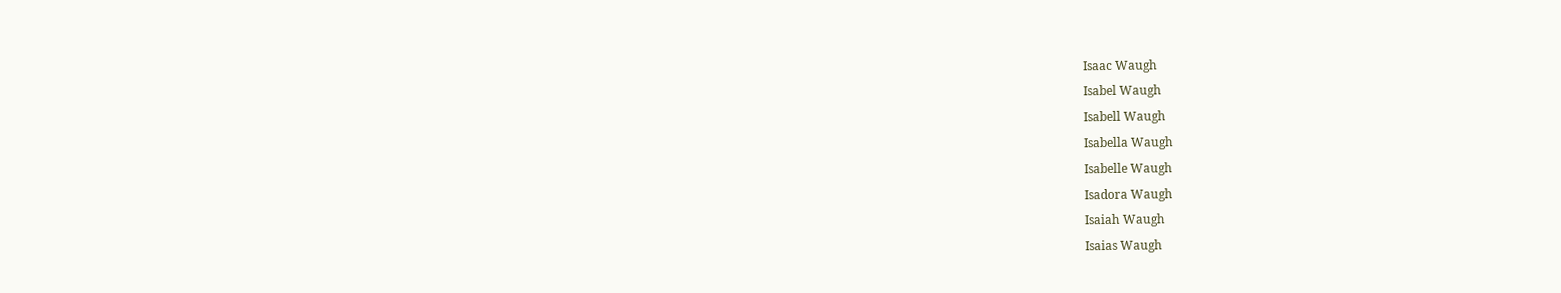Isaac Waugh
Isabel Waugh
Isabell Waugh
Isabella Waugh
Isabelle Waugh
Isadora Waugh
Isaiah Waugh
Isaias Waugh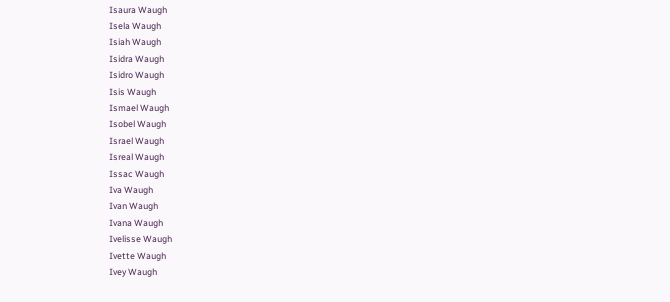Isaura Waugh
Isela Waugh
Isiah Waugh
Isidra Waugh
Isidro Waugh
Isis Waugh
Ismael Waugh
Isobel Waugh
Israel Waugh
Isreal Waugh
Issac Waugh
Iva Waugh
Ivan Waugh
Ivana Waugh
Ivelisse Waugh
Ivette Waugh
Ivey Waugh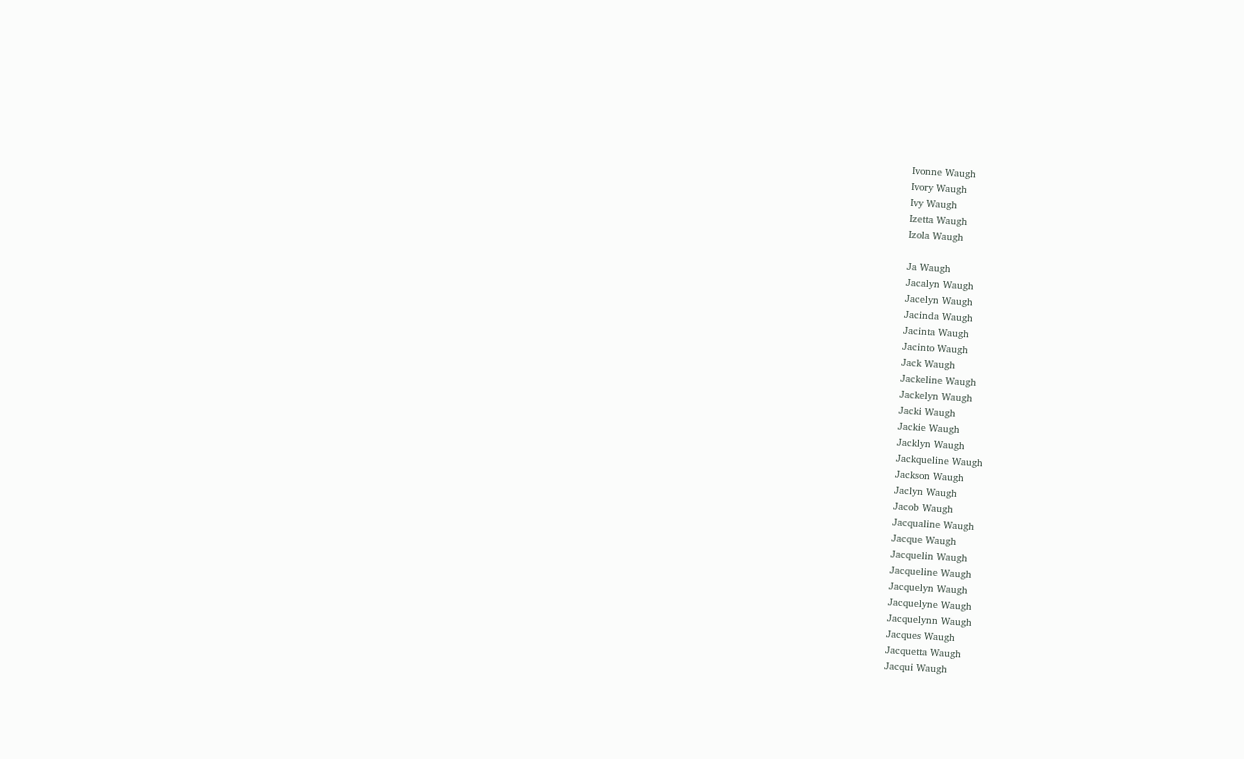Ivonne Waugh
Ivory Waugh
Ivy Waugh
Izetta Waugh
Izola Waugh

Ja Waugh
Jacalyn Waugh
Jacelyn Waugh
Jacinda Waugh
Jacinta Waugh
Jacinto Waugh
Jack Waugh
Jackeline Waugh
Jackelyn Waugh
Jacki Waugh
Jackie Waugh
Jacklyn Waugh
Jackqueline Waugh
Jackson Waugh
Jaclyn Waugh
Jacob Waugh
Jacqualine Waugh
Jacque Waugh
Jacquelin Waugh
Jacqueline Waugh
Jacquelyn Waugh
Jacquelyne Waugh
Jacquelynn Waugh
Jacques Waugh
Jacquetta Waugh
Jacqui Waugh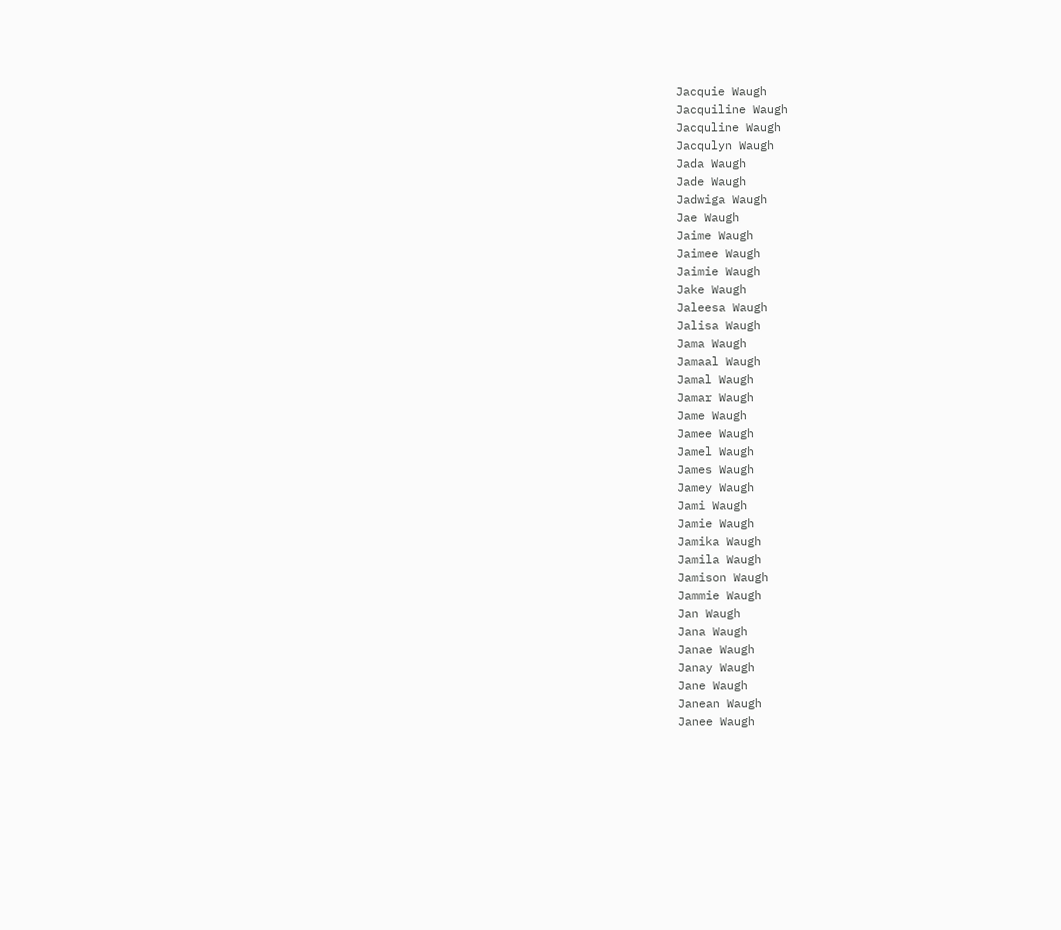Jacquie Waugh
Jacquiline Waugh
Jacquline Waugh
Jacqulyn Waugh
Jada Waugh
Jade Waugh
Jadwiga Waugh
Jae Waugh
Jaime Waugh
Jaimee Waugh
Jaimie Waugh
Jake Waugh
Jaleesa Waugh
Jalisa Waugh
Jama Waugh
Jamaal Waugh
Jamal Waugh
Jamar Waugh
Jame Waugh
Jamee Waugh
Jamel Waugh
James Waugh
Jamey Waugh
Jami Waugh
Jamie Waugh
Jamika Waugh
Jamila Waugh
Jamison Waugh
Jammie Waugh
Jan Waugh
Jana Waugh
Janae Waugh
Janay Waugh
Jane Waugh
Janean Waugh
Janee Waugh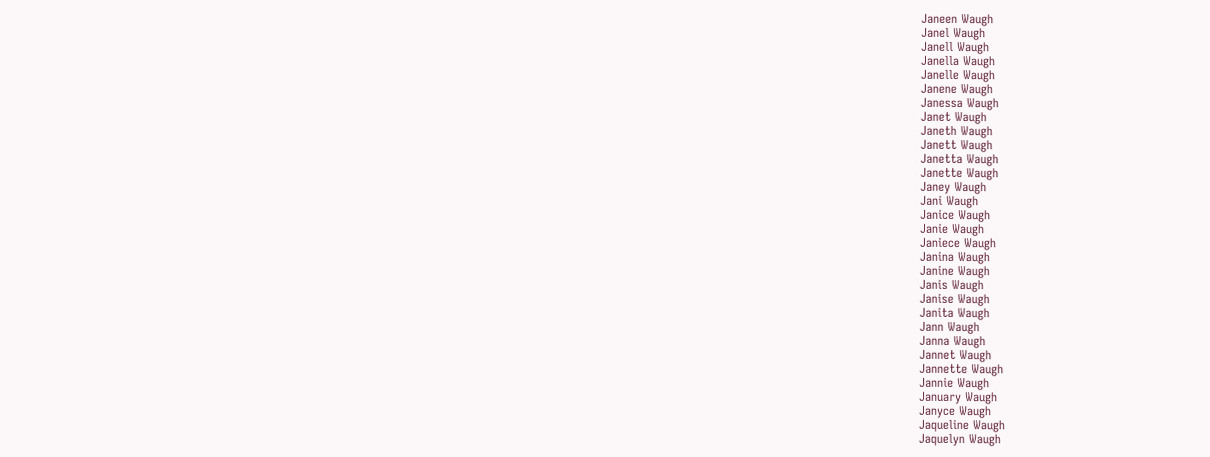Janeen Waugh
Janel Waugh
Janell Waugh
Janella Waugh
Janelle Waugh
Janene Waugh
Janessa Waugh
Janet Waugh
Janeth Waugh
Janett Waugh
Janetta Waugh
Janette Waugh
Janey Waugh
Jani Waugh
Janice Waugh
Janie Waugh
Janiece Waugh
Janina Waugh
Janine Waugh
Janis Waugh
Janise Waugh
Janita Waugh
Jann Waugh
Janna Waugh
Jannet Waugh
Jannette Waugh
Jannie Waugh
January Waugh
Janyce Waugh
Jaqueline Waugh
Jaquelyn Waugh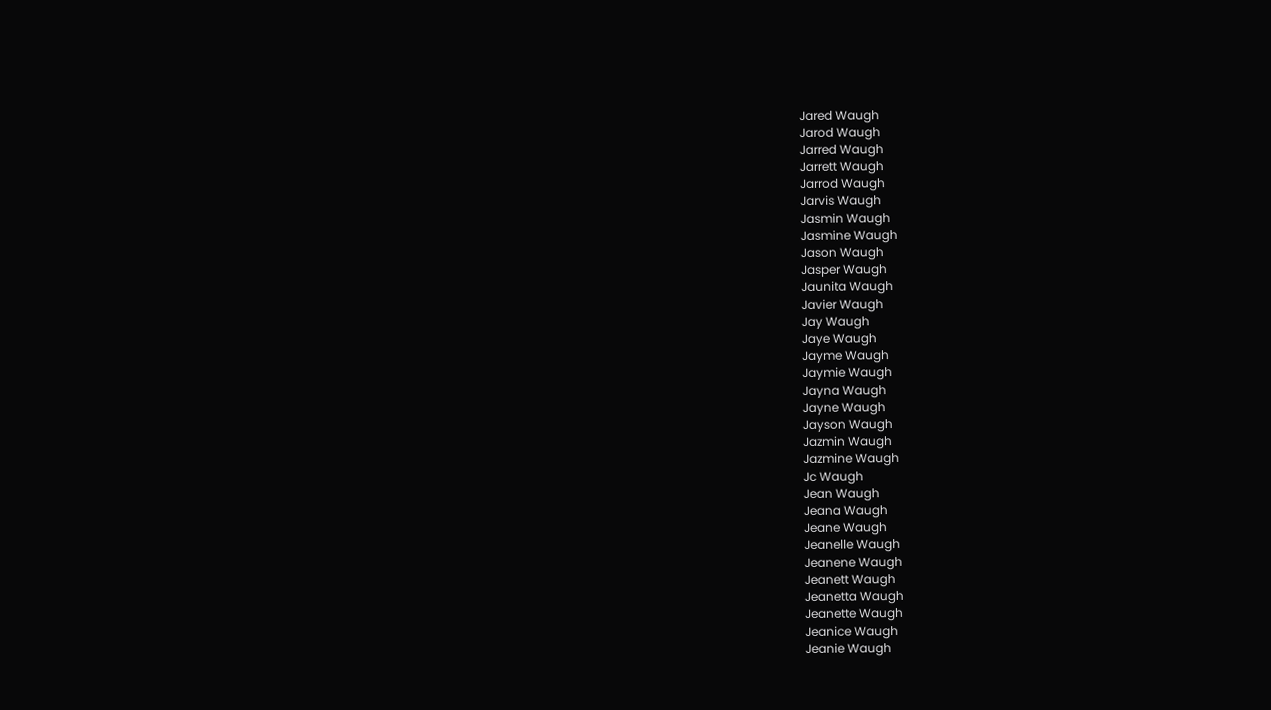Jared Waugh
Jarod Waugh
Jarred Waugh
Jarrett Waugh
Jarrod Waugh
Jarvis Waugh
Jasmin Waugh
Jasmine Waugh
Jason Waugh
Jasper Waugh
Jaunita Waugh
Javier Waugh
Jay Waugh
Jaye Waugh
Jayme Waugh
Jaymie Waugh
Jayna Waugh
Jayne Waugh
Jayson Waugh
Jazmin Waugh
Jazmine Waugh
Jc Waugh
Jean Waugh
Jeana Waugh
Jeane Waugh
Jeanelle Waugh
Jeanene Waugh
Jeanett Waugh
Jeanetta Waugh
Jeanette Waugh
Jeanice Waugh
Jeanie Waugh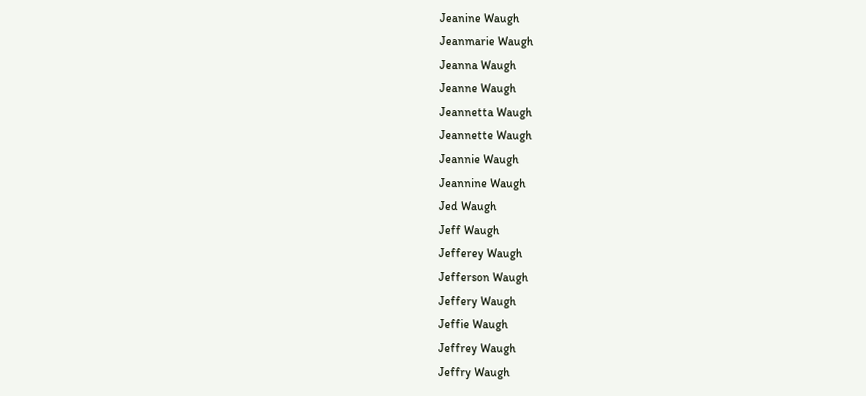Jeanine Waugh
Jeanmarie Waugh
Jeanna Waugh
Jeanne Waugh
Jeannetta Waugh
Jeannette Waugh
Jeannie Waugh
Jeannine Waugh
Jed Waugh
Jeff Waugh
Jefferey Waugh
Jefferson Waugh
Jeffery Waugh
Jeffie Waugh
Jeffrey Waugh
Jeffry Waugh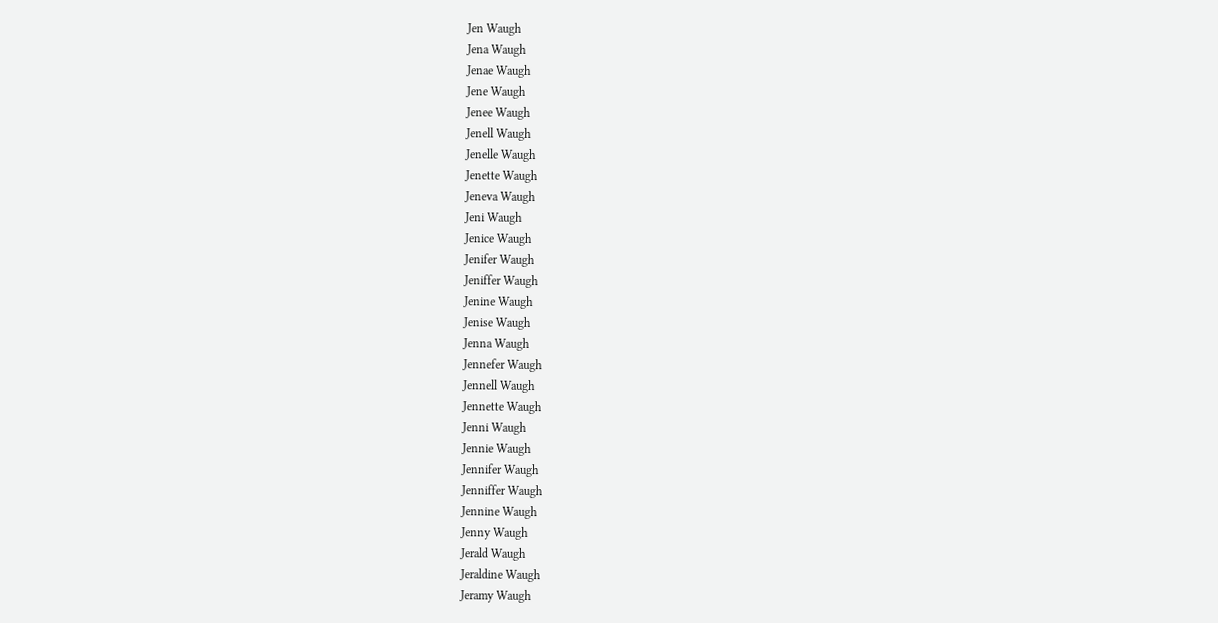Jen Waugh
Jena Waugh
Jenae Waugh
Jene Waugh
Jenee Waugh
Jenell Waugh
Jenelle Waugh
Jenette Waugh
Jeneva Waugh
Jeni Waugh
Jenice Waugh
Jenifer Waugh
Jeniffer Waugh
Jenine Waugh
Jenise Waugh
Jenna Waugh
Jennefer Waugh
Jennell Waugh
Jennette Waugh
Jenni Waugh
Jennie Waugh
Jennifer Waugh
Jenniffer Waugh
Jennine Waugh
Jenny Waugh
Jerald Waugh
Jeraldine Waugh
Jeramy Waugh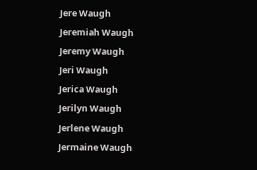Jere Waugh
Jeremiah Waugh
Jeremy Waugh
Jeri Waugh
Jerica Waugh
Jerilyn Waugh
Jerlene Waugh
Jermaine Waugh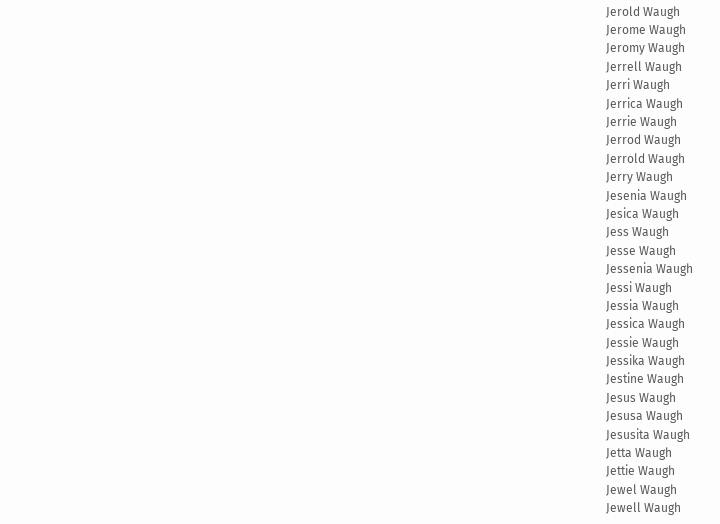Jerold Waugh
Jerome Waugh
Jeromy Waugh
Jerrell Waugh
Jerri Waugh
Jerrica Waugh
Jerrie Waugh
Jerrod Waugh
Jerrold Waugh
Jerry Waugh
Jesenia Waugh
Jesica Waugh
Jess Waugh
Jesse Waugh
Jessenia Waugh
Jessi Waugh
Jessia Waugh
Jessica Waugh
Jessie Waugh
Jessika Waugh
Jestine Waugh
Jesus Waugh
Jesusa Waugh
Jesusita Waugh
Jetta Waugh
Jettie Waugh
Jewel Waugh
Jewell Waugh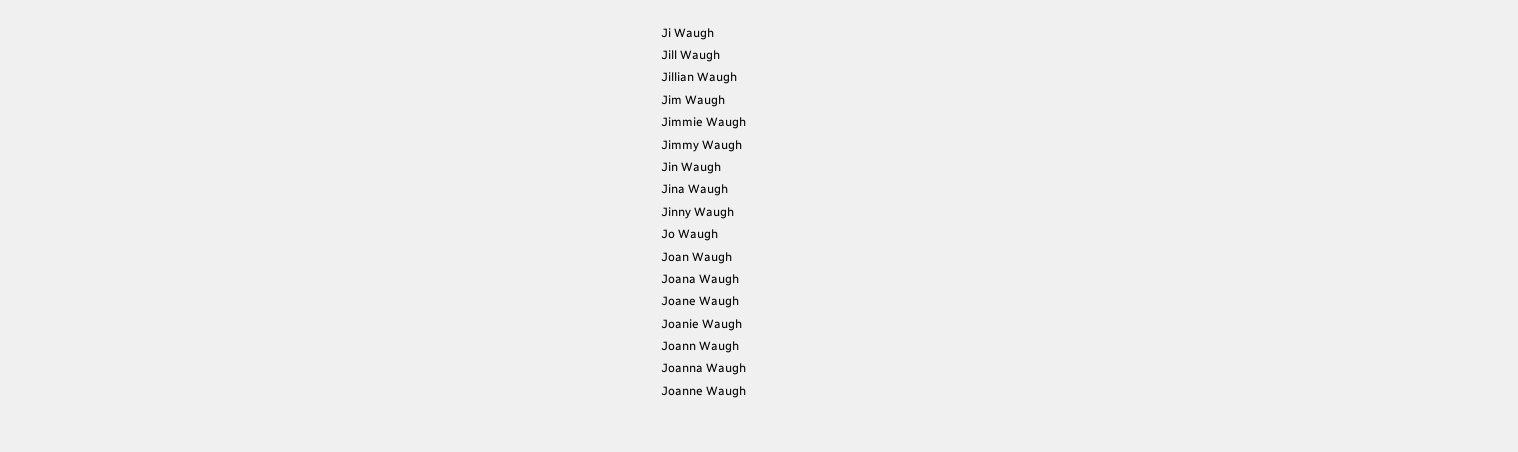Ji Waugh
Jill Waugh
Jillian Waugh
Jim Waugh
Jimmie Waugh
Jimmy Waugh
Jin Waugh
Jina Waugh
Jinny Waugh
Jo Waugh
Joan Waugh
Joana Waugh
Joane Waugh
Joanie Waugh
Joann Waugh
Joanna Waugh
Joanne Waugh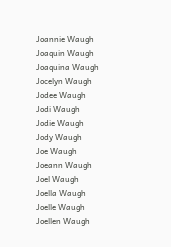Joannie Waugh
Joaquin Waugh
Joaquina Waugh
Jocelyn Waugh
Jodee Waugh
Jodi Waugh
Jodie Waugh
Jody Waugh
Joe Waugh
Joeann Waugh
Joel Waugh
Joella Waugh
Joelle Waugh
Joellen Waugh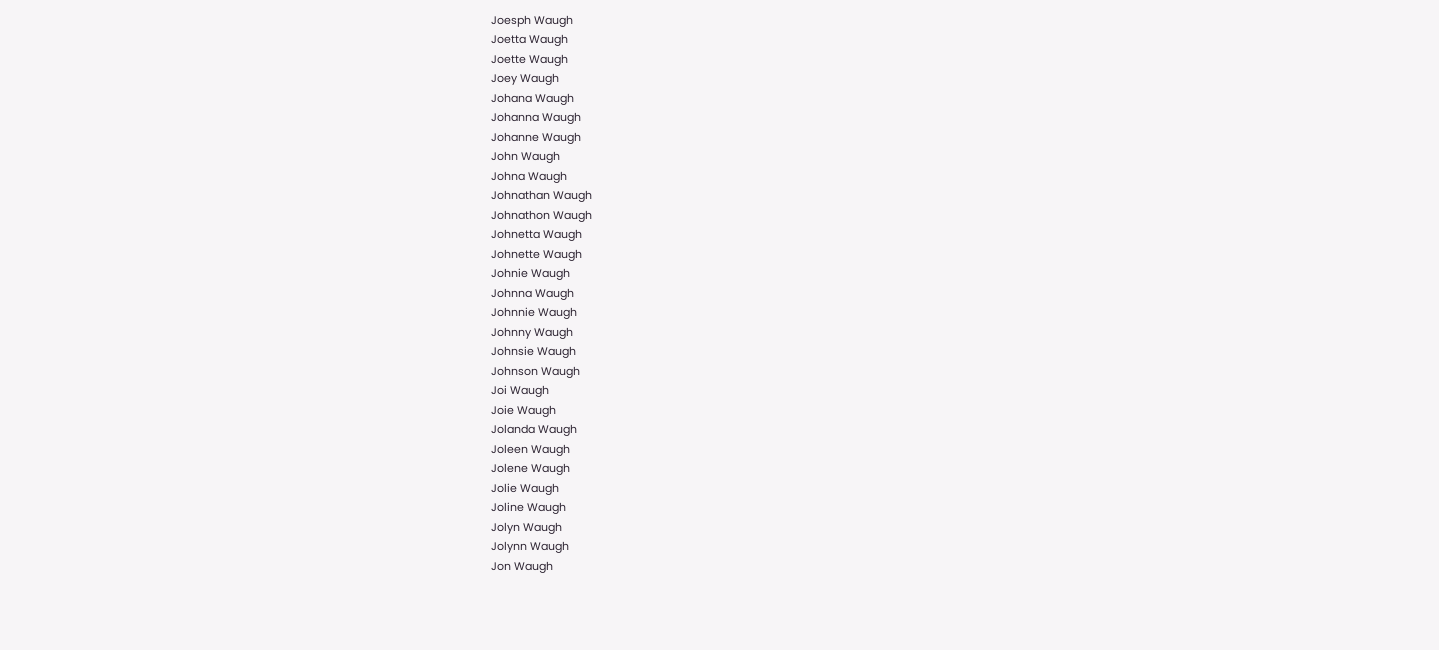Joesph Waugh
Joetta Waugh
Joette Waugh
Joey Waugh
Johana Waugh
Johanna Waugh
Johanne Waugh
John Waugh
Johna Waugh
Johnathan Waugh
Johnathon Waugh
Johnetta Waugh
Johnette Waugh
Johnie Waugh
Johnna Waugh
Johnnie Waugh
Johnny Waugh
Johnsie Waugh
Johnson Waugh
Joi Waugh
Joie Waugh
Jolanda Waugh
Joleen Waugh
Jolene Waugh
Jolie Waugh
Joline Waugh
Jolyn Waugh
Jolynn Waugh
Jon Waugh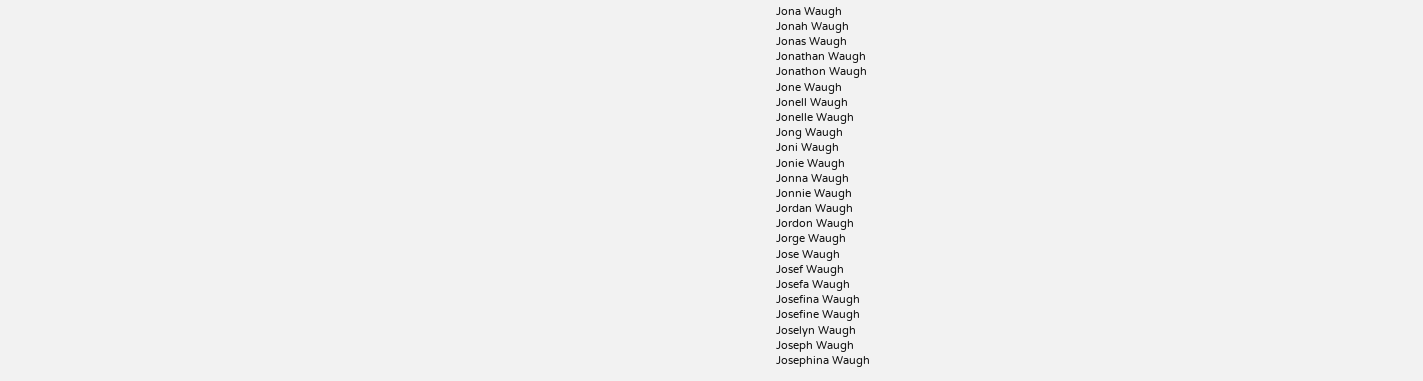Jona Waugh
Jonah Waugh
Jonas Waugh
Jonathan Waugh
Jonathon Waugh
Jone Waugh
Jonell Waugh
Jonelle Waugh
Jong Waugh
Joni Waugh
Jonie Waugh
Jonna Waugh
Jonnie Waugh
Jordan Waugh
Jordon Waugh
Jorge Waugh
Jose Waugh
Josef Waugh
Josefa Waugh
Josefina Waugh
Josefine Waugh
Joselyn Waugh
Joseph Waugh
Josephina Waugh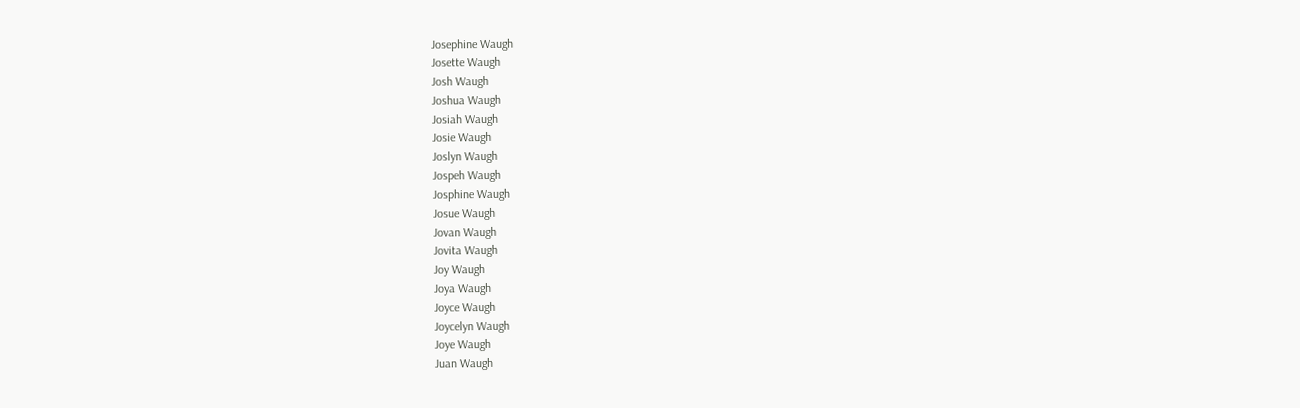Josephine Waugh
Josette Waugh
Josh Waugh
Joshua Waugh
Josiah Waugh
Josie Waugh
Joslyn Waugh
Jospeh Waugh
Josphine Waugh
Josue Waugh
Jovan Waugh
Jovita Waugh
Joy Waugh
Joya Waugh
Joyce Waugh
Joycelyn Waugh
Joye Waugh
Juan Waugh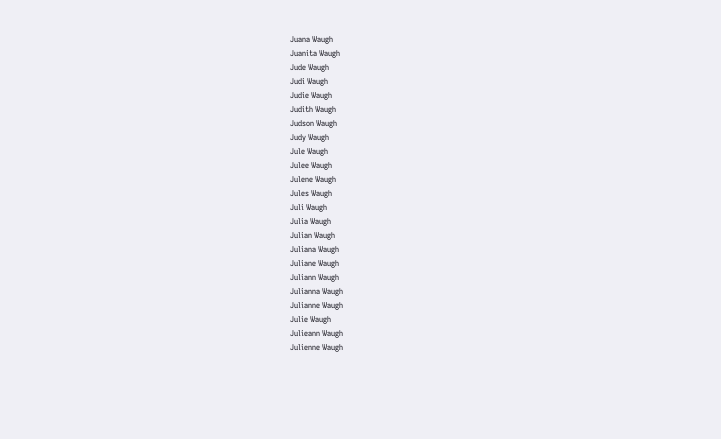Juana Waugh
Juanita Waugh
Jude Waugh
Judi Waugh
Judie Waugh
Judith Waugh
Judson Waugh
Judy Waugh
Jule Waugh
Julee Waugh
Julene Waugh
Jules Waugh
Juli Waugh
Julia Waugh
Julian Waugh
Juliana Waugh
Juliane Waugh
Juliann Waugh
Julianna Waugh
Julianne Waugh
Julie Waugh
Julieann Waugh
Julienne Waugh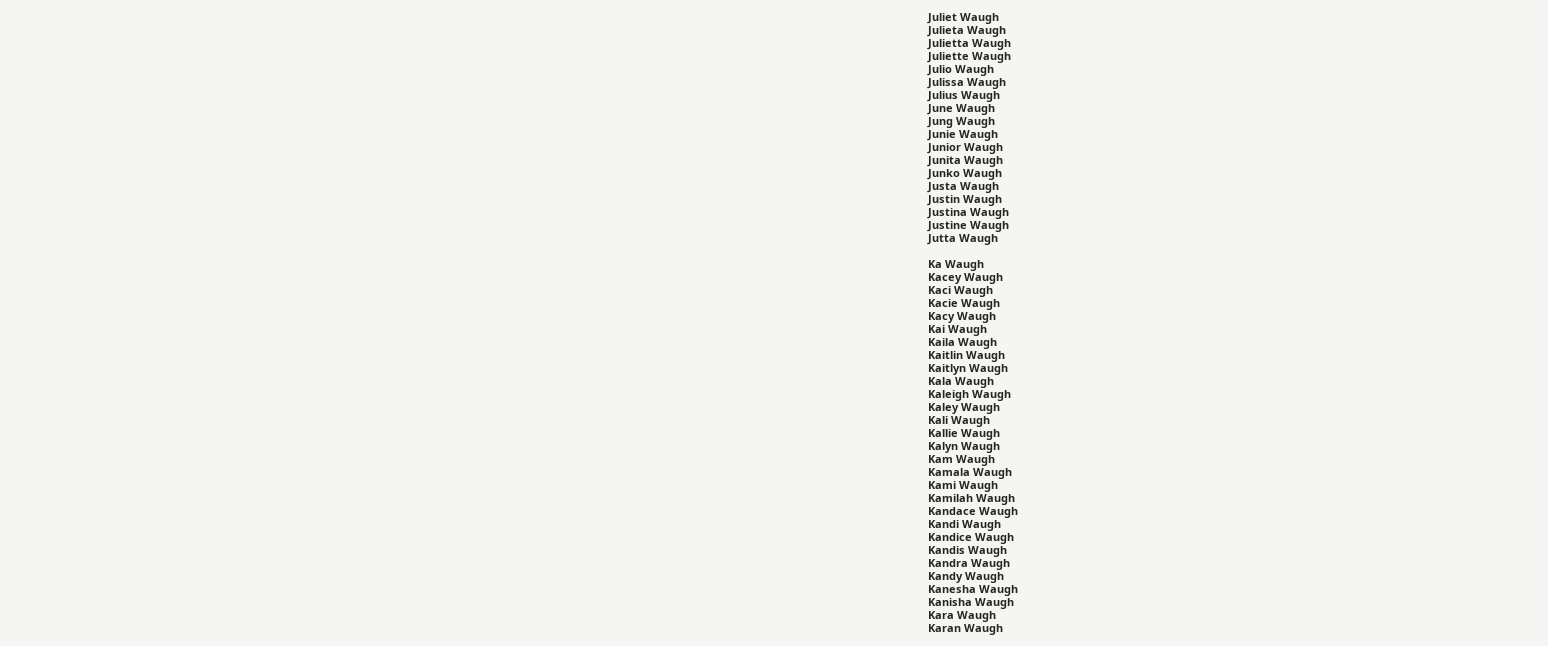Juliet Waugh
Julieta Waugh
Julietta Waugh
Juliette Waugh
Julio Waugh
Julissa Waugh
Julius Waugh
June Waugh
Jung Waugh
Junie Waugh
Junior Waugh
Junita Waugh
Junko Waugh
Justa Waugh
Justin Waugh
Justina Waugh
Justine Waugh
Jutta Waugh

Ka Waugh
Kacey Waugh
Kaci Waugh
Kacie Waugh
Kacy Waugh
Kai Waugh
Kaila Waugh
Kaitlin Waugh
Kaitlyn Waugh
Kala Waugh
Kaleigh Waugh
Kaley Waugh
Kali Waugh
Kallie Waugh
Kalyn Waugh
Kam Waugh
Kamala Waugh
Kami Waugh
Kamilah Waugh
Kandace Waugh
Kandi Waugh
Kandice Waugh
Kandis Waugh
Kandra Waugh
Kandy Waugh
Kanesha Waugh
Kanisha Waugh
Kara Waugh
Karan Waugh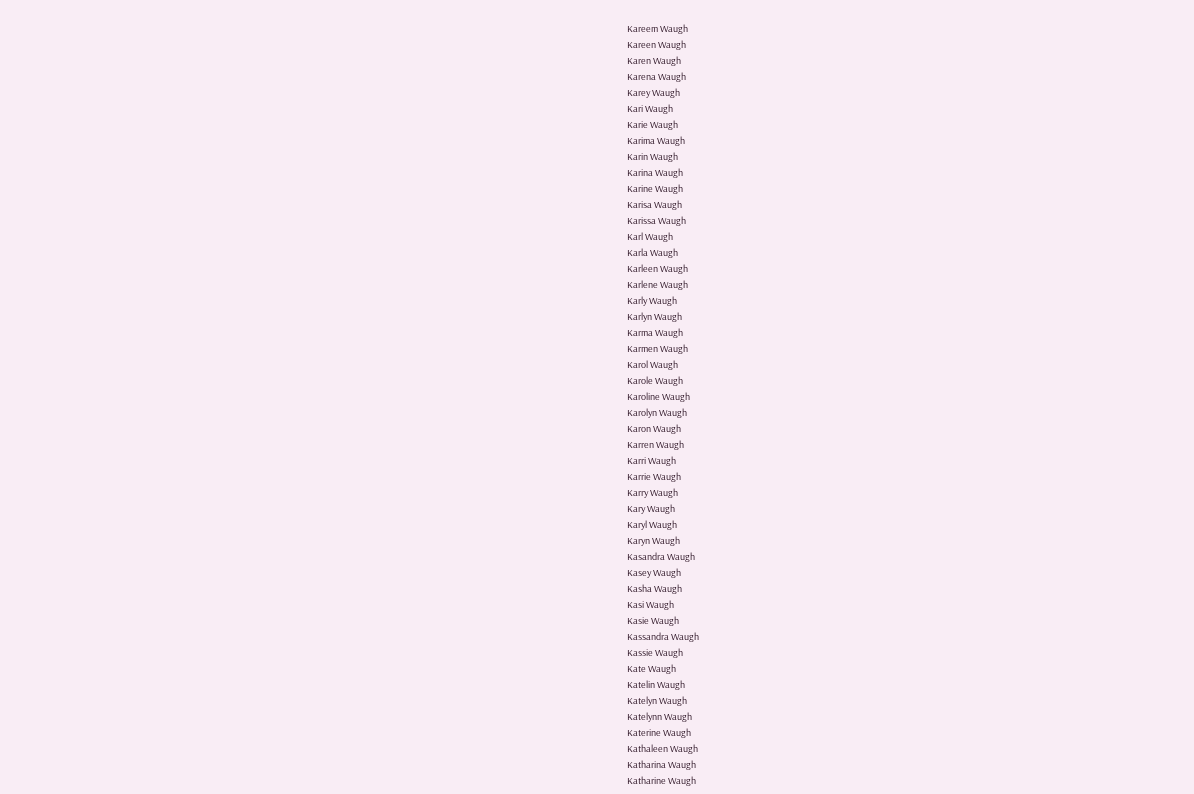Kareem Waugh
Kareen Waugh
Karen Waugh
Karena Waugh
Karey Waugh
Kari Waugh
Karie Waugh
Karima Waugh
Karin Waugh
Karina Waugh
Karine Waugh
Karisa Waugh
Karissa Waugh
Karl Waugh
Karla Waugh
Karleen Waugh
Karlene Waugh
Karly Waugh
Karlyn Waugh
Karma Waugh
Karmen Waugh
Karol Waugh
Karole Waugh
Karoline Waugh
Karolyn Waugh
Karon Waugh
Karren Waugh
Karri Waugh
Karrie Waugh
Karry Waugh
Kary Waugh
Karyl Waugh
Karyn Waugh
Kasandra Waugh
Kasey Waugh
Kasha Waugh
Kasi Waugh
Kasie Waugh
Kassandra Waugh
Kassie Waugh
Kate Waugh
Katelin Waugh
Katelyn Waugh
Katelynn Waugh
Katerine Waugh
Kathaleen Waugh
Katharina Waugh
Katharine Waugh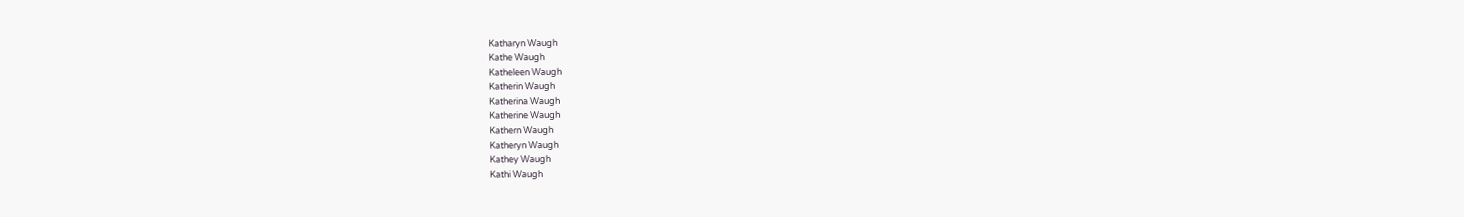Katharyn Waugh
Kathe Waugh
Katheleen Waugh
Katherin Waugh
Katherina Waugh
Katherine Waugh
Kathern Waugh
Katheryn Waugh
Kathey Waugh
Kathi Waugh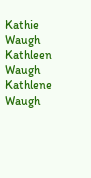Kathie Waugh
Kathleen Waugh
Kathlene Waugh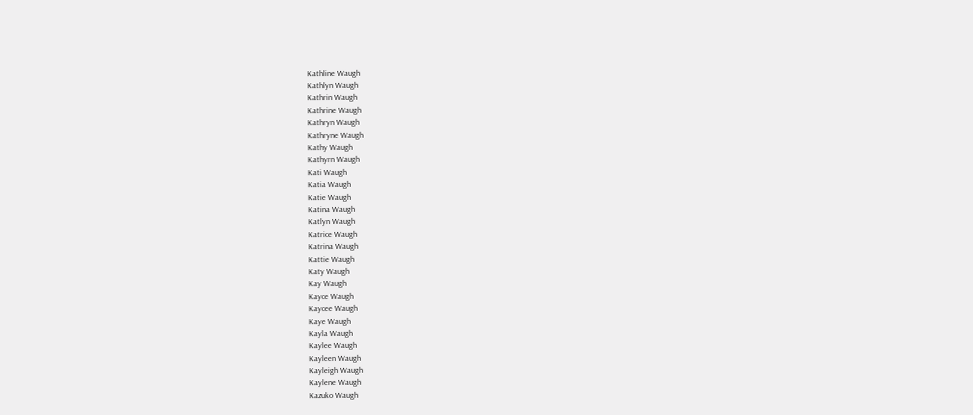Kathline Waugh
Kathlyn Waugh
Kathrin Waugh
Kathrine Waugh
Kathryn Waugh
Kathryne Waugh
Kathy Waugh
Kathyrn Waugh
Kati Waugh
Katia Waugh
Katie Waugh
Katina Waugh
Katlyn Waugh
Katrice Waugh
Katrina Waugh
Kattie Waugh
Katy Waugh
Kay Waugh
Kayce Waugh
Kaycee Waugh
Kaye Waugh
Kayla Waugh
Kaylee Waugh
Kayleen Waugh
Kayleigh Waugh
Kaylene Waugh
Kazuko Waugh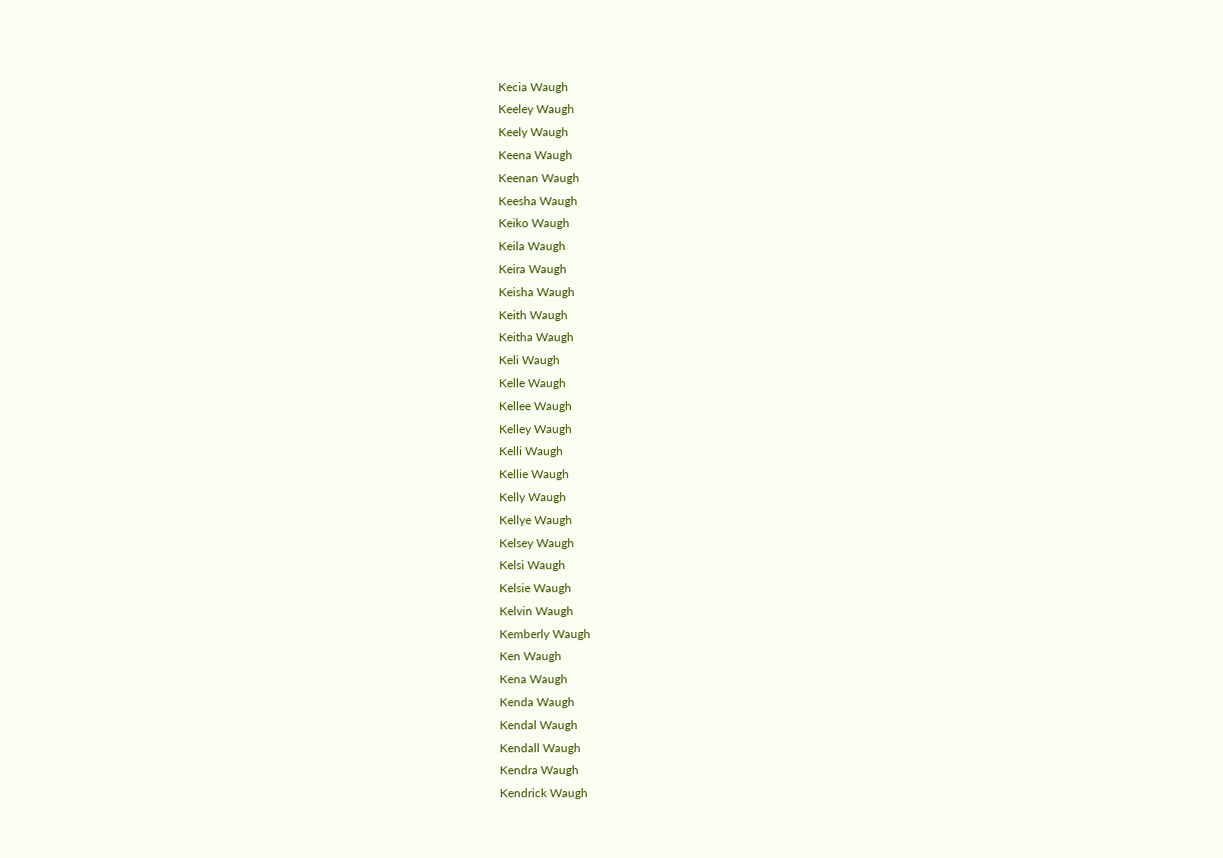Kecia Waugh
Keeley Waugh
Keely Waugh
Keena Waugh
Keenan Waugh
Keesha Waugh
Keiko Waugh
Keila Waugh
Keira Waugh
Keisha Waugh
Keith Waugh
Keitha Waugh
Keli Waugh
Kelle Waugh
Kellee Waugh
Kelley Waugh
Kelli Waugh
Kellie Waugh
Kelly Waugh
Kellye Waugh
Kelsey Waugh
Kelsi Waugh
Kelsie Waugh
Kelvin Waugh
Kemberly Waugh
Ken Waugh
Kena Waugh
Kenda Waugh
Kendal Waugh
Kendall Waugh
Kendra Waugh
Kendrick Waugh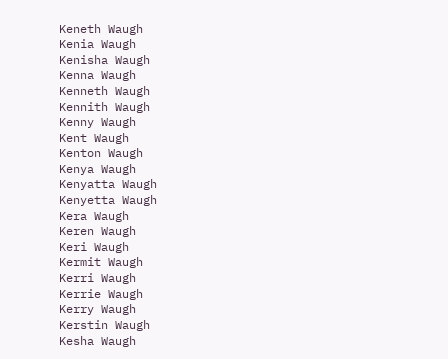Keneth Waugh
Kenia Waugh
Kenisha Waugh
Kenna Waugh
Kenneth Waugh
Kennith Waugh
Kenny Waugh
Kent Waugh
Kenton Waugh
Kenya Waugh
Kenyatta Waugh
Kenyetta Waugh
Kera Waugh
Keren Waugh
Keri Waugh
Kermit Waugh
Kerri Waugh
Kerrie Waugh
Kerry Waugh
Kerstin Waugh
Kesha Waugh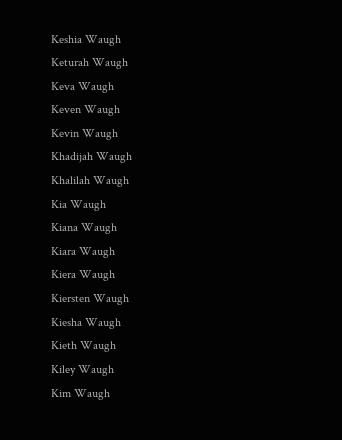Keshia Waugh
Keturah Waugh
Keva Waugh
Keven Waugh
Kevin Waugh
Khadijah Waugh
Khalilah Waugh
Kia Waugh
Kiana Waugh
Kiara Waugh
Kiera Waugh
Kiersten Waugh
Kiesha Waugh
Kieth Waugh
Kiley Waugh
Kim Waugh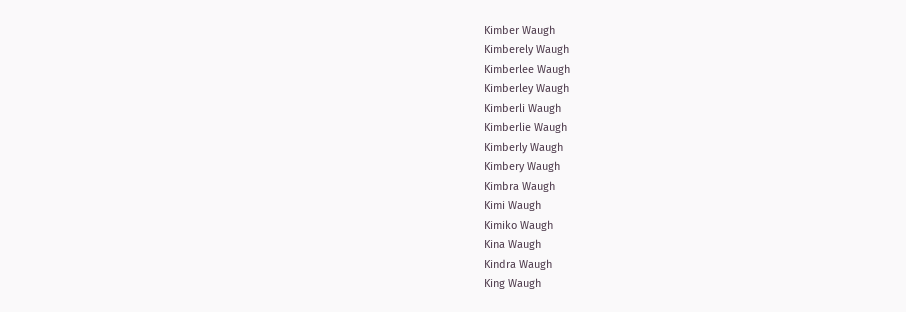Kimber Waugh
Kimberely Waugh
Kimberlee Waugh
Kimberley Waugh
Kimberli Waugh
Kimberlie Waugh
Kimberly Waugh
Kimbery Waugh
Kimbra Waugh
Kimi Waugh
Kimiko Waugh
Kina Waugh
Kindra Waugh
King Waugh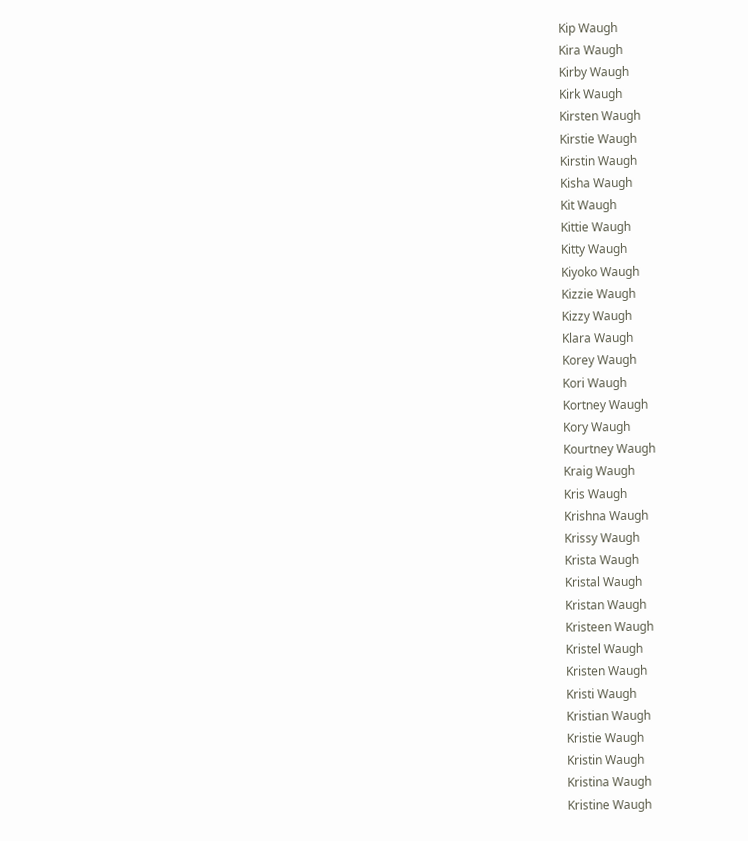Kip Waugh
Kira Waugh
Kirby Waugh
Kirk Waugh
Kirsten Waugh
Kirstie Waugh
Kirstin Waugh
Kisha Waugh
Kit Waugh
Kittie Waugh
Kitty Waugh
Kiyoko Waugh
Kizzie Waugh
Kizzy Waugh
Klara Waugh
Korey Waugh
Kori Waugh
Kortney Waugh
Kory Waugh
Kourtney Waugh
Kraig Waugh
Kris Waugh
Krishna Waugh
Krissy Waugh
Krista Waugh
Kristal Waugh
Kristan Waugh
Kristeen Waugh
Kristel Waugh
Kristen Waugh
Kristi Waugh
Kristian Waugh
Kristie Waugh
Kristin Waugh
Kristina Waugh
Kristine Waugh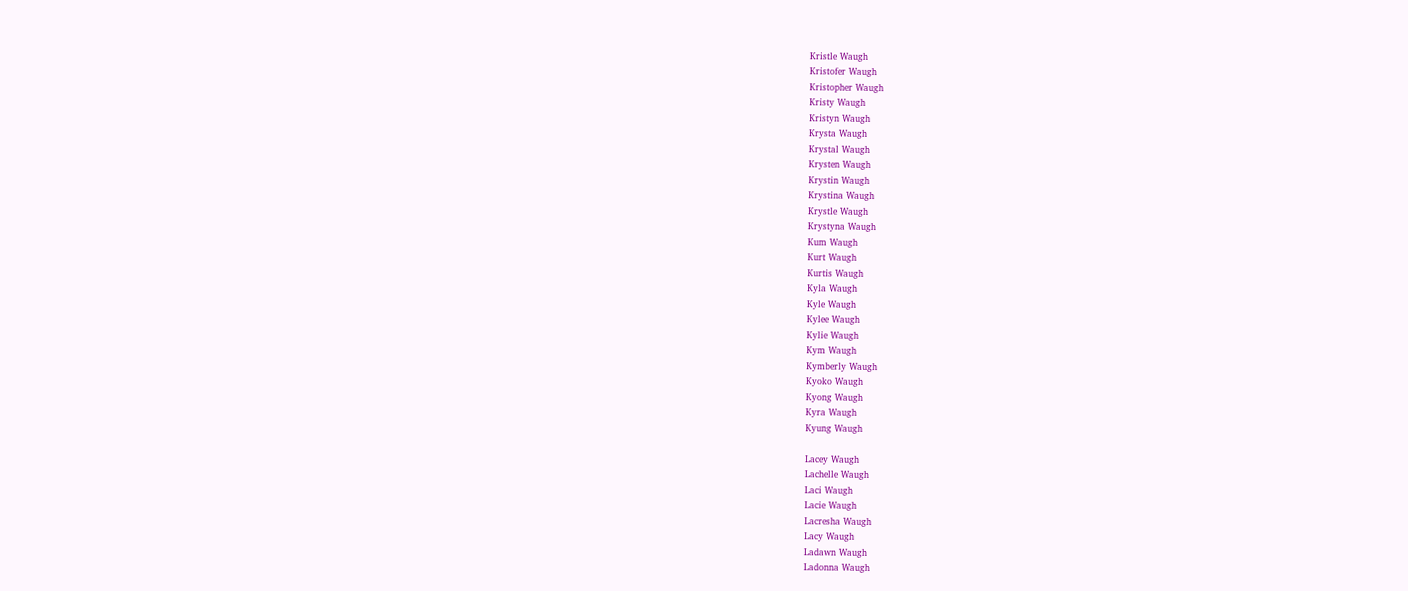Kristle Waugh
Kristofer Waugh
Kristopher Waugh
Kristy Waugh
Kristyn Waugh
Krysta Waugh
Krystal Waugh
Krysten Waugh
Krystin Waugh
Krystina Waugh
Krystle Waugh
Krystyna Waugh
Kum Waugh
Kurt Waugh
Kurtis Waugh
Kyla Waugh
Kyle Waugh
Kylee Waugh
Kylie Waugh
Kym Waugh
Kymberly Waugh
Kyoko Waugh
Kyong Waugh
Kyra Waugh
Kyung Waugh

Lacey Waugh
Lachelle Waugh
Laci Waugh
Lacie Waugh
Lacresha Waugh
Lacy Waugh
Ladawn Waugh
Ladonna Waugh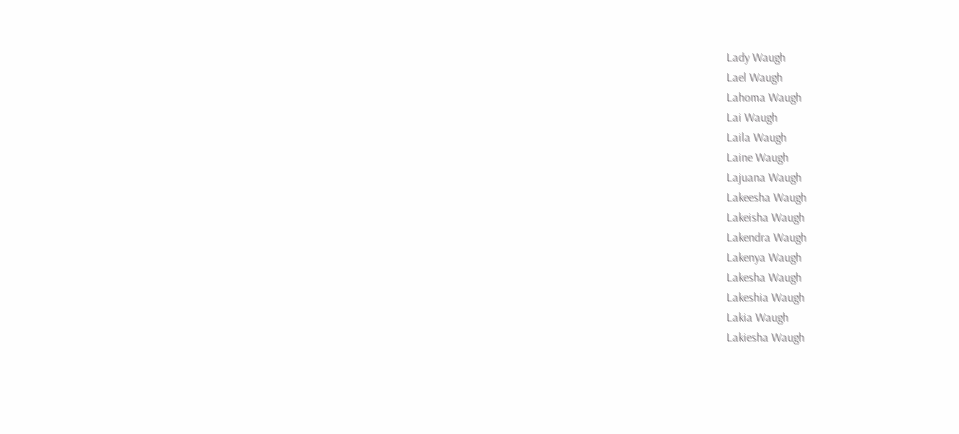Lady Waugh
Lael Waugh
Lahoma Waugh
Lai Waugh
Laila Waugh
Laine Waugh
Lajuana Waugh
Lakeesha Waugh
Lakeisha Waugh
Lakendra Waugh
Lakenya Waugh
Lakesha Waugh
Lakeshia Waugh
Lakia Waugh
Lakiesha Waugh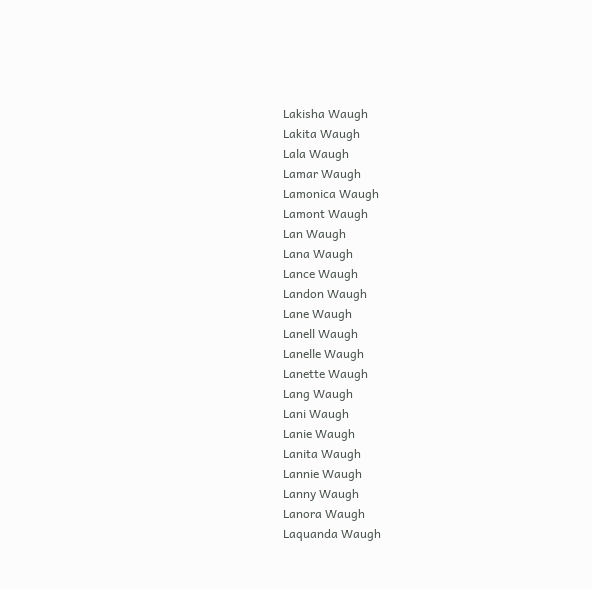Lakisha Waugh
Lakita Waugh
Lala Waugh
Lamar Waugh
Lamonica Waugh
Lamont Waugh
Lan Waugh
Lana Waugh
Lance Waugh
Landon Waugh
Lane Waugh
Lanell Waugh
Lanelle Waugh
Lanette Waugh
Lang Waugh
Lani Waugh
Lanie Waugh
Lanita Waugh
Lannie Waugh
Lanny Waugh
Lanora Waugh
Laquanda Waugh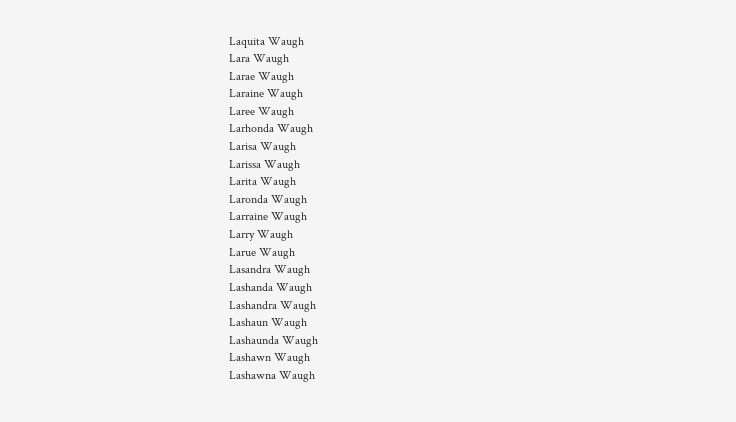Laquita Waugh
Lara Waugh
Larae Waugh
Laraine Waugh
Laree Waugh
Larhonda Waugh
Larisa Waugh
Larissa Waugh
Larita Waugh
Laronda Waugh
Larraine Waugh
Larry Waugh
Larue Waugh
Lasandra Waugh
Lashanda Waugh
Lashandra Waugh
Lashaun Waugh
Lashaunda Waugh
Lashawn Waugh
Lashawna Waugh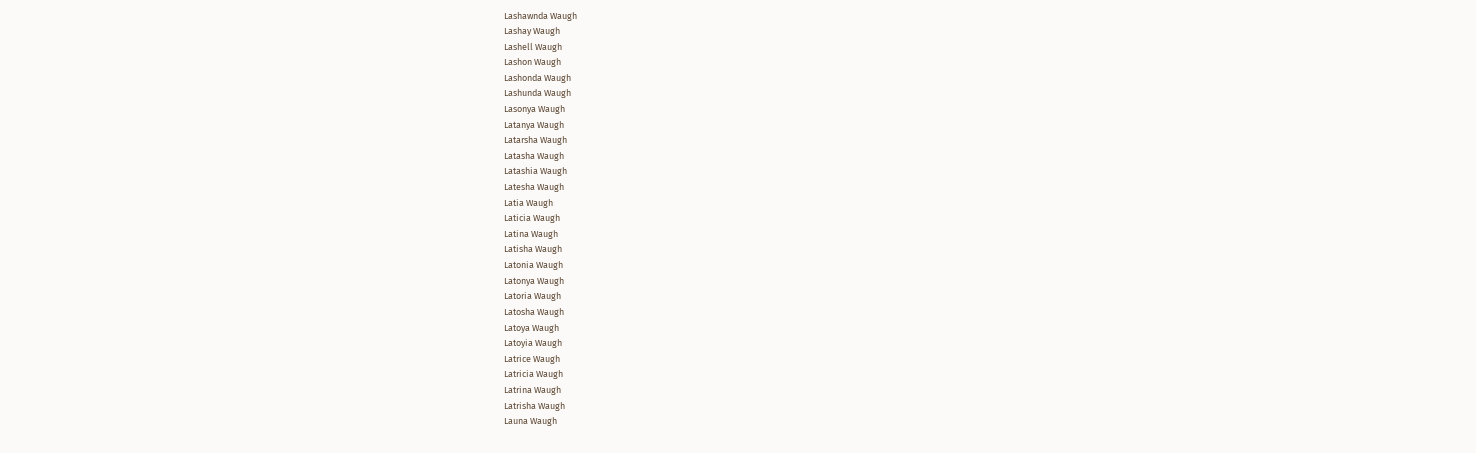Lashawnda Waugh
Lashay Waugh
Lashell Waugh
Lashon Waugh
Lashonda Waugh
Lashunda Waugh
Lasonya Waugh
Latanya Waugh
Latarsha Waugh
Latasha Waugh
Latashia Waugh
Latesha Waugh
Latia Waugh
Laticia Waugh
Latina Waugh
Latisha Waugh
Latonia Waugh
Latonya Waugh
Latoria Waugh
Latosha Waugh
Latoya Waugh
Latoyia Waugh
Latrice Waugh
Latricia Waugh
Latrina Waugh
Latrisha Waugh
Launa Waugh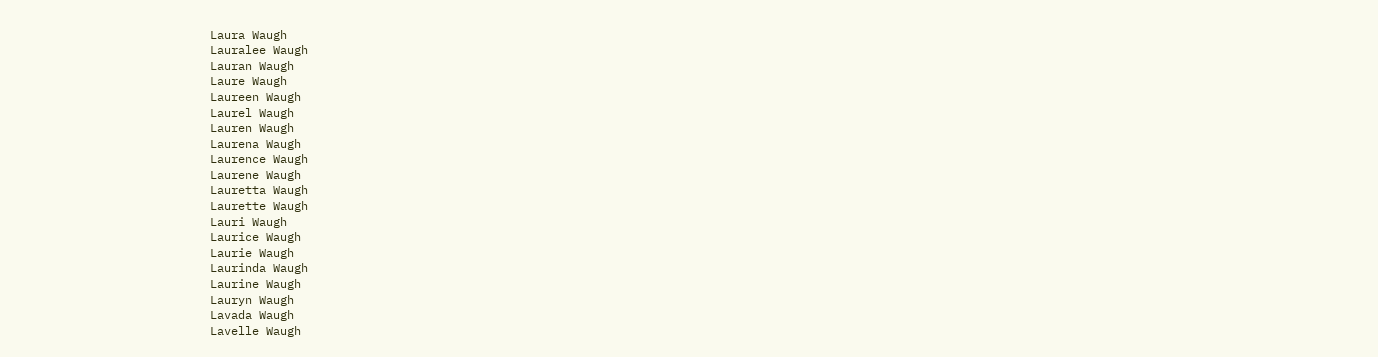Laura Waugh
Lauralee Waugh
Lauran Waugh
Laure Waugh
Laureen Waugh
Laurel Waugh
Lauren Waugh
Laurena Waugh
Laurence Waugh
Laurene Waugh
Lauretta Waugh
Laurette Waugh
Lauri Waugh
Laurice Waugh
Laurie Waugh
Laurinda Waugh
Laurine Waugh
Lauryn Waugh
Lavada Waugh
Lavelle Waugh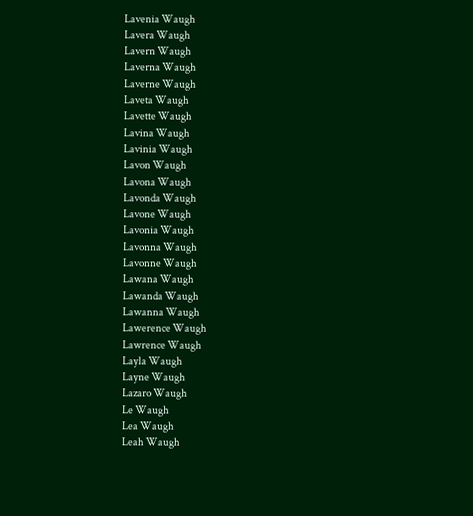Lavenia Waugh
Lavera Waugh
Lavern Waugh
Laverna Waugh
Laverne Waugh
Laveta Waugh
Lavette Waugh
Lavina Waugh
Lavinia Waugh
Lavon Waugh
Lavona Waugh
Lavonda Waugh
Lavone Waugh
Lavonia Waugh
Lavonna Waugh
Lavonne Waugh
Lawana Waugh
Lawanda Waugh
Lawanna Waugh
Lawerence Waugh
Lawrence Waugh
Layla Waugh
Layne Waugh
Lazaro Waugh
Le Waugh
Lea Waugh
Leah Waugh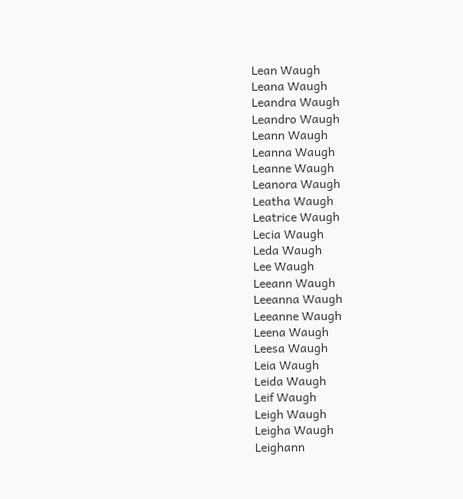Lean Waugh
Leana Waugh
Leandra Waugh
Leandro Waugh
Leann Waugh
Leanna Waugh
Leanne Waugh
Leanora Waugh
Leatha Waugh
Leatrice Waugh
Lecia Waugh
Leda Waugh
Lee Waugh
Leeann Waugh
Leeanna Waugh
Leeanne Waugh
Leena Waugh
Leesa Waugh
Leia Waugh
Leida Waugh
Leif Waugh
Leigh Waugh
Leigha Waugh
Leighann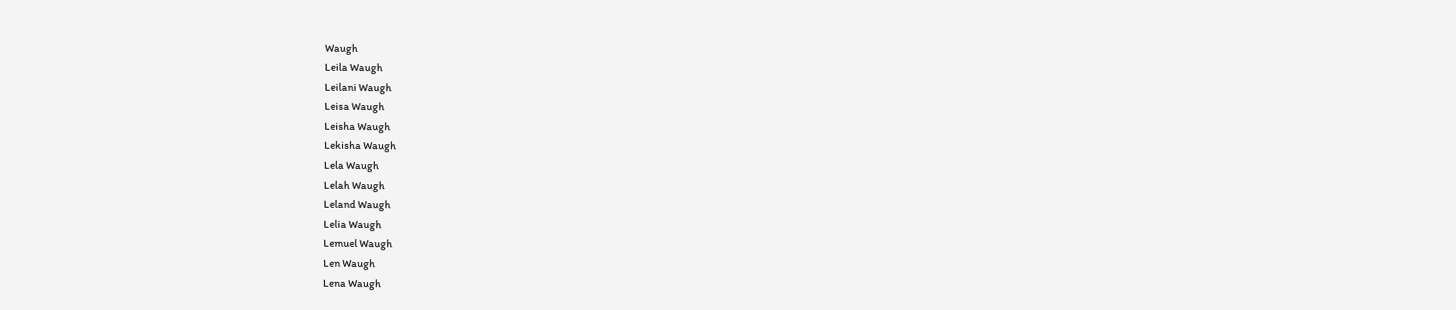Waugh
Leila Waugh
Leilani Waugh
Leisa Waugh
Leisha Waugh
Lekisha Waugh
Lela Waugh
Lelah Waugh
Leland Waugh
Lelia Waugh
Lemuel Waugh
Len Waugh
Lena Waugh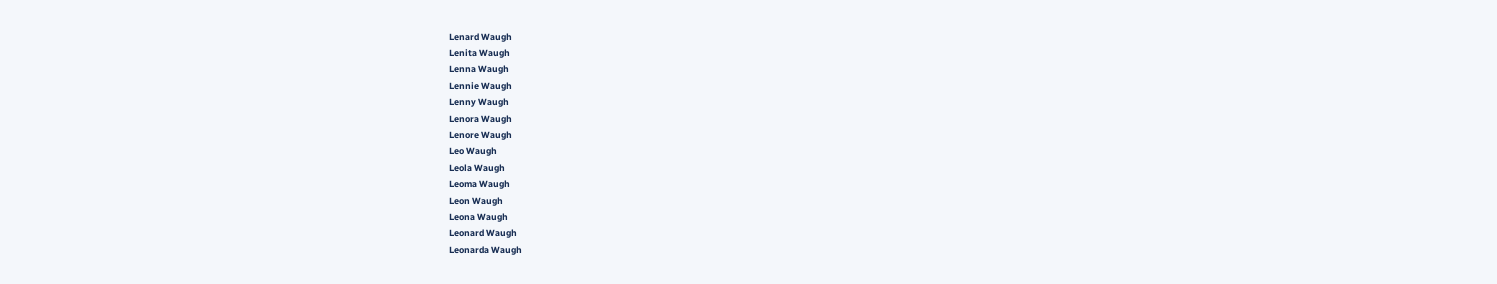Lenard Waugh
Lenita Waugh
Lenna Waugh
Lennie Waugh
Lenny Waugh
Lenora Waugh
Lenore Waugh
Leo Waugh
Leola Waugh
Leoma Waugh
Leon Waugh
Leona Waugh
Leonard Waugh
Leonarda Waugh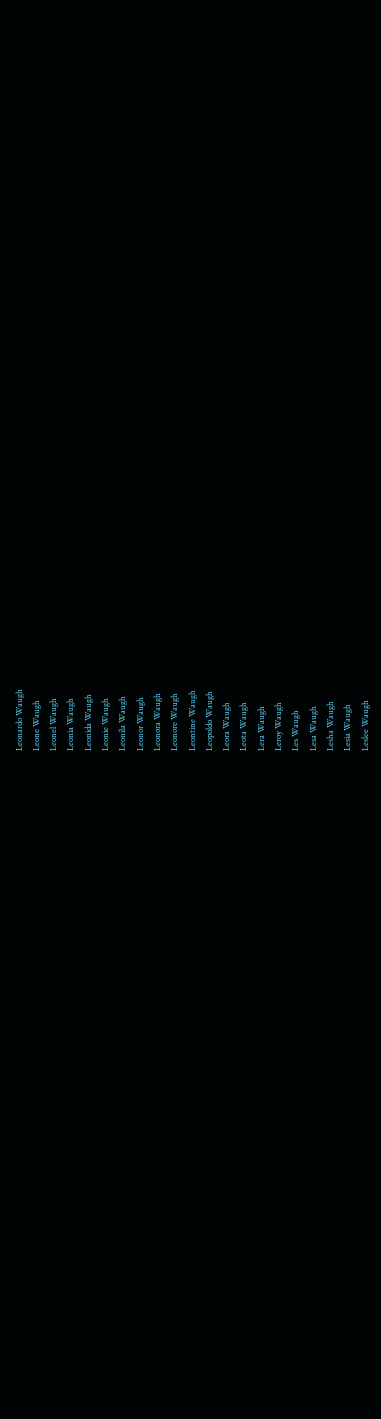Leonardo Waugh
Leone Waugh
Leonel Waugh
Leonia Waugh
Leonida Waugh
Leonie Waugh
Leonila Waugh
Leonor Waugh
Leonora Waugh
Leonore Waugh
Leontine Waugh
Leopoldo Waugh
Leora Waugh
Leota Waugh
Lera Waugh
Leroy Waugh
Les Waugh
Lesa Waugh
Lesha Waugh
Lesia Waugh
Leslee Waugh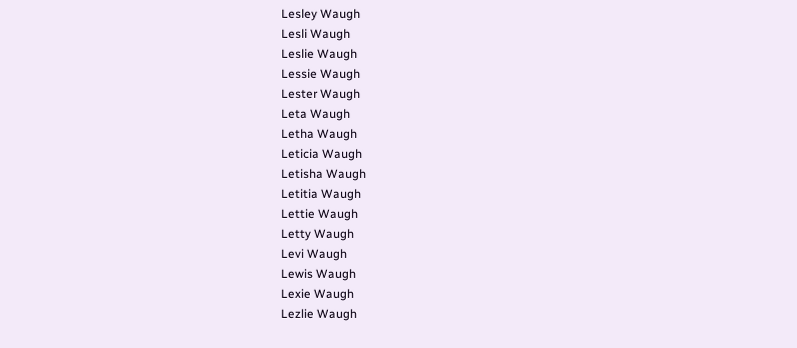Lesley Waugh
Lesli Waugh
Leslie Waugh
Lessie Waugh
Lester Waugh
Leta Waugh
Letha Waugh
Leticia Waugh
Letisha Waugh
Letitia Waugh
Lettie Waugh
Letty Waugh
Levi Waugh
Lewis Waugh
Lexie Waugh
Lezlie Waugh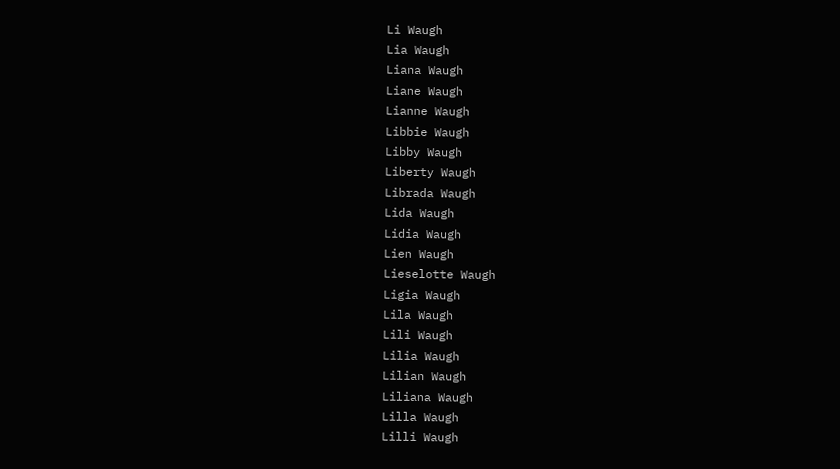Li Waugh
Lia Waugh
Liana Waugh
Liane Waugh
Lianne Waugh
Libbie Waugh
Libby Waugh
Liberty Waugh
Librada Waugh
Lida Waugh
Lidia Waugh
Lien Waugh
Lieselotte Waugh
Ligia Waugh
Lila Waugh
Lili Waugh
Lilia Waugh
Lilian Waugh
Liliana Waugh
Lilla Waugh
Lilli Waugh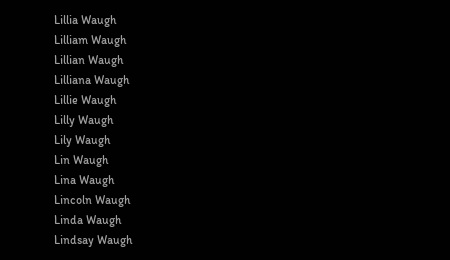Lillia Waugh
Lilliam Waugh
Lillian Waugh
Lilliana Waugh
Lillie Waugh
Lilly Waugh
Lily Waugh
Lin Waugh
Lina Waugh
Lincoln Waugh
Linda Waugh
Lindsay Waugh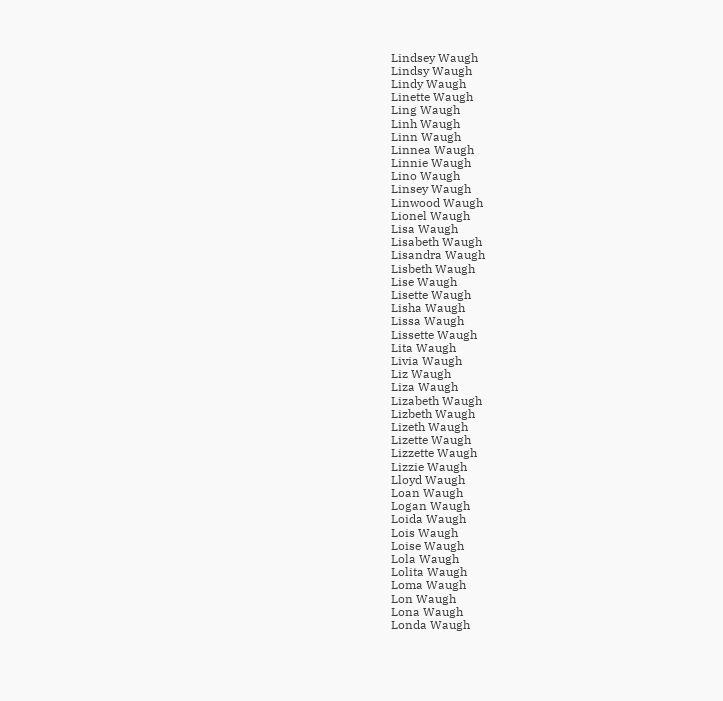Lindsey Waugh
Lindsy Waugh
Lindy Waugh
Linette Waugh
Ling Waugh
Linh Waugh
Linn Waugh
Linnea Waugh
Linnie Waugh
Lino Waugh
Linsey Waugh
Linwood Waugh
Lionel Waugh
Lisa Waugh
Lisabeth Waugh
Lisandra Waugh
Lisbeth Waugh
Lise Waugh
Lisette Waugh
Lisha Waugh
Lissa Waugh
Lissette Waugh
Lita Waugh
Livia Waugh
Liz Waugh
Liza Waugh
Lizabeth Waugh
Lizbeth Waugh
Lizeth Waugh
Lizette Waugh
Lizzette Waugh
Lizzie Waugh
Lloyd Waugh
Loan Waugh
Logan Waugh
Loida Waugh
Lois Waugh
Loise Waugh
Lola Waugh
Lolita Waugh
Loma Waugh
Lon Waugh
Lona Waugh
Londa Waugh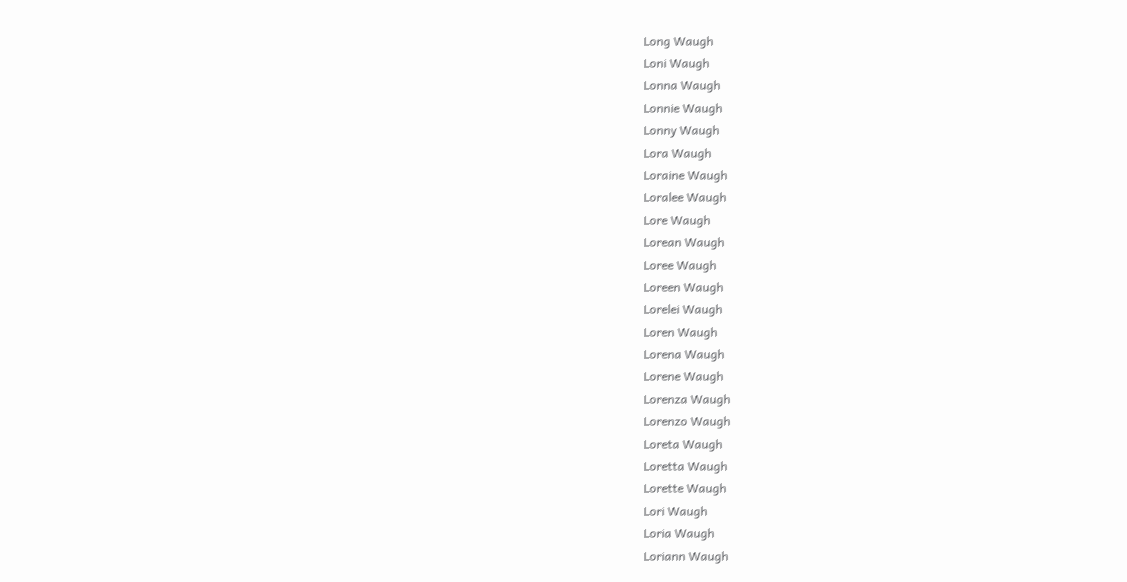Long Waugh
Loni Waugh
Lonna Waugh
Lonnie Waugh
Lonny Waugh
Lora Waugh
Loraine Waugh
Loralee Waugh
Lore Waugh
Lorean Waugh
Loree Waugh
Loreen Waugh
Lorelei Waugh
Loren Waugh
Lorena Waugh
Lorene Waugh
Lorenza Waugh
Lorenzo Waugh
Loreta Waugh
Loretta Waugh
Lorette Waugh
Lori Waugh
Loria Waugh
Loriann Waugh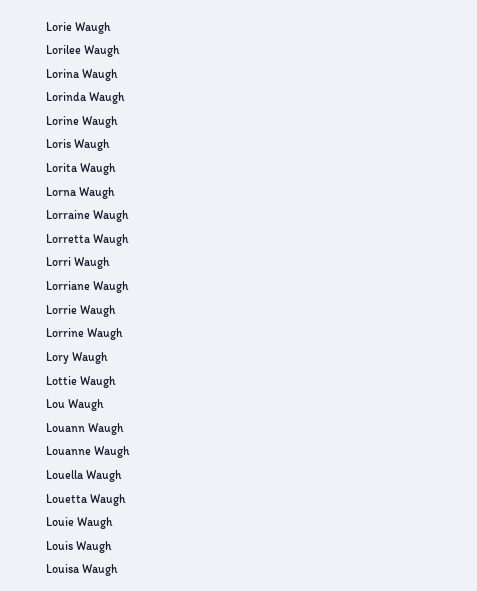Lorie Waugh
Lorilee Waugh
Lorina Waugh
Lorinda Waugh
Lorine Waugh
Loris Waugh
Lorita Waugh
Lorna Waugh
Lorraine Waugh
Lorretta Waugh
Lorri Waugh
Lorriane Waugh
Lorrie Waugh
Lorrine Waugh
Lory Waugh
Lottie Waugh
Lou Waugh
Louann Waugh
Louanne Waugh
Louella Waugh
Louetta Waugh
Louie Waugh
Louis Waugh
Louisa Waugh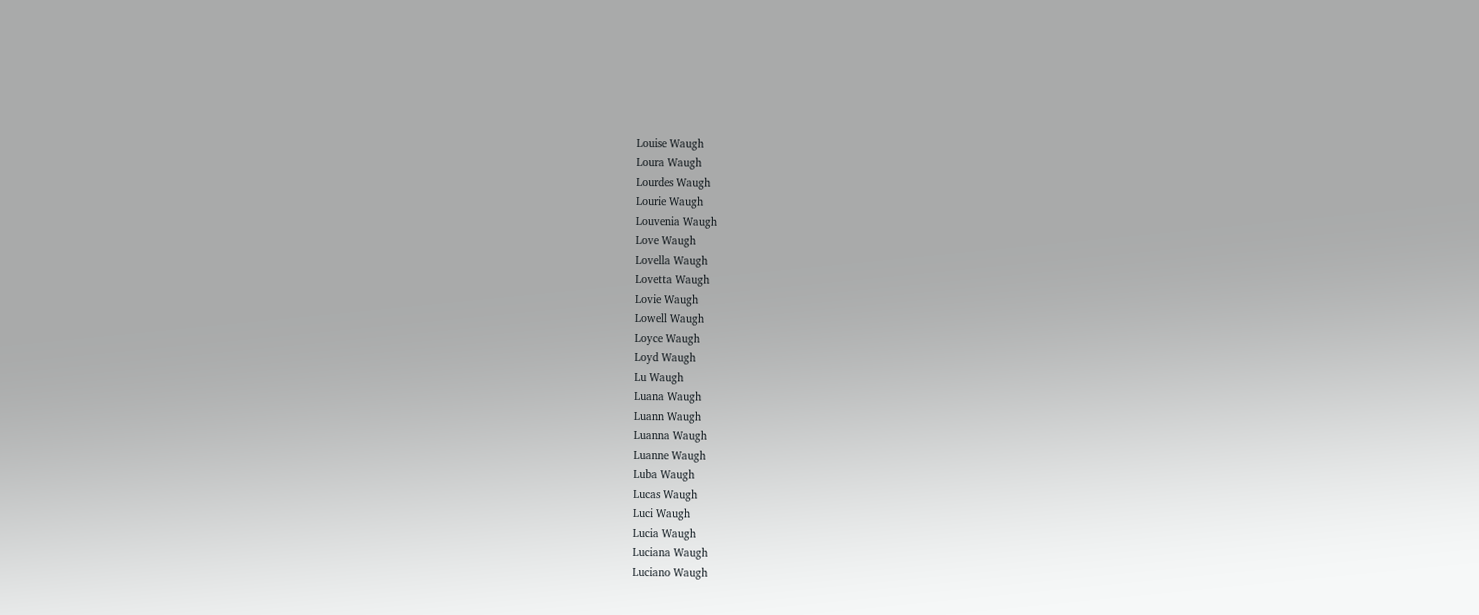Louise Waugh
Loura Waugh
Lourdes Waugh
Lourie Waugh
Louvenia Waugh
Love Waugh
Lovella Waugh
Lovetta Waugh
Lovie Waugh
Lowell Waugh
Loyce Waugh
Loyd Waugh
Lu Waugh
Luana Waugh
Luann Waugh
Luanna Waugh
Luanne Waugh
Luba Waugh
Lucas Waugh
Luci Waugh
Lucia Waugh
Luciana Waugh
Luciano Waugh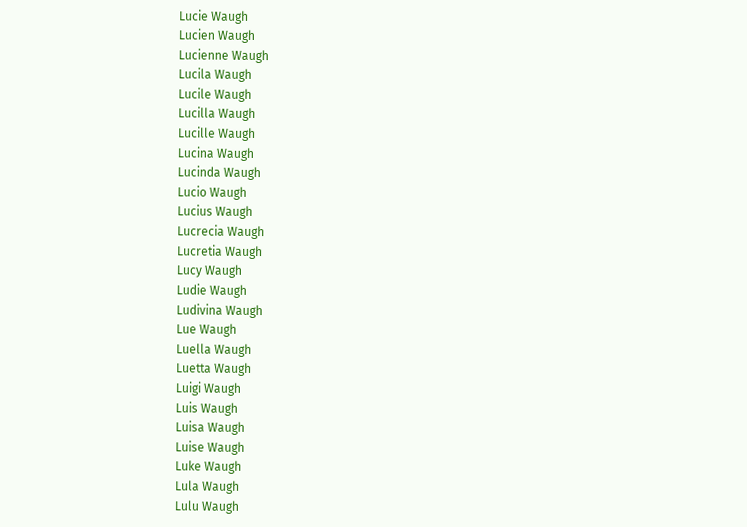Lucie Waugh
Lucien Waugh
Lucienne Waugh
Lucila Waugh
Lucile Waugh
Lucilla Waugh
Lucille Waugh
Lucina Waugh
Lucinda Waugh
Lucio Waugh
Lucius Waugh
Lucrecia Waugh
Lucretia Waugh
Lucy Waugh
Ludie Waugh
Ludivina Waugh
Lue Waugh
Luella Waugh
Luetta Waugh
Luigi Waugh
Luis Waugh
Luisa Waugh
Luise Waugh
Luke Waugh
Lula Waugh
Lulu Waugh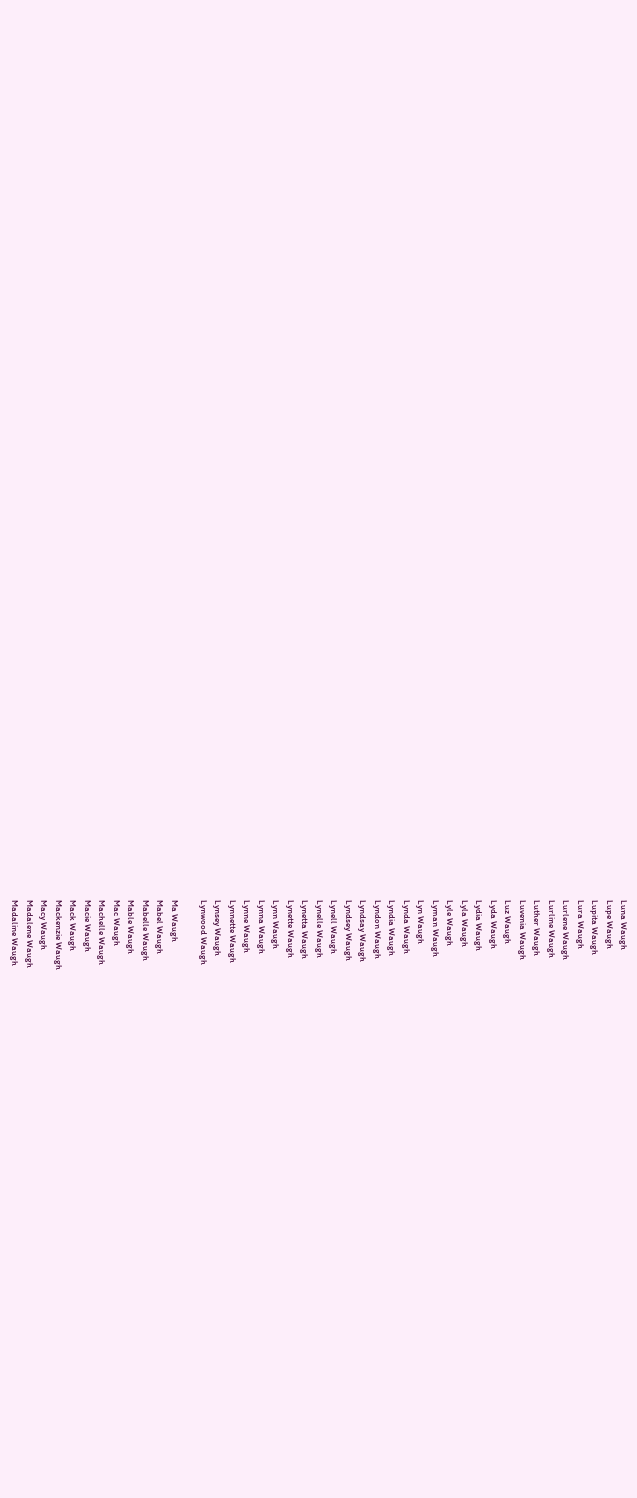Luna Waugh
Lupe Waugh
Lupita Waugh
Lura Waugh
Lurlene Waugh
Lurline Waugh
Luther Waugh
Luvenia Waugh
Luz Waugh
Lyda Waugh
Lydia Waugh
Lyla Waugh
Lyle Waugh
Lyman Waugh
Lyn Waugh
Lynda Waugh
Lyndia Waugh
Lyndon Waugh
Lyndsay Waugh
Lyndsey Waugh
Lynell Waugh
Lynelle Waugh
Lynetta Waugh
Lynette Waugh
Lynn Waugh
Lynna Waugh
Lynne Waugh
Lynnette Waugh
Lynsey Waugh
Lynwood Waugh

Ma Waugh
Mabel Waugh
Mabelle Waugh
Mable Waugh
Mac Waugh
Machelle Waugh
Macie Waugh
Mack Waugh
Mackenzie Waugh
Macy Waugh
Madalene Waugh
Madaline Waugh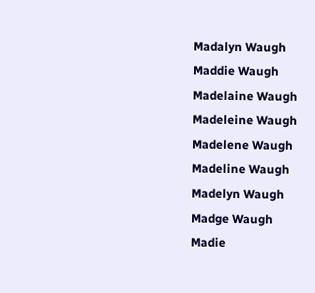Madalyn Waugh
Maddie Waugh
Madelaine Waugh
Madeleine Waugh
Madelene Waugh
Madeline Waugh
Madelyn Waugh
Madge Waugh
Madie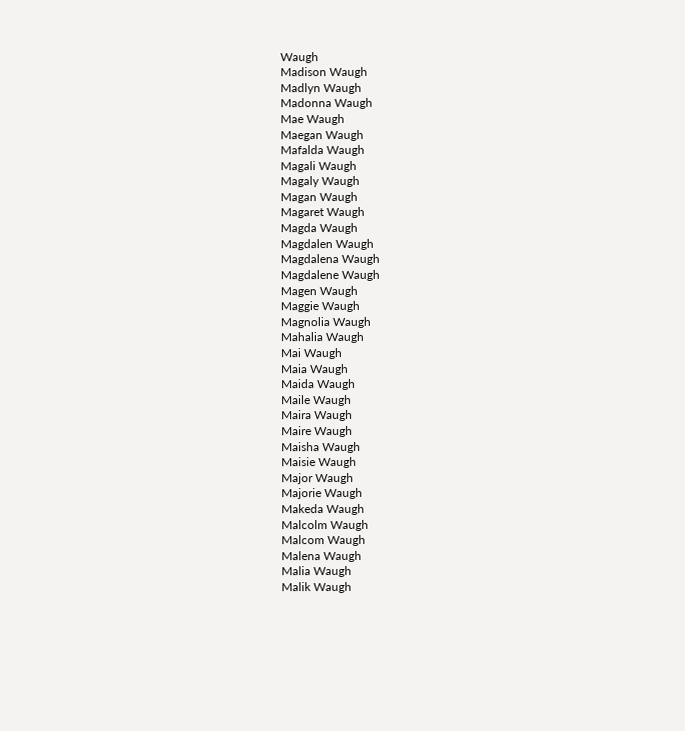Waugh
Madison Waugh
Madlyn Waugh
Madonna Waugh
Mae Waugh
Maegan Waugh
Mafalda Waugh
Magali Waugh
Magaly Waugh
Magan Waugh
Magaret Waugh
Magda Waugh
Magdalen Waugh
Magdalena Waugh
Magdalene Waugh
Magen Waugh
Maggie Waugh
Magnolia Waugh
Mahalia Waugh
Mai Waugh
Maia Waugh
Maida Waugh
Maile Waugh
Maira Waugh
Maire Waugh
Maisha Waugh
Maisie Waugh
Major Waugh
Majorie Waugh
Makeda Waugh
Malcolm Waugh
Malcom Waugh
Malena Waugh
Malia Waugh
Malik Waugh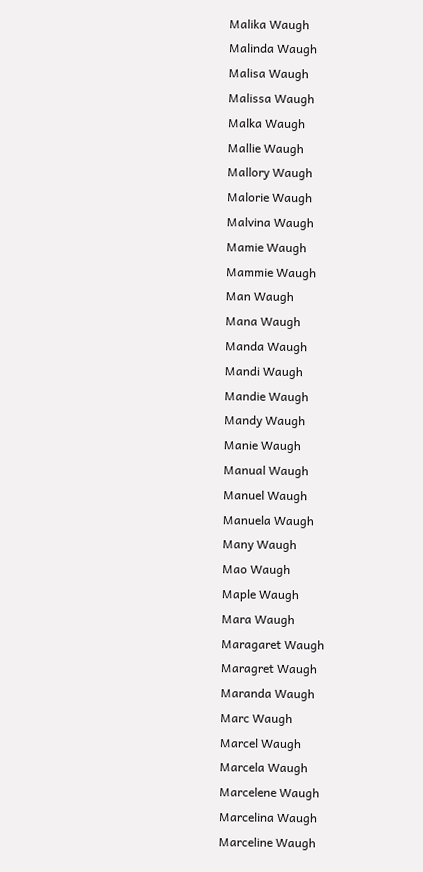Malika Waugh
Malinda Waugh
Malisa Waugh
Malissa Waugh
Malka Waugh
Mallie Waugh
Mallory Waugh
Malorie Waugh
Malvina Waugh
Mamie Waugh
Mammie Waugh
Man Waugh
Mana Waugh
Manda Waugh
Mandi Waugh
Mandie Waugh
Mandy Waugh
Manie Waugh
Manual Waugh
Manuel Waugh
Manuela Waugh
Many Waugh
Mao Waugh
Maple Waugh
Mara Waugh
Maragaret Waugh
Maragret Waugh
Maranda Waugh
Marc Waugh
Marcel Waugh
Marcela Waugh
Marcelene Waugh
Marcelina Waugh
Marceline Waugh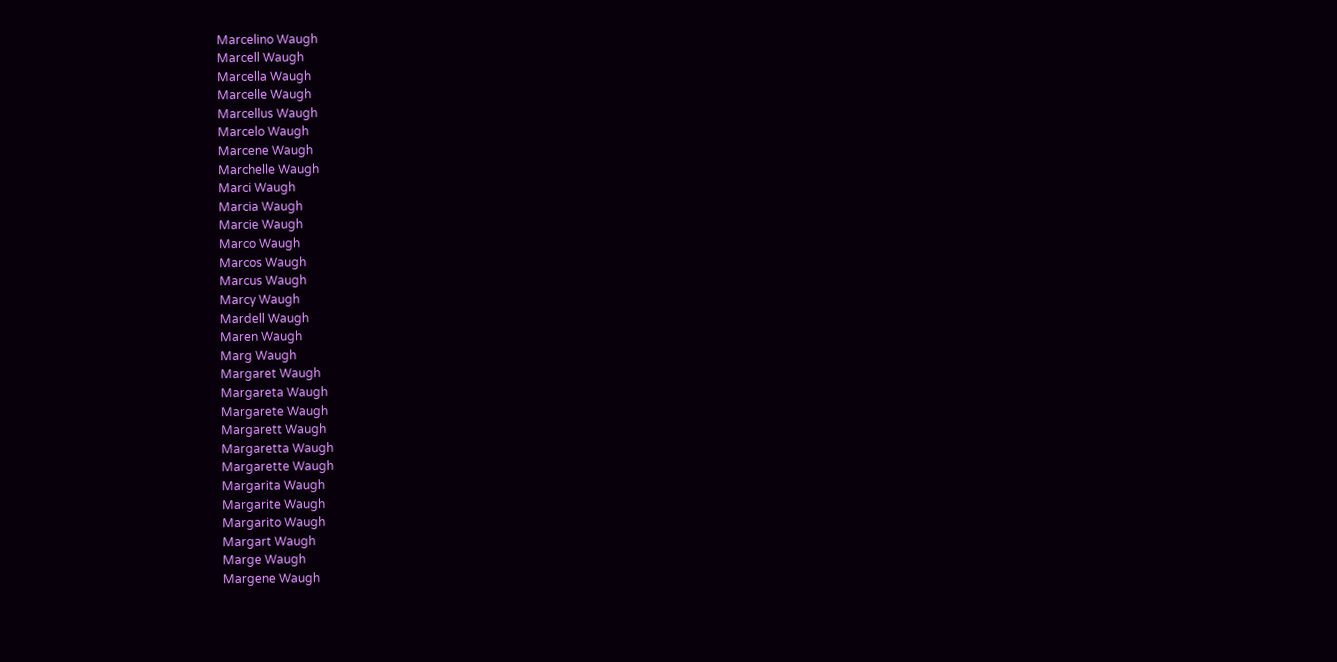Marcelino Waugh
Marcell Waugh
Marcella Waugh
Marcelle Waugh
Marcellus Waugh
Marcelo Waugh
Marcene Waugh
Marchelle Waugh
Marci Waugh
Marcia Waugh
Marcie Waugh
Marco Waugh
Marcos Waugh
Marcus Waugh
Marcy Waugh
Mardell Waugh
Maren Waugh
Marg Waugh
Margaret Waugh
Margareta Waugh
Margarete Waugh
Margarett Waugh
Margaretta Waugh
Margarette Waugh
Margarita Waugh
Margarite Waugh
Margarito Waugh
Margart Waugh
Marge Waugh
Margene Waugh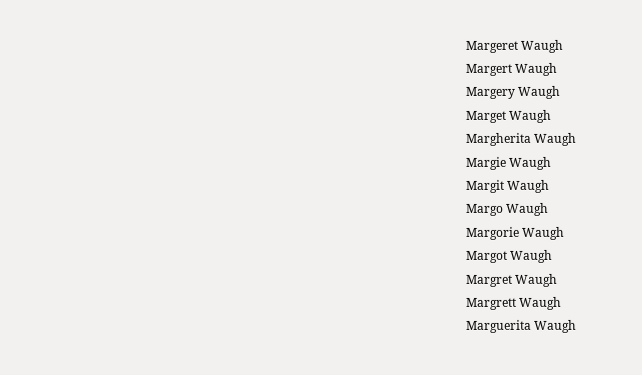Margeret Waugh
Margert Waugh
Margery Waugh
Marget Waugh
Margherita Waugh
Margie Waugh
Margit Waugh
Margo Waugh
Margorie Waugh
Margot Waugh
Margret Waugh
Margrett Waugh
Marguerita Waugh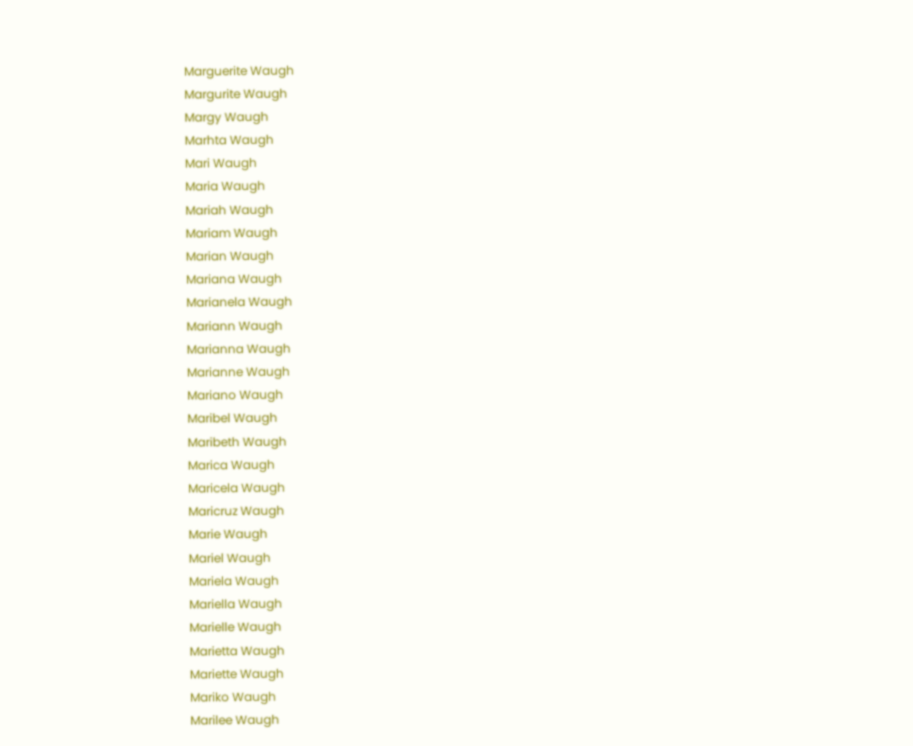Marguerite Waugh
Margurite Waugh
Margy Waugh
Marhta Waugh
Mari Waugh
Maria Waugh
Mariah Waugh
Mariam Waugh
Marian Waugh
Mariana Waugh
Marianela Waugh
Mariann Waugh
Marianna Waugh
Marianne Waugh
Mariano Waugh
Maribel Waugh
Maribeth Waugh
Marica Waugh
Maricela Waugh
Maricruz Waugh
Marie Waugh
Mariel Waugh
Mariela Waugh
Mariella Waugh
Marielle Waugh
Marietta Waugh
Mariette Waugh
Mariko Waugh
Marilee Waugh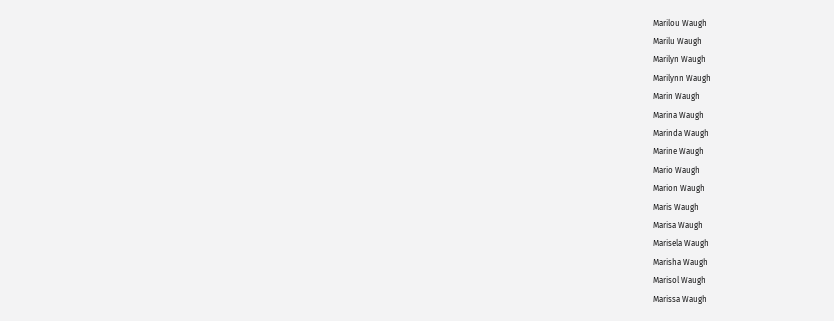Marilou Waugh
Marilu Waugh
Marilyn Waugh
Marilynn Waugh
Marin Waugh
Marina Waugh
Marinda Waugh
Marine Waugh
Mario Waugh
Marion Waugh
Maris Waugh
Marisa Waugh
Marisela Waugh
Marisha Waugh
Marisol Waugh
Marissa Waugh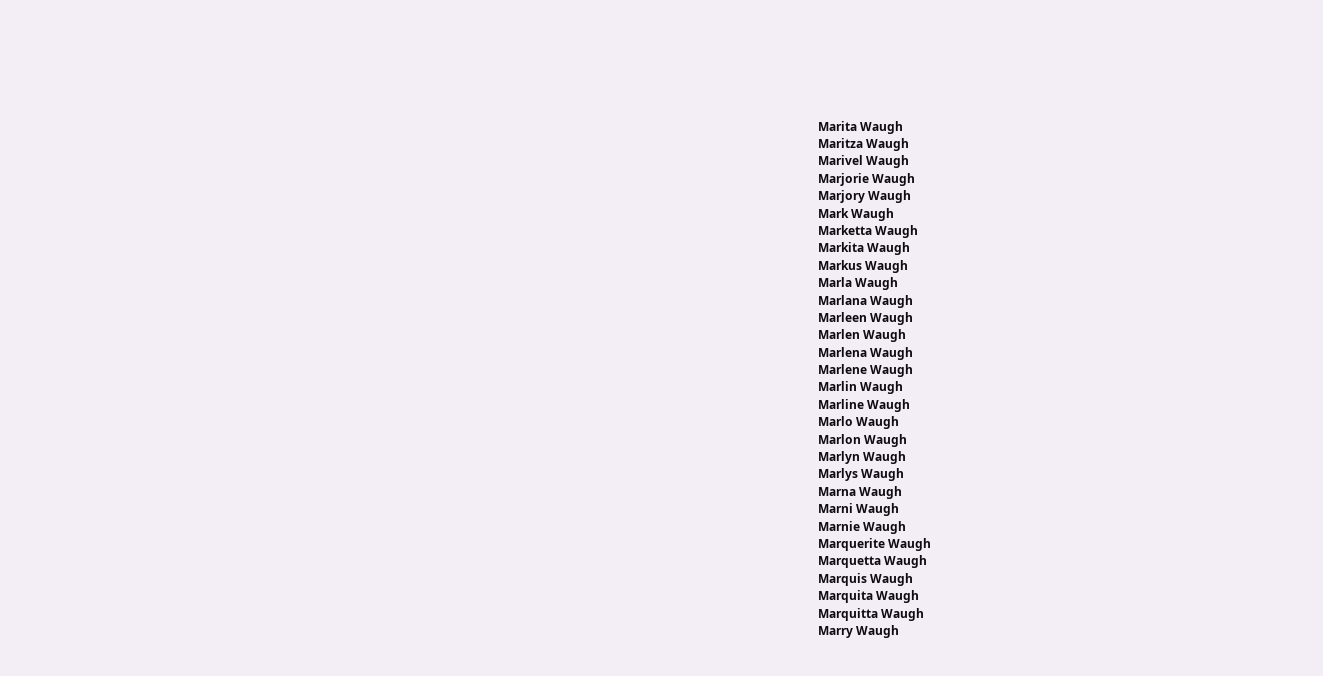Marita Waugh
Maritza Waugh
Marivel Waugh
Marjorie Waugh
Marjory Waugh
Mark Waugh
Marketta Waugh
Markita Waugh
Markus Waugh
Marla Waugh
Marlana Waugh
Marleen Waugh
Marlen Waugh
Marlena Waugh
Marlene Waugh
Marlin Waugh
Marline Waugh
Marlo Waugh
Marlon Waugh
Marlyn Waugh
Marlys Waugh
Marna Waugh
Marni Waugh
Marnie Waugh
Marquerite Waugh
Marquetta Waugh
Marquis Waugh
Marquita Waugh
Marquitta Waugh
Marry Waugh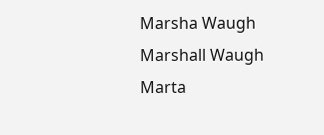Marsha Waugh
Marshall Waugh
Marta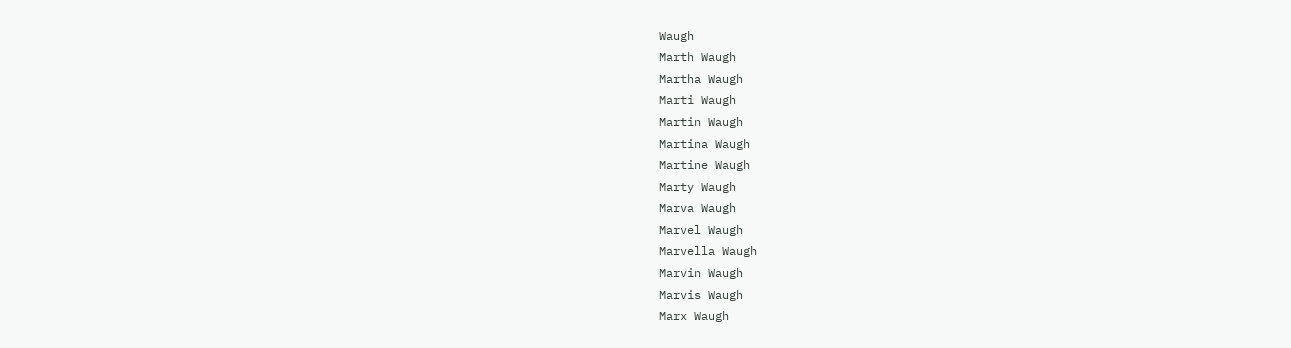Waugh
Marth Waugh
Martha Waugh
Marti Waugh
Martin Waugh
Martina Waugh
Martine Waugh
Marty Waugh
Marva Waugh
Marvel Waugh
Marvella Waugh
Marvin Waugh
Marvis Waugh
Marx Waugh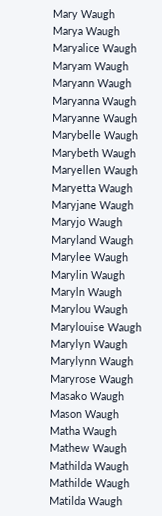Mary Waugh
Marya Waugh
Maryalice Waugh
Maryam Waugh
Maryann Waugh
Maryanna Waugh
Maryanne Waugh
Marybelle Waugh
Marybeth Waugh
Maryellen Waugh
Maryetta Waugh
Maryjane Waugh
Maryjo Waugh
Maryland Waugh
Marylee Waugh
Marylin Waugh
Maryln Waugh
Marylou Waugh
Marylouise Waugh
Marylyn Waugh
Marylynn Waugh
Maryrose Waugh
Masako Waugh
Mason Waugh
Matha Waugh
Mathew Waugh
Mathilda Waugh
Mathilde Waugh
Matilda Waugh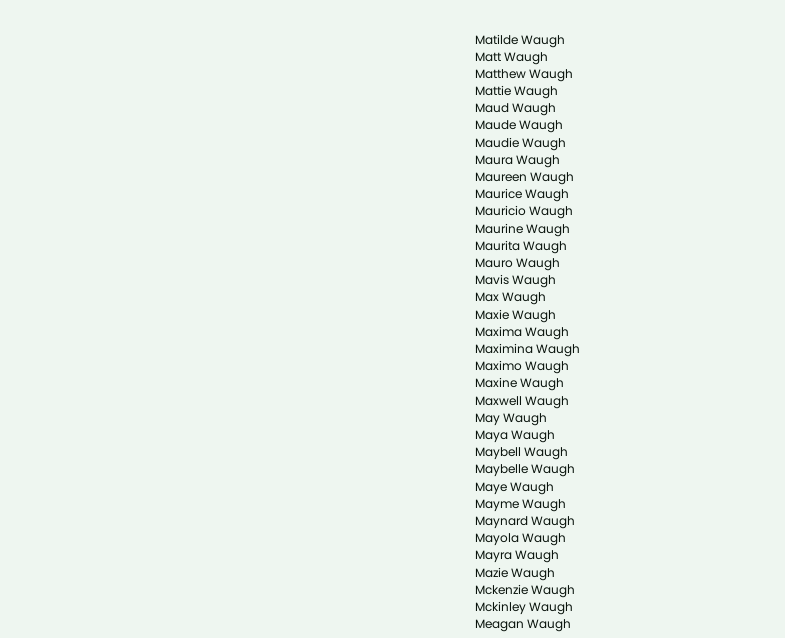Matilde Waugh
Matt Waugh
Matthew Waugh
Mattie Waugh
Maud Waugh
Maude Waugh
Maudie Waugh
Maura Waugh
Maureen Waugh
Maurice Waugh
Mauricio Waugh
Maurine Waugh
Maurita Waugh
Mauro Waugh
Mavis Waugh
Max Waugh
Maxie Waugh
Maxima Waugh
Maximina Waugh
Maximo Waugh
Maxine Waugh
Maxwell Waugh
May Waugh
Maya Waugh
Maybell Waugh
Maybelle Waugh
Maye Waugh
Mayme Waugh
Maynard Waugh
Mayola Waugh
Mayra Waugh
Mazie Waugh
Mckenzie Waugh
Mckinley Waugh
Meagan Waugh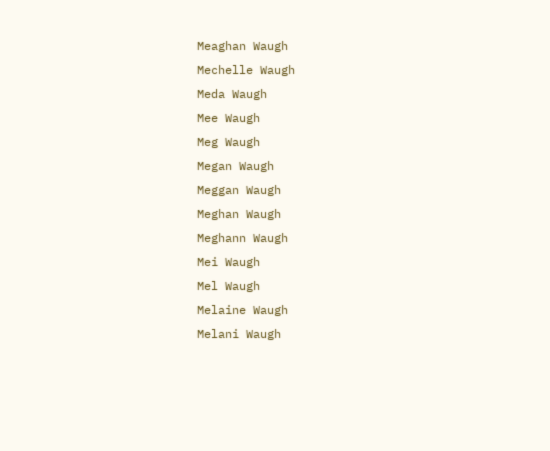Meaghan Waugh
Mechelle Waugh
Meda Waugh
Mee Waugh
Meg Waugh
Megan Waugh
Meggan Waugh
Meghan Waugh
Meghann Waugh
Mei Waugh
Mel Waugh
Melaine Waugh
Melani Waugh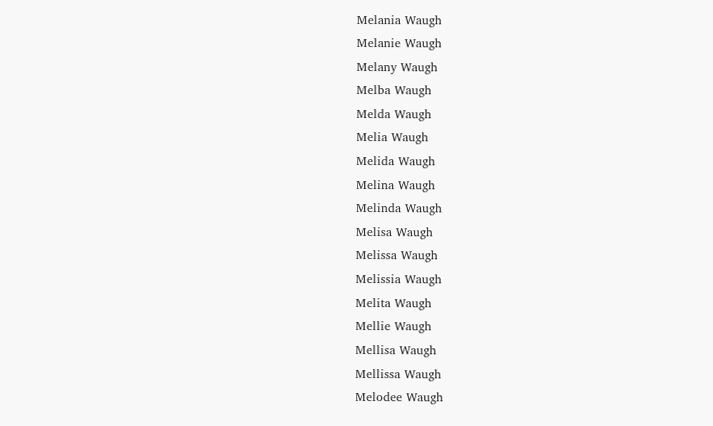Melania Waugh
Melanie Waugh
Melany Waugh
Melba Waugh
Melda Waugh
Melia Waugh
Melida Waugh
Melina Waugh
Melinda Waugh
Melisa Waugh
Melissa Waugh
Melissia Waugh
Melita Waugh
Mellie Waugh
Mellisa Waugh
Mellissa Waugh
Melodee Waugh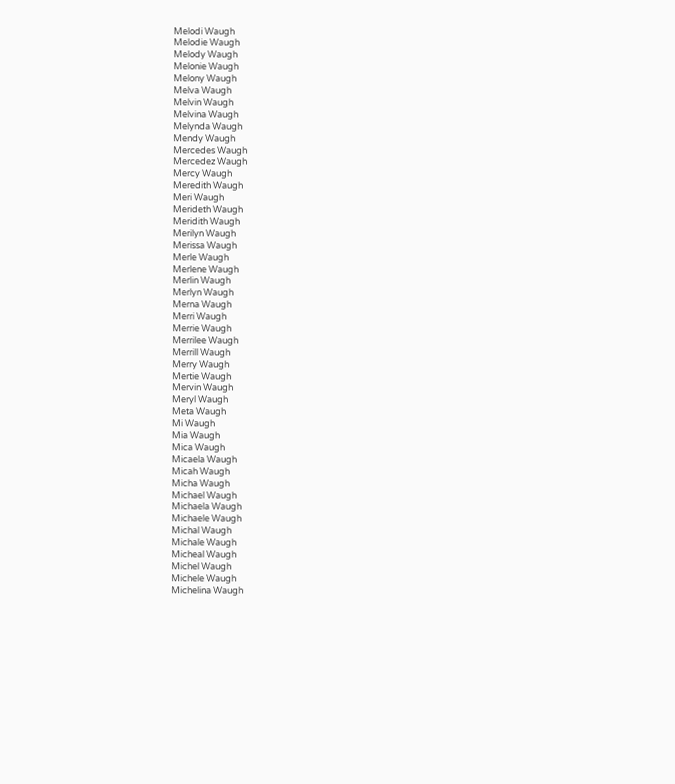Melodi Waugh
Melodie Waugh
Melody Waugh
Melonie Waugh
Melony Waugh
Melva Waugh
Melvin Waugh
Melvina Waugh
Melynda Waugh
Mendy Waugh
Mercedes Waugh
Mercedez Waugh
Mercy Waugh
Meredith Waugh
Meri Waugh
Merideth Waugh
Meridith Waugh
Merilyn Waugh
Merissa Waugh
Merle Waugh
Merlene Waugh
Merlin Waugh
Merlyn Waugh
Merna Waugh
Merri Waugh
Merrie Waugh
Merrilee Waugh
Merrill Waugh
Merry Waugh
Mertie Waugh
Mervin Waugh
Meryl Waugh
Meta Waugh
Mi Waugh
Mia Waugh
Mica Waugh
Micaela Waugh
Micah Waugh
Micha Waugh
Michael Waugh
Michaela Waugh
Michaele Waugh
Michal Waugh
Michale Waugh
Micheal Waugh
Michel Waugh
Michele Waugh
Michelina Waugh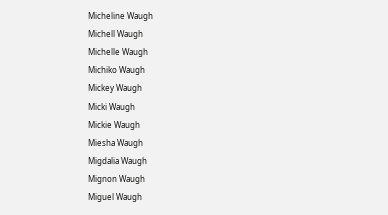Micheline Waugh
Michell Waugh
Michelle Waugh
Michiko Waugh
Mickey Waugh
Micki Waugh
Mickie Waugh
Miesha Waugh
Migdalia Waugh
Mignon Waugh
Miguel Waugh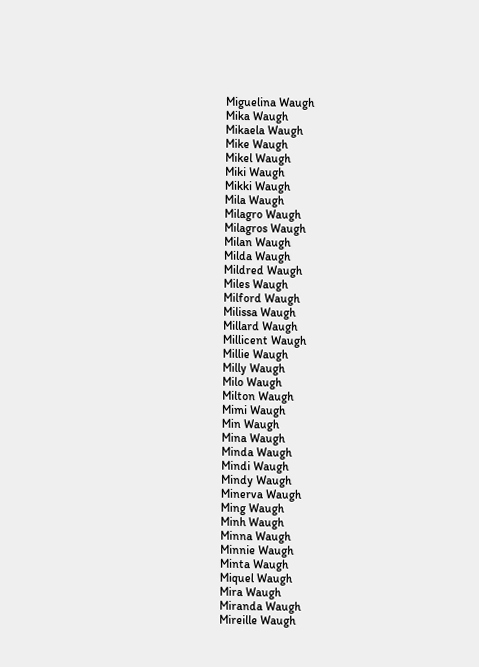Miguelina Waugh
Mika Waugh
Mikaela Waugh
Mike Waugh
Mikel Waugh
Miki Waugh
Mikki Waugh
Mila Waugh
Milagro Waugh
Milagros Waugh
Milan Waugh
Milda Waugh
Mildred Waugh
Miles Waugh
Milford Waugh
Milissa Waugh
Millard Waugh
Millicent Waugh
Millie Waugh
Milly Waugh
Milo Waugh
Milton Waugh
Mimi Waugh
Min Waugh
Mina Waugh
Minda Waugh
Mindi Waugh
Mindy Waugh
Minerva Waugh
Ming Waugh
Minh Waugh
Minna Waugh
Minnie Waugh
Minta Waugh
Miquel Waugh
Mira Waugh
Miranda Waugh
Mireille Waugh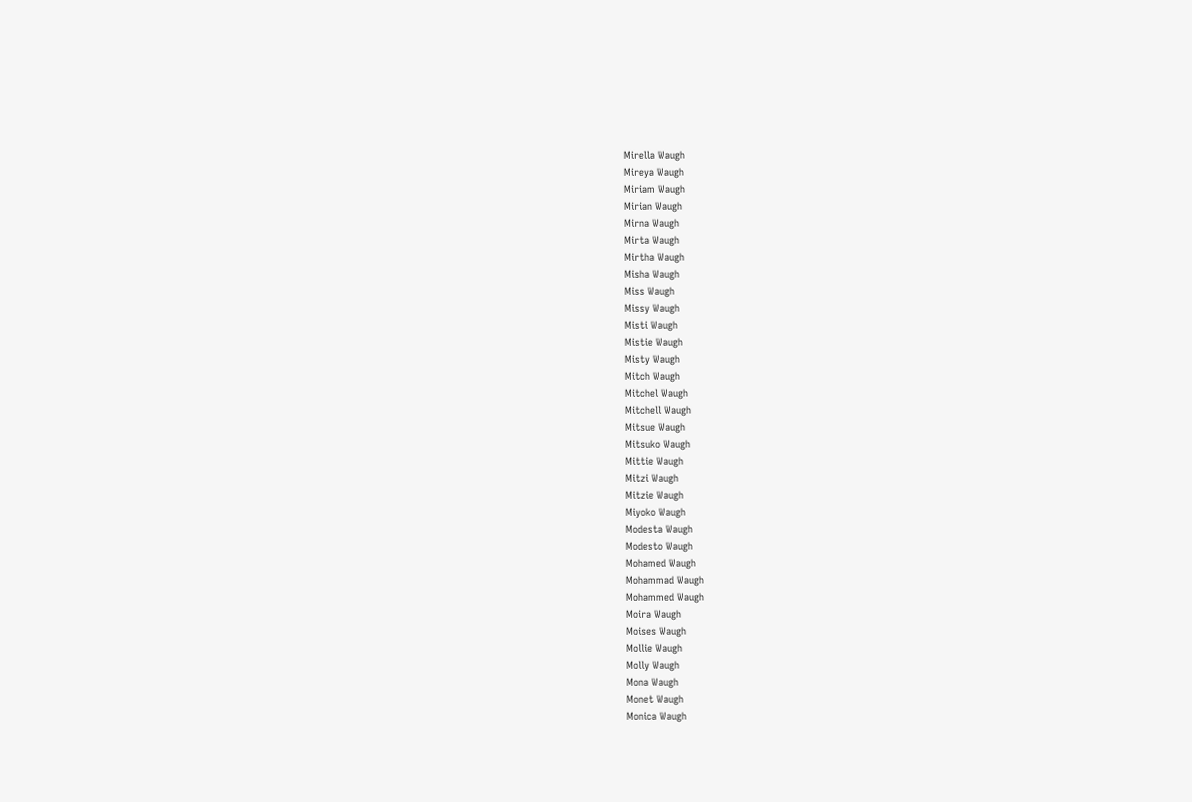Mirella Waugh
Mireya Waugh
Miriam Waugh
Mirian Waugh
Mirna Waugh
Mirta Waugh
Mirtha Waugh
Misha Waugh
Miss Waugh
Missy Waugh
Misti Waugh
Mistie Waugh
Misty Waugh
Mitch Waugh
Mitchel Waugh
Mitchell Waugh
Mitsue Waugh
Mitsuko Waugh
Mittie Waugh
Mitzi Waugh
Mitzie Waugh
Miyoko Waugh
Modesta Waugh
Modesto Waugh
Mohamed Waugh
Mohammad Waugh
Mohammed Waugh
Moira Waugh
Moises Waugh
Mollie Waugh
Molly Waugh
Mona Waugh
Monet Waugh
Monica Waugh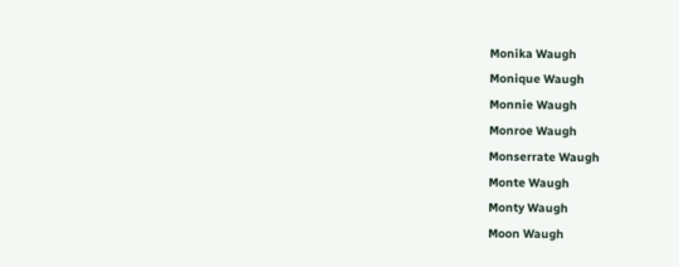Monika Waugh
Monique Waugh
Monnie Waugh
Monroe Waugh
Monserrate Waugh
Monte Waugh
Monty Waugh
Moon Waugh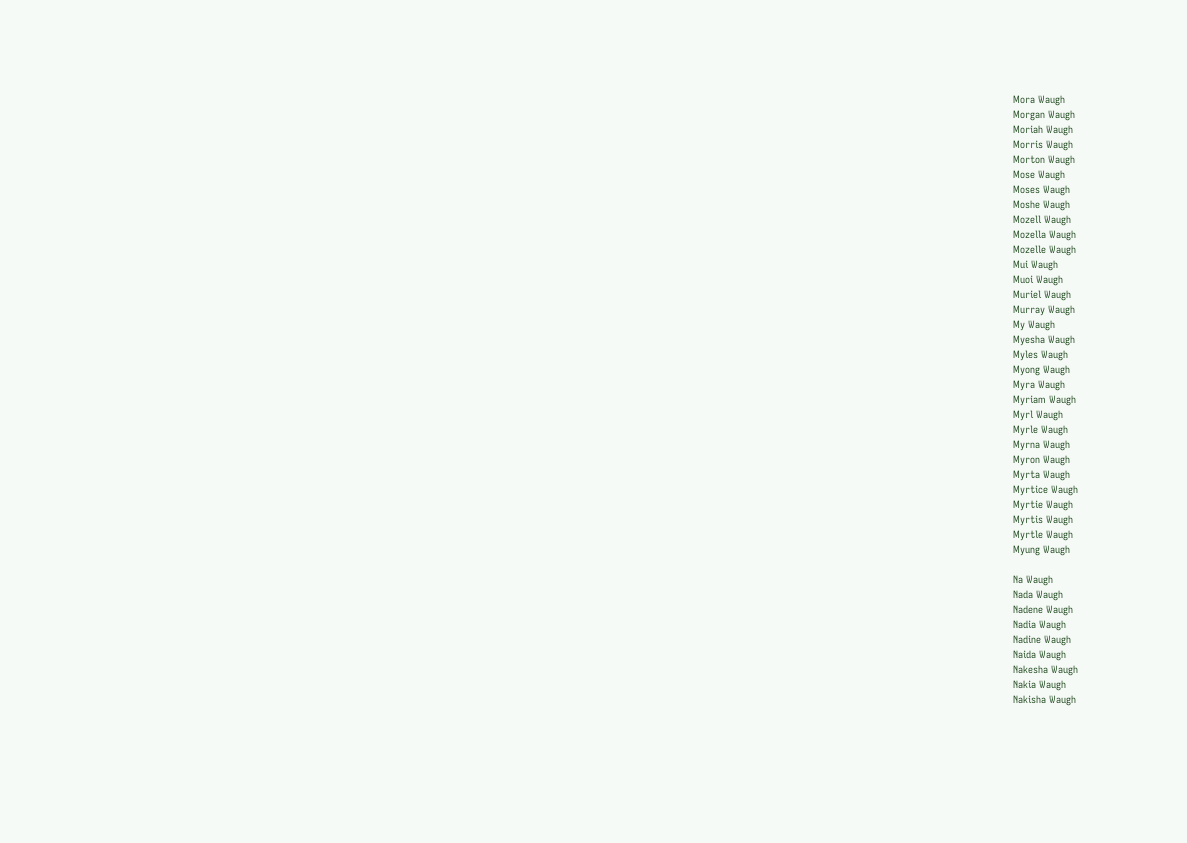Mora Waugh
Morgan Waugh
Moriah Waugh
Morris Waugh
Morton Waugh
Mose Waugh
Moses Waugh
Moshe Waugh
Mozell Waugh
Mozella Waugh
Mozelle Waugh
Mui Waugh
Muoi Waugh
Muriel Waugh
Murray Waugh
My Waugh
Myesha Waugh
Myles Waugh
Myong Waugh
Myra Waugh
Myriam Waugh
Myrl Waugh
Myrle Waugh
Myrna Waugh
Myron Waugh
Myrta Waugh
Myrtice Waugh
Myrtie Waugh
Myrtis Waugh
Myrtle Waugh
Myung Waugh

Na Waugh
Nada Waugh
Nadene Waugh
Nadia Waugh
Nadine Waugh
Naida Waugh
Nakesha Waugh
Nakia Waugh
Nakisha Waugh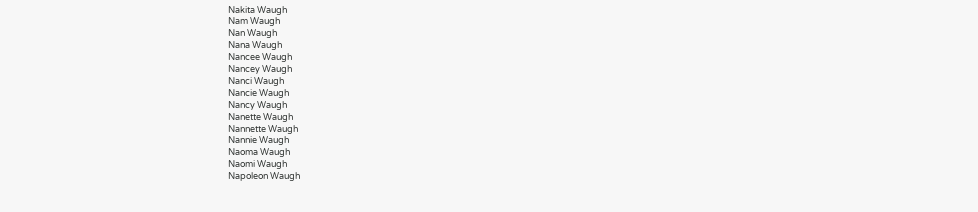Nakita Waugh
Nam Waugh
Nan Waugh
Nana Waugh
Nancee Waugh
Nancey Waugh
Nanci Waugh
Nancie Waugh
Nancy Waugh
Nanette Waugh
Nannette Waugh
Nannie Waugh
Naoma Waugh
Naomi Waugh
Napoleon Waugh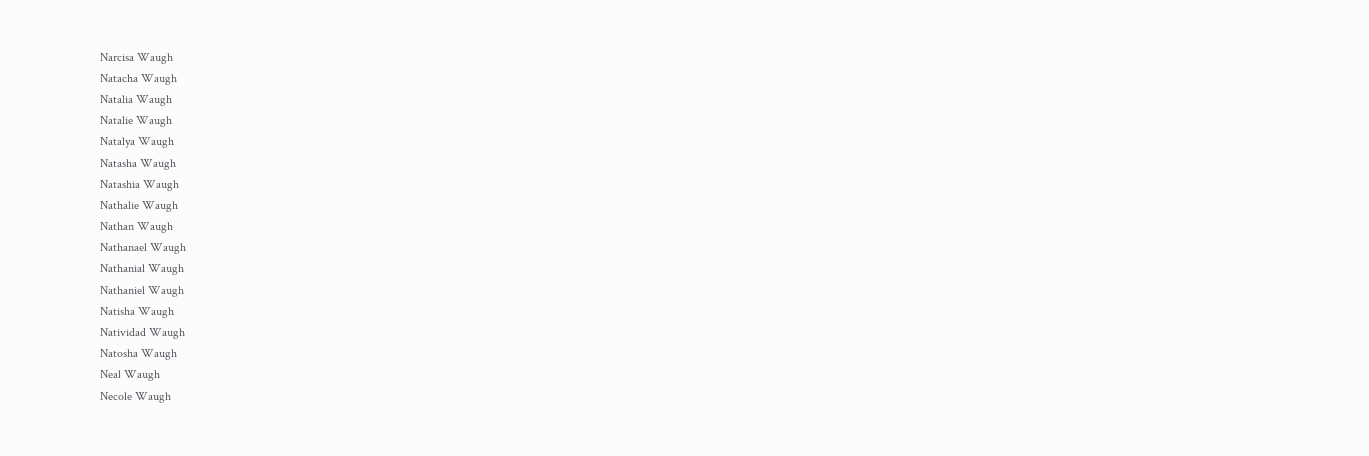Narcisa Waugh
Natacha Waugh
Natalia Waugh
Natalie Waugh
Natalya Waugh
Natasha Waugh
Natashia Waugh
Nathalie Waugh
Nathan Waugh
Nathanael Waugh
Nathanial Waugh
Nathaniel Waugh
Natisha Waugh
Natividad Waugh
Natosha Waugh
Neal Waugh
Necole Waugh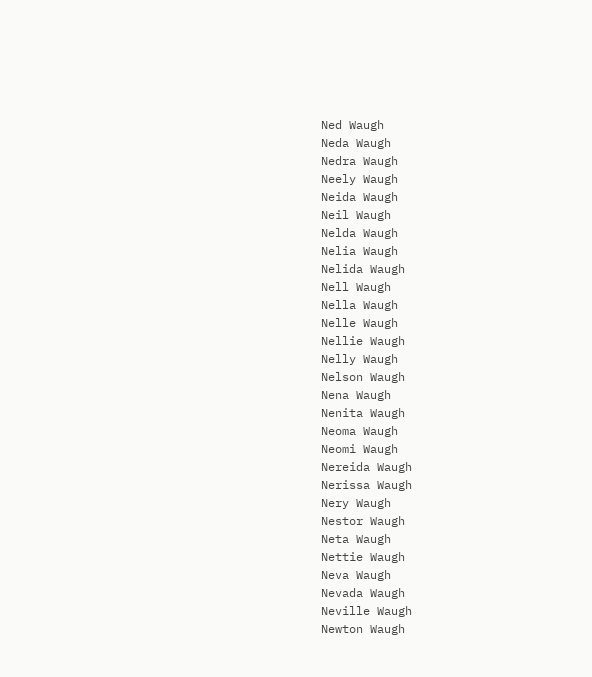Ned Waugh
Neda Waugh
Nedra Waugh
Neely Waugh
Neida Waugh
Neil Waugh
Nelda Waugh
Nelia Waugh
Nelida Waugh
Nell Waugh
Nella Waugh
Nelle Waugh
Nellie Waugh
Nelly Waugh
Nelson Waugh
Nena Waugh
Nenita Waugh
Neoma Waugh
Neomi Waugh
Nereida Waugh
Nerissa Waugh
Nery Waugh
Nestor Waugh
Neta Waugh
Nettie Waugh
Neva Waugh
Nevada Waugh
Neville Waugh
Newton Waugh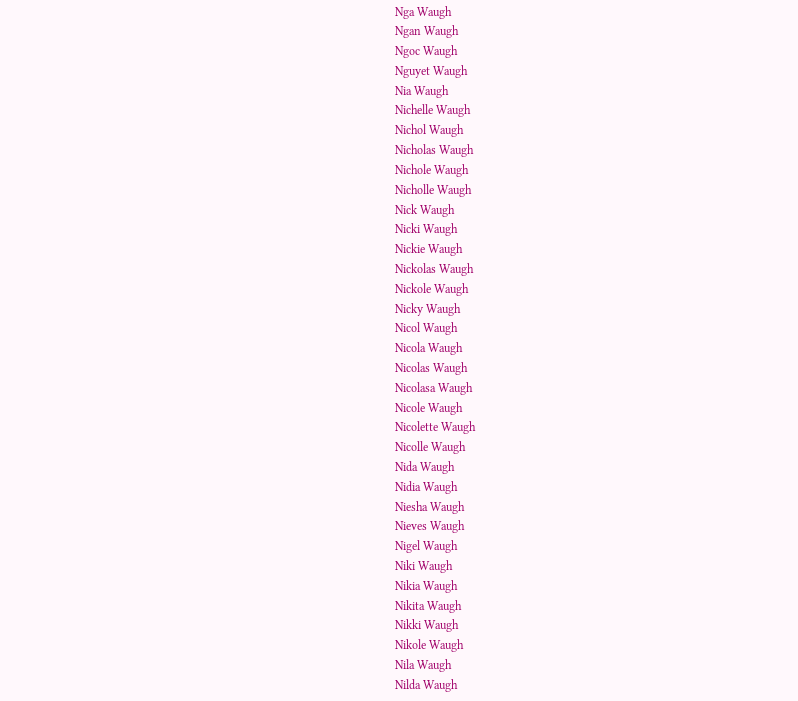Nga Waugh
Ngan Waugh
Ngoc Waugh
Nguyet Waugh
Nia Waugh
Nichelle Waugh
Nichol Waugh
Nicholas Waugh
Nichole Waugh
Nicholle Waugh
Nick Waugh
Nicki Waugh
Nickie Waugh
Nickolas Waugh
Nickole Waugh
Nicky Waugh
Nicol Waugh
Nicola Waugh
Nicolas Waugh
Nicolasa Waugh
Nicole Waugh
Nicolette Waugh
Nicolle Waugh
Nida Waugh
Nidia Waugh
Niesha Waugh
Nieves Waugh
Nigel Waugh
Niki Waugh
Nikia Waugh
Nikita Waugh
Nikki Waugh
Nikole Waugh
Nila Waugh
Nilda Waugh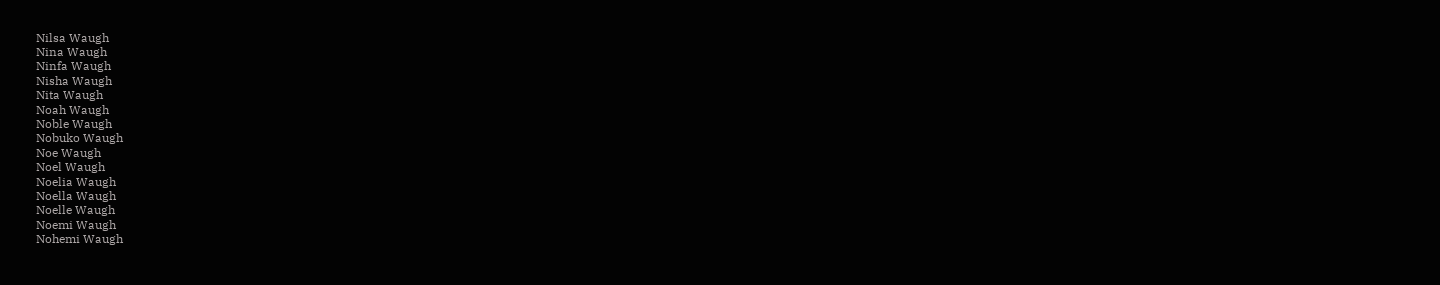Nilsa Waugh
Nina Waugh
Ninfa Waugh
Nisha Waugh
Nita Waugh
Noah Waugh
Noble Waugh
Nobuko Waugh
Noe Waugh
Noel Waugh
Noelia Waugh
Noella Waugh
Noelle Waugh
Noemi Waugh
Nohemi Waugh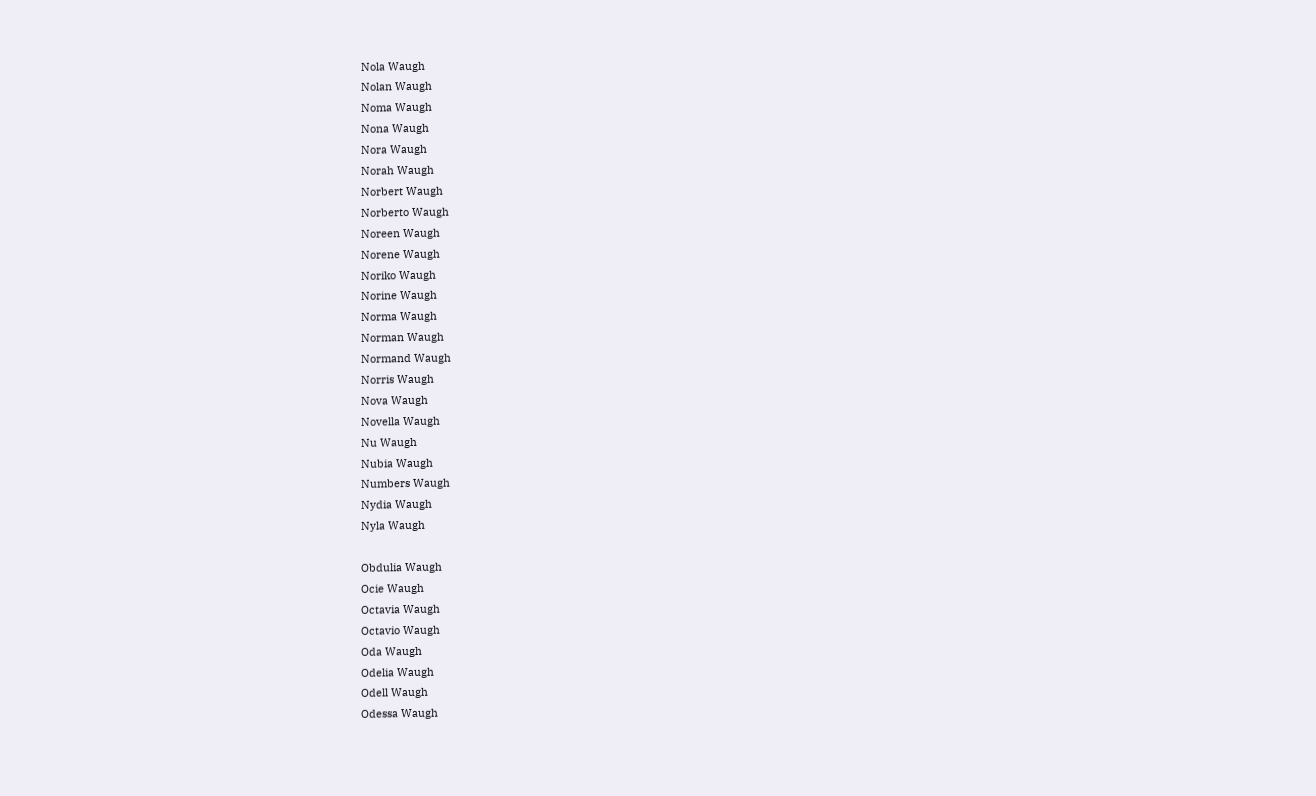Nola Waugh
Nolan Waugh
Noma Waugh
Nona Waugh
Nora Waugh
Norah Waugh
Norbert Waugh
Norberto Waugh
Noreen Waugh
Norene Waugh
Noriko Waugh
Norine Waugh
Norma Waugh
Norman Waugh
Normand Waugh
Norris Waugh
Nova Waugh
Novella Waugh
Nu Waugh
Nubia Waugh
Numbers Waugh
Nydia Waugh
Nyla Waugh

Obdulia Waugh
Ocie Waugh
Octavia Waugh
Octavio Waugh
Oda Waugh
Odelia Waugh
Odell Waugh
Odessa Waugh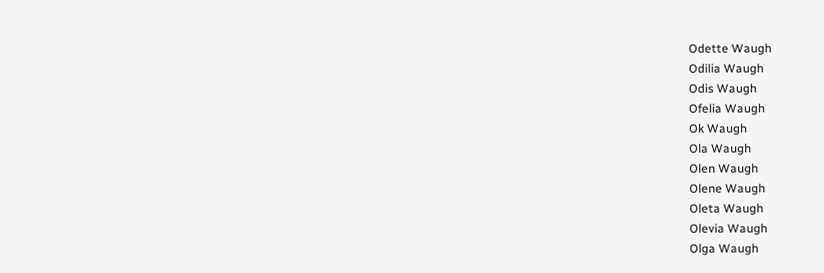Odette Waugh
Odilia Waugh
Odis Waugh
Ofelia Waugh
Ok Waugh
Ola Waugh
Olen Waugh
Olene Waugh
Oleta Waugh
Olevia Waugh
Olga Waugh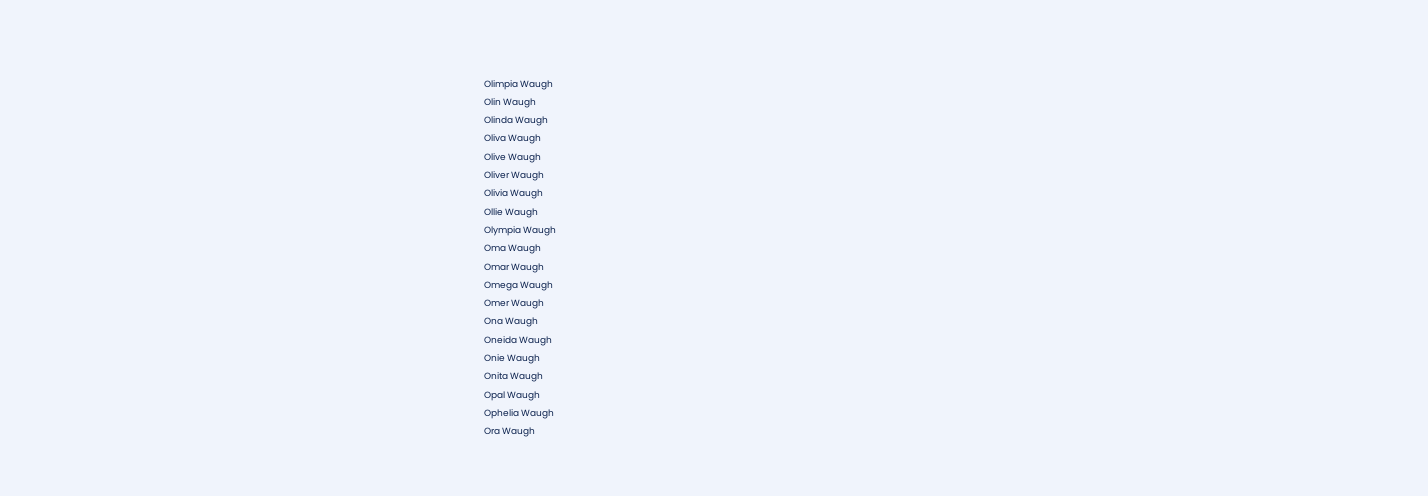Olimpia Waugh
Olin Waugh
Olinda Waugh
Oliva Waugh
Olive Waugh
Oliver Waugh
Olivia Waugh
Ollie Waugh
Olympia Waugh
Oma Waugh
Omar Waugh
Omega Waugh
Omer Waugh
Ona Waugh
Oneida Waugh
Onie Waugh
Onita Waugh
Opal Waugh
Ophelia Waugh
Ora Waugh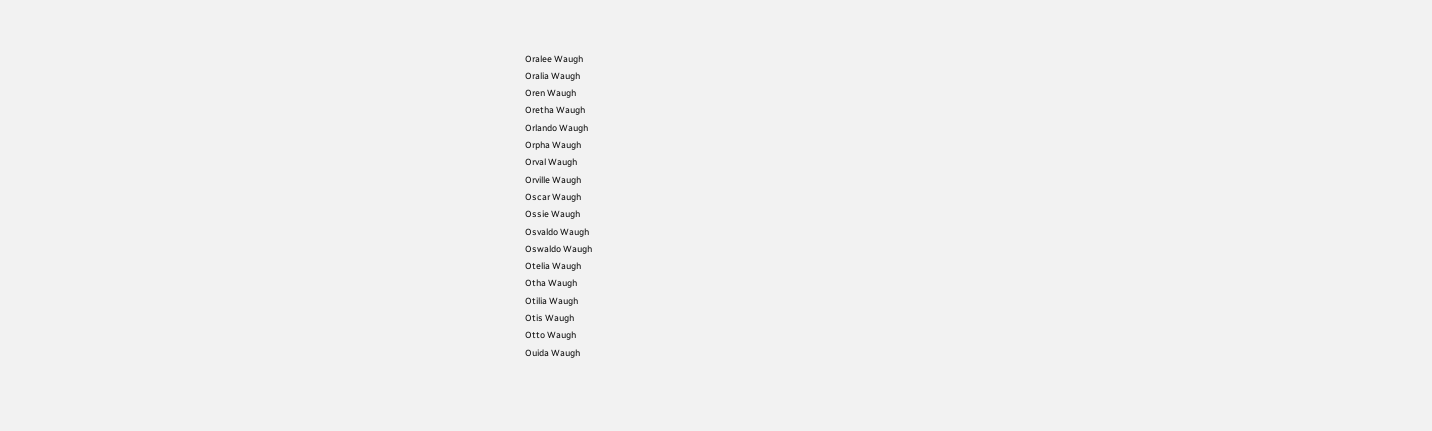Oralee Waugh
Oralia Waugh
Oren Waugh
Oretha Waugh
Orlando Waugh
Orpha Waugh
Orval Waugh
Orville Waugh
Oscar Waugh
Ossie Waugh
Osvaldo Waugh
Oswaldo Waugh
Otelia Waugh
Otha Waugh
Otilia Waugh
Otis Waugh
Otto Waugh
Ouida Waugh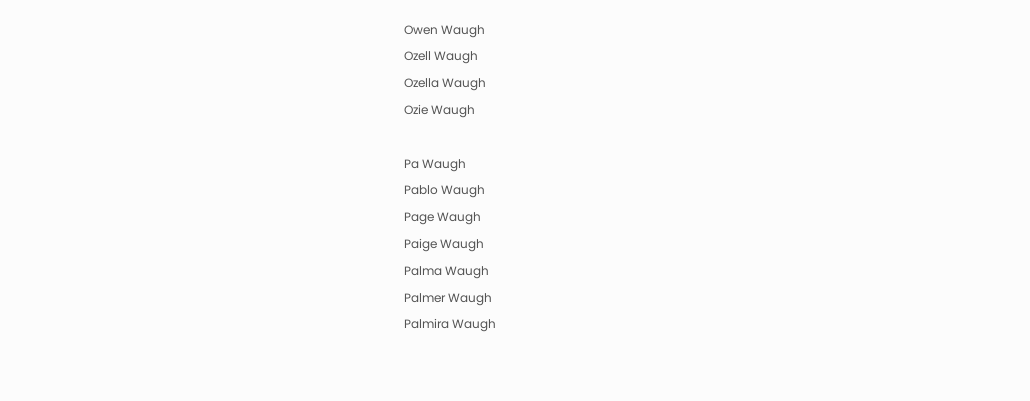Owen Waugh
Ozell Waugh
Ozella Waugh
Ozie Waugh

Pa Waugh
Pablo Waugh
Page Waugh
Paige Waugh
Palma Waugh
Palmer Waugh
Palmira Waugh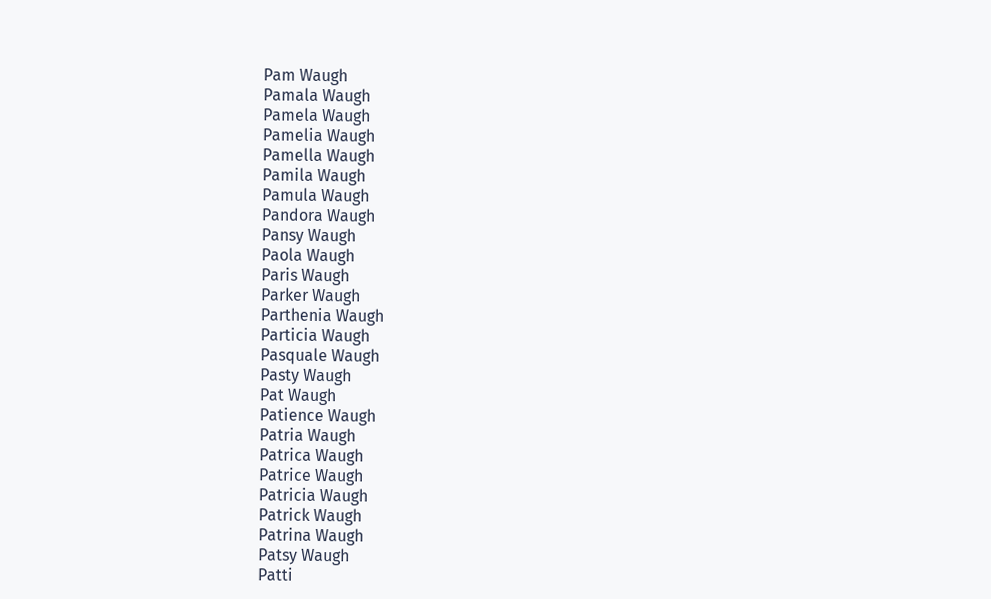Pam Waugh
Pamala Waugh
Pamela Waugh
Pamelia Waugh
Pamella Waugh
Pamila Waugh
Pamula Waugh
Pandora Waugh
Pansy Waugh
Paola Waugh
Paris Waugh
Parker Waugh
Parthenia Waugh
Particia Waugh
Pasquale Waugh
Pasty Waugh
Pat Waugh
Patience Waugh
Patria Waugh
Patrica Waugh
Patrice Waugh
Patricia Waugh
Patrick Waugh
Patrina Waugh
Patsy Waugh
Patti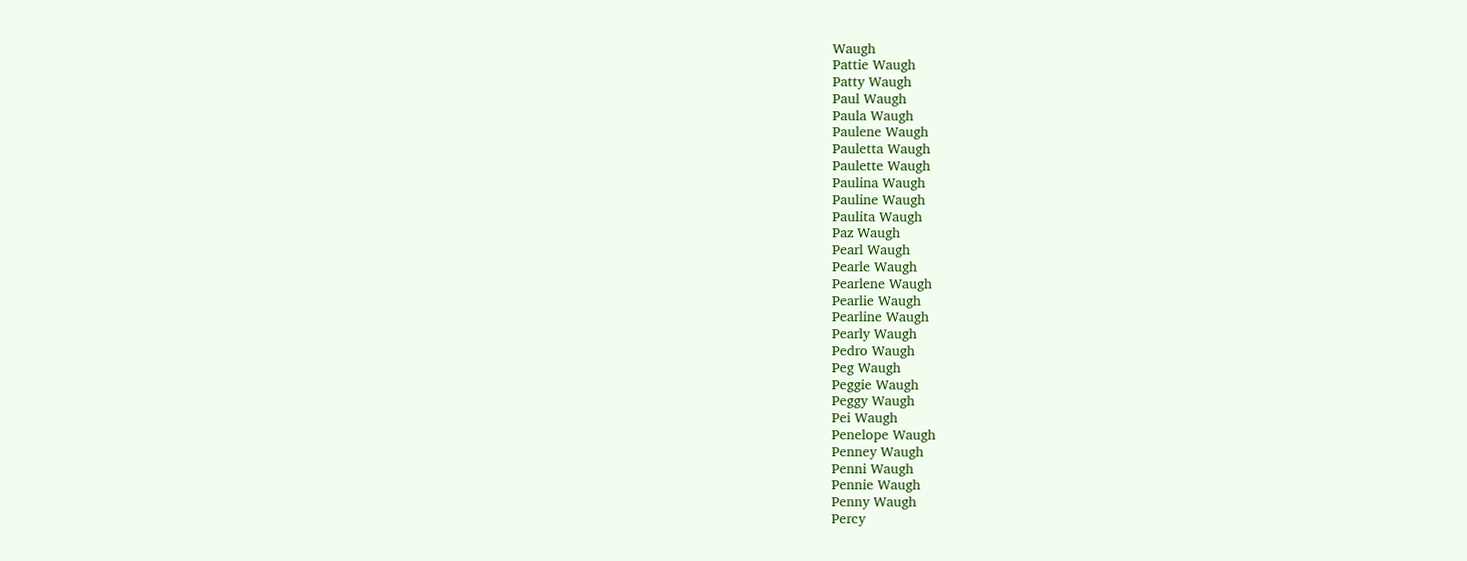Waugh
Pattie Waugh
Patty Waugh
Paul Waugh
Paula Waugh
Paulene Waugh
Pauletta Waugh
Paulette Waugh
Paulina Waugh
Pauline Waugh
Paulita Waugh
Paz Waugh
Pearl Waugh
Pearle Waugh
Pearlene Waugh
Pearlie Waugh
Pearline Waugh
Pearly Waugh
Pedro Waugh
Peg Waugh
Peggie Waugh
Peggy Waugh
Pei Waugh
Penelope Waugh
Penney Waugh
Penni Waugh
Pennie Waugh
Penny Waugh
Percy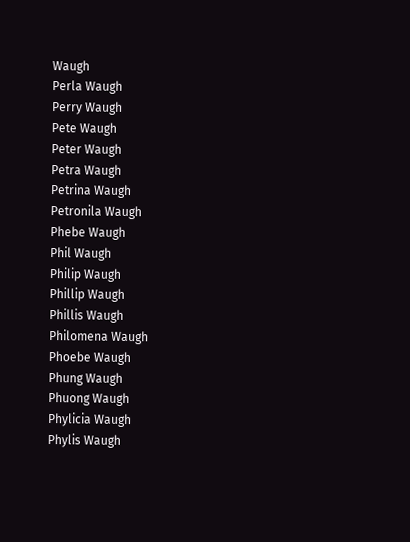Waugh
Perla Waugh
Perry Waugh
Pete Waugh
Peter Waugh
Petra Waugh
Petrina Waugh
Petronila Waugh
Phebe Waugh
Phil Waugh
Philip Waugh
Phillip Waugh
Phillis Waugh
Philomena Waugh
Phoebe Waugh
Phung Waugh
Phuong Waugh
Phylicia Waugh
Phylis Waugh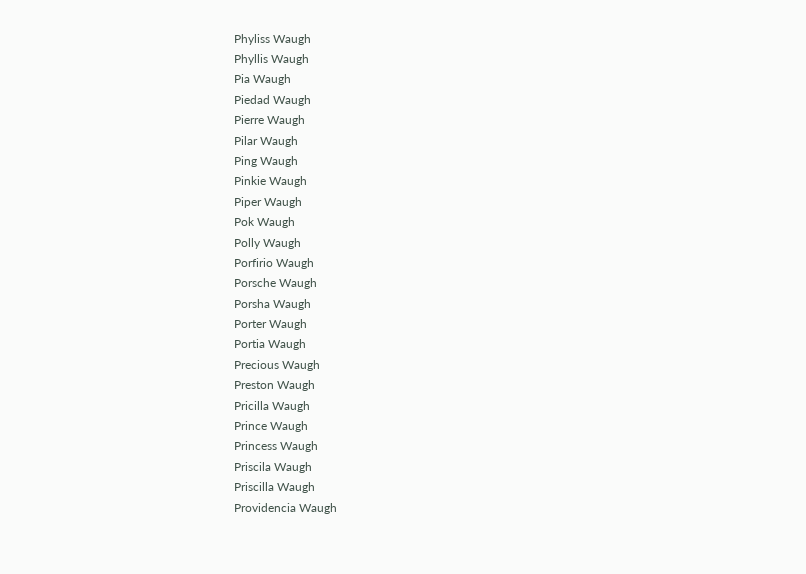Phyliss Waugh
Phyllis Waugh
Pia Waugh
Piedad Waugh
Pierre Waugh
Pilar Waugh
Ping Waugh
Pinkie Waugh
Piper Waugh
Pok Waugh
Polly Waugh
Porfirio Waugh
Porsche Waugh
Porsha Waugh
Porter Waugh
Portia Waugh
Precious Waugh
Preston Waugh
Pricilla Waugh
Prince Waugh
Princess Waugh
Priscila Waugh
Priscilla Waugh
Providencia Waugh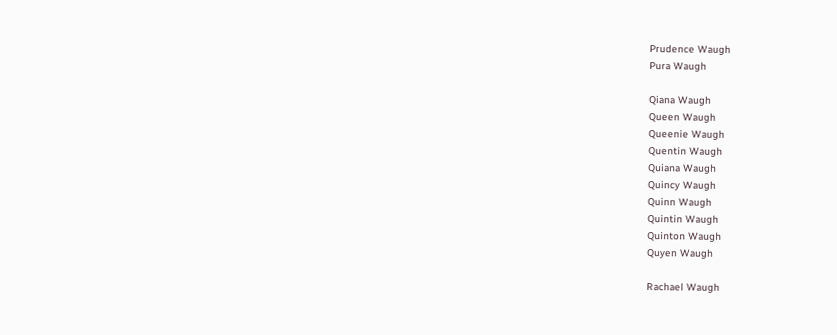Prudence Waugh
Pura Waugh

Qiana Waugh
Queen Waugh
Queenie Waugh
Quentin Waugh
Quiana Waugh
Quincy Waugh
Quinn Waugh
Quintin Waugh
Quinton Waugh
Quyen Waugh

Rachael Waugh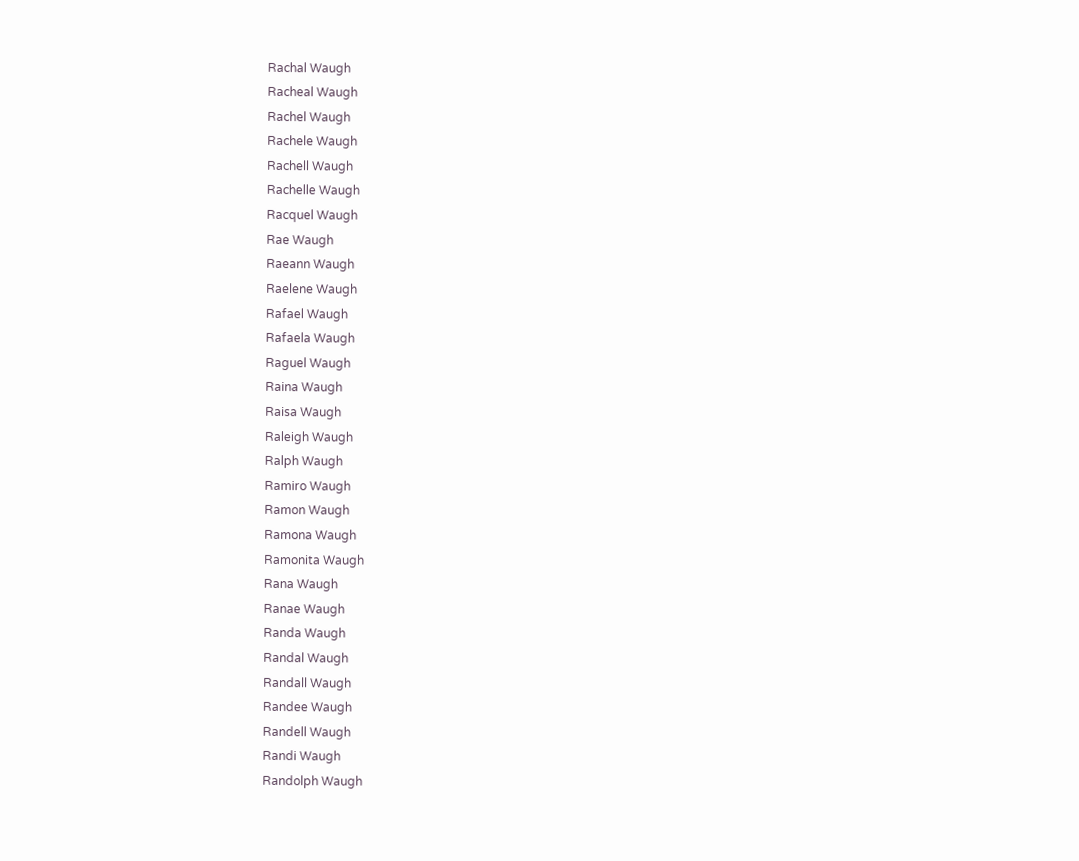Rachal Waugh
Racheal Waugh
Rachel Waugh
Rachele Waugh
Rachell Waugh
Rachelle Waugh
Racquel Waugh
Rae Waugh
Raeann Waugh
Raelene Waugh
Rafael Waugh
Rafaela Waugh
Raguel Waugh
Raina Waugh
Raisa Waugh
Raleigh Waugh
Ralph Waugh
Ramiro Waugh
Ramon Waugh
Ramona Waugh
Ramonita Waugh
Rana Waugh
Ranae Waugh
Randa Waugh
Randal Waugh
Randall Waugh
Randee Waugh
Randell Waugh
Randi Waugh
Randolph Waugh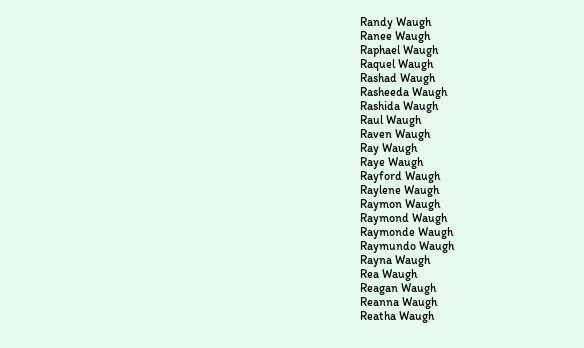Randy Waugh
Ranee Waugh
Raphael Waugh
Raquel Waugh
Rashad Waugh
Rasheeda Waugh
Rashida Waugh
Raul Waugh
Raven Waugh
Ray Waugh
Raye Waugh
Rayford Waugh
Raylene Waugh
Raymon Waugh
Raymond Waugh
Raymonde Waugh
Raymundo Waugh
Rayna Waugh
Rea Waugh
Reagan Waugh
Reanna Waugh
Reatha Waugh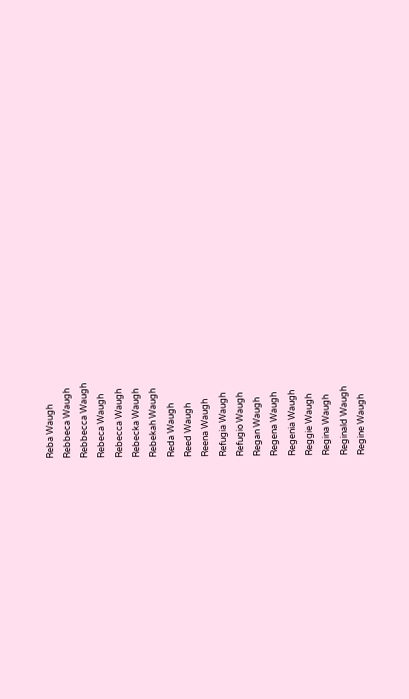Reba Waugh
Rebbeca Waugh
Rebbecca Waugh
Rebeca Waugh
Rebecca Waugh
Rebecka Waugh
Rebekah Waugh
Reda Waugh
Reed Waugh
Reena Waugh
Refugia Waugh
Refugio Waugh
Regan Waugh
Regena Waugh
Regenia Waugh
Reggie Waugh
Regina Waugh
Reginald Waugh
Regine Waugh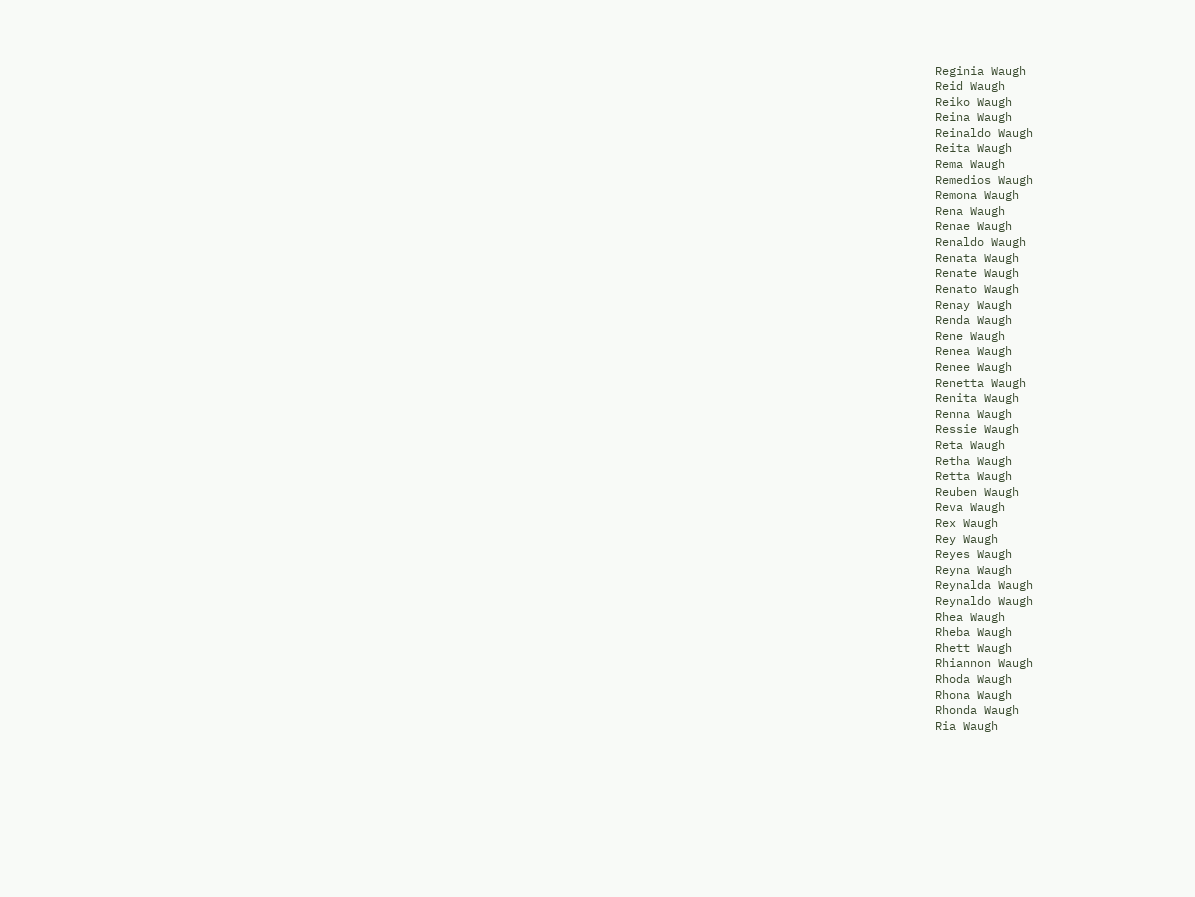Reginia Waugh
Reid Waugh
Reiko Waugh
Reina Waugh
Reinaldo Waugh
Reita Waugh
Rema Waugh
Remedios Waugh
Remona Waugh
Rena Waugh
Renae Waugh
Renaldo Waugh
Renata Waugh
Renate Waugh
Renato Waugh
Renay Waugh
Renda Waugh
Rene Waugh
Renea Waugh
Renee Waugh
Renetta Waugh
Renita Waugh
Renna Waugh
Ressie Waugh
Reta Waugh
Retha Waugh
Retta Waugh
Reuben Waugh
Reva Waugh
Rex Waugh
Rey Waugh
Reyes Waugh
Reyna Waugh
Reynalda Waugh
Reynaldo Waugh
Rhea Waugh
Rheba Waugh
Rhett Waugh
Rhiannon Waugh
Rhoda Waugh
Rhona Waugh
Rhonda Waugh
Ria Waugh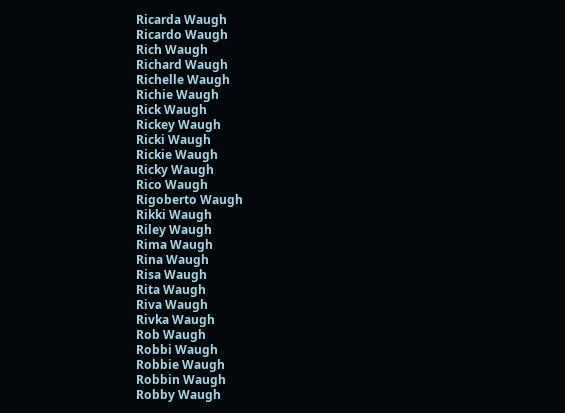Ricarda Waugh
Ricardo Waugh
Rich Waugh
Richard Waugh
Richelle Waugh
Richie Waugh
Rick Waugh
Rickey Waugh
Ricki Waugh
Rickie Waugh
Ricky Waugh
Rico Waugh
Rigoberto Waugh
Rikki Waugh
Riley Waugh
Rima Waugh
Rina Waugh
Risa Waugh
Rita Waugh
Riva Waugh
Rivka Waugh
Rob Waugh
Robbi Waugh
Robbie Waugh
Robbin Waugh
Robby Waugh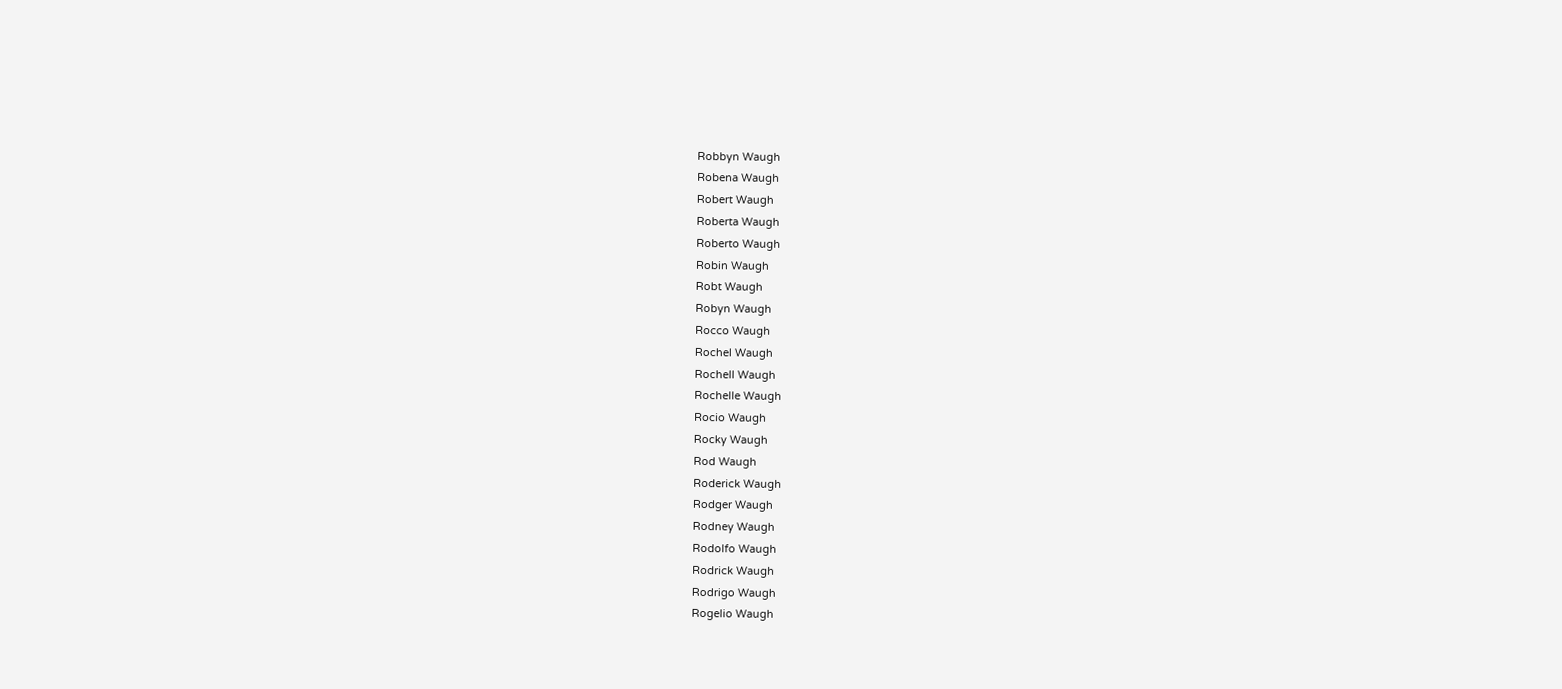Robbyn Waugh
Robena Waugh
Robert Waugh
Roberta Waugh
Roberto Waugh
Robin Waugh
Robt Waugh
Robyn Waugh
Rocco Waugh
Rochel Waugh
Rochell Waugh
Rochelle Waugh
Rocio Waugh
Rocky Waugh
Rod Waugh
Roderick Waugh
Rodger Waugh
Rodney Waugh
Rodolfo Waugh
Rodrick Waugh
Rodrigo Waugh
Rogelio Waugh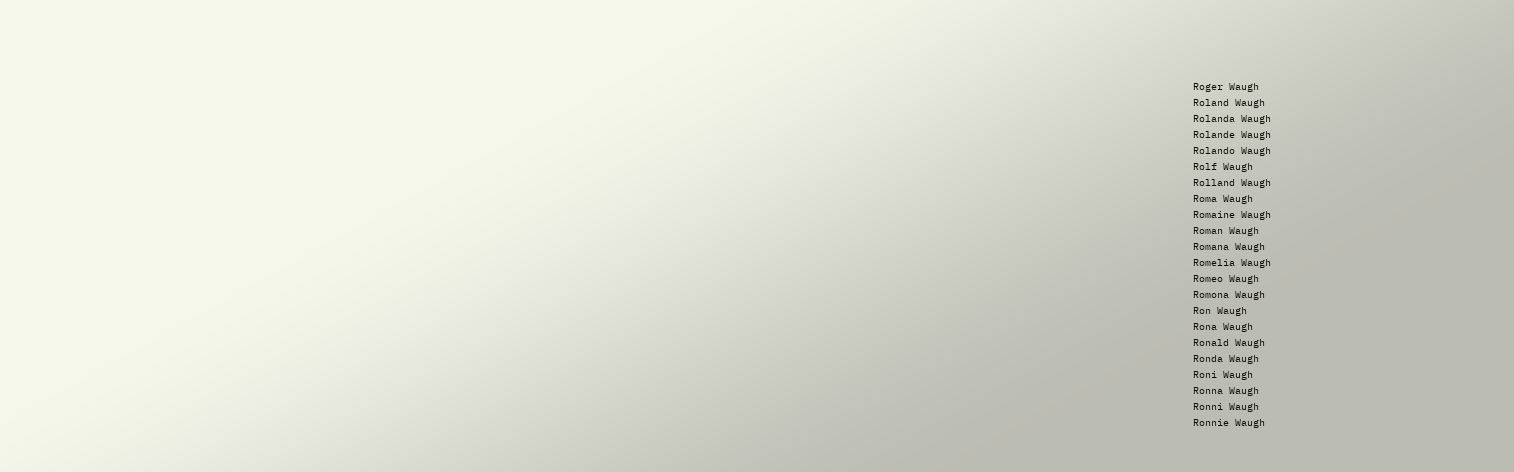Roger Waugh
Roland Waugh
Rolanda Waugh
Rolande Waugh
Rolando Waugh
Rolf Waugh
Rolland Waugh
Roma Waugh
Romaine Waugh
Roman Waugh
Romana Waugh
Romelia Waugh
Romeo Waugh
Romona Waugh
Ron Waugh
Rona Waugh
Ronald Waugh
Ronda Waugh
Roni Waugh
Ronna Waugh
Ronni Waugh
Ronnie Waugh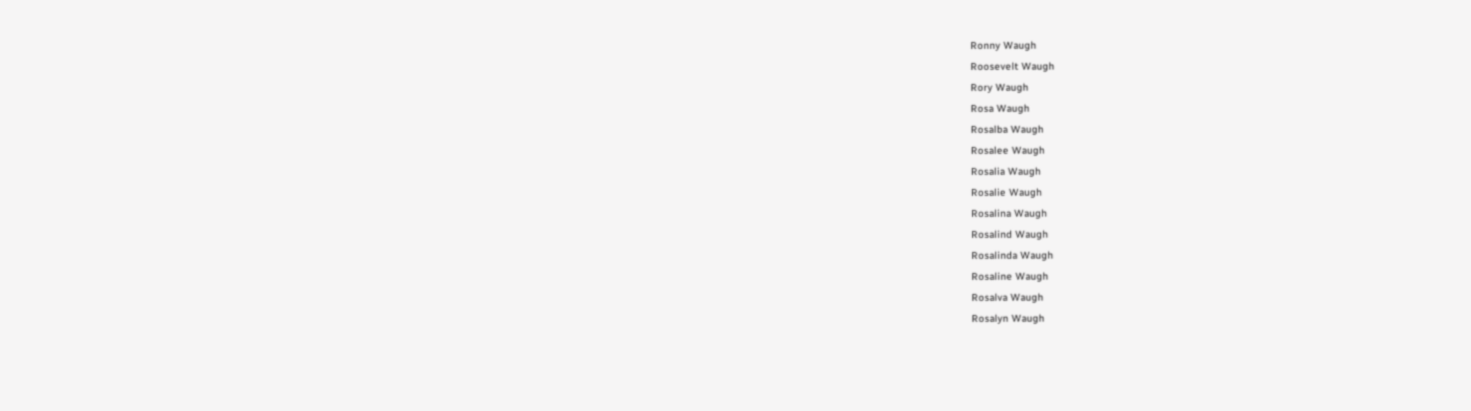Ronny Waugh
Roosevelt Waugh
Rory Waugh
Rosa Waugh
Rosalba Waugh
Rosalee Waugh
Rosalia Waugh
Rosalie Waugh
Rosalina Waugh
Rosalind Waugh
Rosalinda Waugh
Rosaline Waugh
Rosalva Waugh
Rosalyn Waugh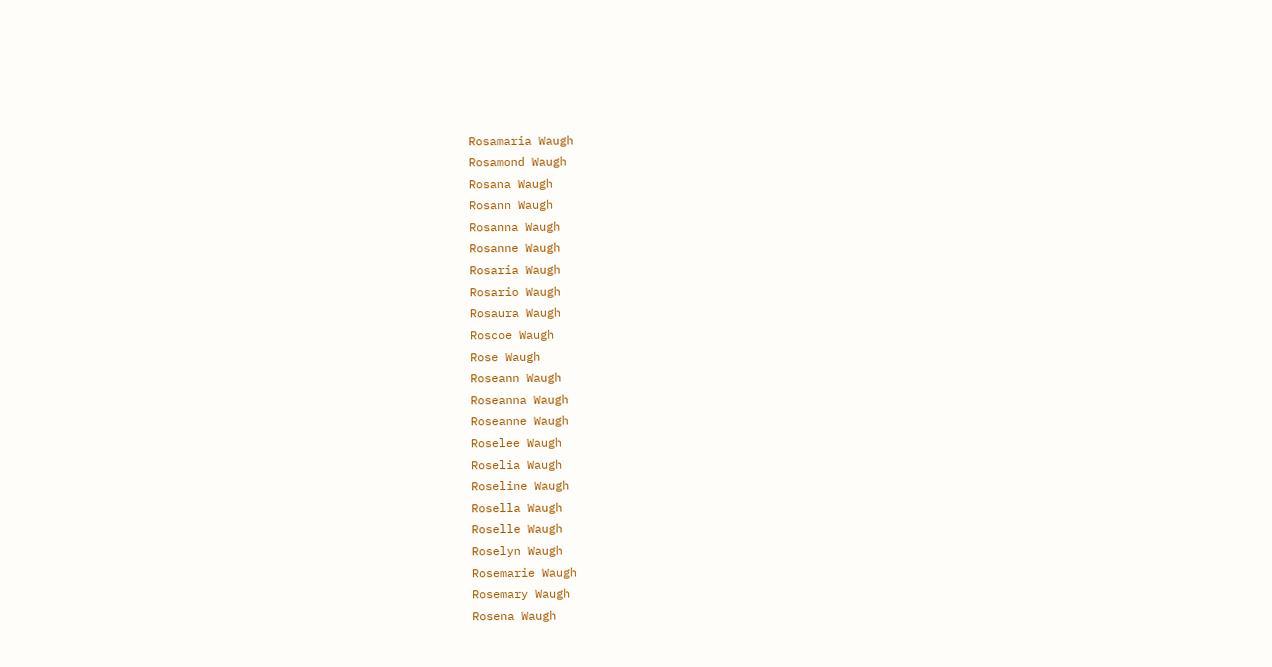Rosamaria Waugh
Rosamond Waugh
Rosana Waugh
Rosann Waugh
Rosanna Waugh
Rosanne Waugh
Rosaria Waugh
Rosario Waugh
Rosaura Waugh
Roscoe Waugh
Rose Waugh
Roseann Waugh
Roseanna Waugh
Roseanne Waugh
Roselee Waugh
Roselia Waugh
Roseline Waugh
Rosella Waugh
Roselle Waugh
Roselyn Waugh
Rosemarie Waugh
Rosemary Waugh
Rosena Waugh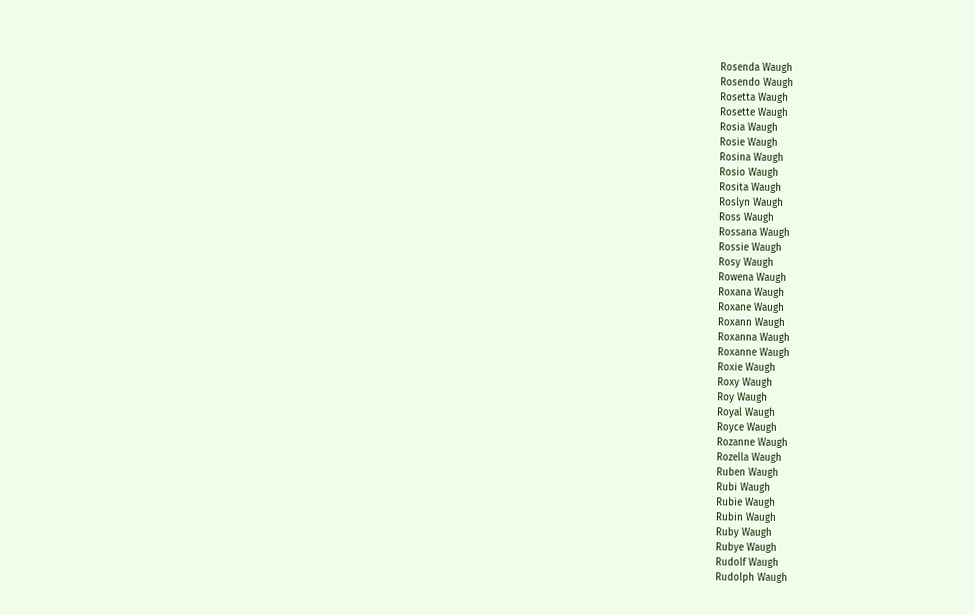Rosenda Waugh
Rosendo Waugh
Rosetta Waugh
Rosette Waugh
Rosia Waugh
Rosie Waugh
Rosina Waugh
Rosio Waugh
Rosita Waugh
Roslyn Waugh
Ross Waugh
Rossana Waugh
Rossie Waugh
Rosy Waugh
Rowena Waugh
Roxana Waugh
Roxane Waugh
Roxann Waugh
Roxanna Waugh
Roxanne Waugh
Roxie Waugh
Roxy Waugh
Roy Waugh
Royal Waugh
Royce Waugh
Rozanne Waugh
Rozella Waugh
Ruben Waugh
Rubi Waugh
Rubie Waugh
Rubin Waugh
Ruby Waugh
Rubye Waugh
Rudolf Waugh
Rudolph Waugh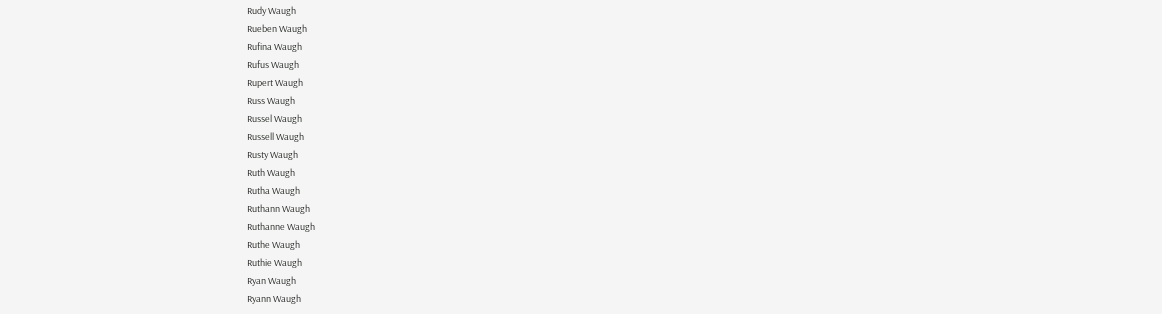Rudy Waugh
Rueben Waugh
Rufina Waugh
Rufus Waugh
Rupert Waugh
Russ Waugh
Russel Waugh
Russell Waugh
Rusty Waugh
Ruth Waugh
Rutha Waugh
Ruthann Waugh
Ruthanne Waugh
Ruthe Waugh
Ruthie Waugh
Ryan Waugh
Ryann Waugh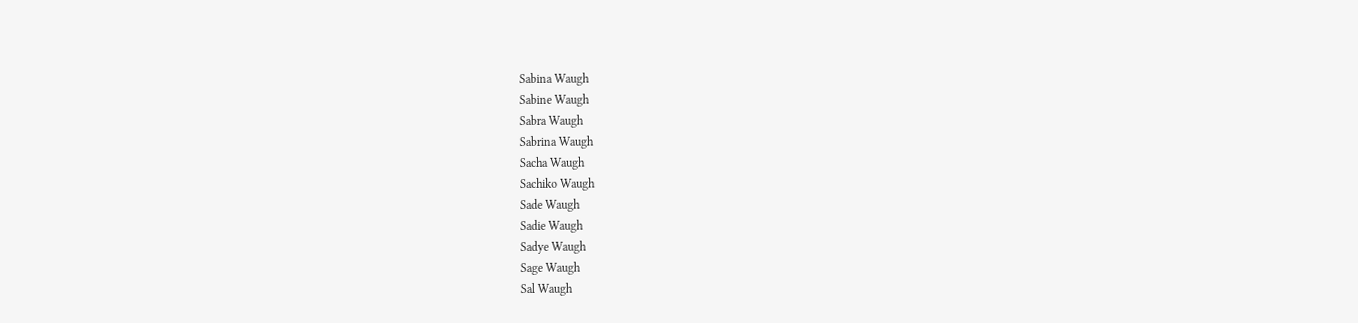Sabina Waugh
Sabine Waugh
Sabra Waugh
Sabrina Waugh
Sacha Waugh
Sachiko Waugh
Sade Waugh
Sadie Waugh
Sadye Waugh
Sage Waugh
Sal Waugh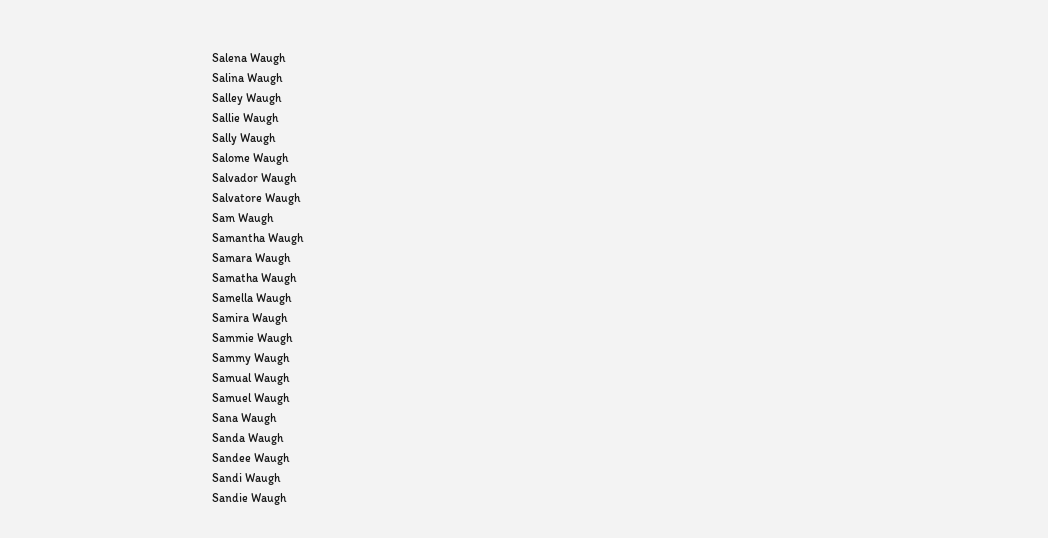Salena Waugh
Salina Waugh
Salley Waugh
Sallie Waugh
Sally Waugh
Salome Waugh
Salvador Waugh
Salvatore Waugh
Sam Waugh
Samantha Waugh
Samara Waugh
Samatha Waugh
Samella Waugh
Samira Waugh
Sammie Waugh
Sammy Waugh
Samual Waugh
Samuel Waugh
Sana Waugh
Sanda Waugh
Sandee Waugh
Sandi Waugh
Sandie Waugh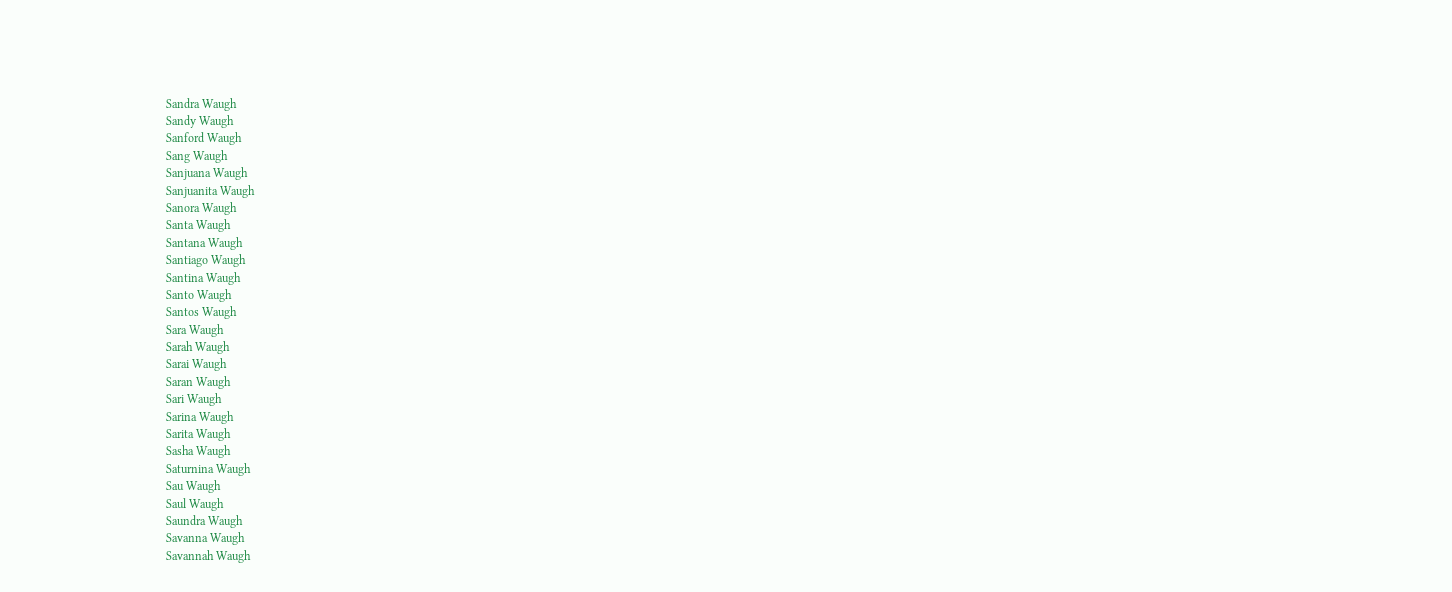Sandra Waugh
Sandy Waugh
Sanford Waugh
Sang Waugh
Sanjuana Waugh
Sanjuanita Waugh
Sanora Waugh
Santa Waugh
Santana Waugh
Santiago Waugh
Santina Waugh
Santo Waugh
Santos Waugh
Sara Waugh
Sarah Waugh
Sarai Waugh
Saran Waugh
Sari Waugh
Sarina Waugh
Sarita Waugh
Sasha Waugh
Saturnina Waugh
Sau Waugh
Saul Waugh
Saundra Waugh
Savanna Waugh
Savannah Waugh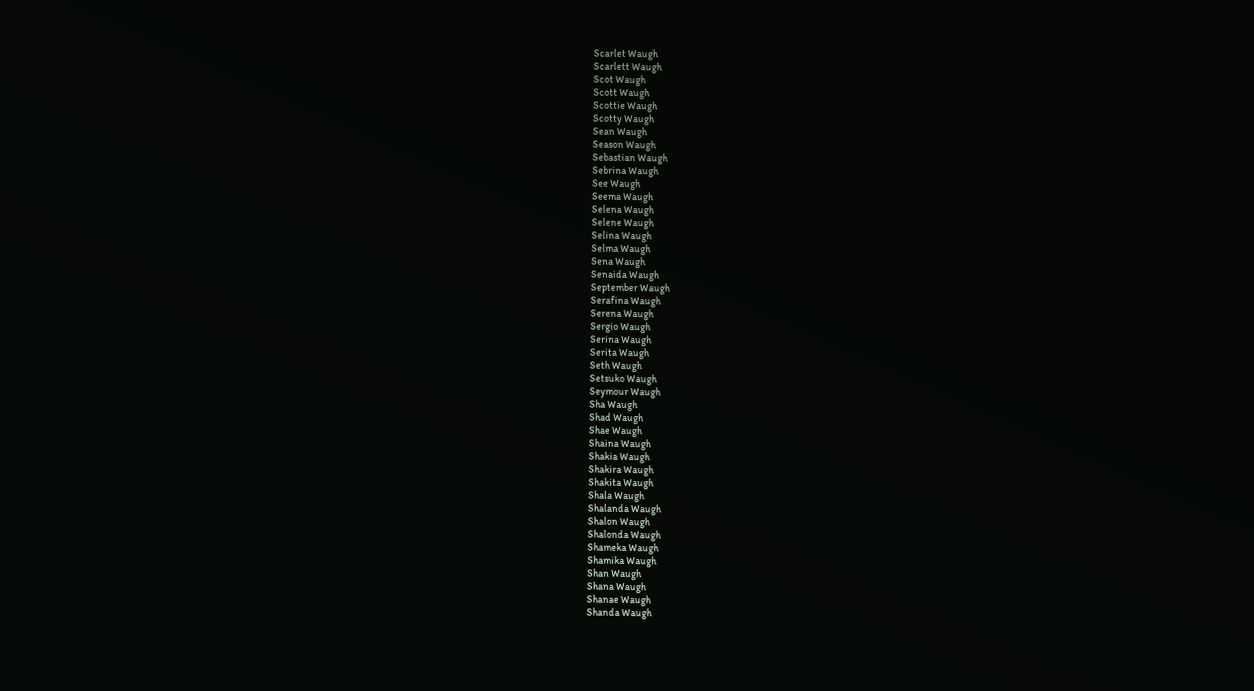Scarlet Waugh
Scarlett Waugh
Scot Waugh
Scott Waugh
Scottie Waugh
Scotty Waugh
Sean Waugh
Season Waugh
Sebastian Waugh
Sebrina Waugh
See Waugh
Seema Waugh
Selena Waugh
Selene Waugh
Selina Waugh
Selma Waugh
Sena Waugh
Senaida Waugh
September Waugh
Serafina Waugh
Serena Waugh
Sergio Waugh
Serina Waugh
Serita Waugh
Seth Waugh
Setsuko Waugh
Seymour Waugh
Sha Waugh
Shad Waugh
Shae Waugh
Shaina Waugh
Shakia Waugh
Shakira Waugh
Shakita Waugh
Shala Waugh
Shalanda Waugh
Shalon Waugh
Shalonda Waugh
Shameka Waugh
Shamika Waugh
Shan Waugh
Shana Waugh
Shanae Waugh
Shanda Waugh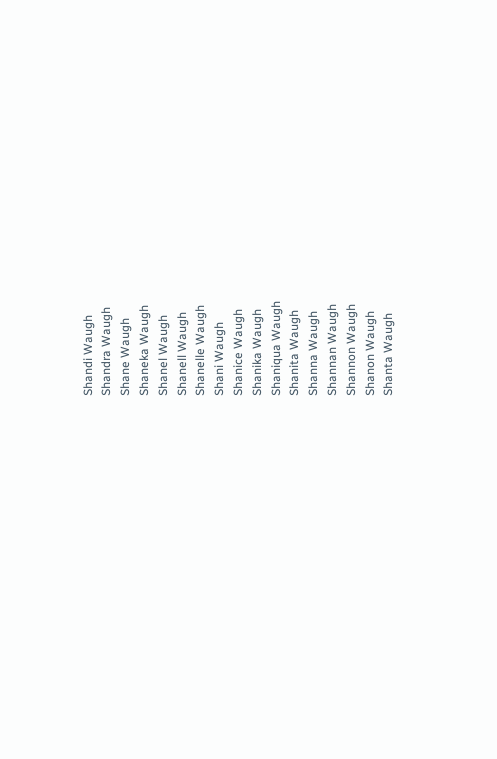Shandi Waugh
Shandra Waugh
Shane Waugh
Shaneka Waugh
Shanel Waugh
Shanell Waugh
Shanelle Waugh
Shani Waugh
Shanice Waugh
Shanika Waugh
Shaniqua Waugh
Shanita Waugh
Shanna Waugh
Shannan Waugh
Shannon Waugh
Shanon Waugh
Shanta Waugh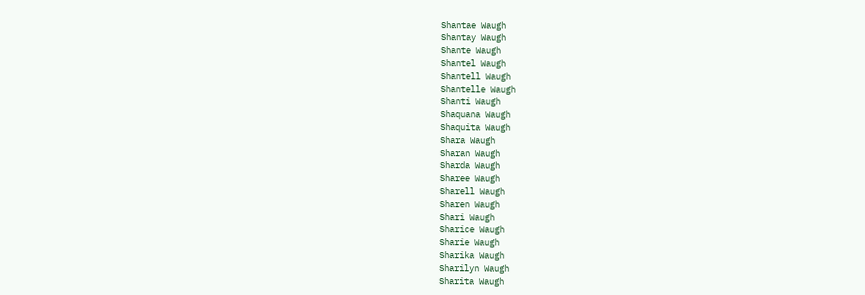Shantae Waugh
Shantay Waugh
Shante Waugh
Shantel Waugh
Shantell Waugh
Shantelle Waugh
Shanti Waugh
Shaquana Waugh
Shaquita Waugh
Shara Waugh
Sharan Waugh
Sharda Waugh
Sharee Waugh
Sharell Waugh
Sharen Waugh
Shari Waugh
Sharice Waugh
Sharie Waugh
Sharika Waugh
Sharilyn Waugh
Sharita Waugh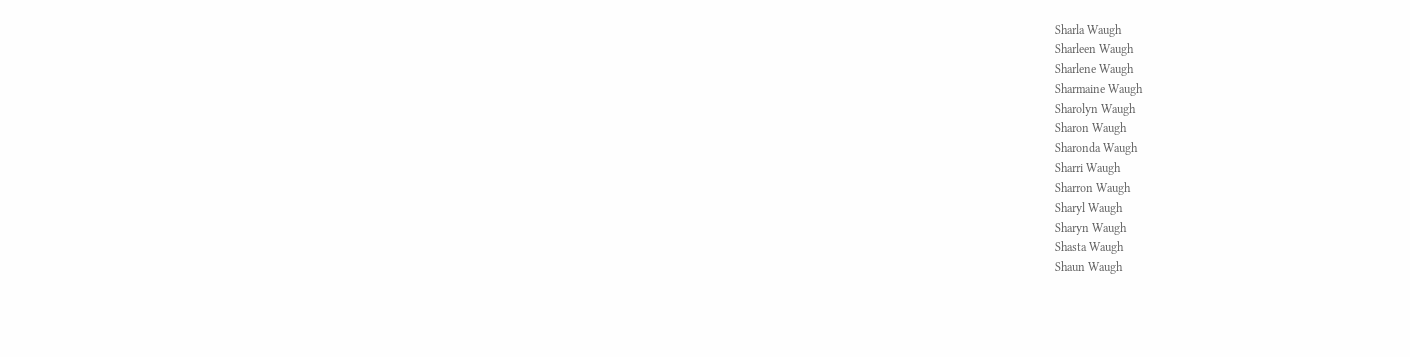Sharla Waugh
Sharleen Waugh
Sharlene Waugh
Sharmaine Waugh
Sharolyn Waugh
Sharon Waugh
Sharonda Waugh
Sharri Waugh
Sharron Waugh
Sharyl Waugh
Sharyn Waugh
Shasta Waugh
Shaun Waugh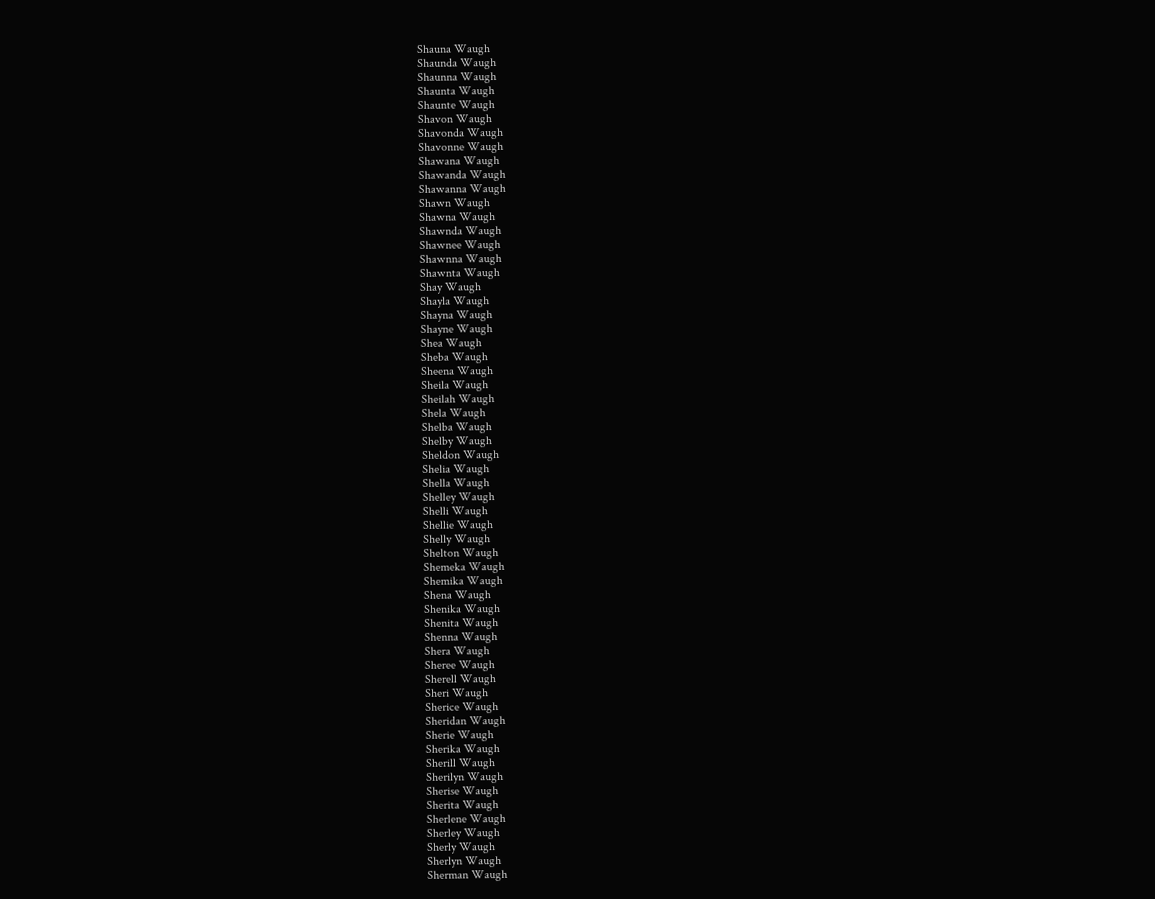Shauna Waugh
Shaunda Waugh
Shaunna Waugh
Shaunta Waugh
Shaunte Waugh
Shavon Waugh
Shavonda Waugh
Shavonne Waugh
Shawana Waugh
Shawanda Waugh
Shawanna Waugh
Shawn Waugh
Shawna Waugh
Shawnda Waugh
Shawnee Waugh
Shawnna Waugh
Shawnta Waugh
Shay Waugh
Shayla Waugh
Shayna Waugh
Shayne Waugh
Shea Waugh
Sheba Waugh
Sheena Waugh
Sheila Waugh
Sheilah Waugh
Shela Waugh
Shelba Waugh
Shelby Waugh
Sheldon Waugh
Shelia Waugh
Shella Waugh
Shelley Waugh
Shelli Waugh
Shellie Waugh
Shelly Waugh
Shelton Waugh
Shemeka Waugh
Shemika Waugh
Shena Waugh
Shenika Waugh
Shenita Waugh
Shenna Waugh
Shera Waugh
Sheree Waugh
Sherell Waugh
Sheri Waugh
Sherice Waugh
Sheridan Waugh
Sherie Waugh
Sherika Waugh
Sherill Waugh
Sherilyn Waugh
Sherise Waugh
Sherita Waugh
Sherlene Waugh
Sherley Waugh
Sherly Waugh
Sherlyn Waugh
Sherman Waugh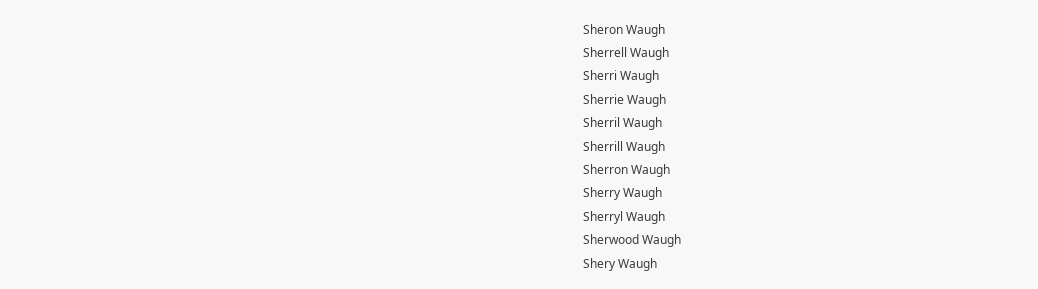Sheron Waugh
Sherrell Waugh
Sherri Waugh
Sherrie Waugh
Sherril Waugh
Sherrill Waugh
Sherron Waugh
Sherry Waugh
Sherryl Waugh
Sherwood Waugh
Shery Waugh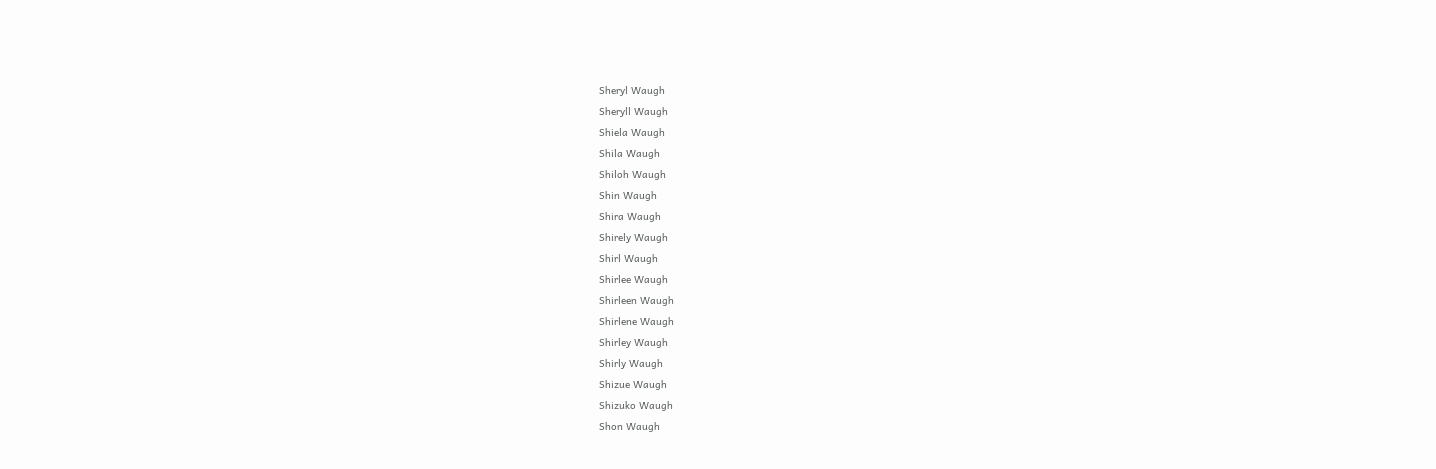Sheryl Waugh
Sheryll Waugh
Shiela Waugh
Shila Waugh
Shiloh Waugh
Shin Waugh
Shira Waugh
Shirely Waugh
Shirl Waugh
Shirlee Waugh
Shirleen Waugh
Shirlene Waugh
Shirley Waugh
Shirly Waugh
Shizue Waugh
Shizuko Waugh
Shon Waugh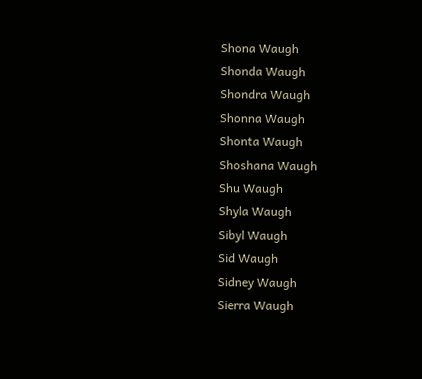Shona Waugh
Shonda Waugh
Shondra Waugh
Shonna Waugh
Shonta Waugh
Shoshana Waugh
Shu Waugh
Shyla Waugh
Sibyl Waugh
Sid Waugh
Sidney Waugh
Sierra Waugh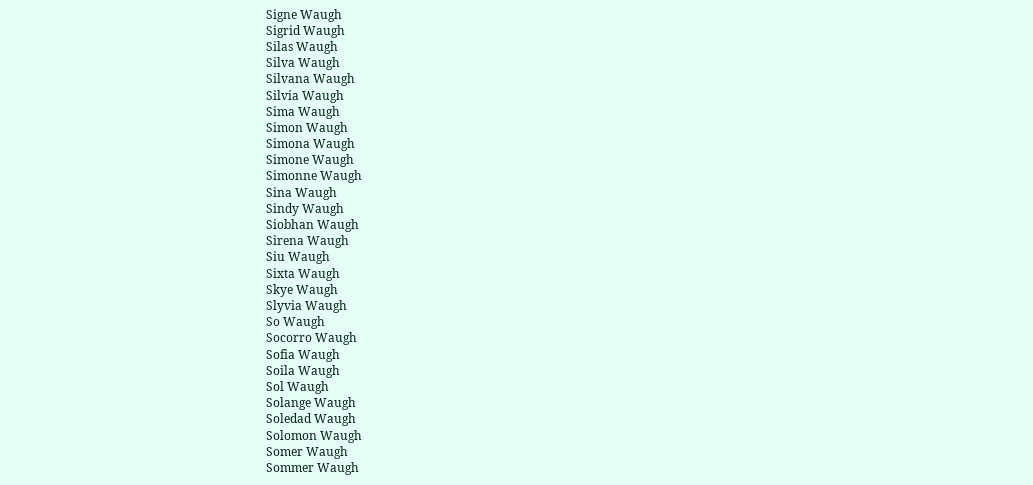Signe Waugh
Sigrid Waugh
Silas Waugh
Silva Waugh
Silvana Waugh
Silvia Waugh
Sima Waugh
Simon Waugh
Simona Waugh
Simone Waugh
Simonne Waugh
Sina Waugh
Sindy Waugh
Siobhan Waugh
Sirena Waugh
Siu Waugh
Sixta Waugh
Skye Waugh
Slyvia Waugh
So Waugh
Socorro Waugh
Sofia Waugh
Soila Waugh
Sol Waugh
Solange Waugh
Soledad Waugh
Solomon Waugh
Somer Waugh
Sommer Waugh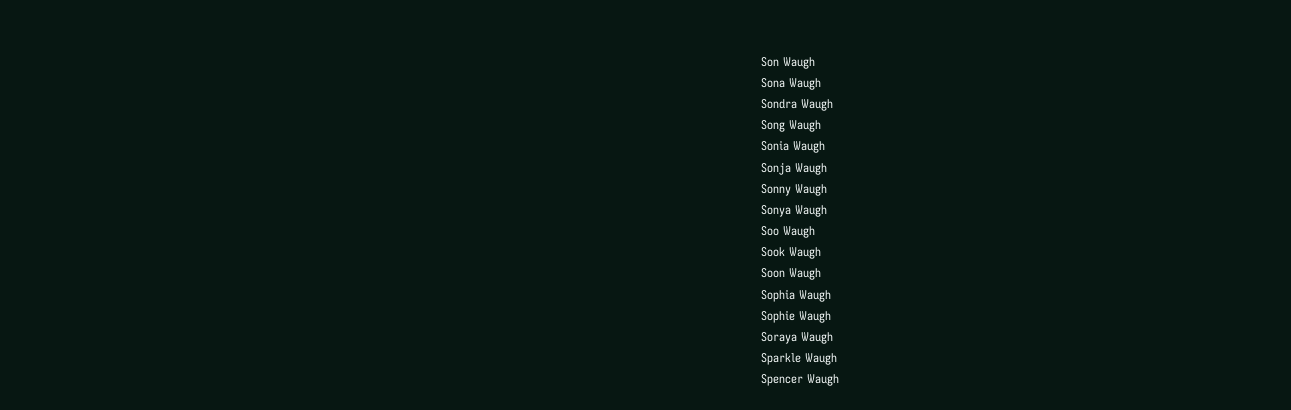Son Waugh
Sona Waugh
Sondra Waugh
Song Waugh
Sonia Waugh
Sonja Waugh
Sonny Waugh
Sonya Waugh
Soo Waugh
Sook Waugh
Soon Waugh
Sophia Waugh
Sophie Waugh
Soraya Waugh
Sparkle Waugh
Spencer Waugh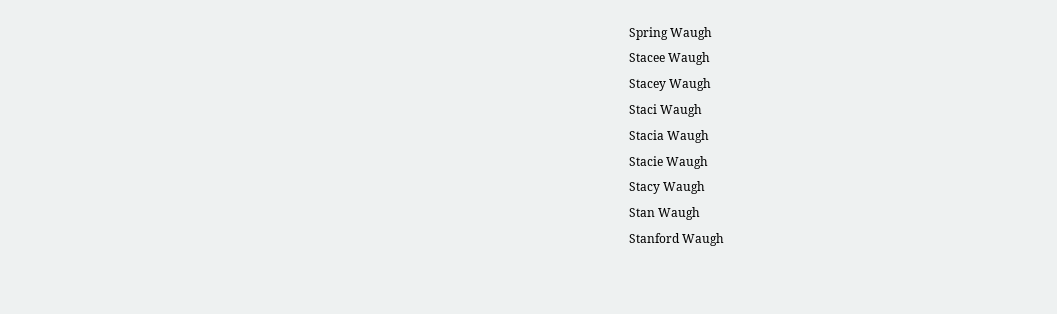Spring Waugh
Stacee Waugh
Stacey Waugh
Staci Waugh
Stacia Waugh
Stacie Waugh
Stacy Waugh
Stan Waugh
Stanford Waugh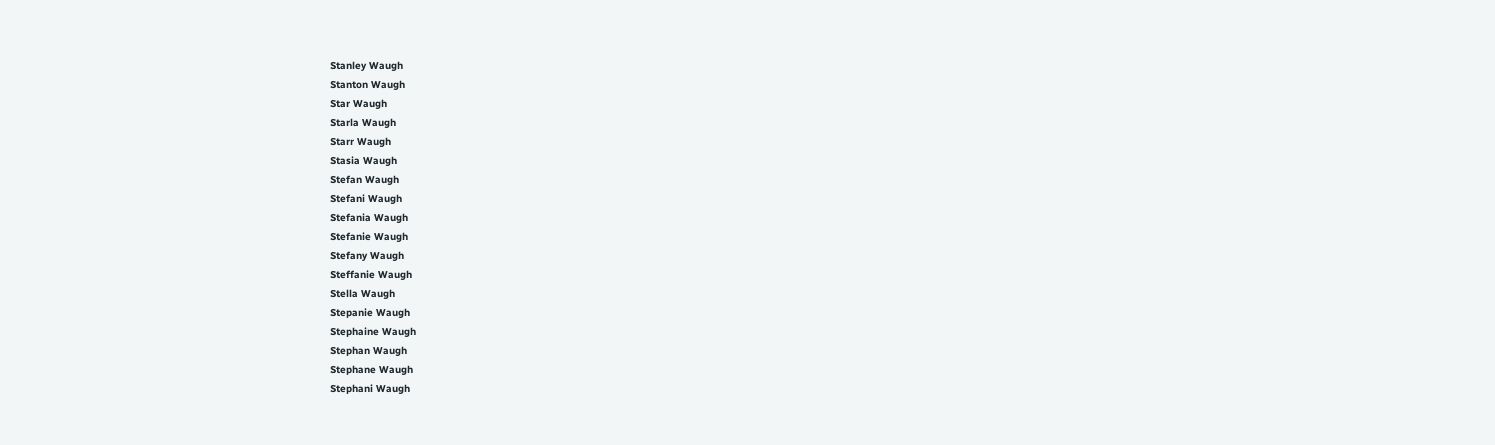Stanley Waugh
Stanton Waugh
Star Waugh
Starla Waugh
Starr Waugh
Stasia Waugh
Stefan Waugh
Stefani Waugh
Stefania Waugh
Stefanie Waugh
Stefany Waugh
Steffanie Waugh
Stella Waugh
Stepanie Waugh
Stephaine Waugh
Stephan Waugh
Stephane Waugh
Stephani Waugh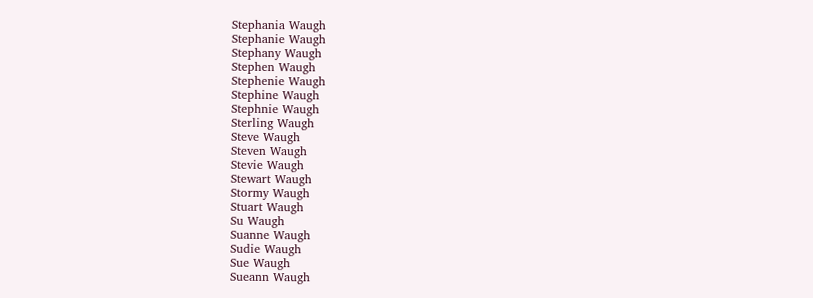Stephania Waugh
Stephanie Waugh
Stephany Waugh
Stephen Waugh
Stephenie Waugh
Stephine Waugh
Stephnie Waugh
Sterling Waugh
Steve Waugh
Steven Waugh
Stevie Waugh
Stewart Waugh
Stormy Waugh
Stuart Waugh
Su Waugh
Suanne Waugh
Sudie Waugh
Sue Waugh
Sueann Waugh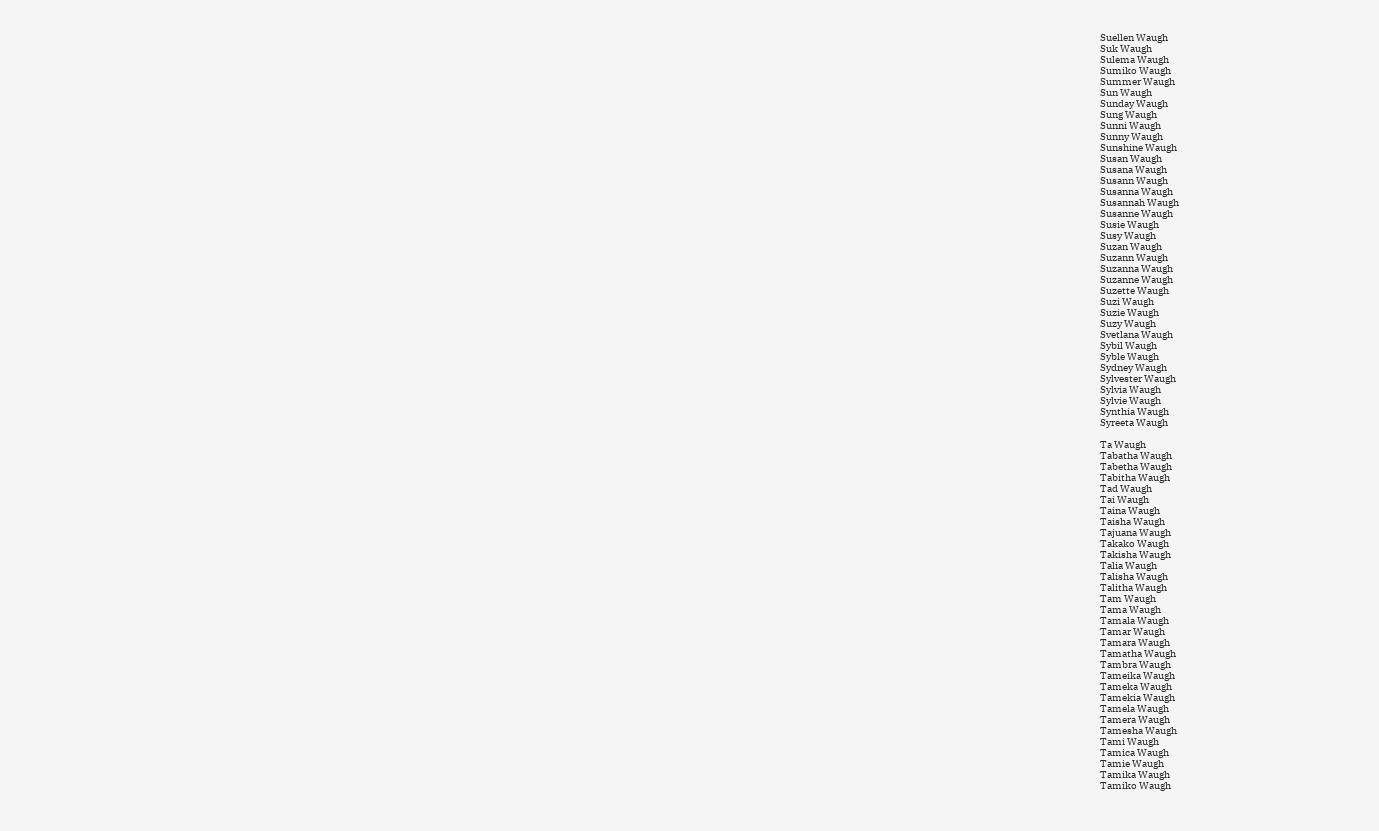Suellen Waugh
Suk Waugh
Sulema Waugh
Sumiko Waugh
Summer Waugh
Sun Waugh
Sunday Waugh
Sung Waugh
Sunni Waugh
Sunny Waugh
Sunshine Waugh
Susan Waugh
Susana Waugh
Susann Waugh
Susanna Waugh
Susannah Waugh
Susanne Waugh
Susie Waugh
Susy Waugh
Suzan Waugh
Suzann Waugh
Suzanna Waugh
Suzanne Waugh
Suzette Waugh
Suzi Waugh
Suzie Waugh
Suzy Waugh
Svetlana Waugh
Sybil Waugh
Syble Waugh
Sydney Waugh
Sylvester Waugh
Sylvia Waugh
Sylvie Waugh
Synthia Waugh
Syreeta Waugh

Ta Waugh
Tabatha Waugh
Tabetha Waugh
Tabitha Waugh
Tad Waugh
Tai Waugh
Taina Waugh
Taisha Waugh
Tajuana Waugh
Takako Waugh
Takisha Waugh
Talia Waugh
Talisha Waugh
Talitha Waugh
Tam Waugh
Tama Waugh
Tamala Waugh
Tamar Waugh
Tamara Waugh
Tamatha Waugh
Tambra Waugh
Tameika Waugh
Tameka Waugh
Tamekia Waugh
Tamela Waugh
Tamera Waugh
Tamesha Waugh
Tami Waugh
Tamica Waugh
Tamie Waugh
Tamika Waugh
Tamiko Waugh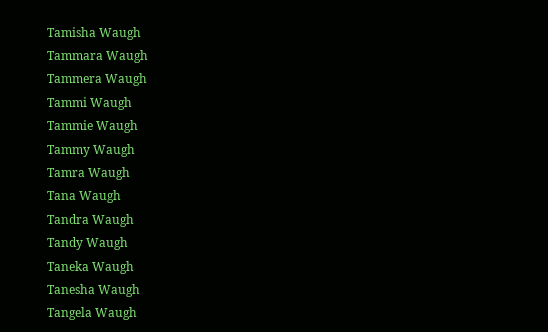Tamisha Waugh
Tammara Waugh
Tammera Waugh
Tammi Waugh
Tammie Waugh
Tammy Waugh
Tamra Waugh
Tana Waugh
Tandra Waugh
Tandy Waugh
Taneka Waugh
Tanesha Waugh
Tangela Waugh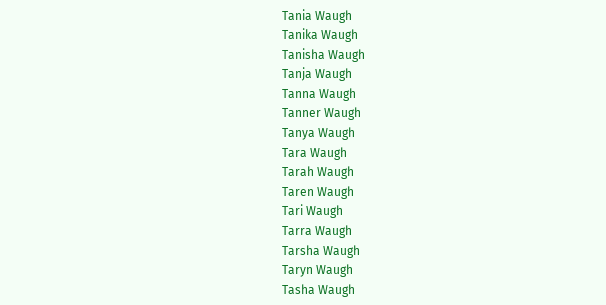Tania Waugh
Tanika Waugh
Tanisha Waugh
Tanja Waugh
Tanna Waugh
Tanner Waugh
Tanya Waugh
Tara Waugh
Tarah Waugh
Taren Waugh
Tari Waugh
Tarra Waugh
Tarsha Waugh
Taryn Waugh
Tasha Waugh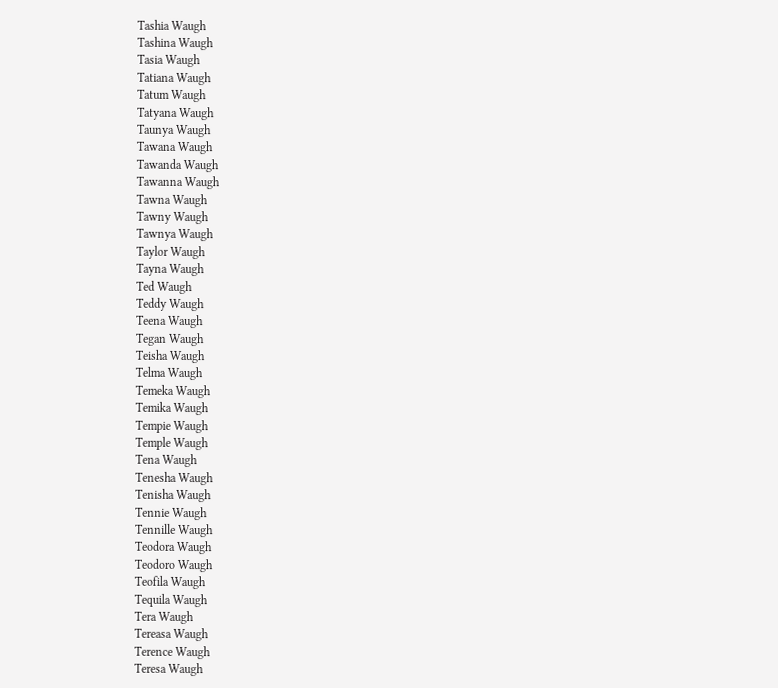Tashia Waugh
Tashina Waugh
Tasia Waugh
Tatiana Waugh
Tatum Waugh
Tatyana Waugh
Taunya Waugh
Tawana Waugh
Tawanda Waugh
Tawanna Waugh
Tawna Waugh
Tawny Waugh
Tawnya Waugh
Taylor Waugh
Tayna Waugh
Ted Waugh
Teddy Waugh
Teena Waugh
Tegan Waugh
Teisha Waugh
Telma Waugh
Temeka Waugh
Temika Waugh
Tempie Waugh
Temple Waugh
Tena Waugh
Tenesha Waugh
Tenisha Waugh
Tennie Waugh
Tennille Waugh
Teodora Waugh
Teodoro Waugh
Teofila Waugh
Tequila Waugh
Tera Waugh
Tereasa Waugh
Terence Waugh
Teresa Waugh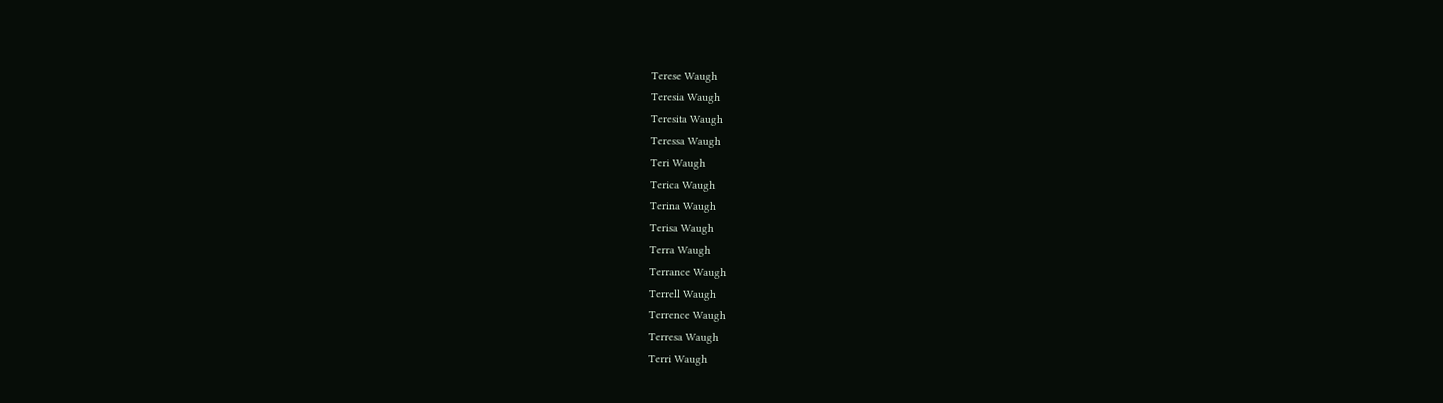Terese Waugh
Teresia Waugh
Teresita Waugh
Teressa Waugh
Teri Waugh
Terica Waugh
Terina Waugh
Terisa Waugh
Terra Waugh
Terrance Waugh
Terrell Waugh
Terrence Waugh
Terresa Waugh
Terri Waugh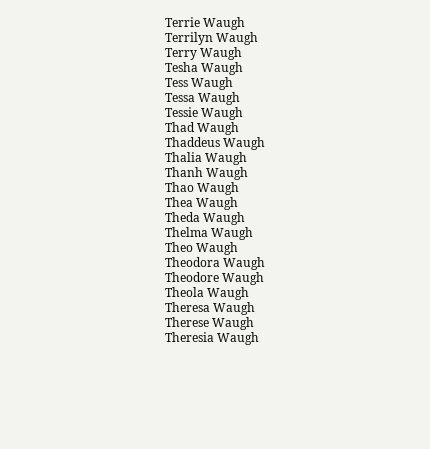Terrie Waugh
Terrilyn Waugh
Terry Waugh
Tesha Waugh
Tess Waugh
Tessa Waugh
Tessie Waugh
Thad Waugh
Thaddeus Waugh
Thalia Waugh
Thanh Waugh
Thao Waugh
Thea Waugh
Theda Waugh
Thelma Waugh
Theo Waugh
Theodora Waugh
Theodore Waugh
Theola Waugh
Theresa Waugh
Therese Waugh
Theresia Waugh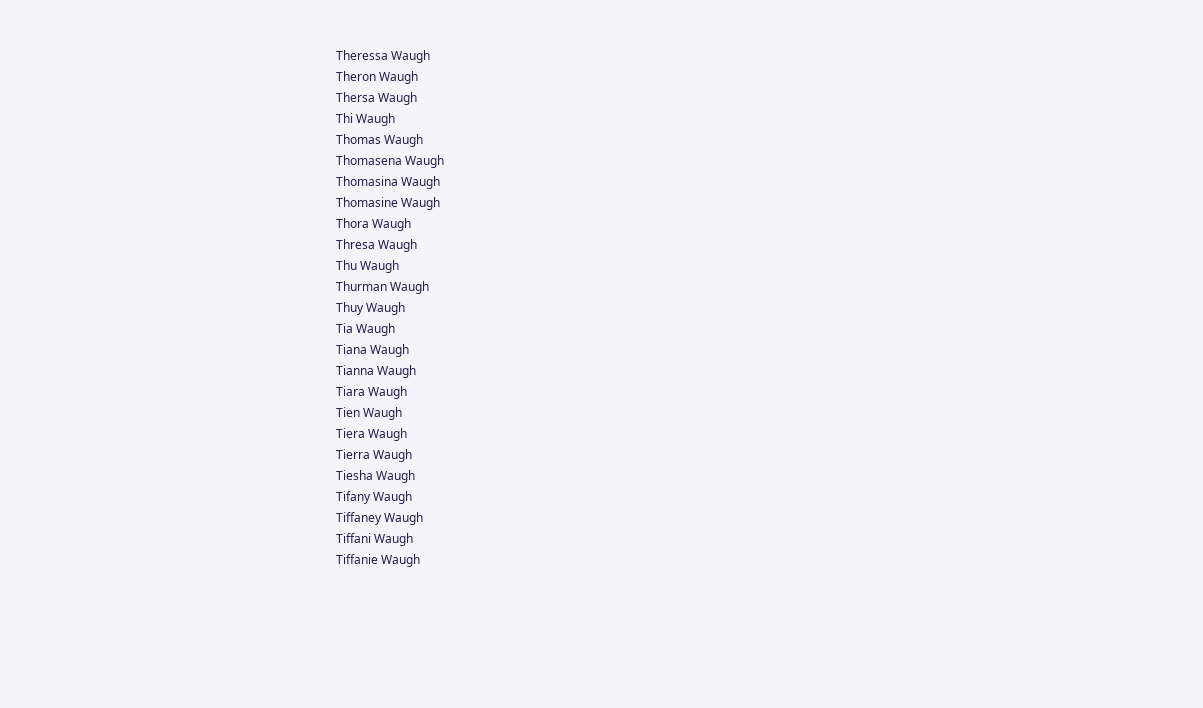Theressa Waugh
Theron Waugh
Thersa Waugh
Thi Waugh
Thomas Waugh
Thomasena Waugh
Thomasina Waugh
Thomasine Waugh
Thora Waugh
Thresa Waugh
Thu Waugh
Thurman Waugh
Thuy Waugh
Tia Waugh
Tiana Waugh
Tianna Waugh
Tiara Waugh
Tien Waugh
Tiera Waugh
Tierra Waugh
Tiesha Waugh
Tifany Waugh
Tiffaney Waugh
Tiffani Waugh
Tiffanie Waugh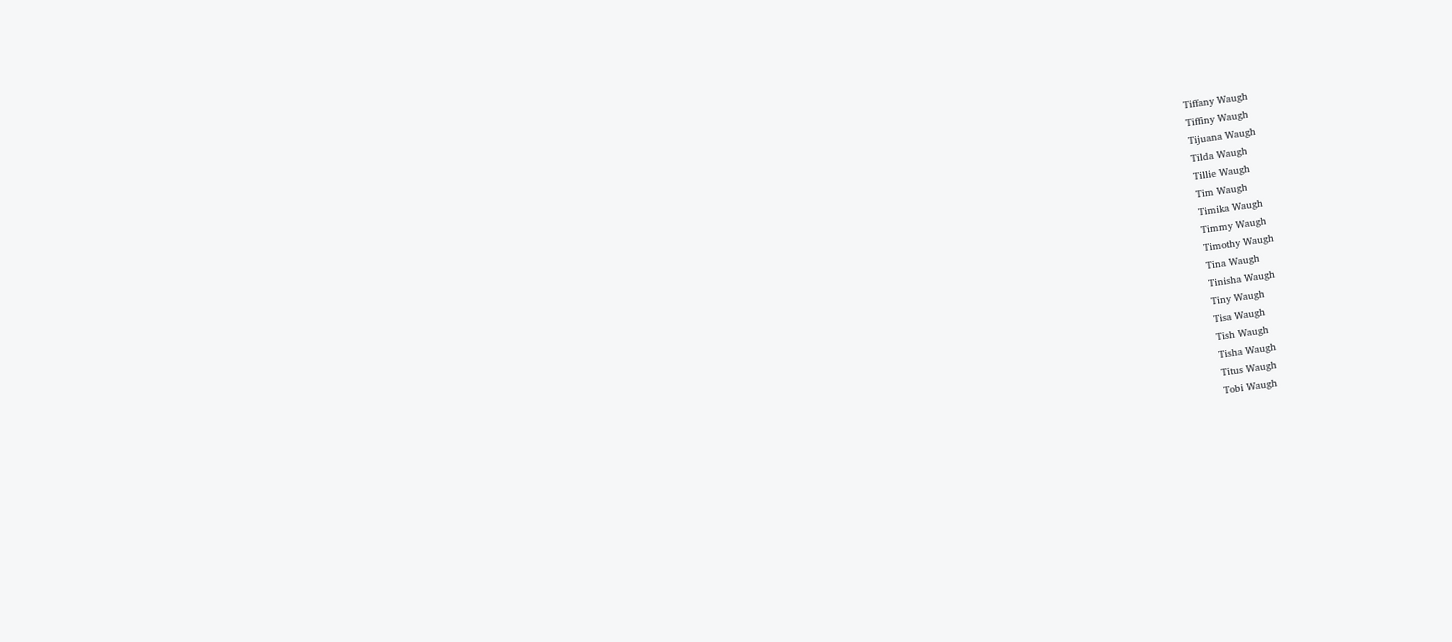Tiffany Waugh
Tiffiny Waugh
Tijuana Waugh
Tilda Waugh
Tillie Waugh
Tim Waugh
Timika Waugh
Timmy Waugh
Timothy Waugh
Tina Waugh
Tinisha Waugh
Tiny Waugh
Tisa Waugh
Tish Waugh
Tisha Waugh
Titus Waugh
Tobi Waugh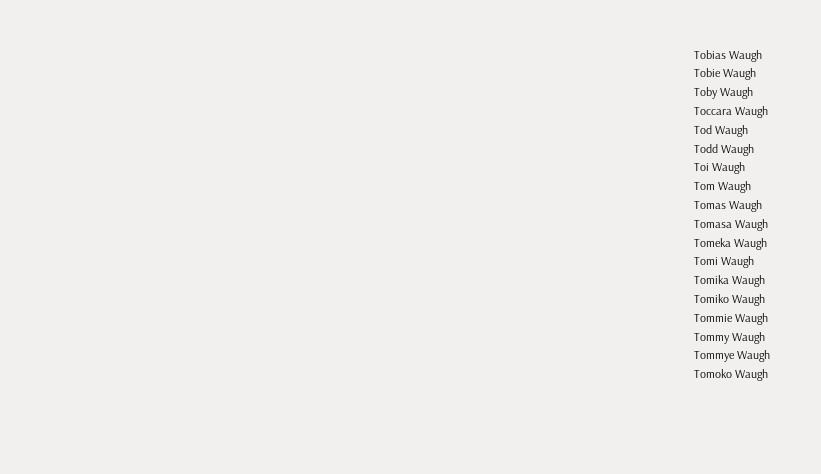Tobias Waugh
Tobie Waugh
Toby Waugh
Toccara Waugh
Tod Waugh
Todd Waugh
Toi Waugh
Tom Waugh
Tomas Waugh
Tomasa Waugh
Tomeka Waugh
Tomi Waugh
Tomika Waugh
Tomiko Waugh
Tommie Waugh
Tommy Waugh
Tommye Waugh
Tomoko Waugh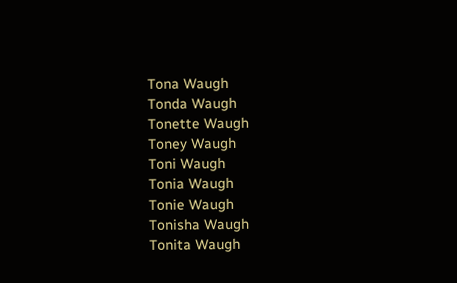Tona Waugh
Tonda Waugh
Tonette Waugh
Toney Waugh
Toni Waugh
Tonia Waugh
Tonie Waugh
Tonisha Waugh
Tonita Waugh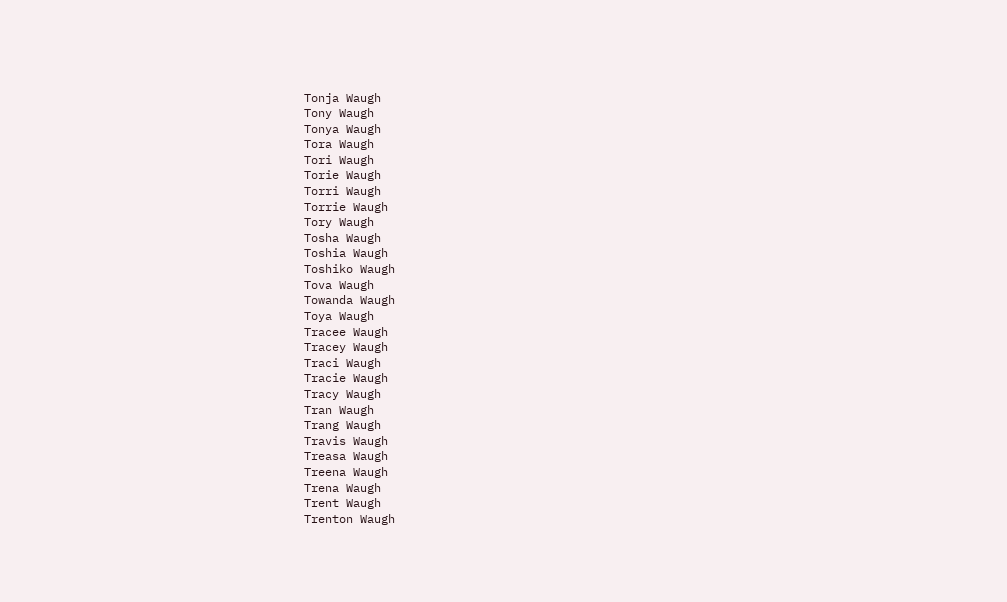Tonja Waugh
Tony Waugh
Tonya Waugh
Tora Waugh
Tori Waugh
Torie Waugh
Torri Waugh
Torrie Waugh
Tory Waugh
Tosha Waugh
Toshia Waugh
Toshiko Waugh
Tova Waugh
Towanda Waugh
Toya Waugh
Tracee Waugh
Tracey Waugh
Traci Waugh
Tracie Waugh
Tracy Waugh
Tran Waugh
Trang Waugh
Travis Waugh
Treasa Waugh
Treena Waugh
Trena Waugh
Trent Waugh
Trenton Waugh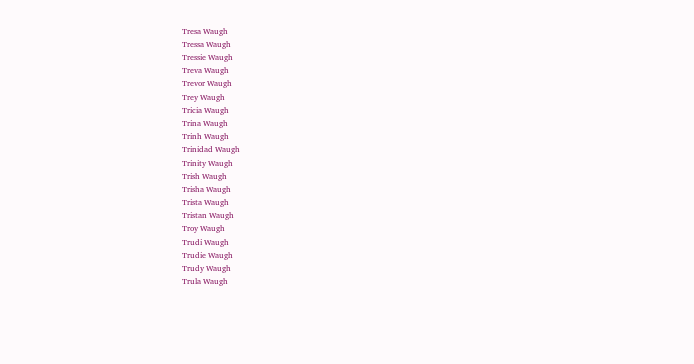Tresa Waugh
Tressa Waugh
Tressie Waugh
Treva Waugh
Trevor Waugh
Trey Waugh
Tricia Waugh
Trina Waugh
Trinh Waugh
Trinidad Waugh
Trinity Waugh
Trish Waugh
Trisha Waugh
Trista Waugh
Tristan Waugh
Troy Waugh
Trudi Waugh
Trudie Waugh
Trudy Waugh
Trula Waugh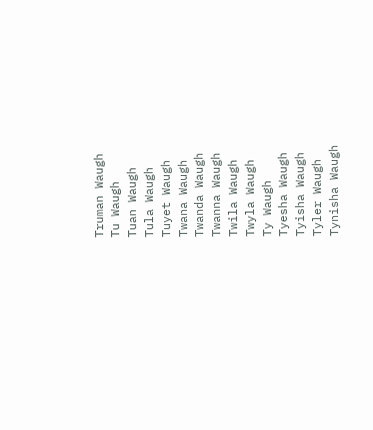Truman Waugh
Tu Waugh
Tuan Waugh
Tula Waugh
Tuyet Waugh
Twana Waugh
Twanda Waugh
Twanna Waugh
Twila Waugh
Twyla Waugh
Ty Waugh
Tyesha Waugh
Tyisha Waugh
Tyler Waugh
Tynisha Waugh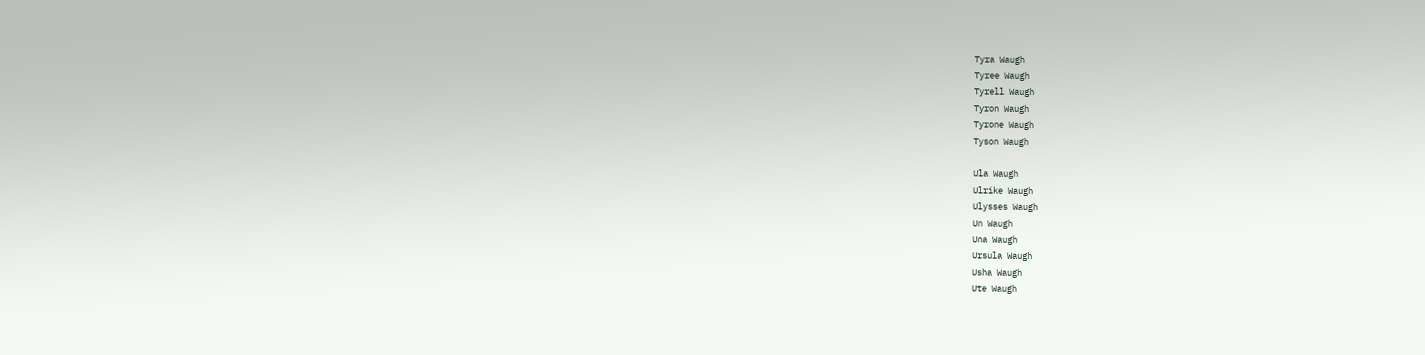Tyra Waugh
Tyree Waugh
Tyrell Waugh
Tyron Waugh
Tyrone Waugh
Tyson Waugh

Ula Waugh
Ulrike Waugh
Ulysses Waugh
Un Waugh
Una Waugh
Ursula Waugh
Usha Waugh
Ute Waugh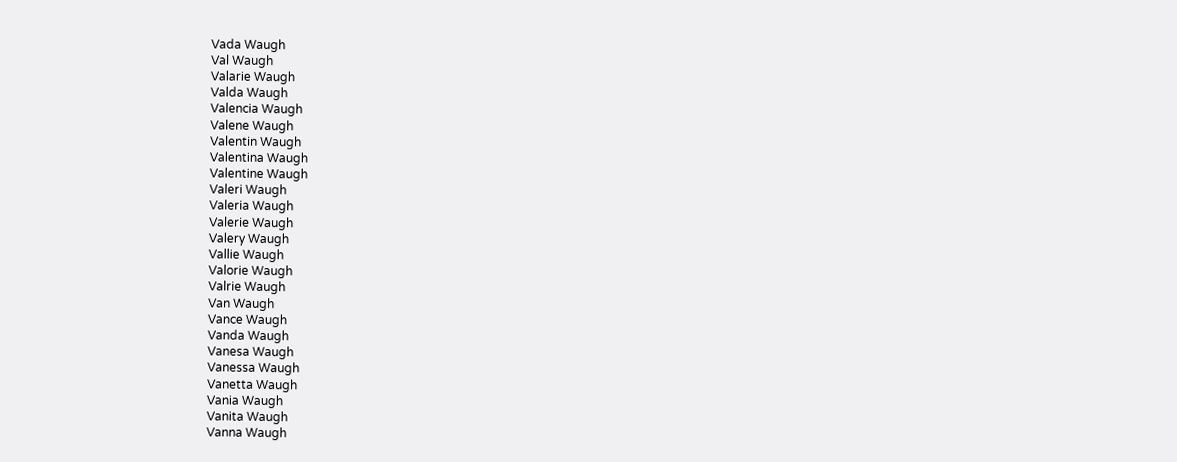Vada Waugh
Val Waugh
Valarie Waugh
Valda Waugh
Valencia Waugh
Valene Waugh
Valentin Waugh
Valentina Waugh
Valentine Waugh
Valeri Waugh
Valeria Waugh
Valerie Waugh
Valery Waugh
Vallie Waugh
Valorie Waugh
Valrie Waugh
Van Waugh
Vance Waugh
Vanda Waugh
Vanesa Waugh
Vanessa Waugh
Vanetta Waugh
Vania Waugh
Vanita Waugh
Vanna Waugh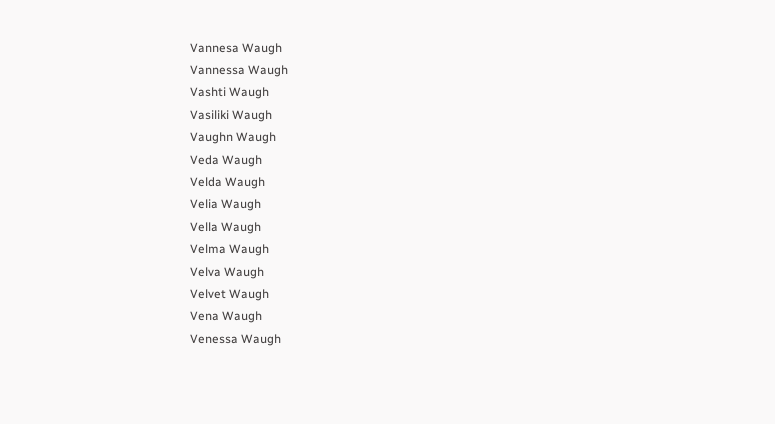Vannesa Waugh
Vannessa Waugh
Vashti Waugh
Vasiliki Waugh
Vaughn Waugh
Veda Waugh
Velda Waugh
Velia Waugh
Vella Waugh
Velma Waugh
Velva Waugh
Velvet Waugh
Vena Waugh
Venessa Waugh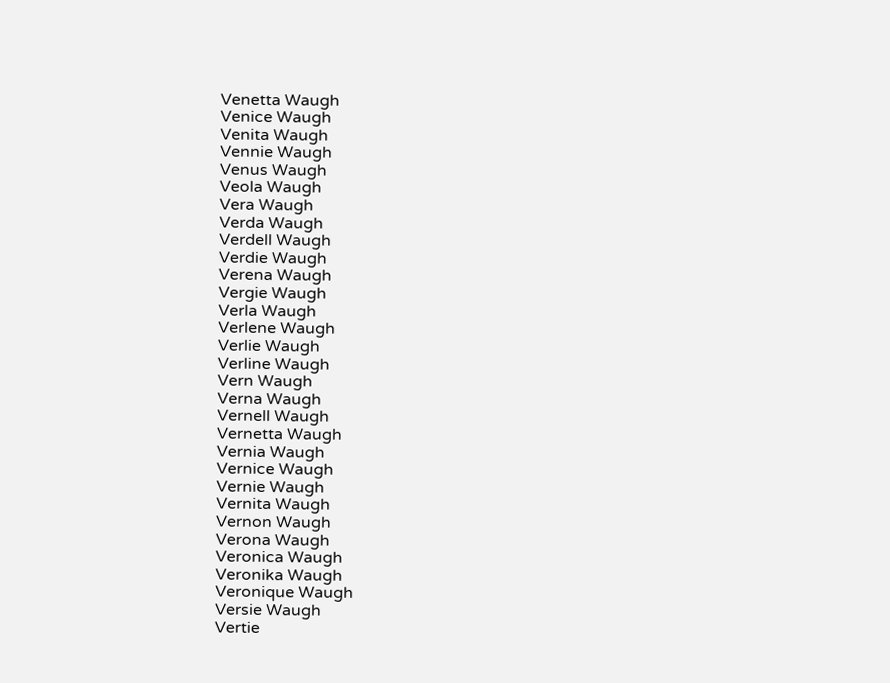Venetta Waugh
Venice Waugh
Venita Waugh
Vennie Waugh
Venus Waugh
Veola Waugh
Vera Waugh
Verda Waugh
Verdell Waugh
Verdie Waugh
Verena Waugh
Vergie Waugh
Verla Waugh
Verlene Waugh
Verlie Waugh
Verline Waugh
Vern Waugh
Verna Waugh
Vernell Waugh
Vernetta Waugh
Vernia Waugh
Vernice Waugh
Vernie Waugh
Vernita Waugh
Vernon Waugh
Verona Waugh
Veronica Waugh
Veronika Waugh
Veronique Waugh
Versie Waugh
Vertie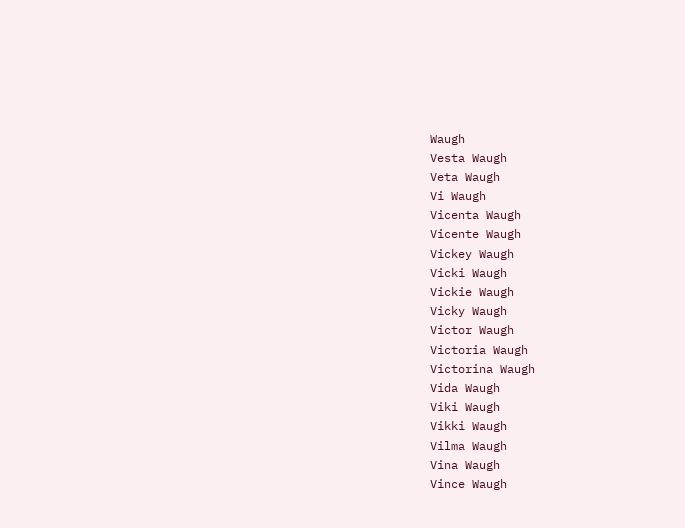Waugh
Vesta Waugh
Veta Waugh
Vi Waugh
Vicenta Waugh
Vicente Waugh
Vickey Waugh
Vicki Waugh
Vickie Waugh
Vicky Waugh
Victor Waugh
Victoria Waugh
Victorina Waugh
Vida Waugh
Viki Waugh
Vikki Waugh
Vilma Waugh
Vina Waugh
Vince Waugh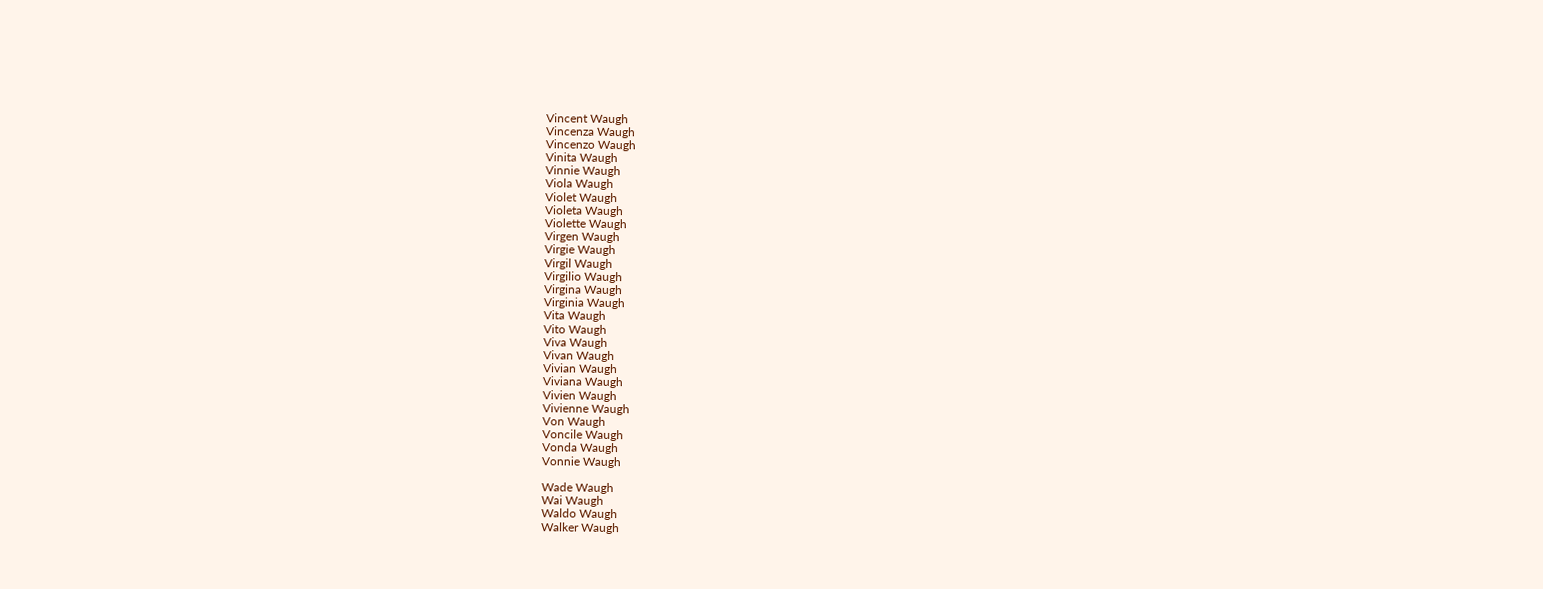Vincent Waugh
Vincenza Waugh
Vincenzo Waugh
Vinita Waugh
Vinnie Waugh
Viola Waugh
Violet Waugh
Violeta Waugh
Violette Waugh
Virgen Waugh
Virgie Waugh
Virgil Waugh
Virgilio Waugh
Virgina Waugh
Virginia Waugh
Vita Waugh
Vito Waugh
Viva Waugh
Vivan Waugh
Vivian Waugh
Viviana Waugh
Vivien Waugh
Vivienne Waugh
Von Waugh
Voncile Waugh
Vonda Waugh
Vonnie Waugh

Wade Waugh
Wai Waugh
Waldo Waugh
Walker Waugh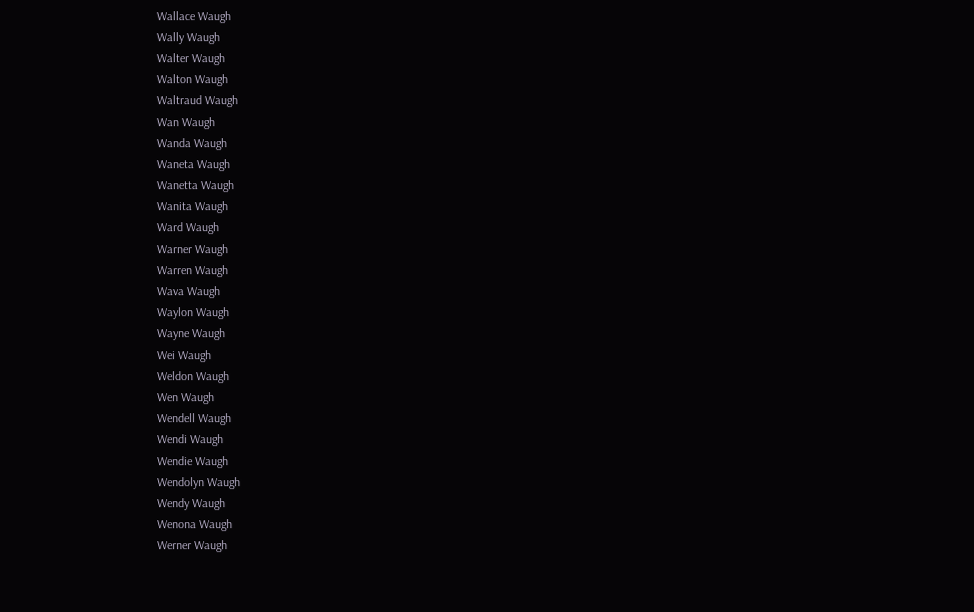Wallace Waugh
Wally Waugh
Walter Waugh
Walton Waugh
Waltraud Waugh
Wan Waugh
Wanda Waugh
Waneta Waugh
Wanetta Waugh
Wanita Waugh
Ward Waugh
Warner Waugh
Warren Waugh
Wava Waugh
Waylon Waugh
Wayne Waugh
Wei Waugh
Weldon Waugh
Wen Waugh
Wendell Waugh
Wendi Waugh
Wendie Waugh
Wendolyn Waugh
Wendy Waugh
Wenona Waugh
Werner Waugh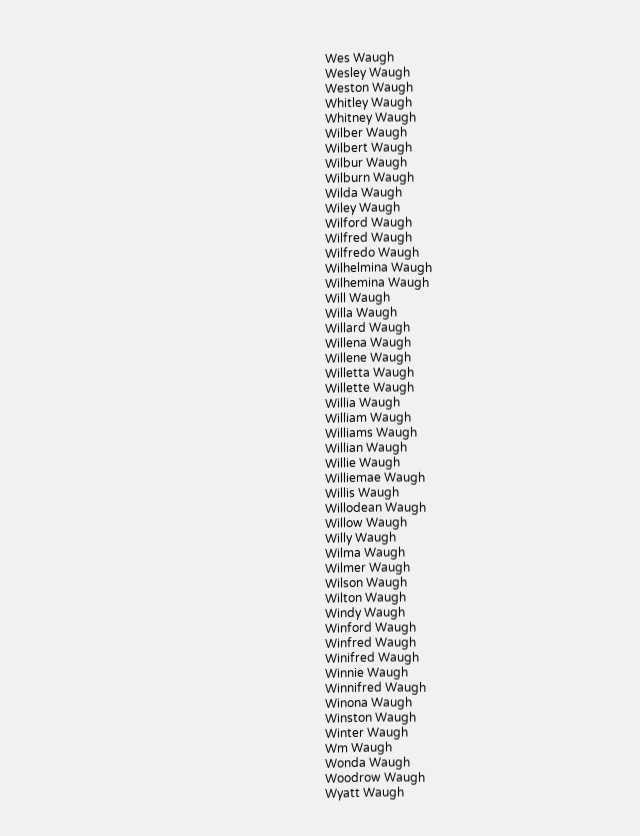Wes Waugh
Wesley Waugh
Weston Waugh
Whitley Waugh
Whitney Waugh
Wilber Waugh
Wilbert Waugh
Wilbur Waugh
Wilburn Waugh
Wilda Waugh
Wiley Waugh
Wilford Waugh
Wilfred Waugh
Wilfredo Waugh
Wilhelmina Waugh
Wilhemina Waugh
Will Waugh
Willa Waugh
Willard Waugh
Willena Waugh
Willene Waugh
Willetta Waugh
Willette Waugh
Willia Waugh
William Waugh
Williams Waugh
Willian Waugh
Willie Waugh
Williemae Waugh
Willis Waugh
Willodean Waugh
Willow Waugh
Willy Waugh
Wilma Waugh
Wilmer Waugh
Wilson Waugh
Wilton Waugh
Windy Waugh
Winford Waugh
Winfred Waugh
Winifred Waugh
Winnie Waugh
Winnifred Waugh
Winona Waugh
Winston Waugh
Winter Waugh
Wm Waugh
Wonda Waugh
Woodrow Waugh
Wyatt Waugh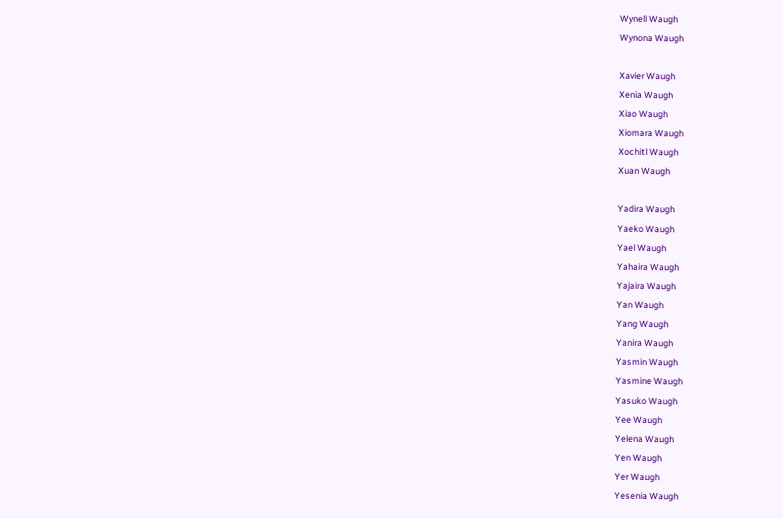Wynell Waugh
Wynona Waugh

Xavier Waugh
Xenia Waugh
Xiao Waugh
Xiomara Waugh
Xochitl Waugh
Xuan Waugh

Yadira Waugh
Yaeko Waugh
Yael Waugh
Yahaira Waugh
Yajaira Waugh
Yan Waugh
Yang Waugh
Yanira Waugh
Yasmin Waugh
Yasmine Waugh
Yasuko Waugh
Yee Waugh
Yelena Waugh
Yen Waugh
Yer Waugh
Yesenia Waugh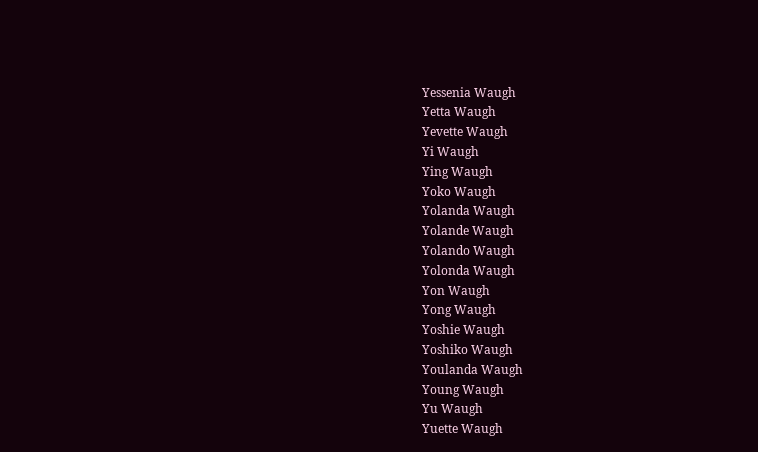Yessenia Waugh
Yetta Waugh
Yevette Waugh
Yi Waugh
Ying Waugh
Yoko Waugh
Yolanda Waugh
Yolande Waugh
Yolando Waugh
Yolonda Waugh
Yon Waugh
Yong Waugh
Yoshie Waugh
Yoshiko Waugh
Youlanda Waugh
Young Waugh
Yu Waugh
Yuette Waugh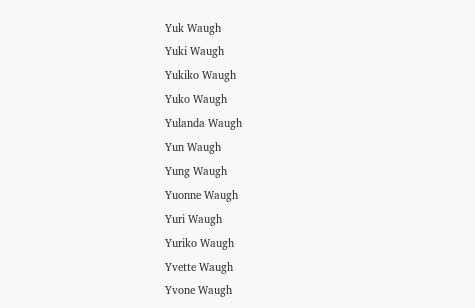Yuk Waugh
Yuki Waugh
Yukiko Waugh
Yuko Waugh
Yulanda Waugh
Yun Waugh
Yung Waugh
Yuonne Waugh
Yuri Waugh
Yuriko Waugh
Yvette Waugh
Yvone Waugh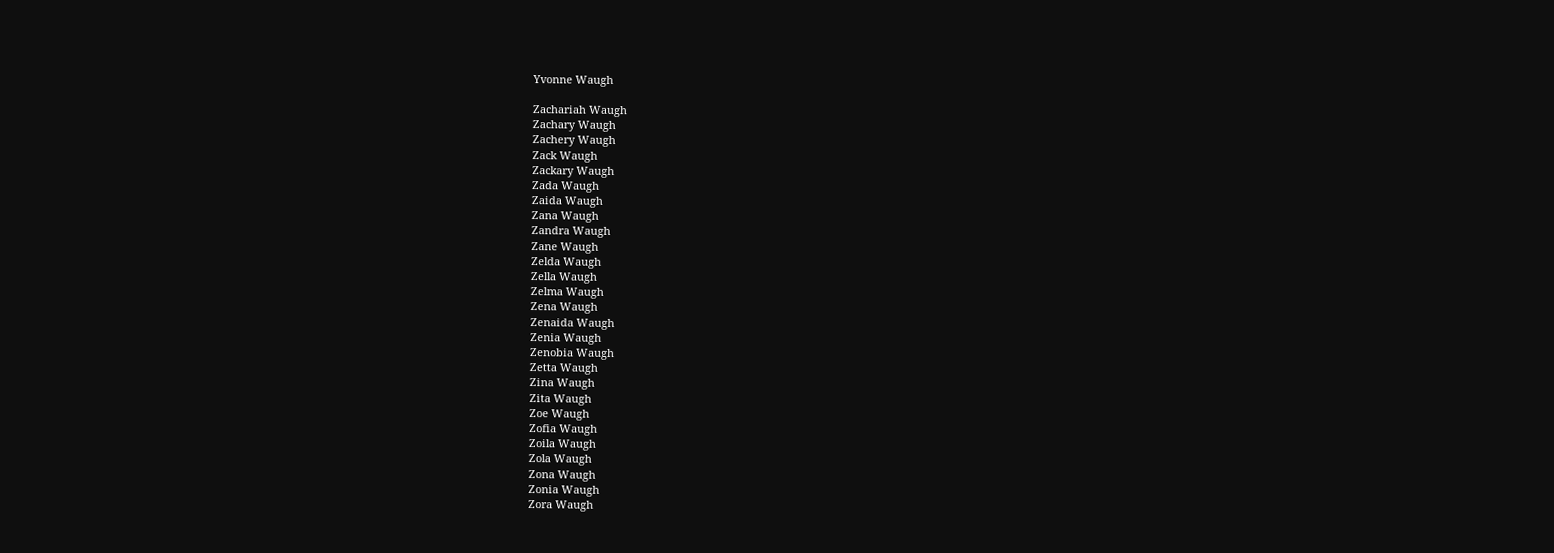Yvonne Waugh

Zachariah Waugh
Zachary Waugh
Zachery Waugh
Zack Waugh
Zackary Waugh
Zada Waugh
Zaida Waugh
Zana Waugh
Zandra Waugh
Zane Waugh
Zelda Waugh
Zella Waugh
Zelma Waugh
Zena Waugh
Zenaida Waugh
Zenia Waugh
Zenobia Waugh
Zetta Waugh
Zina Waugh
Zita Waugh
Zoe Waugh
Zofia Waugh
Zoila Waugh
Zola Waugh
Zona Waugh
Zonia Waugh
Zora Waugh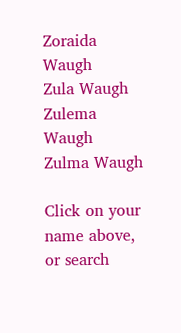Zoraida Waugh
Zula Waugh
Zulema Waugh
Zulma Waugh

Click on your name above, or search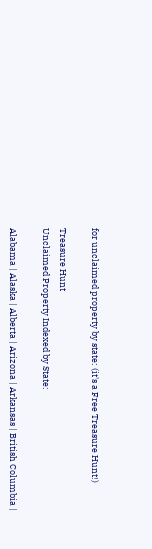for unclaimed property by state: (it's a Free Treasure Hunt!)

Treasure Hunt
Unclaimed Property Indexed by State:

Alabama | Alaska | Alberta | Arizona | Arkansas | British Columbia |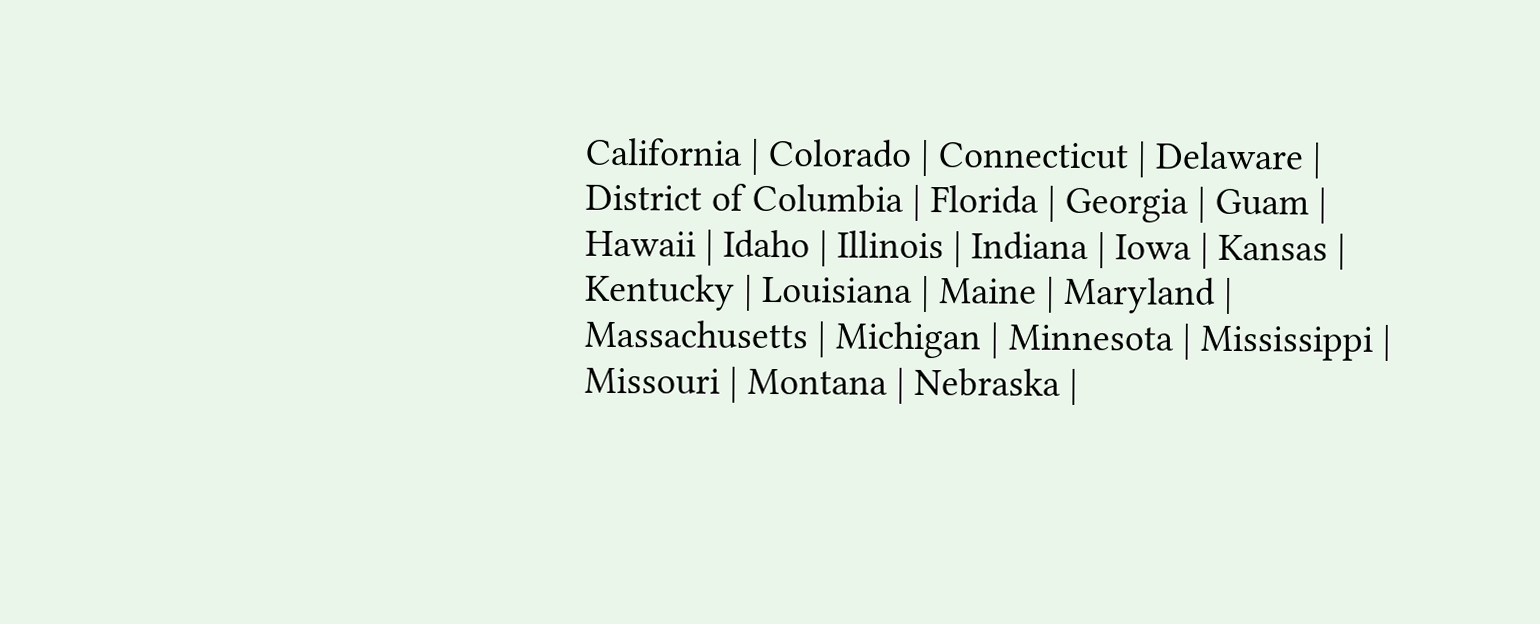California | Colorado | Connecticut | Delaware | District of Columbia | Florida | Georgia | Guam | Hawaii | Idaho | Illinois | Indiana | Iowa | Kansas | Kentucky | Louisiana | Maine | Maryland | Massachusetts | Michigan | Minnesota | Mississippi | Missouri | Montana | Nebraska |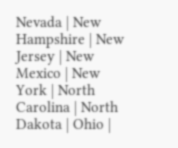Nevada | New Hampshire | New Jersey | New Mexico | New York | North Carolina | North Dakota | Ohio |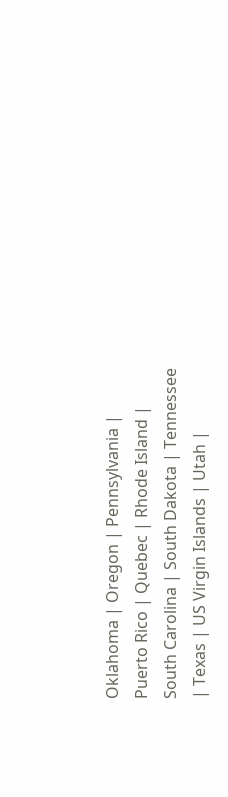Oklahoma | Oregon | Pennsylvania | Puerto Rico | Quebec | Rhode Island | South Carolina | South Dakota | Tennessee | Texas | US Virgin Islands | Utah |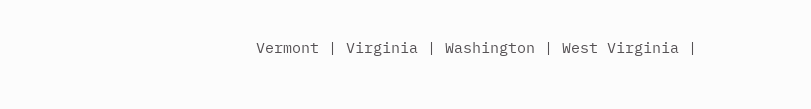Vermont | Virginia | Washington | West Virginia |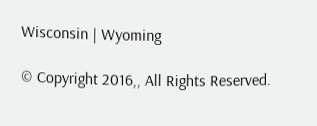Wisconsin | Wyoming

© Copyright 2016,, All Rights Reserved.